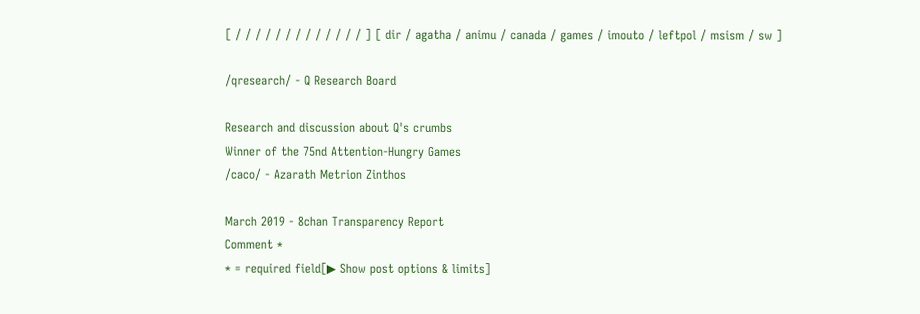[ / / / / / / / / / / / / / ] [ dir / agatha / animu / canada / games / imouto / leftpol / msism / sw ]

/qresearch/ - Q Research Board

Research and discussion about Q's crumbs
Winner of the 75nd Attention-Hungry Games
/caco/ - Azarath Metrion Zinthos

March 2019 - 8chan Transparency Report
Comment *
* = required field[▶ Show post options & limits]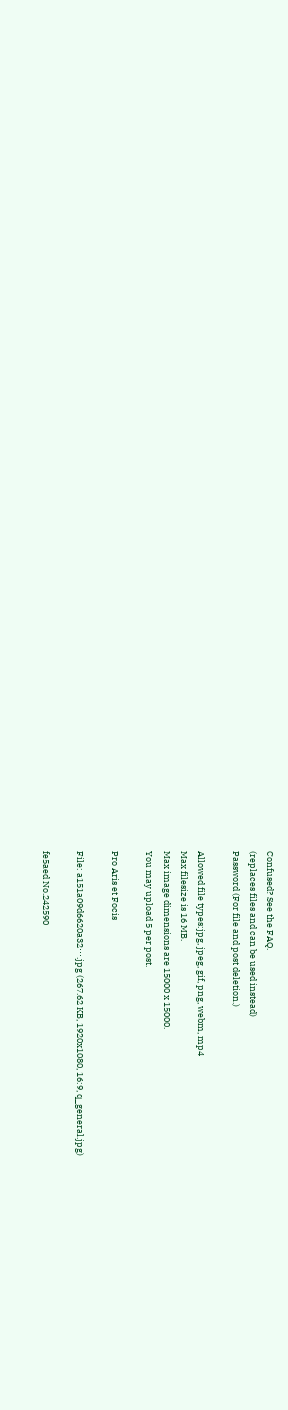Confused? See the FAQ.
(replaces files and can be used instead)
Password (For file and post deletion.)

Allowed file types:jpg, jpeg, gif, png, webm, mp4
Max filesize is 16 MB.
Max image dimensions are 15000 x 15000.
You may upload 5 per post.

Pro Aris et Focis

File: a151a09d6620a32⋯.jpg (267.62 KB, 1920x1080, 16:9, q_general.jpg)

fe5aed No.242590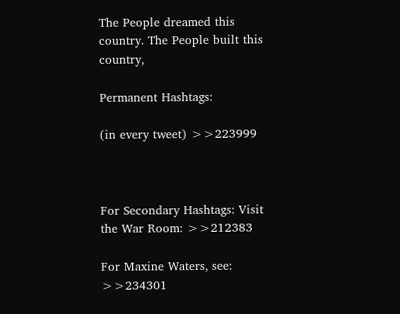The People dreamed this country. The People built this country,

Permanent Hashtags:

(in every tweet) >>223999



For Secondary Hashtags: Visit the War Room: >>212383

For Maxine Waters, see: >>234301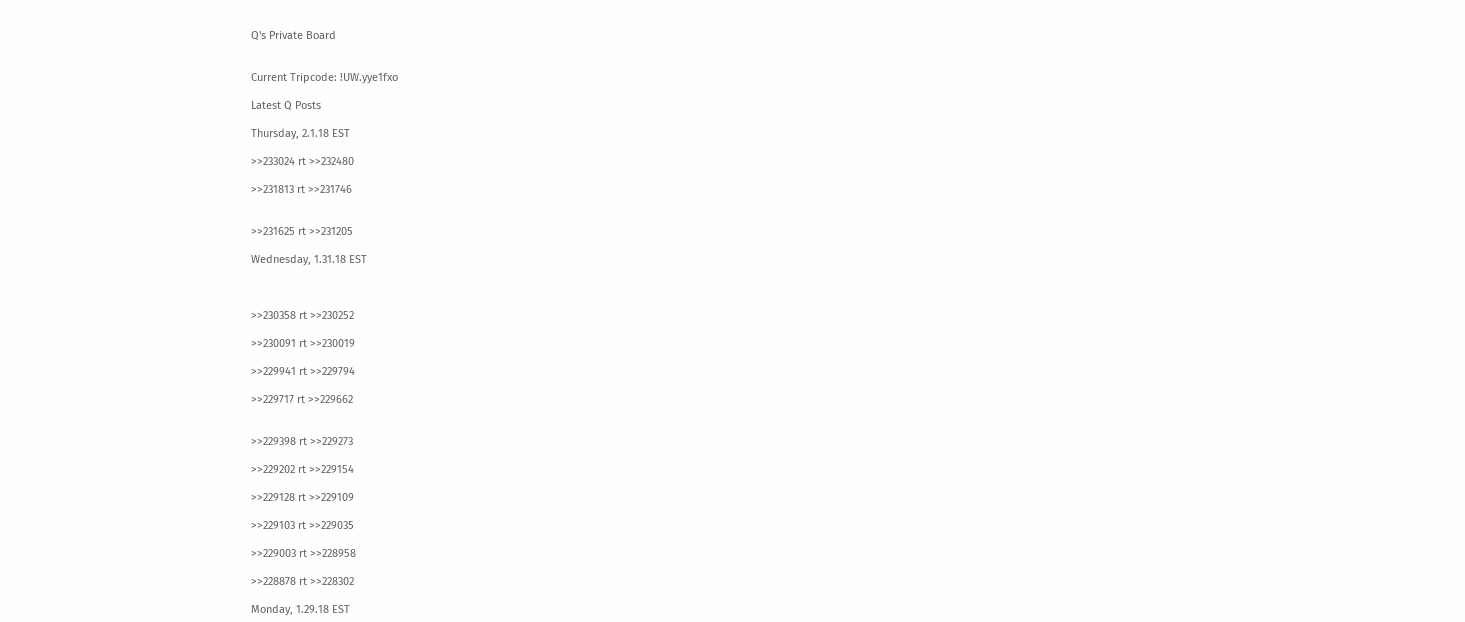Q's Private Board


Current Tripcode: !UW.yye1fxo

Latest Q Posts

Thursday, 2.1.18 EST

>>233024 rt >>232480

>>231813 rt >>231746


>>231625 rt >>231205

Wednesday, 1.31.18 EST



>>230358 rt >>230252

>>230091 rt >>230019

>>229941 rt >>229794

>>229717 rt >>229662


>>229398 rt >>229273

>>229202 rt >>229154

>>229128 rt >>229109

>>229103 rt >>229035

>>229003 rt >>228958

>>228878 rt >>228302

Monday, 1.29.18 EST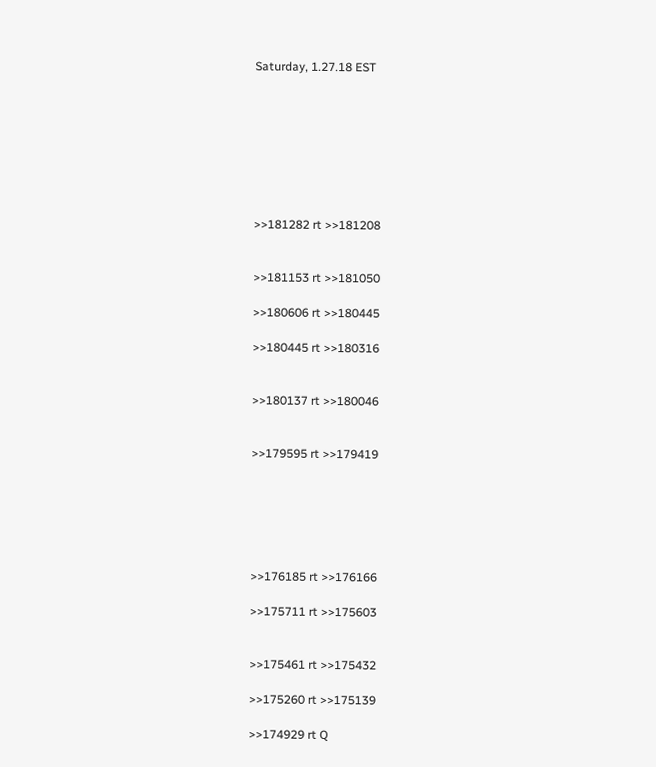Saturday, 1.27.18 EST








>>181282 rt >>181208


>>181153 rt >>181050

>>180606 rt >>180445

>>180445 rt >>180316


>>180137 rt >>180046


>>179595 rt >>179419






>>176185 rt >>176166

>>175711 rt >>175603


>>175461 rt >>175432

>>175260 rt >>175139

>>174929 rt Q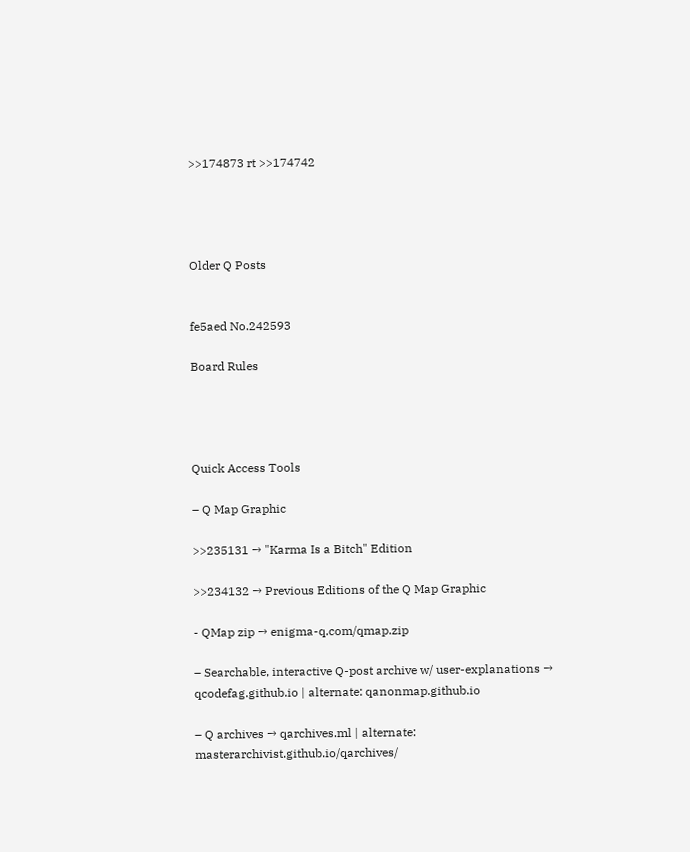>>174873 rt >>174742




Older Q Posts


fe5aed No.242593

Board Rules




Quick Access Tools

– Q Map Graphic

>>235131 → "Karma Is a Bitch" Edition

>>234132 → Previous Editions of the Q Map Graphic

- QMap zip → enigma-q.com/qmap.zip

– Searchable, interactive Q-post archive w/ user-explanations → qcodefag.github.io | alternate: qanonmap.github.io

– Q archives → qarchives.ml | alternate: masterarchivist.github.io/qarchives/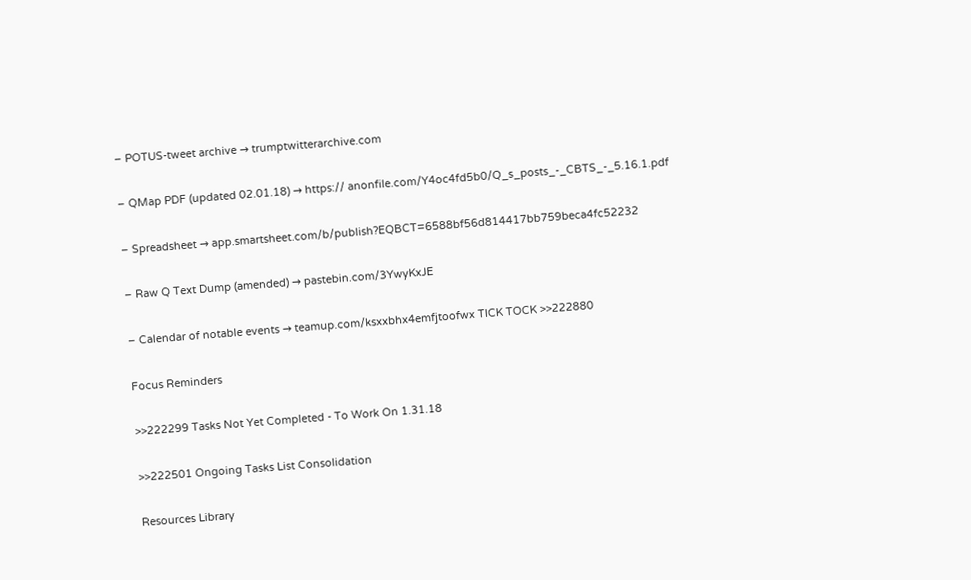– POTUS-tweet archive → trumptwitterarchive.com

– QMap PDF (updated 02.01.18) → https:// anonfile.com/Y4oc4fd5b0/Q_s_posts_-_CBTS_-_5.16.1.pdf

– Spreadsheet → app.smartsheet.com/b/publish?EQBCT=6588bf56d814417bb759beca4fc52232

– Raw Q Text Dump (amended) → pastebin.com/3YwyKxJE

– Calendar of notable events → teamup.com/ksxxbhx4emfjtoofwx TICK TOCK >>222880

Focus Reminders

>>222299 Tasks Not Yet Completed - To Work On 1.31.18

>>222501 Ongoing Tasks List Consolidation

Resources Library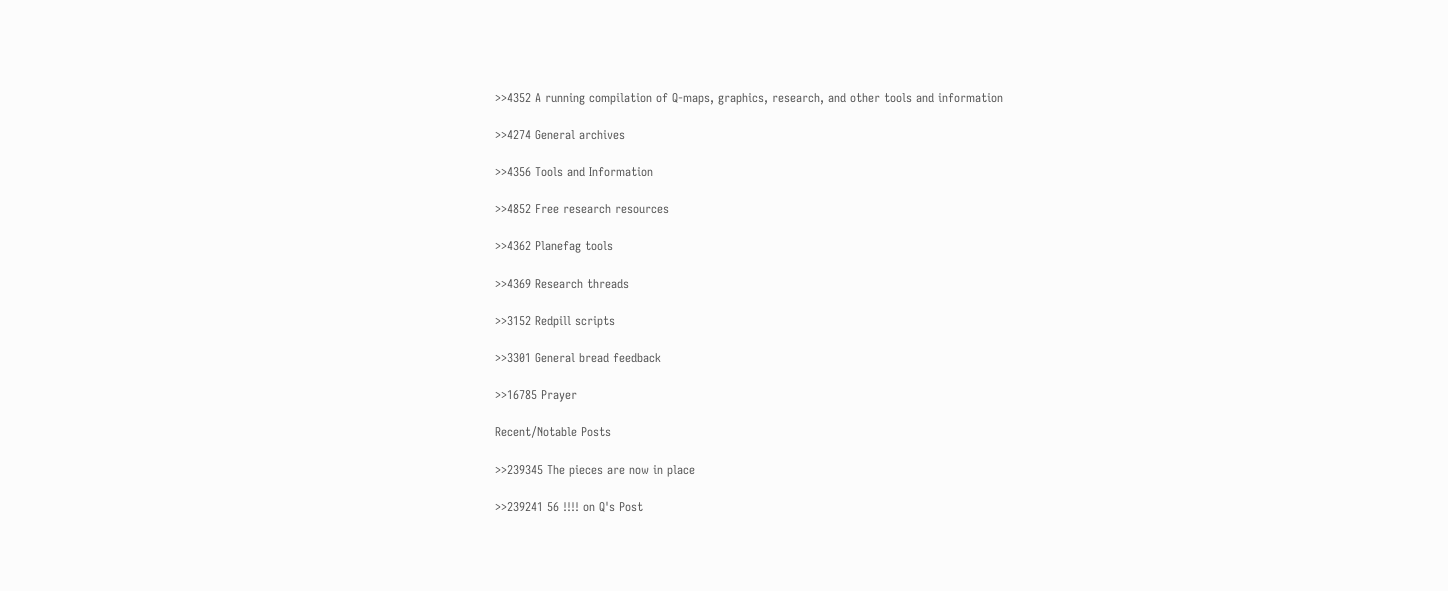>>4352 A running compilation of Q-maps, graphics, research, and other tools and information

>>4274 General archives

>>4356 Tools and Information

>>4852 Free research resources

>>4362 Planefag tools

>>4369 Research threads

>>3152 Redpill scripts

>>3301 General bread feedback

>>16785 Prayer

Recent/Notable Posts

>>239345 The pieces are now in place

>>239241 56 !!!! on Q's Post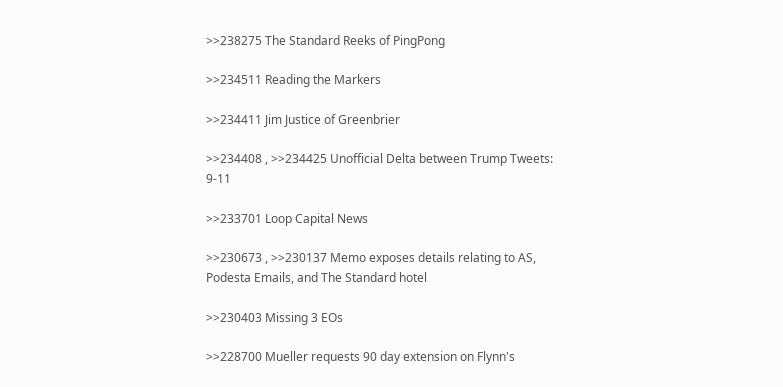>>238275 The Standard Reeks of PingPong

>>234511 Reading the Markers

>>234411 Jim Justice of Greenbrier

>>234408 , >>234425 Unofficial Delta between Trump Tweets: 9-11

>>233701 Loop Capital News

>>230673 , >>230137 Memo exposes details relating to AS, Podesta Emails, and The Standard hotel

>>230403 Missing 3 EOs

>>228700 Mueller requests 90 day extension on Flynn's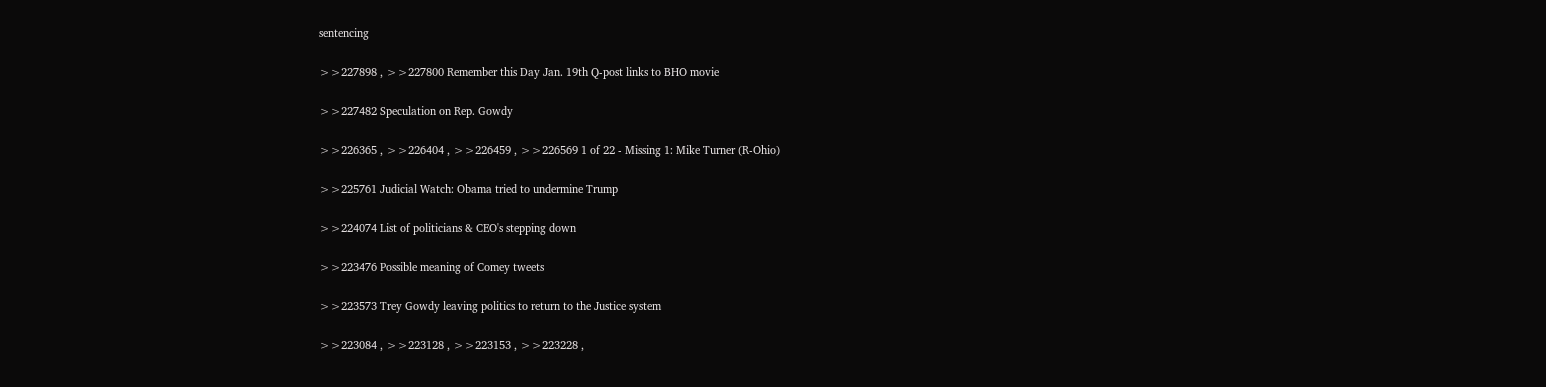sentencing

>>227898 , >>227800 Remember this Day Jan. 19th Q-post links to BHO movie

>>227482 Speculation on Rep. Gowdy

>>226365 , >>226404 , >>226459 , >>226569 1 of 22 - Missing 1: Mike Turner (R-Ohio)

>>225761 Judicial Watch: Obama tried to undermine Trump

>>224074 List of politicians & CEO's stepping down

>>223476 Possible meaning of Comey tweets

>>223573 Trey Gowdy leaving politics to return to the Justice system

>>223084 , >>223128 , >>223153 , >>223228 ,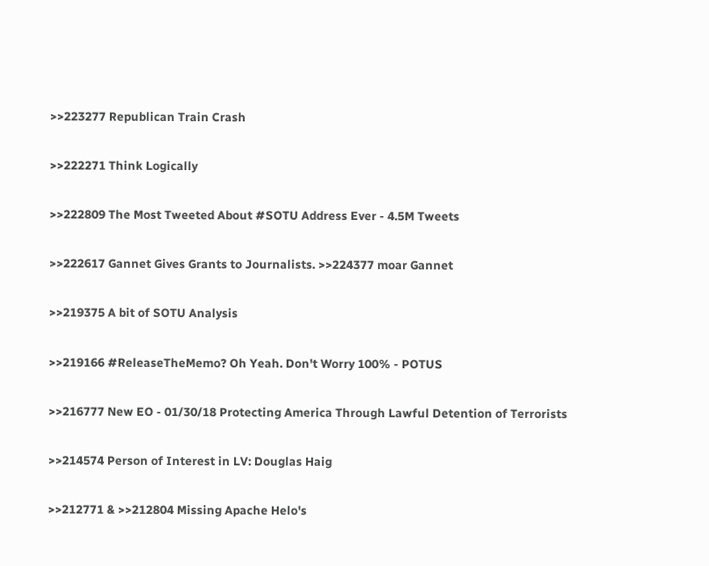>>223277 Republican Train Crash

>>222271 Think Logically

>>222809 The Most Tweeted About #SOTU Address Ever - 4.5M Tweets

>>222617 Gannet Gives Grants to Journalists. >>224377 moar Gannet

>>219375 A bit of SOTU Analysis

>>219166 #ReleaseTheMemo? Oh Yeah. Don't Worry 100% - POTUS

>>216777 New EO - 01/30/18 Protecting America Through Lawful Detention of Terrorists

>>214574 Person of Interest in LV: Douglas Haig

>>212771 & >>212804 Missing Apache Helo's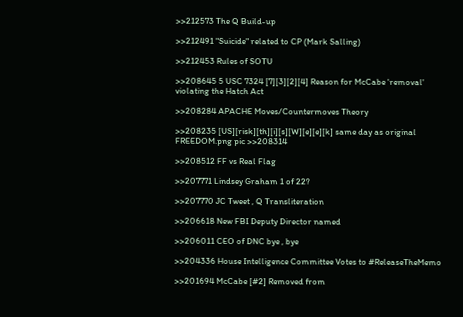>>212573 The Q Build-up

>>212491 "Suicide" related to CP (Mark Salling)

>>212453 Rules of SOTU

>>208645 5 USC 7324 [7][3][2][4] Reason for McCabe 'removal' violating the Hatch Act

>>208284 APACHE Moves/Countermoves Theory

>>208235 [US][risk][th][i][s][W][e][e][k] same day as original FREEDOM.png pic >>208314

>>208512 FF vs Real Flag

>>207771 Lindsey Graham 1 of 22?

>>207770 JC Tweet , Q Transliteration

>>206618 New FBI Deputy Director named

>>206011 CEO of DNC bye , bye

>>204336 House Intelligence Committee Votes to #ReleaseTheMemo

>>201694 McCabe [#2] Removed from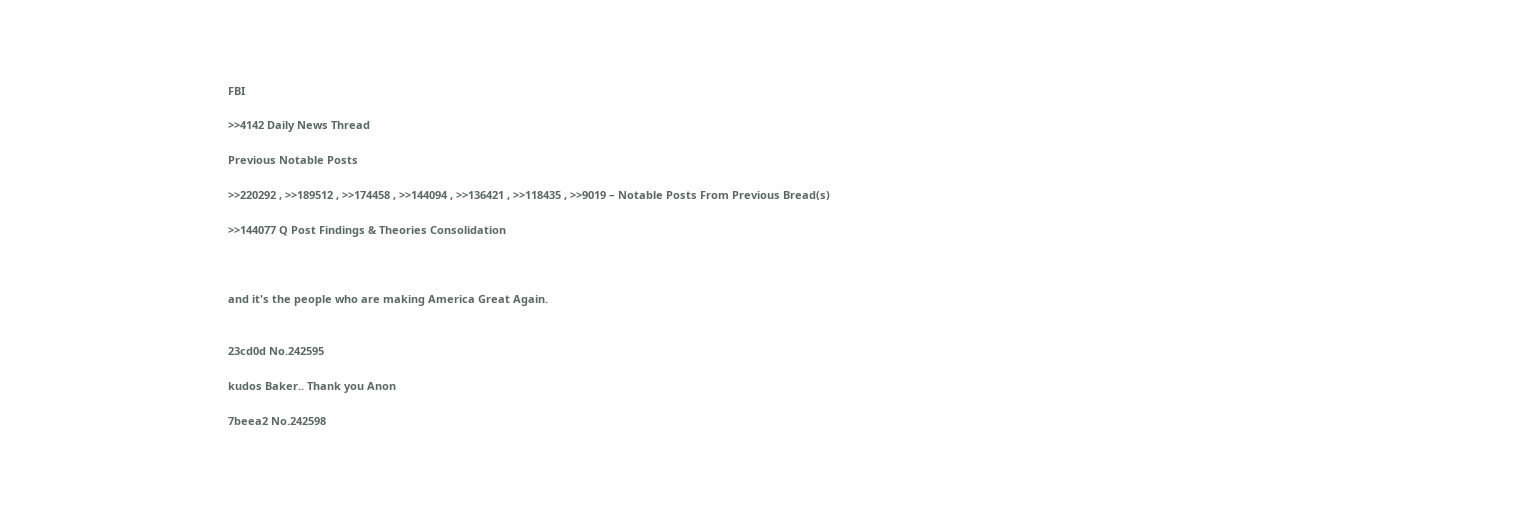FBI

>>4142 Daily News Thread

Previous Notable Posts

>>220292 , >>189512 , >>174458 , >>144094 , >>136421 , >>118435 , >>9019 – Notable Posts From Previous Bread(s)

>>144077 Q Post Findings & Theories Consolidation



and it's the people who are making America Great Again.


23cd0d No.242595

kudos Baker.. Thank you Anon

7beea2 No.242598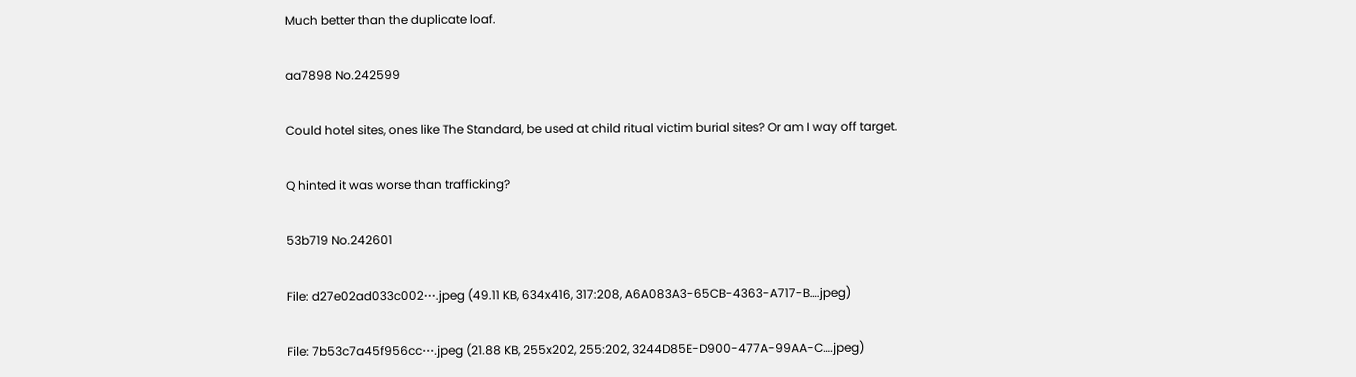Much better than the duplicate loaf.

aa7898 No.242599

Could hotel sites, ones like The Standard, be used at child ritual victim burial sites? Or am I way off target.

Q hinted it was worse than trafficking?

53b719 No.242601

File: d27e02ad033c002⋯.jpeg (49.11 KB, 634x416, 317:208, A6A083A3-65CB-4363-A717-B….jpeg)

File: 7b53c7a45f956cc⋯.jpeg (21.88 KB, 255x202, 255:202, 3244D85E-D900-477A-99AA-C….jpeg)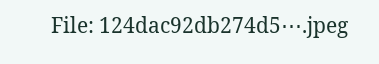File: 124dac92db274d5⋯.jpeg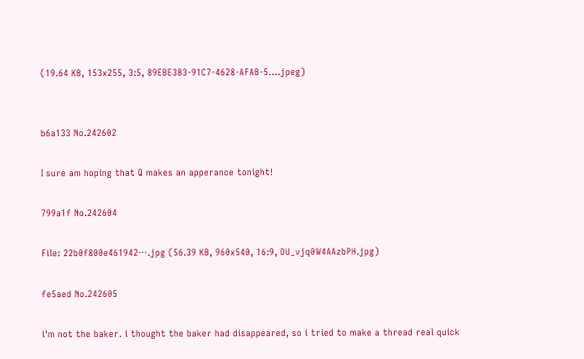(19.64 KB, 153x255, 3:5, 89EBE383-91C7-4628-AFAB-5….jpeg)


b6a133 No.242602

I sure am hoping that Q makes an apperance tonight!

799a1f No.242604

File: 22b0f800e461942⋯.jpg (56.39 KB, 960x540, 16:9, DU_vjq0W4AAzbPH.jpg)

fe5aed No.242605

i'm not the baker. i thought the baker had disappeared, so i tried to make a thread real quick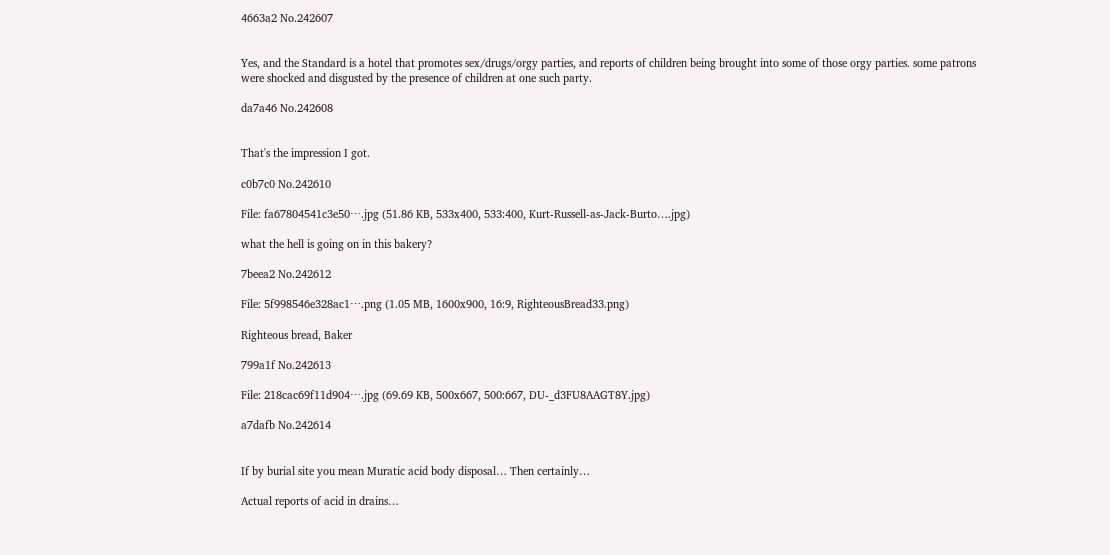4663a2 No.242607


Yes, and the Standard is a hotel that promotes sex/drugs/orgy parties, and reports of children being brought into some of those orgy parties. some patrons were shocked and disgusted by the presence of children at one such party.

da7a46 No.242608


That's the impression I got.

c0b7c0 No.242610

File: fa67804541c3e50⋯.jpg (51.86 KB, 533x400, 533:400, Kurt-Russell-as-Jack-Burto….jpg)

what the hell is going on in this bakery?

7beea2 No.242612

File: 5f998546e328ac1⋯.png (1.05 MB, 1600x900, 16:9, RighteousBread33.png)

Righteous bread, Baker

799a1f No.242613

File: 218cac69f11d904⋯.jpg (69.69 KB, 500x667, 500:667, DU-_d3FU8AAGT8Y.jpg)

a7dafb No.242614


If by burial site you mean Muratic acid body disposal… Then certainly…

Actual reports of acid in drains…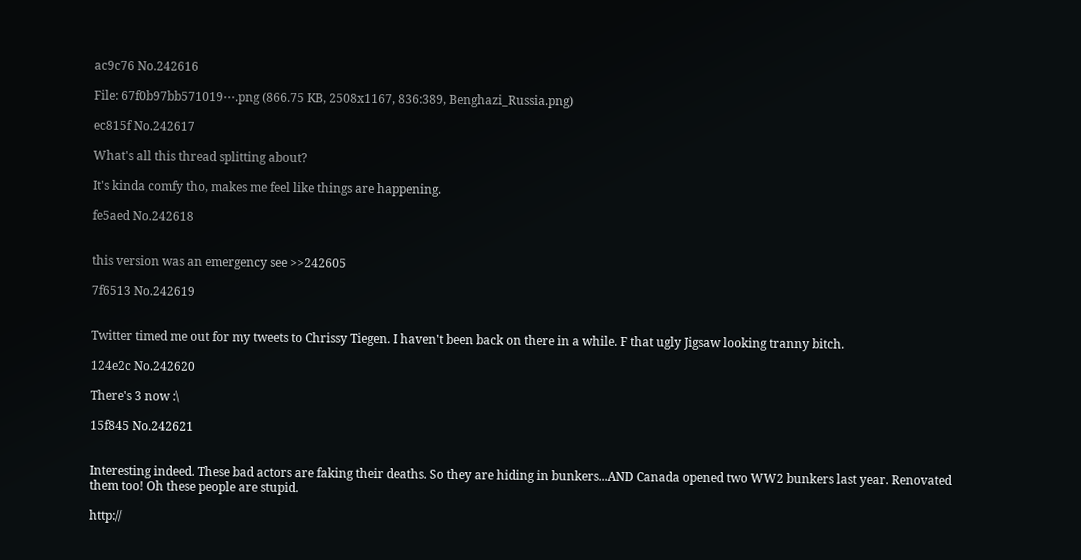ac9c76 No.242616

File: 67f0b97bb571019⋯.png (866.75 KB, 2508x1167, 836:389, Benghazi_Russia.png)

ec815f No.242617

What's all this thread splitting about?

It's kinda comfy tho, makes me feel like things are happening.

fe5aed No.242618


this version was an emergency see >>242605

7f6513 No.242619


Twitter timed me out for my tweets to Chrissy Tiegen. I haven't been back on there in a while. F that ugly Jigsaw looking tranny bitch.

124e2c No.242620

There's 3 now :\

15f845 No.242621


Interesting indeed. These bad actors are faking their deaths. So they are hiding in bunkers...AND Canada opened two WW2 bunkers last year. Renovated them too! Oh these people are stupid.

http://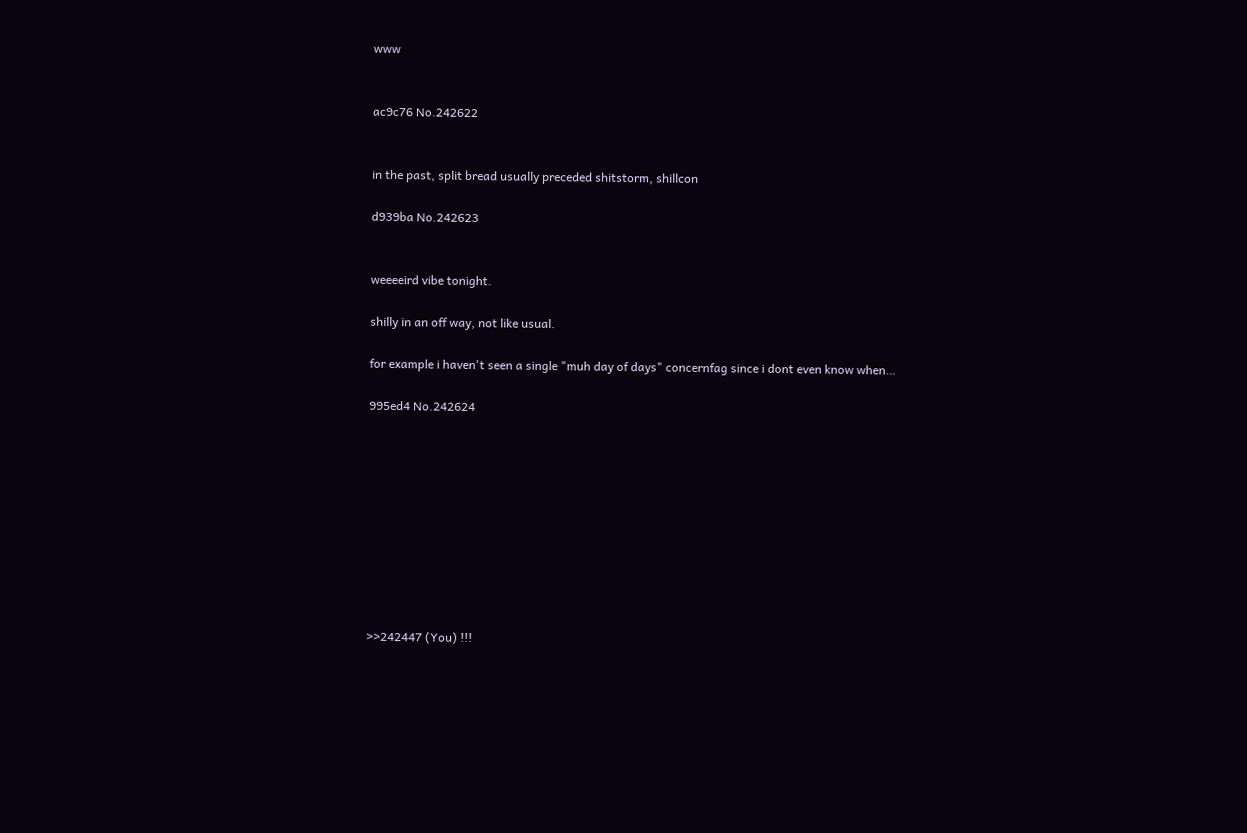www


ac9c76 No.242622


in the past, split bread usually preceded shitstorm, shillcon

d939ba No.242623


weeeeird vibe tonight.

shilly in an off way, not like usual.

for example i haven't seen a single "muh day of days" concernfag since i dont even know when…

995ed4 No.242624










>>242447 (You) !!!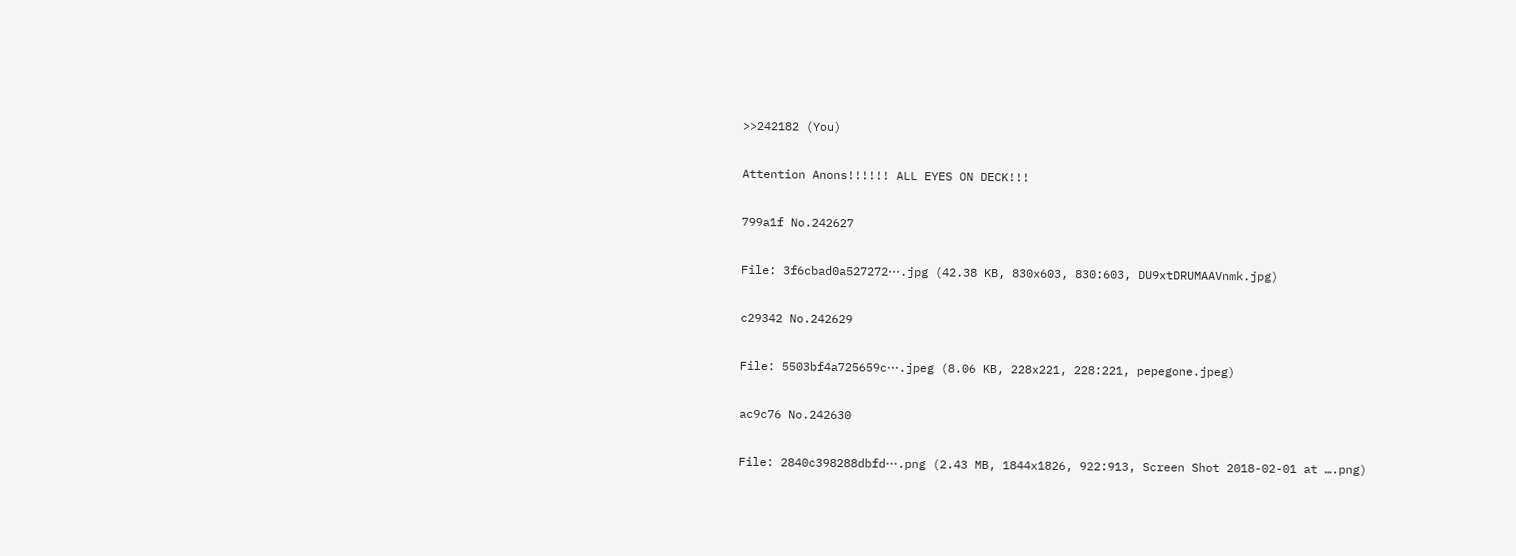>>242182 (You)

Attention Anons!!!!!! ALL EYES ON DECK!!!

799a1f No.242627

File: 3f6cbad0a527272⋯.jpg (42.38 KB, 830x603, 830:603, DU9xtDRUMAAVnmk.jpg)

c29342 No.242629

File: 5503bf4a725659c⋯.jpeg (8.06 KB, 228x221, 228:221, pepegone.jpeg)

ac9c76 No.242630

File: 2840c398288dbfd⋯.png (2.43 MB, 1844x1826, 922:913, Screen Shot 2018-02-01 at ….png)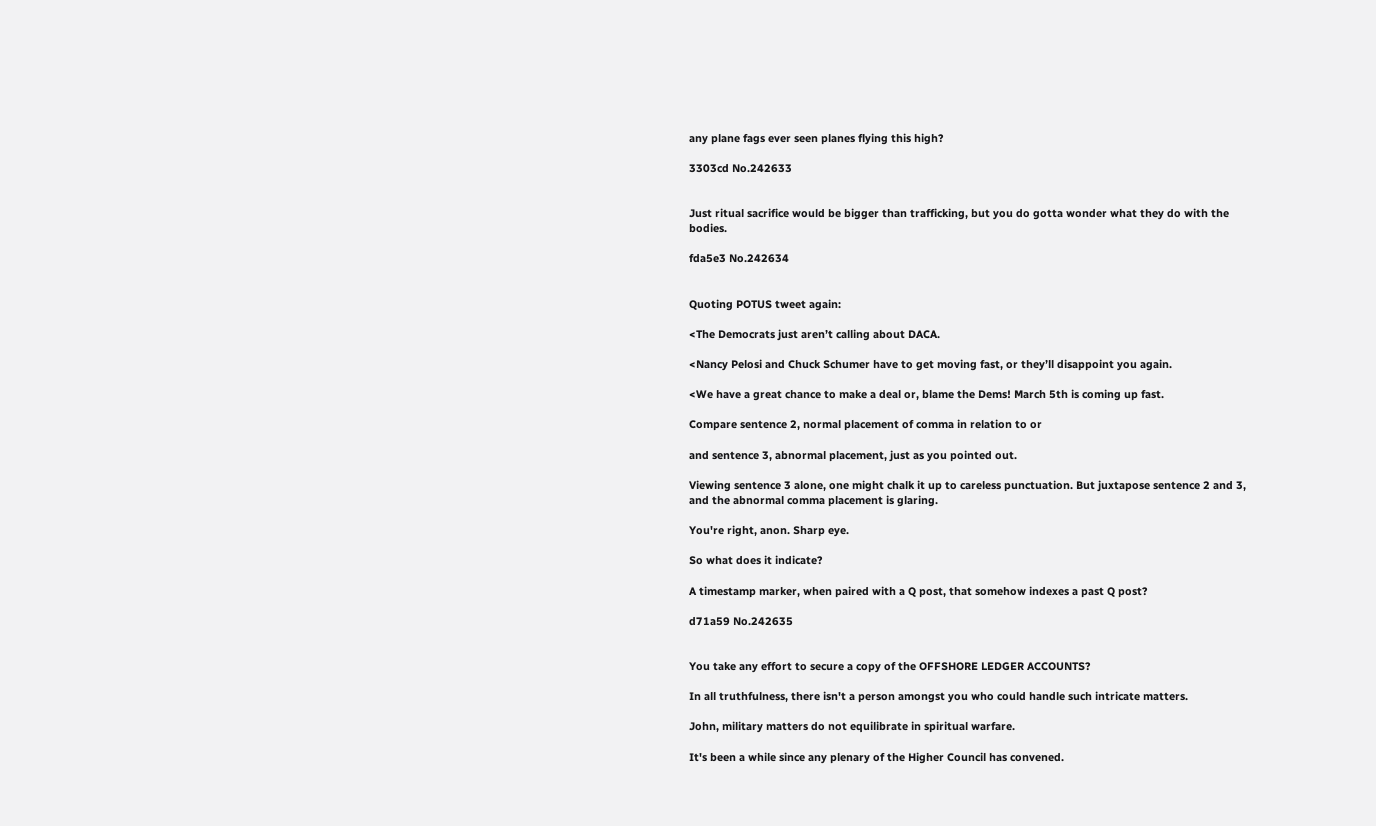any plane fags ever seen planes flying this high?

3303cd No.242633


Just ritual sacrifice would be bigger than trafficking, but you do gotta wonder what they do with the bodies.

fda5e3 No.242634


Quoting POTUS tweet again:

<The Democrats just aren’t calling about DACA.

<Nancy Pelosi and Chuck Schumer have to get moving fast, or they’ll disappoint you again.

<We have a great chance to make a deal or, blame the Dems! March 5th is coming up fast.

Compare sentence 2, normal placement of comma in relation to or

and sentence 3, abnormal placement, just as you pointed out.

Viewing sentence 3 alone, one might chalk it up to careless punctuation. But juxtapose sentence 2 and 3, and the abnormal comma placement is glaring.

You're right, anon. Sharp eye.

So what does it indicate?

A timestamp marker, when paired with a Q post, that somehow indexes a past Q post?

d71a59 No.242635


You take any effort to secure a copy of the OFFSHORE LEDGER ACCOUNTS?

In all truthfulness, there isn't a person amongst you who could handle such intricate matters.

John, military matters do not equilibrate in spiritual warfare.

It's been a while since any plenary of the Higher Council has convened.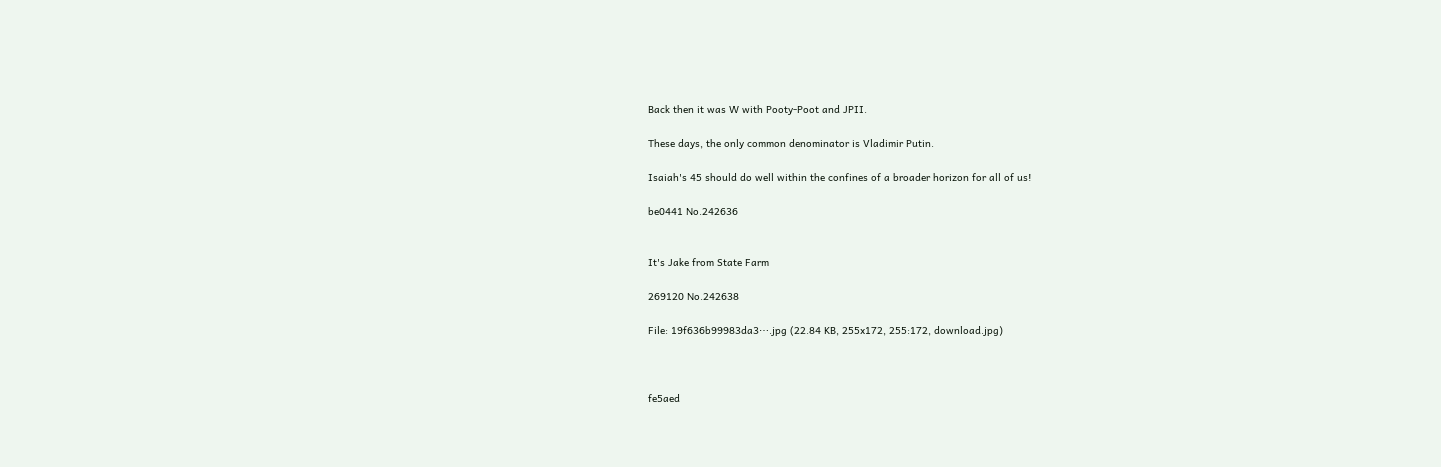Back then it was W with Pooty-Poot and JPII.

These days, the only common denominator is Vladimir Putin.

Isaiah's 45 should do well within the confines of a broader horizon for all of us!

be0441 No.242636


It's Jake from State Farm

269120 No.242638

File: 19f636b99983da3⋯.jpg (22.84 KB, 255x172, 255:172, download.jpg)



fe5aed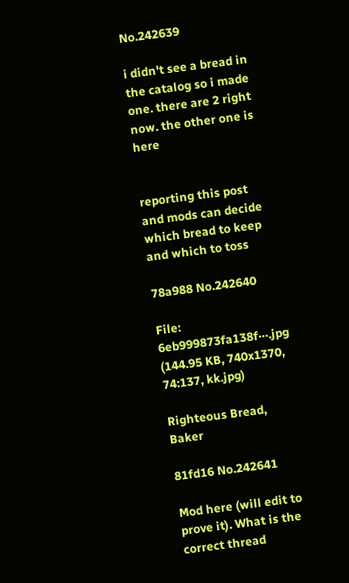No.242639

i didn't see a bread in the catalog so i made one. there are 2 right now. the other one is here


reporting this post and mods can decide which bread to keep and which to toss

78a988 No.242640

File: 6eb999873fa138f⋯.jpg (144.95 KB, 740x1370, 74:137, kk.jpg)

Righteous Bread, Baker

81fd16 No.242641

Mod here (will edit to prove it). What is the correct thread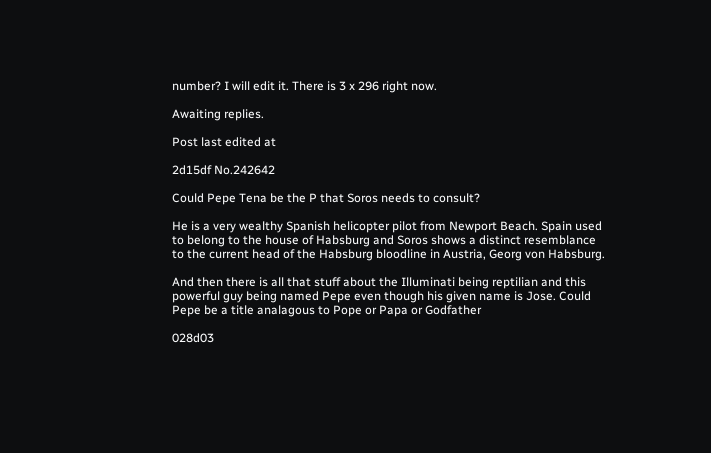number? I will edit it. There is 3 x 296 right now.

Awaiting replies.

Post last edited at

2d15df No.242642

Could Pepe Tena be the P that Soros needs to consult?

He is a very wealthy Spanish helicopter pilot from Newport Beach. Spain used to belong to the house of Habsburg and Soros shows a distinct resemblance to the current head of the Habsburg bloodline in Austria, Georg von Habsburg.

And then there is all that stuff about the Illuminati being reptilian and this powerful guy being named Pepe even though his given name is Jose. Could Pepe be a title analagous to Pope or Papa or Godfather

028d03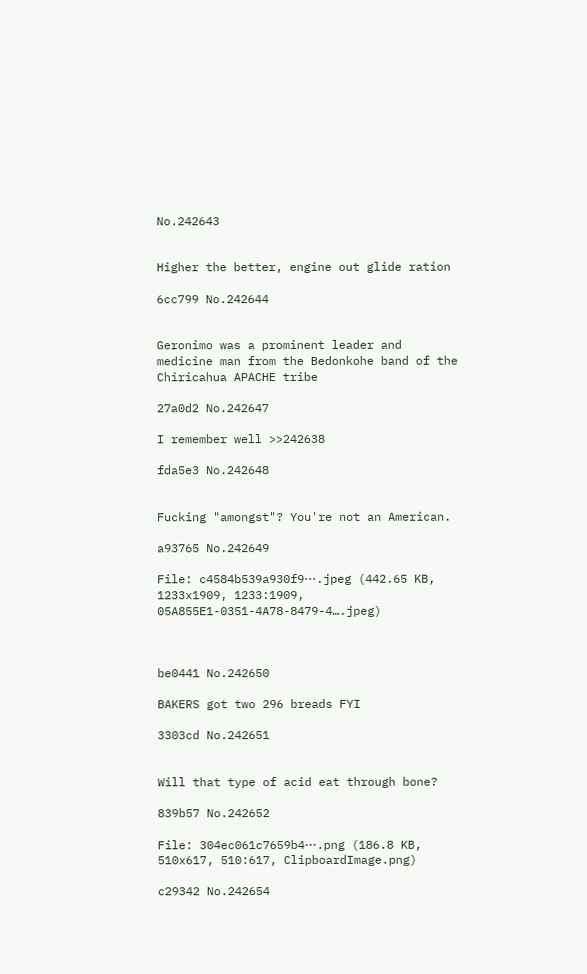No.242643


Higher the better, engine out glide ration

6cc799 No.242644


Geronimo was a prominent leader and medicine man from the Bedonkohe band of the Chiricahua APACHE tribe

27a0d2 No.242647

I remember well >>242638

fda5e3 No.242648


Fucking "amongst"? You're not an American.

a93765 No.242649

File: c4584b539a930f9⋯.jpeg (442.65 KB, 1233x1909, 1233:1909, 05A855E1-0351-4A78-8479-4….jpeg)



be0441 No.242650

BAKERS got two 296 breads FYI

3303cd No.242651


Will that type of acid eat through bone?

839b57 No.242652

File: 304ec061c7659b4⋯.png (186.8 KB, 510x617, 510:617, ClipboardImage.png)

c29342 No.242654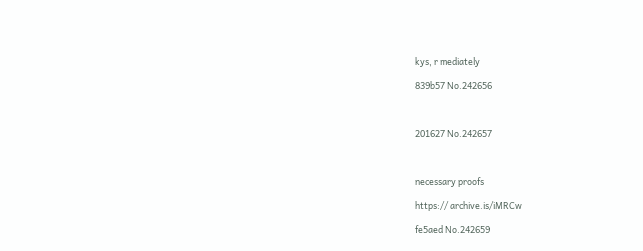kys, r mediately

839b57 No.242656



201627 No.242657



necessary proofs

https:// archive.is/iMRCw

fe5aed No.242659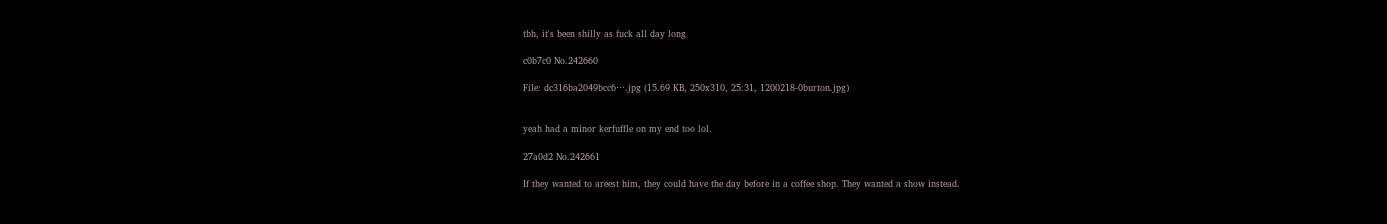tbh, it's been shilly as fuck all day long

c0b7c0 No.242660

File: dc316ba2049bcc6⋯.jpg (15.69 KB, 250x310, 25:31, 1200218-0burton.jpg)


yeah had a minor kerfuffle on my end too lol.

27a0d2 No.242661

If they wanted to areest him, they could have the day before in a coffee shop. They wanted a show instead.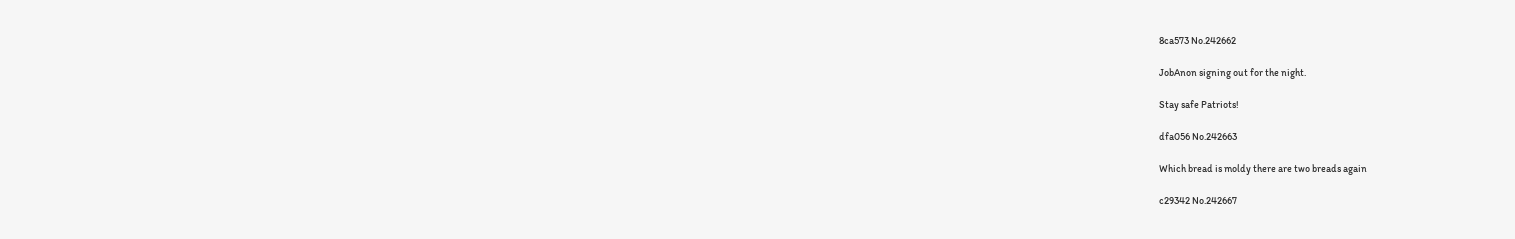8ca573 No.242662

JobAnon signing out for the night.

Stay safe Patriots!

dfa056 No.242663

Which bread is moldy there are two breads again

c29342 No.242667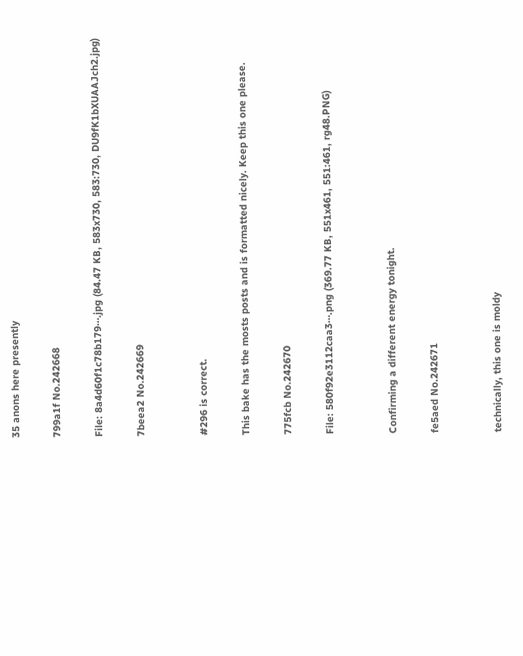35 anons here presently

799a1f No.242668

File: 8a4d60f1c78b179⋯.jpg (84.47 KB, 583x730, 583:730, DU9fK1bXUAAJch2.jpg)

7beea2 No.242669


#296 is correct.

This bake has the mosts posts and is formatted nicely. Keep this one please.

775fcb No.242670

File: 580f92e3112caa3⋯.png (369.77 KB, 551x461, 551:461, rg48.PNG)


Confirming a different energy tonight.

fe5aed No.242671


technically, this one is moldy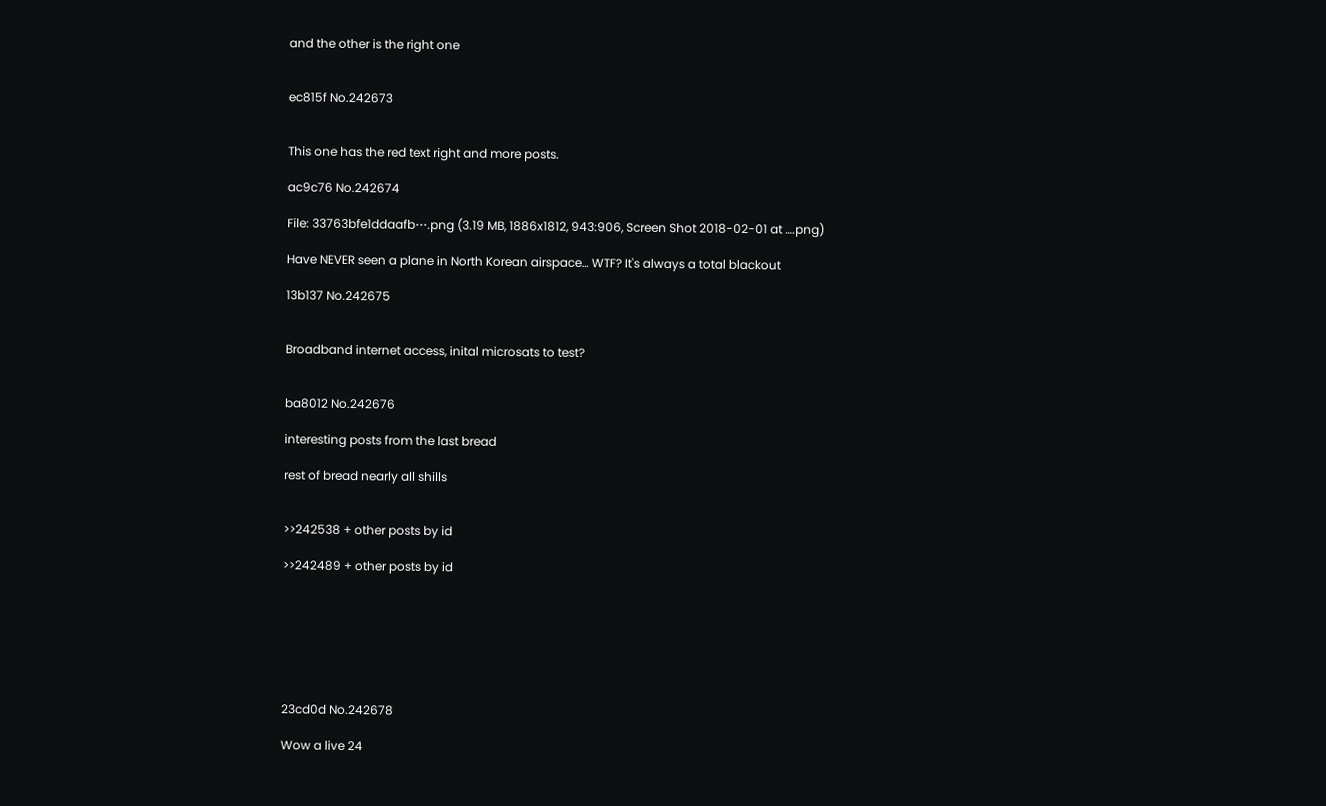and the other is the right one


ec815f No.242673


This one has the red text right and more posts.

ac9c76 No.242674

File: 33763bfe1ddaafb⋯.png (3.19 MB, 1886x1812, 943:906, Screen Shot 2018-02-01 at ….png)

Have NEVER seen a plane in North Korean airspace… WTF? It's always a total blackout

13b137 No.242675


Broadband internet access, inital microsats to test?


ba8012 No.242676

interesting posts from the last bread

rest of bread nearly all shills


>>242538 + other posts by id

>>242489 + other posts by id







23cd0d No.242678

Wow a live 24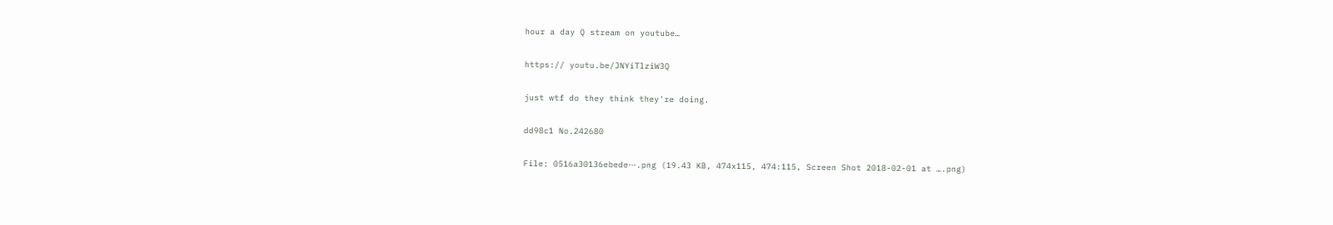hour a day Q stream on youtube…

https:// youtu.be/JNYiTlziW3Q

just wtf do they think they're doing.

dd98c1 No.242680

File: 0516a30136ebede⋯.png (19.43 KB, 474x115, 474:115, Screen Shot 2018-02-01 at ….png)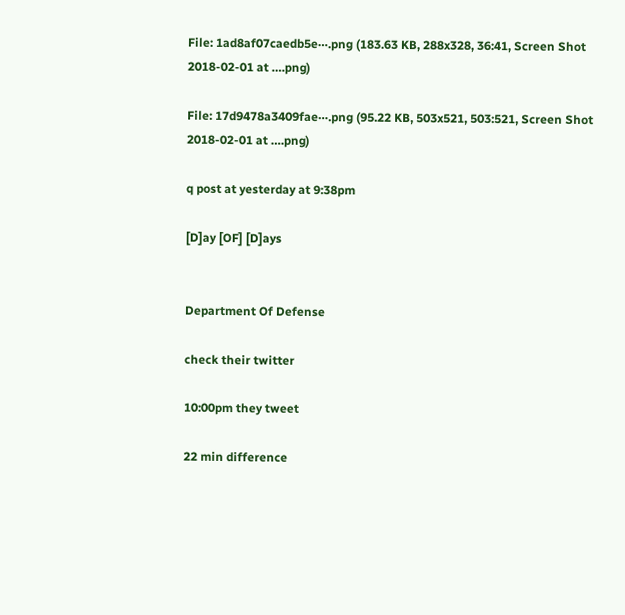File: 1ad8af07caedb5e⋯.png (183.63 KB, 288x328, 36:41, Screen Shot 2018-02-01 at ….png)

File: 17d9478a3409fae⋯.png (95.22 KB, 503x521, 503:521, Screen Shot 2018-02-01 at ….png)

q post at yesterday at 9:38pm

[D]ay [OF] [D]ays


Department Of Defense

check their twitter

10:00pm they tweet

22 min difference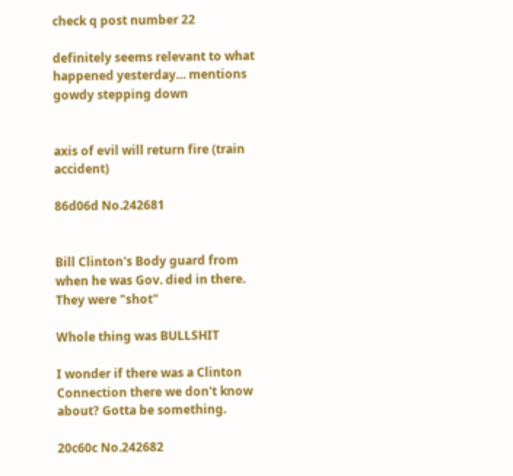check q post number 22

definitely seems relevant to what happened yesterday… mentions gowdy stepping down


axis of evil will return fire (train accident)

86d06d No.242681


Bill Clinton's Body guard from when he was Gov. died in there. They were "shot"

Whole thing was BULLSHIT

I wonder if there was a Clinton Connection there we don't know about? Gotta be something.

20c60c No.242682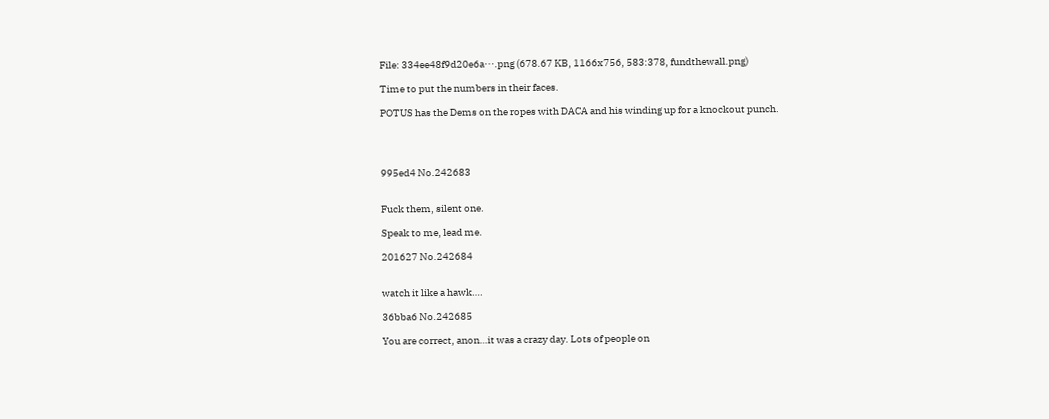File: 334ee48f9d20e6a⋯.png (678.67 KB, 1166x756, 583:378, fundthewall.png)

Time to put the numbers in their faces.

POTUS has the Dems on the ropes with DACA and his winding up for a knockout punch.




995ed4 No.242683


Fuck them, silent one.

Speak to me, lead me.

201627 No.242684


watch it like a hawk….

36bba6 No.242685

You are correct, anon…it was a crazy day. Lots of people on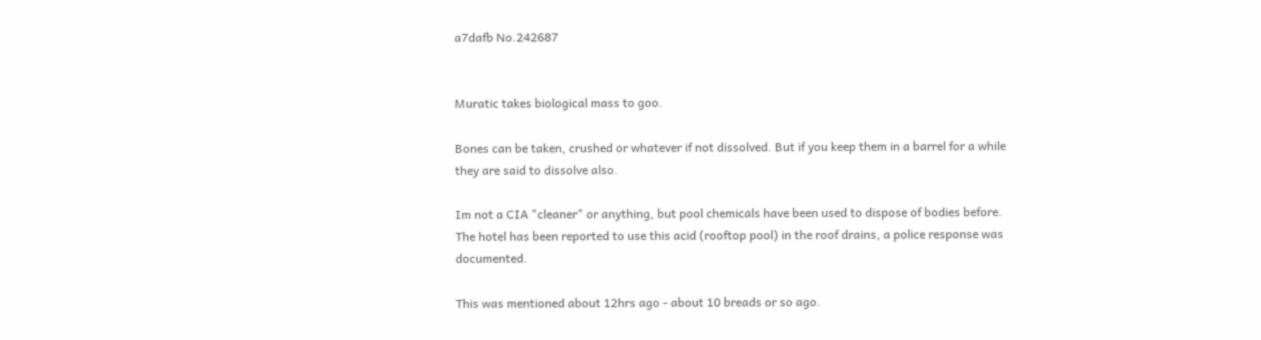a7dafb No.242687


Muratic takes biological mass to goo.

Bones can be taken, crushed or whatever if not dissolved. But if you keep them in a barrel for a while they are said to dissolve also.

Im not a CIA "cleaner" or anything, but pool chemicals have been used to dispose of bodies before. The hotel has been reported to use this acid (rooftop pool) in the roof drains, a police response was documented.

This was mentioned about 12hrs ago - about 10 breads or so ago.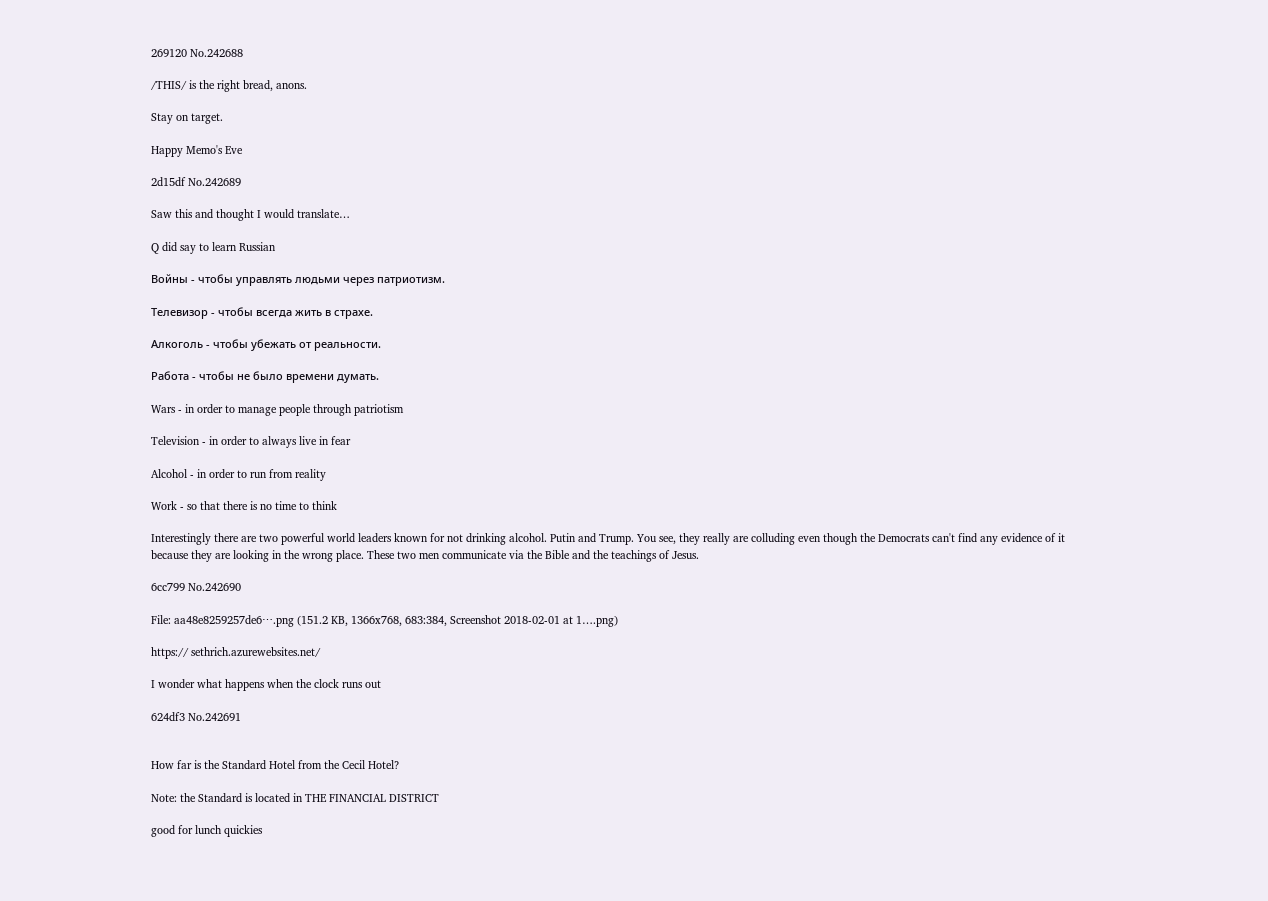269120 No.242688

/THIS/ is the right bread, anons.

Stay on target.

Happy Memo's Eve

2d15df No.242689

Saw this and thought I would translate…

Q did say to learn Russian

Войны - чтобы управлять людьми через патриотизм.

Телевизор - чтобы всегда жить в страхе.

Алкоголь - чтобы убежать от реальности.

Работа - чтобы не было времени думать.

Wars - in order to manage people through patriotism

Television - in order to always live in fear

Alcohol - in order to run from reality

Work - so that there is no time to think

Interestingly there are two powerful world leaders known for not drinking alcohol. Putin and Trump. You see, they really are colluding even though the Democrats can't find any evidence of it because they are looking in the wrong place. These two men communicate via the Bible and the teachings of Jesus.

6cc799 No.242690

File: aa48e8259257de6⋯.png (151.2 KB, 1366x768, 683:384, Screenshot 2018-02-01 at 1….png)

https:// sethrich.azurewebsites.net/

I wonder what happens when the clock runs out

624df3 No.242691


How far is the Standard Hotel from the Cecil Hotel?

Note: the Standard is located in THE FINANCIAL DISTRICT

good for lunch quickies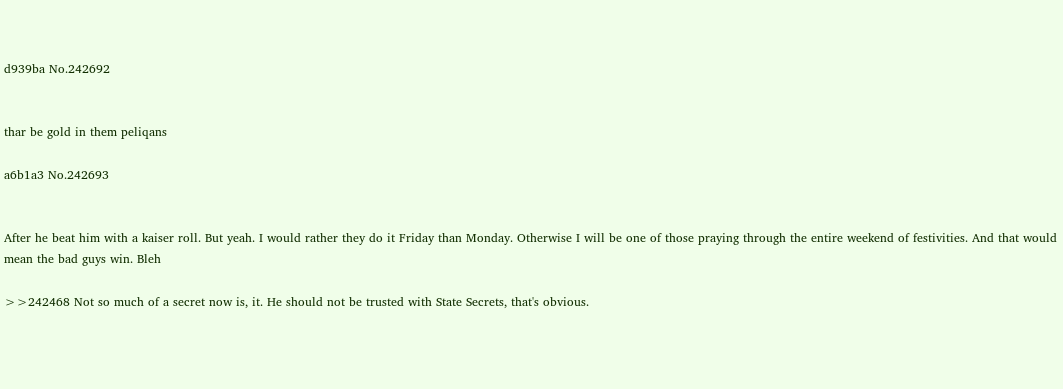d939ba No.242692


thar be gold in them peliqans

a6b1a3 No.242693


After he beat him with a kaiser roll. But yeah. I would rather they do it Friday than Monday. Otherwise I will be one of those praying through the entire weekend of festivities. And that would mean the bad guys win. Bleh

>>242468 Not so much of a secret now is, it. He should not be trusted with State Secrets, that's obvious.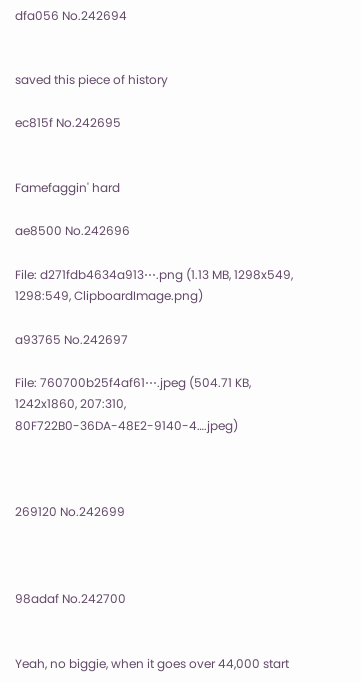dfa056 No.242694


saved this piece of history

ec815f No.242695


Famefaggin' hard

ae8500 No.242696

File: d271fdb4634a913⋯.png (1.13 MB, 1298x549, 1298:549, ClipboardImage.png)

a93765 No.242697

File: 760700b25f4af61⋯.jpeg (504.71 KB, 1242x1860, 207:310, 80F722B0-36DA-48E2-9140-4….jpeg)



269120 No.242699



98adaf No.242700


Yeah, no biggie, when it goes over 44,000 start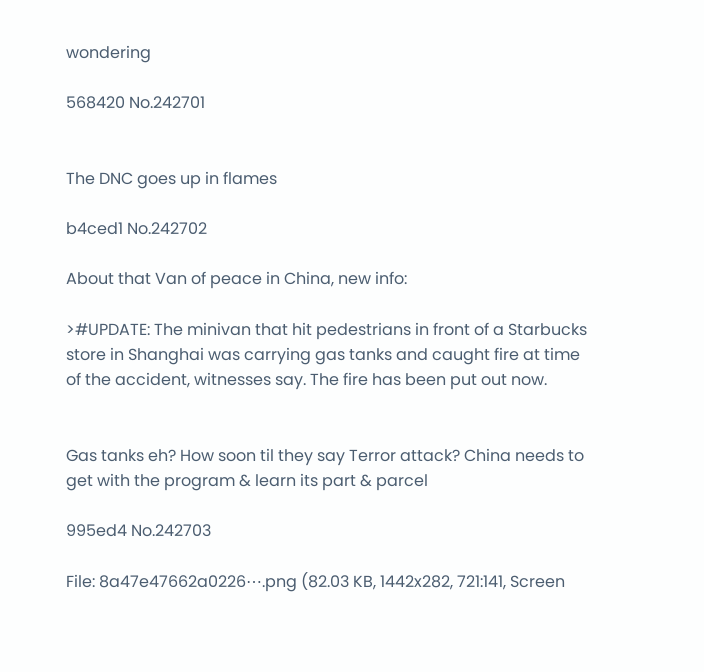wondering

568420 No.242701


The DNC goes up in flames

b4ced1 No.242702

About that Van of peace in China, new info:

>#UPDATE: The minivan that hit pedestrians in front of a Starbucks store in Shanghai was carrying gas tanks and caught fire at time of the accident, witnesses say. The fire has been put out now.


Gas tanks eh? How soon til they say Terror attack? China needs to get with the program & learn its part & parcel

995ed4 No.242703

File: 8a47e47662a0226⋯.png (82.03 KB, 1442x282, 721:141, Screen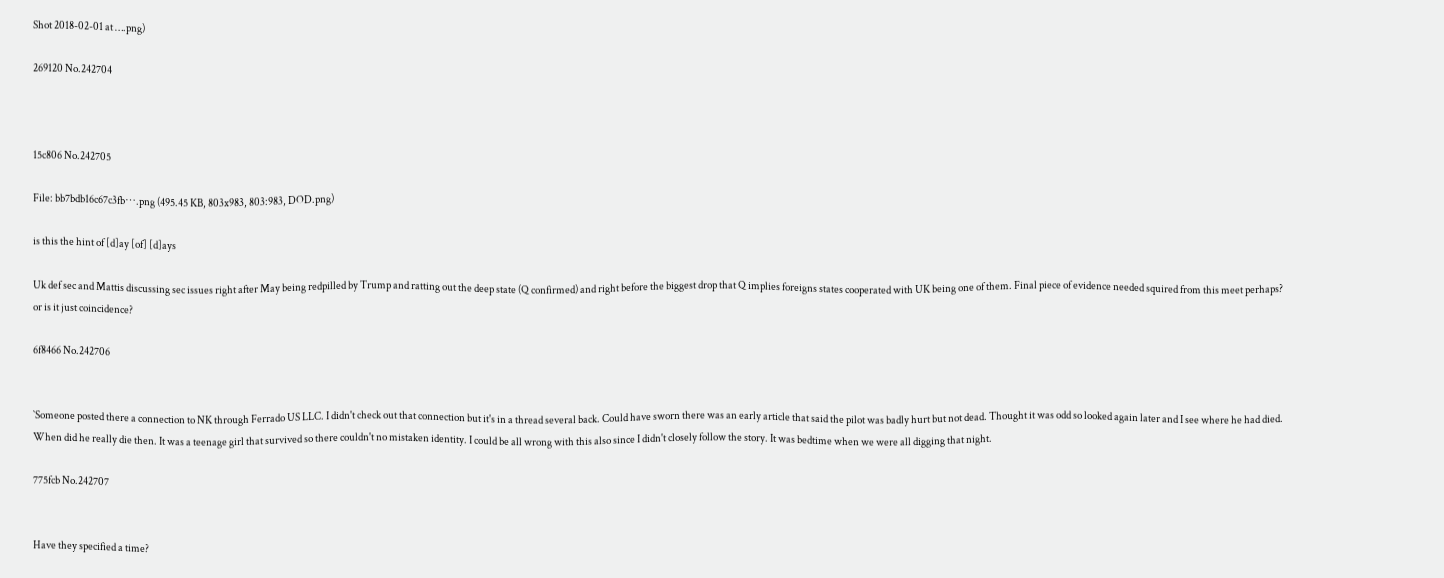Shot 2018-02-01 at ….png)

269120 No.242704



15c806 No.242705

File: bb7bdb16c67c3fb⋯.png (495.45 KB, 803x983, 803:983, DOD.png)

is this the hint of [d]ay [of] [d]ays

Uk def sec and Mattis discussing sec issues right after May being redpilled by Trump and ratting out the deep state (Q confirmed) and right before the biggest drop that Q implies foreigns states cooperated with UK being one of them. Final piece of evidence needed squired from this meet perhaps? or is it just coincidence?

6f8466 No.242706


`Someone posted there a connection to NK through Ferrado US LLC. I didn't check out that connection but it's in a thread several back. Could have sworn there was an early article that said the pilot was badly hurt but not dead. Thought it was odd so looked again later and I see where he had died. When did he really die then. It was a teenage girl that survived so there couldn't no mistaken identity. I could be all wrong with this also since I didn't closely follow the story. It was bedtime when we were all digging that night.

775fcb No.242707


Have they specified a time?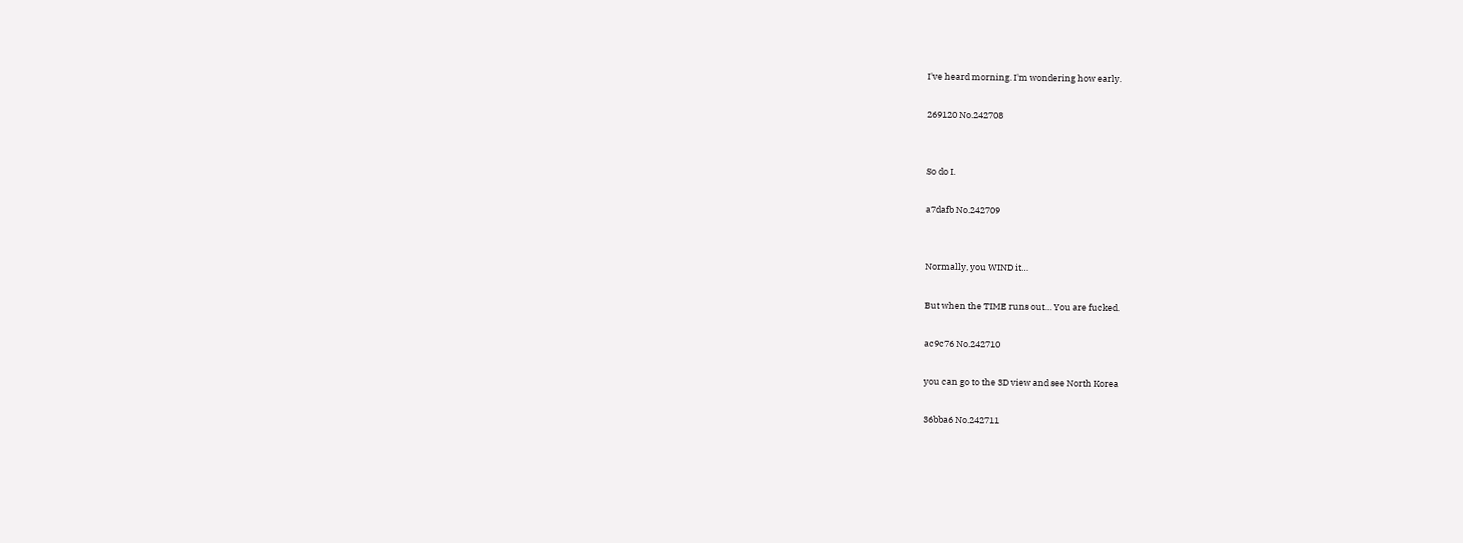I've heard morning. I'm wondering how early.

269120 No.242708


So do I.

a7dafb No.242709


Normally, you WIND it…

But when the TIME runs out… You are fucked.

ac9c76 No.242710

you can go to the 3D view and see North Korea

36bba6 No.242711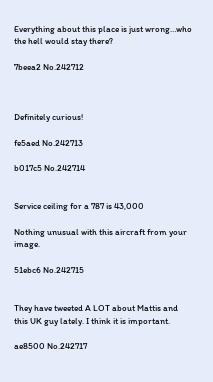Everything about this place is just wrong…who the hell would stay there?

7beea2 No.242712



Definitely curious!

fe5aed No.242713

b017c5 No.242714


Service ceiling for a 787 is 43,000

Nothing unusual with this aircraft from your image.

51ebc6 No.242715


They have tweeted A LOT about Mattis and this UK guy lately. I think it is important.

ae8500 No.242717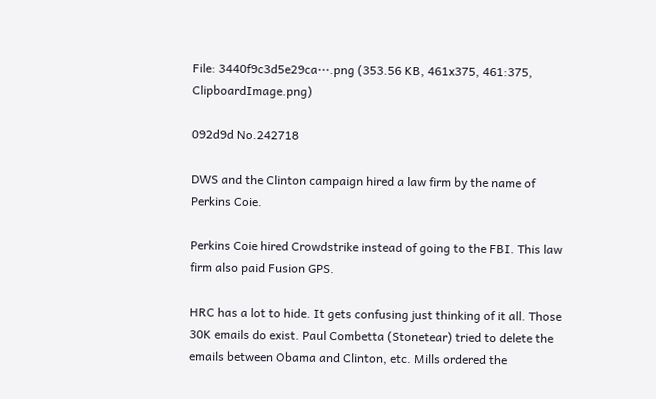File: 3440f9c3d5e29ca⋯.png (353.56 KB, 461x375, 461:375, ClipboardImage.png)

092d9d No.242718

DWS and the Clinton campaign hired a law firm by the name of Perkins Coie.

Perkins Coie hired Crowdstrike instead of going to the FBI. This law firm also paid Fusion GPS.

HRC has a lot to hide. It gets confusing just thinking of it all. Those 30K emails do exist. Paul Combetta (Stonetear) tried to delete the emails between Obama and Clinton, etc. Mills ordered the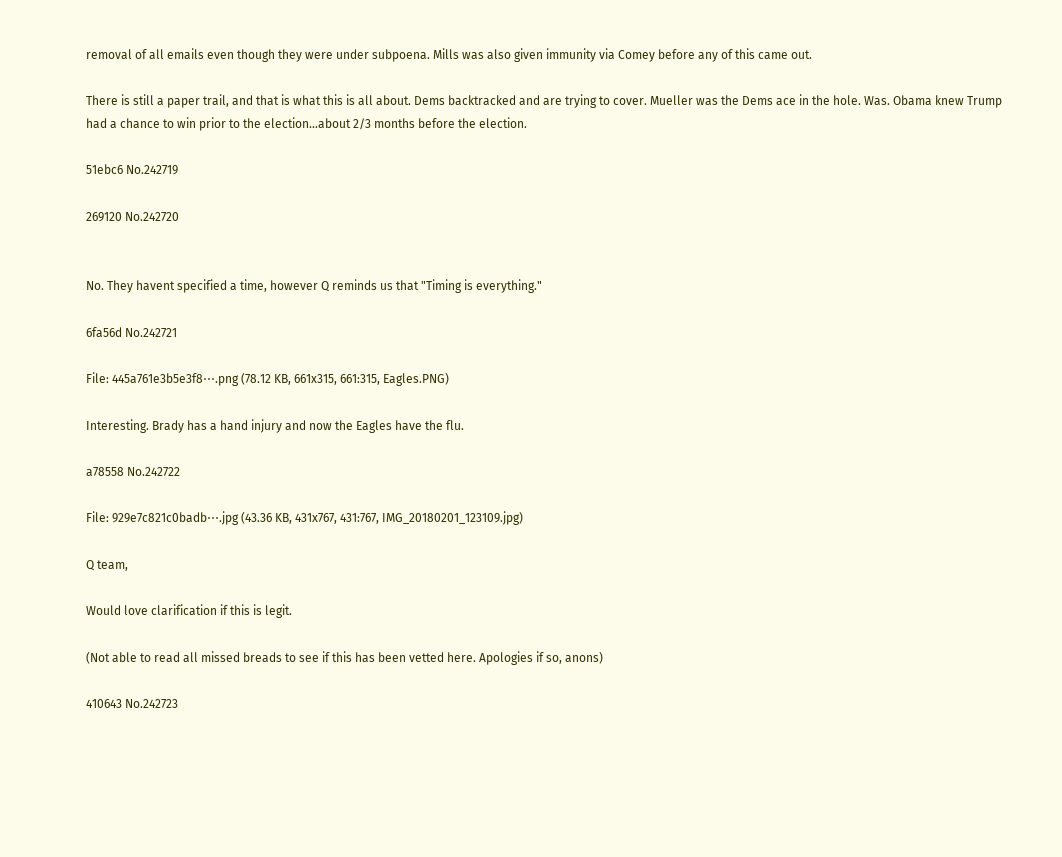removal of all emails even though they were under subpoena. Mills was also given immunity via Comey before any of this came out.

There is still a paper trail, and that is what this is all about. Dems backtracked and are trying to cover. Mueller was the Dems ace in the hole. Was. Obama knew Trump had a chance to win prior to the election…about 2/3 months before the election.

51ebc6 No.242719

269120 No.242720


No. They havent specified a time, however Q reminds us that "Timing is everything."

6fa56d No.242721

File: 445a761e3b5e3f8⋯.png (78.12 KB, 661x315, 661:315, Eagles.PNG)

Interesting. Brady has a hand injury and now the Eagles have the flu.

a78558 No.242722

File: 929e7c821c0badb⋯.jpg (43.36 KB, 431x767, 431:767, IMG_20180201_123109.jpg)

Q team,

Would love clarification if this is legit.

(Not able to read all missed breads to see if this has been vetted here. Apologies if so, anons)

410643 No.242723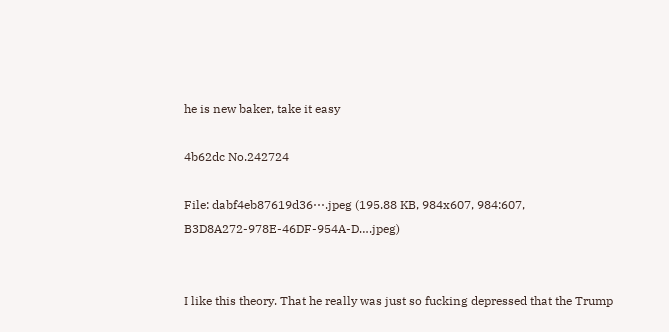he is new baker, take it easy

4b62dc No.242724

File: dabf4eb87619d36⋯.jpeg (195.88 KB, 984x607, 984:607, B3D8A272-978E-46DF-954A-D….jpeg)


I like this theory. That he really was just so fucking depressed that the Trump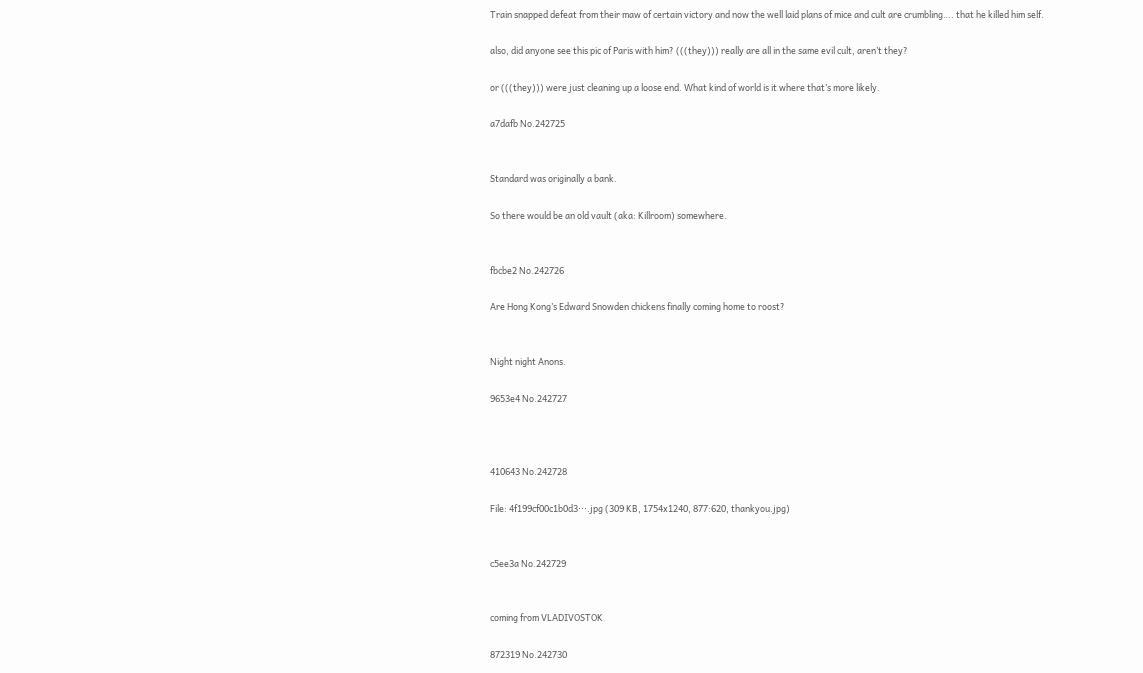Train snapped defeat from their maw of certain victory and now the well laid plans of mice and cult are crumbling…. that he killed him self.

also, did anyone see this pic of Paris with him? (((they))) really are all in the same evil cult, aren’t they?

or (((they))) were just cleaning up a loose end. What kind of world is it where that’s more likely.

a7dafb No.242725


Standard was originally a bank.

So there would be an old vault (aka: Killroom) somewhere.


fbcbe2 No.242726

Are Hong Kong’s Edward Snowden chickens finally coming home to roost?


Night night Anons.

9653e4 No.242727



410643 No.242728

File: 4f199cf00c1b0d3⋯.jpg (309 KB, 1754x1240, 877:620, thankyou.jpg)


c5ee3a No.242729


coming from VLADIVOSTOK

872319 No.242730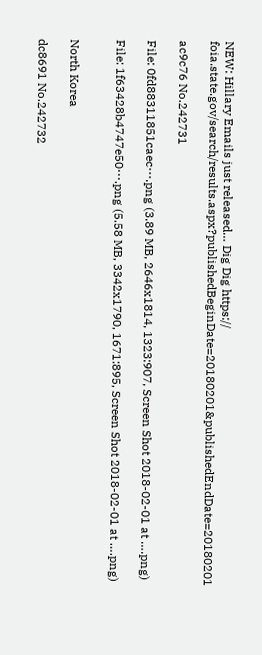NEW: Hillary Emails just released… Dig Dig https:// foia.state.gov/search/results.aspx?publishedBeginDate=20180201&publishedEndDate=20180201

ac9c76 No.242731

File: 0fd88311851caec⋯.png (3.89 MB, 2646x1814, 1323:907, Screen Shot 2018-02-01 at ….png)

File: 1f63428b4747e50⋯.png (5.58 MB, 3342x1790, 1671:895, Screen Shot 2018-02-01 at ….png)


North Korea

dc8691 No.242732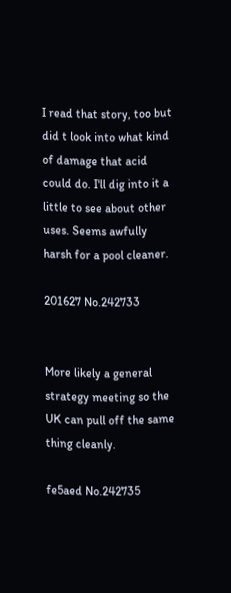I read that story, too but did t look into what kind of damage that acid could do. I'll dig into it a little to see about other uses. Seems awfully harsh for a pool cleaner.

201627 No.242733


More likely a general strategy meeting so the UK can pull off the same thing cleanly.

fe5aed No.242735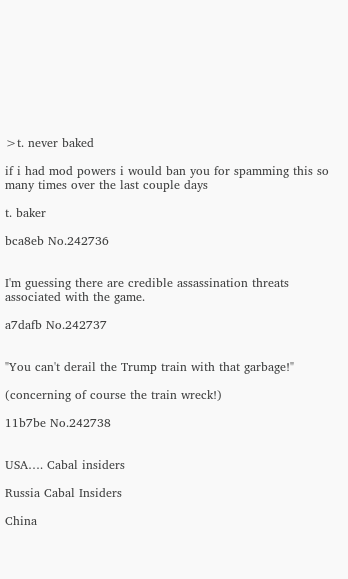>t. never baked

if i had mod powers i would ban you for spamming this so many times over the last couple days

t. baker

bca8eb No.242736


I'm guessing there are credible assassination threats associated with the game.

a7dafb No.242737


"You can't derail the Trump train with that garbage!"

(concerning of course the train wreck!)

11b7be No.242738


USA…. Cabal insiders

Russia Cabal Insiders

China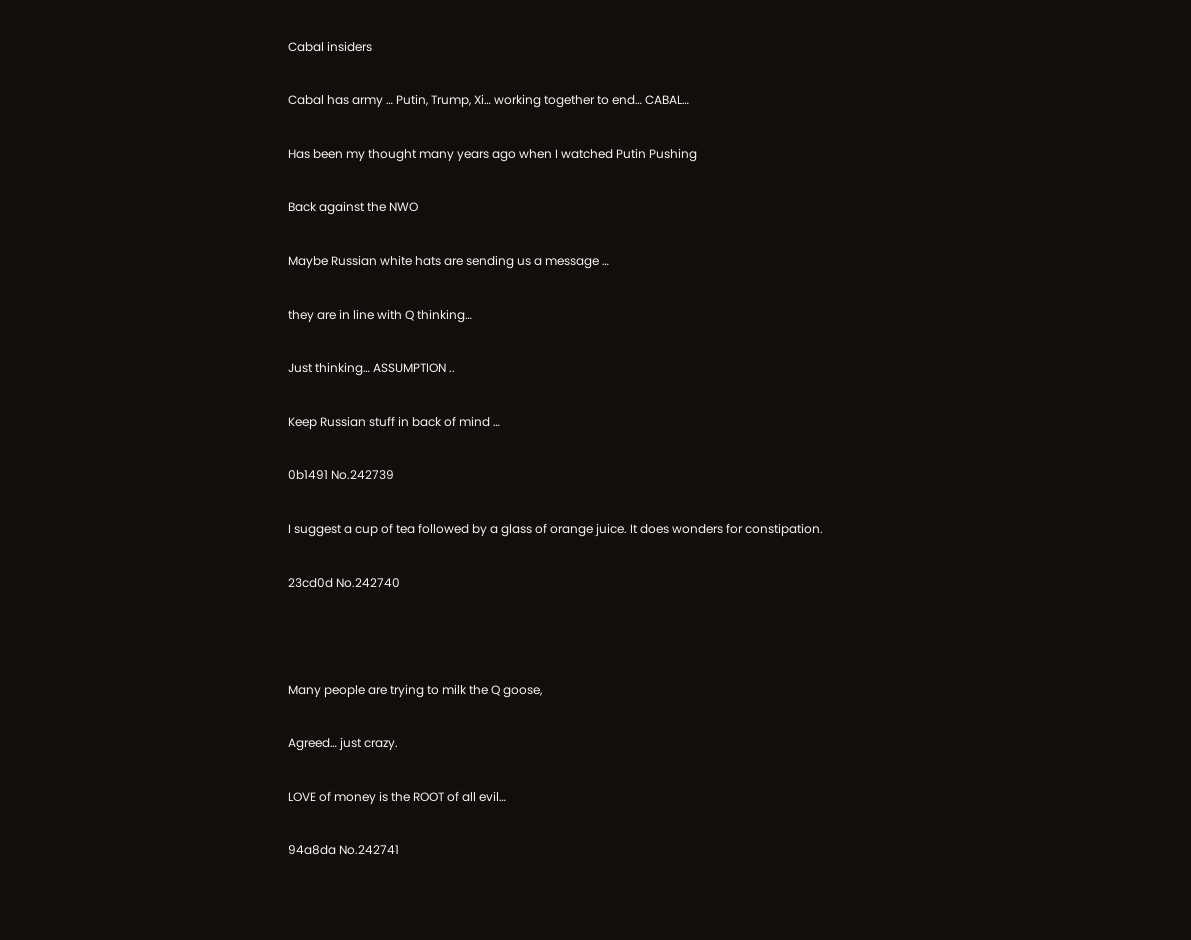Cabal insiders

Cabal has army … Putin, Trump, Xi… working together to end… CABAL…

Has been my thought many years ago when I watched Putin Pushing

Back against the NWO

Maybe Russian white hats are sending us a message …

they are in line with Q thinking…

Just thinking… ASSUMPTION ..

Keep Russian stuff in back of mind …

0b1491 No.242739

I suggest a cup of tea followed by a glass of orange juice. It does wonders for constipation.

23cd0d No.242740



Many people are trying to milk the Q goose,

Agreed… just crazy.

LOVE of money is the ROOT of all evil…

94a8da No.242741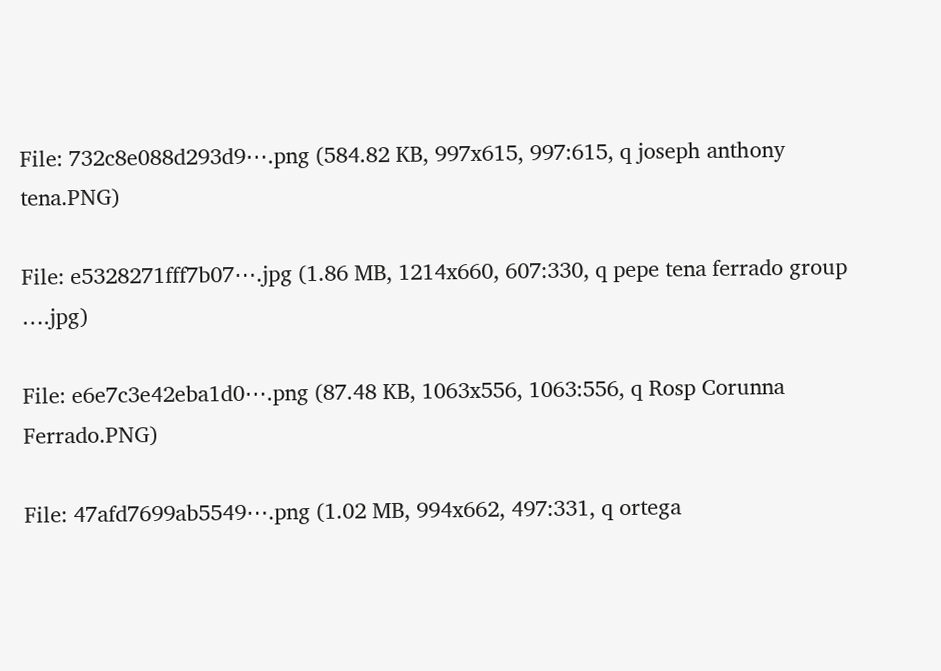File: 732c8e088d293d9⋯.png (584.82 KB, 997x615, 997:615, q joseph anthony tena.PNG)

File: e5328271fff7b07⋯.jpg (1.86 MB, 1214x660, 607:330, q pepe tena ferrado group ….jpg)

File: e6e7c3e42eba1d0⋯.png (87.48 KB, 1063x556, 1063:556, q Rosp Corunna Ferrado.PNG)

File: 47afd7699ab5549⋯.png (1.02 MB, 994x662, 497:331, q ortega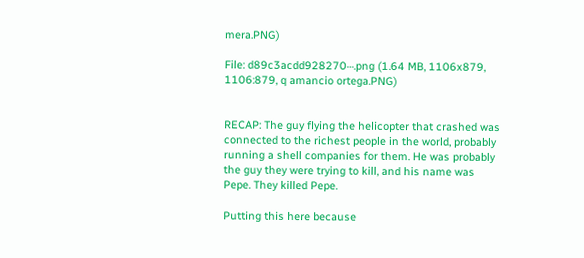mera.PNG)

File: d89c3acdd928270⋯.png (1.64 MB, 1106x879, 1106:879, q amancio ortega.PNG)


RECAP: The guy flying the helicopter that crashed was connected to the richest people in the world, probably running a shell companies for them. He was probably the guy they were trying to kill, and his name was Pepe. They killed Pepe.

Putting this here because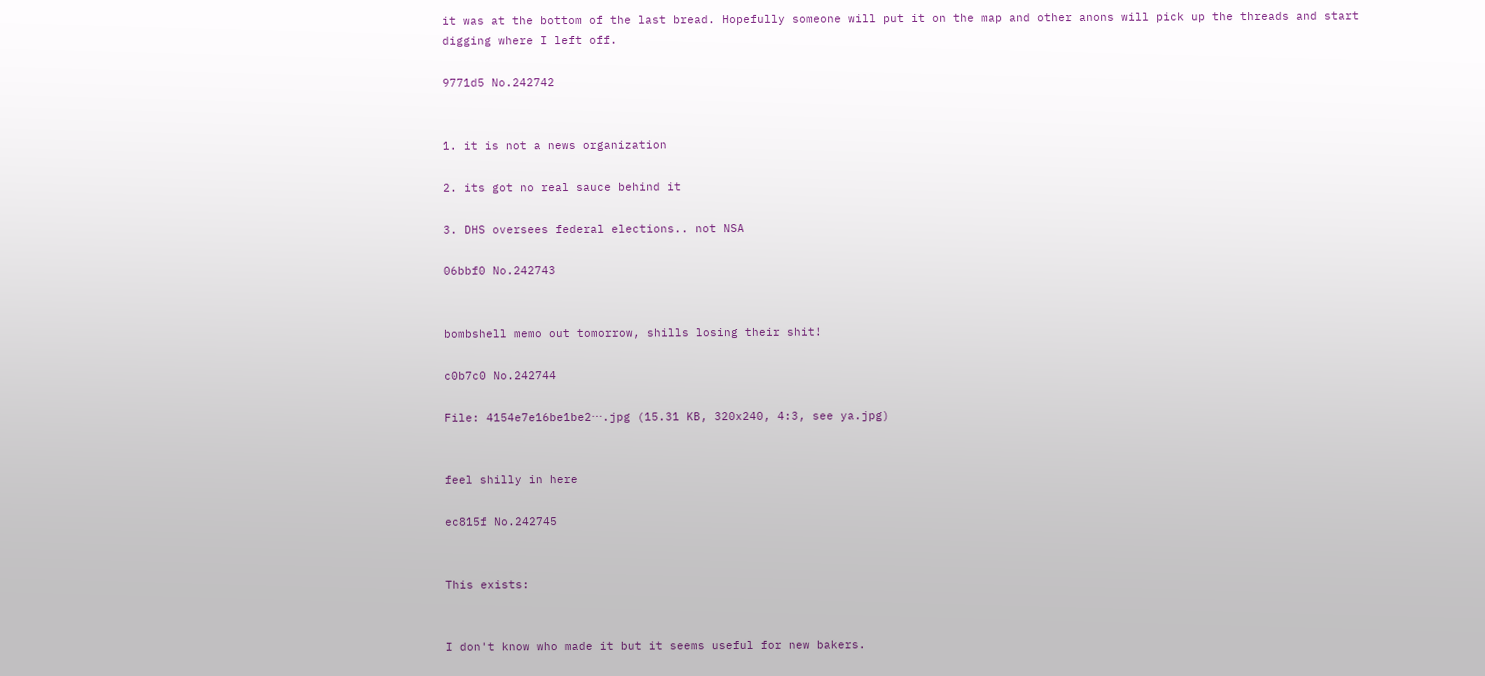it was at the bottom of the last bread. Hopefully someone will put it on the map and other anons will pick up the threads and start digging where I left off.

9771d5 No.242742


1. it is not a news organization

2. its got no real sauce behind it

3. DHS oversees federal elections.. not NSA

06bbf0 No.242743


bombshell memo out tomorrow, shills losing their shit!

c0b7c0 No.242744

File: 4154e7e16be1be2⋯.jpg (15.31 KB, 320x240, 4:3, see ya.jpg)


feel shilly in here

ec815f No.242745


This exists:


I don't know who made it but it seems useful for new bakers.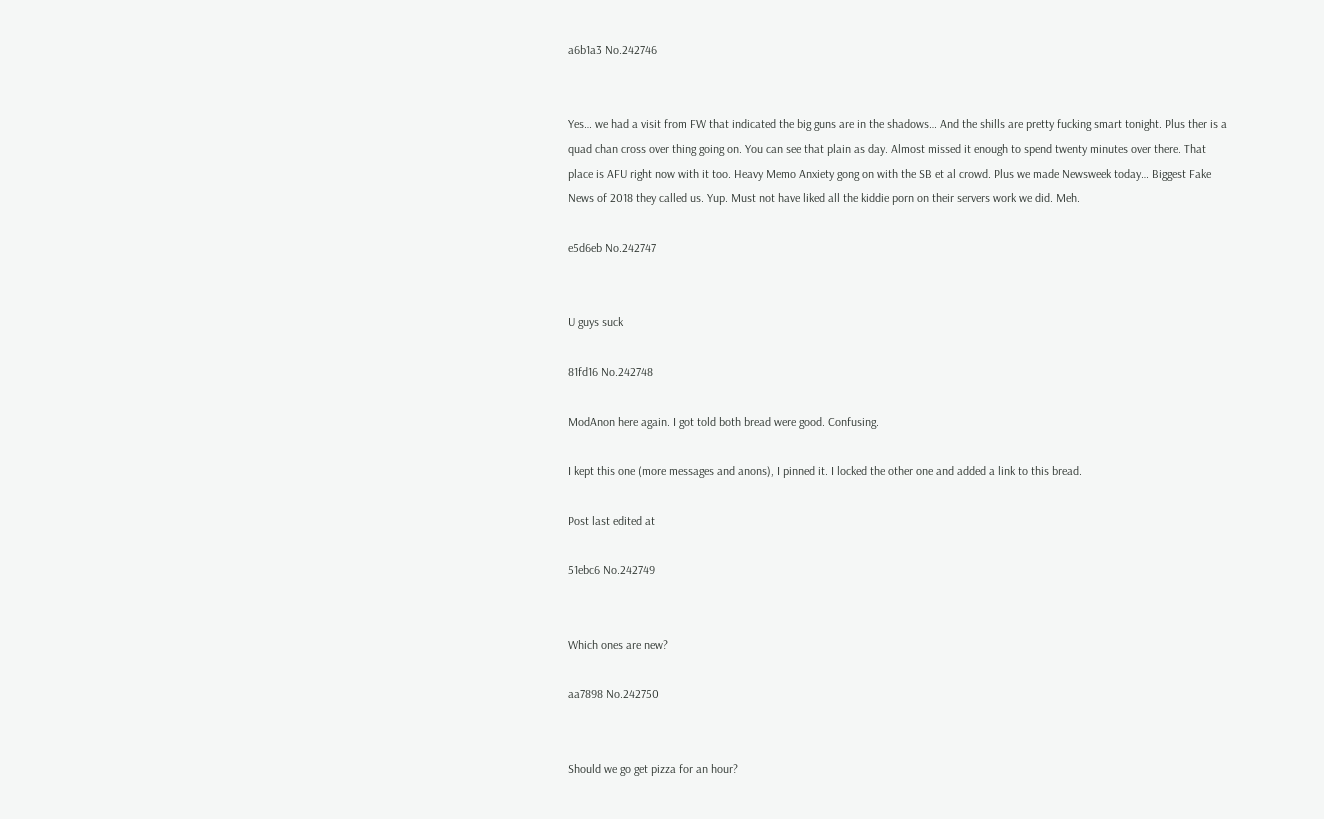a6b1a3 No.242746


Yes… we had a visit from FW that indicated the big guns are in the shadows… And the shills are pretty fucking smart tonight. Plus ther is a quad chan cross over thing going on. You can see that plain as day. Almost missed it enough to spend twenty minutes over there. That place is AFU right now with it too. Heavy Memo Anxiety gong on with the SB et al crowd. Plus we made Newsweek today… Biggest Fake News of 2018 they called us. Yup. Must not have liked all the kiddie porn on their servers work we did. Meh.

e5d6eb No.242747


U guys suck

81fd16 No.242748

ModAnon here again. I got told both bread were good. Confusing.

I kept this one (more messages and anons), I pinned it. I locked the other one and added a link to this bread.

Post last edited at

51ebc6 No.242749


Which ones are new?

aa7898 No.242750


Should we go get pizza for an hour?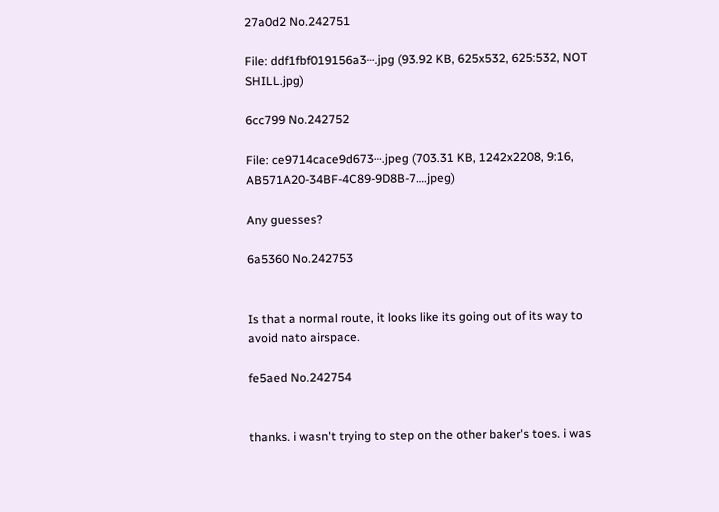27a0d2 No.242751

File: ddf1fbf019156a3⋯.jpg (93.92 KB, 625x532, 625:532, NOT SHILL.jpg)

6cc799 No.242752

File: ce9714cace9d673⋯.jpeg (703.31 KB, 1242x2208, 9:16, AB571A20-34BF-4C89-9D8B-7….jpeg)

Any guesses?

6a5360 No.242753


Is that a normal route, it looks like its going out of its way to avoid nato airspace.

fe5aed No.242754


thanks. i wasn't trying to step on the other baker's toes. i was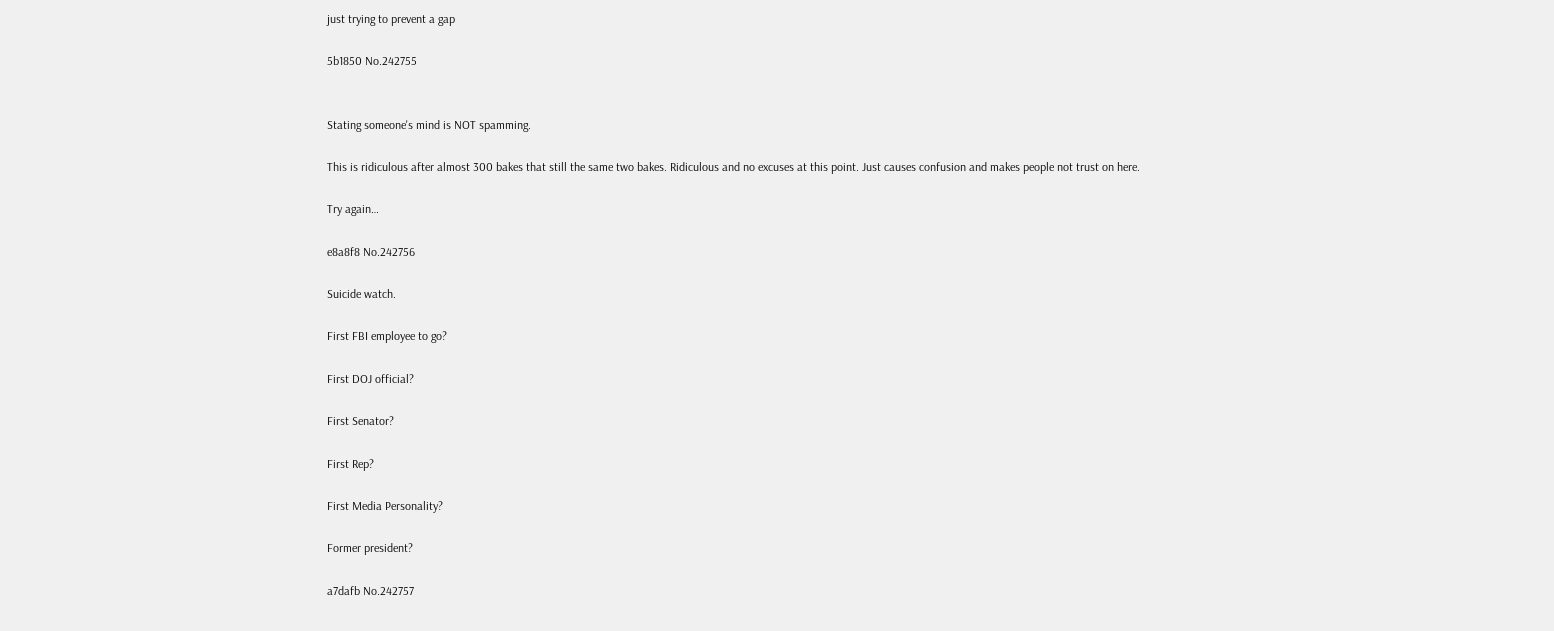just trying to prevent a gap

5b1850 No.242755


Stating someone's mind is NOT spamming.

This is ridiculous after almost 300 bakes that still the same two bakes. Ridiculous and no excuses at this point. Just causes confusion and makes people not trust on here.

Try again…

e8a8f8 No.242756

Suicide watch.

First FBI employee to go?

First DOJ official?

First Senator?

First Rep?

First Media Personality?

Former president?

a7dafb No.242757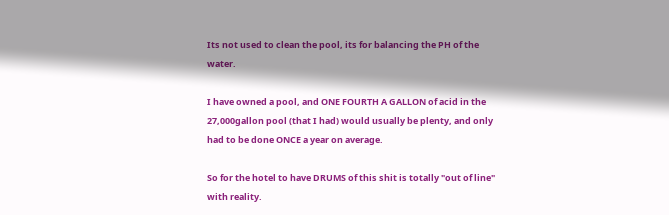Its not used to clean the pool, its for balancing the PH of the water.

I have owned a pool, and ONE FOURTH A GALLON of acid in the 27,000gallon pool (that I had) would usually be plenty, and only had to be done ONCE a year on average.

So for the hotel to have DRUMS of this shit is totally "out of line" with reality.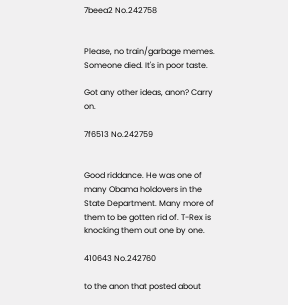7beea2 No.242758


Please, no train/garbage memes. Someone died. It's in poor taste.

Got any other ideas, anon? Carry on.

7f6513 No.242759


Good riddance. He was one of many Obama holdovers in the State Department. Many more of them to be gotten rid of. T-Rex is knocking them out one by one.

410643 No.242760

to the anon that posted about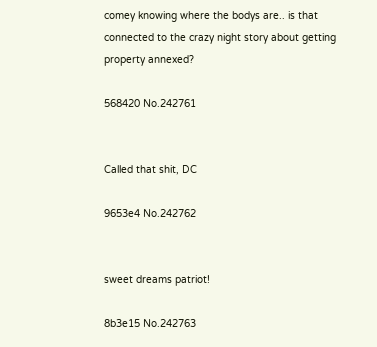comey knowing where the bodys are.. is that connected to the crazy night story about getting property annexed?

568420 No.242761


Called that shit, DC

9653e4 No.242762


sweet dreams patriot!

8b3e15 No.242763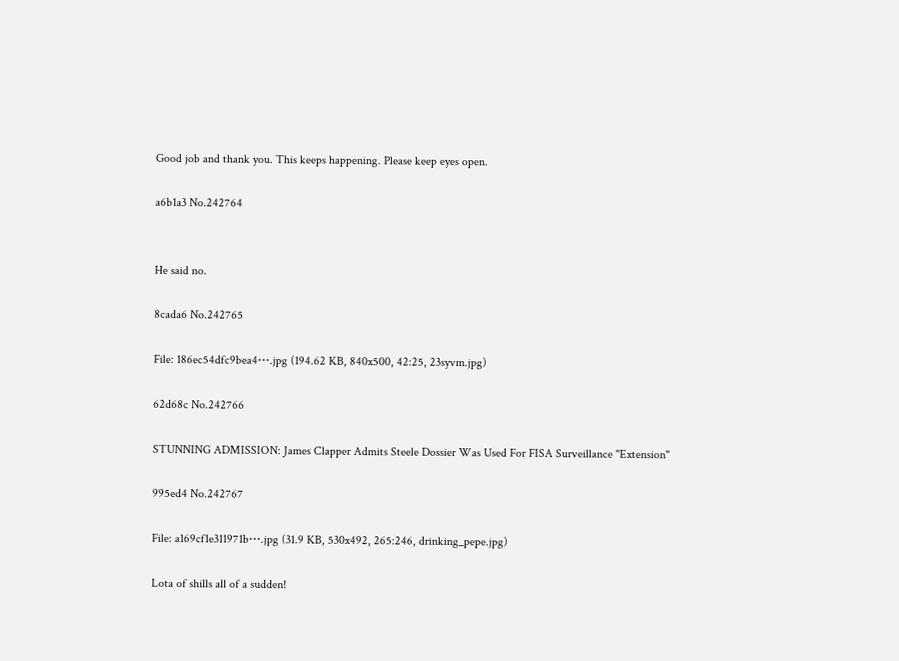Good job and thank you. This keeps happening. Please keep eyes open.

a6b1a3 No.242764


He said no.

8cada6 No.242765

File: 186ec54dfc9bea4⋯.jpg (194.62 KB, 840x500, 42:25, 23syvm.jpg)

62d68c No.242766

STUNNING ADMISSION: James Clapper Admits Steele Dossier Was Used For FISA Surveillance "Extension"

995ed4 No.242767

File: a169cf1e311971b⋯.jpg (31.9 KB, 530x492, 265:246, drinking_pepe.jpg)

Lota of shills all of a sudden!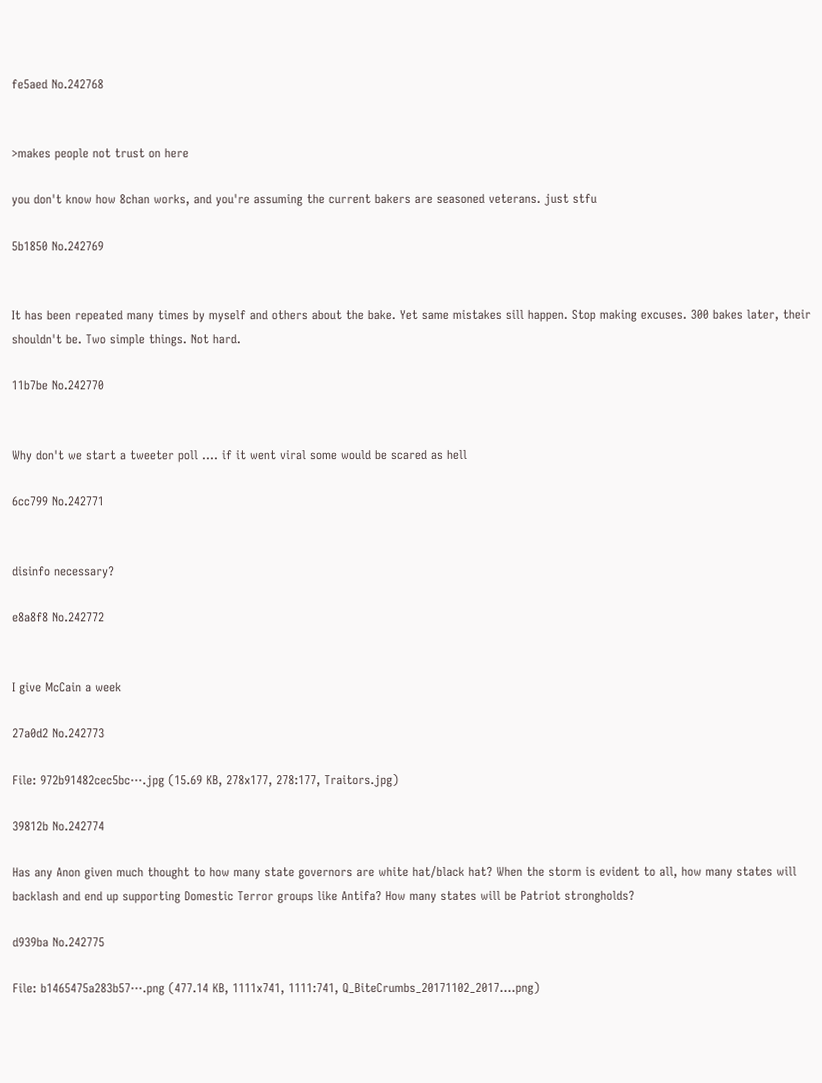fe5aed No.242768


>makes people not trust on here

you don't know how 8chan works, and you're assuming the current bakers are seasoned veterans. just stfu

5b1850 No.242769


It has been repeated many times by myself and others about the bake. Yet same mistakes sill happen. Stop making excuses. 300 bakes later, their shouldn't be. Two simple things. Not hard.

11b7be No.242770


Why don't we start a tweeter poll …. if it went viral some would be scared as hell

6cc799 No.242771


disinfo necessary?

e8a8f8 No.242772


I give McCain a week

27a0d2 No.242773

File: 972b91482cec5bc⋯.jpg (15.69 KB, 278x177, 278:177, Traitors.jpg)

39812b No.242774

Has any Anon given much thought to how many state governors are white hat/black hat? When the storm is evident to all, how many states will backlash and end up supporting Domestic Terror groups like Antifa? How many states will be Patriot strongholds?

d939ba No.242775

File: b1465475a283b57⋯.png (477.14 KB, 1111x741, 1111:741, Q_BiteCrumbs_20171102_2017….png)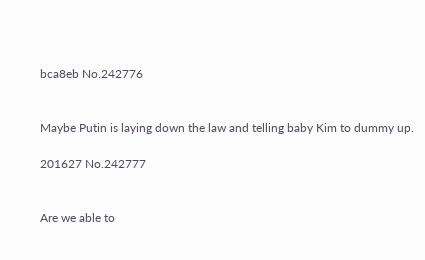bca8eb No.242776


Maybe Putin is laying down the law and telling baby Kim to dummy up.

201627 No.242777


Are we able to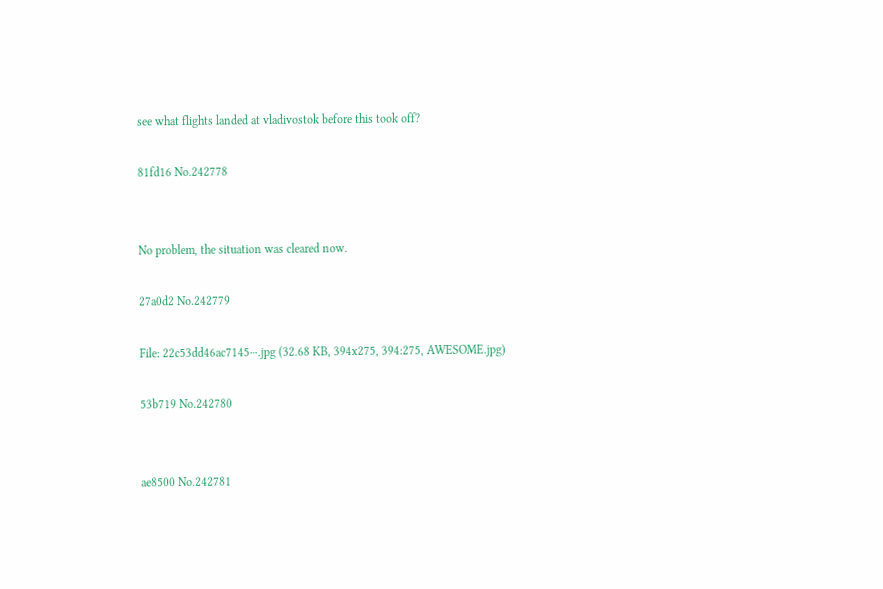see what flights landed at vladivostok before this took off?

81fd16 No.242778


No problem, the situation was cleared now.

27a0d2 No.242779

File: 22c53dd46ac7145⋯.jpg (32.68 KB, 394x275, 394:275, AWESOME.jpg)

53b719 No.242780


ae8500 No.242781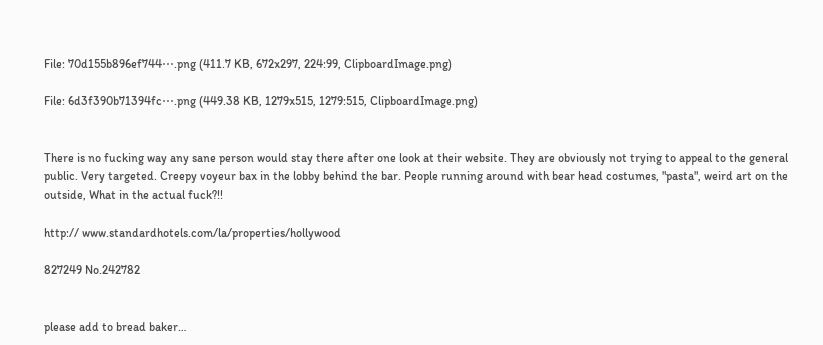File: 70d155b896ef744⋯.png (411.7 KB, 672x297, 224:99, ClipboardImage.png)

File: 6d3f390b71394fc⋯.png (449.38 KB, 1279x515, 1279:515, ClipboardImage.png)


There is no fucking way any sane person would stay there after one look at their website. They are obviously not trying to appeal to the general public. Very targeted. Creepy voyeur bax in the lobby behind the bar. People running around with bear head costumes, "pasta", weird art on the outside, What in the actual fuck?!!

http:// www.standardhotels.com/la/properties/hollywood

827249 No.242782


please add to bread baker…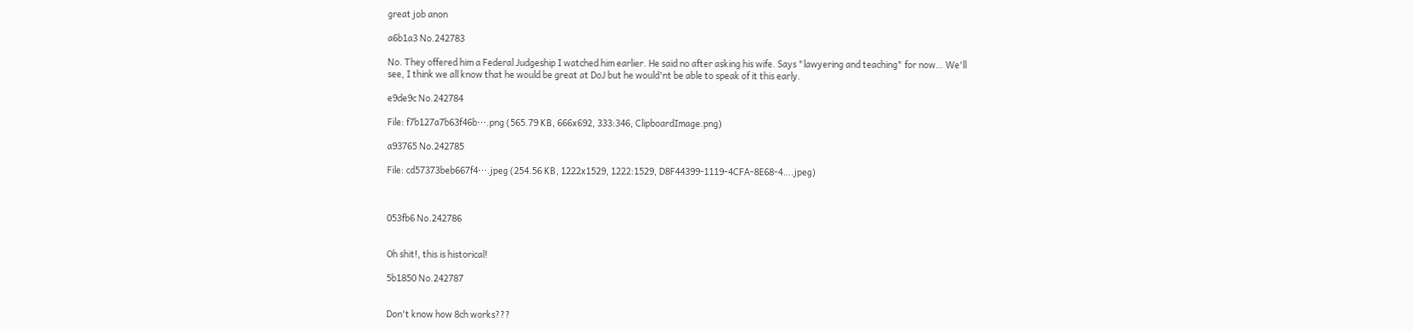great job anon

a6b1a3 No.242783

No. They offered him a Federal Judgeship I watched him earlier. He said no after asking his wife. Says "lawyering and teaching" for now… We'll see, I think we all know that he would be great at DoJ but he would'nt be able to speak of it this early.

e9de9c No.242784

File: f7b127a7b63f46b⋯.png (565.79 KB, 666x692, 333:346, ClipboardImage.png)

a93765 No.242785

File: cd57373beb667f4⋯.jpeg (254.56 KB, 1222x1529, 1222:1529, D8F44399-1119-4CFA-8E68-4….jpeg)



053fb6 No.242786


Oh shit!, this is historical!

5b1850 No.242787


Don't know how 8ch works???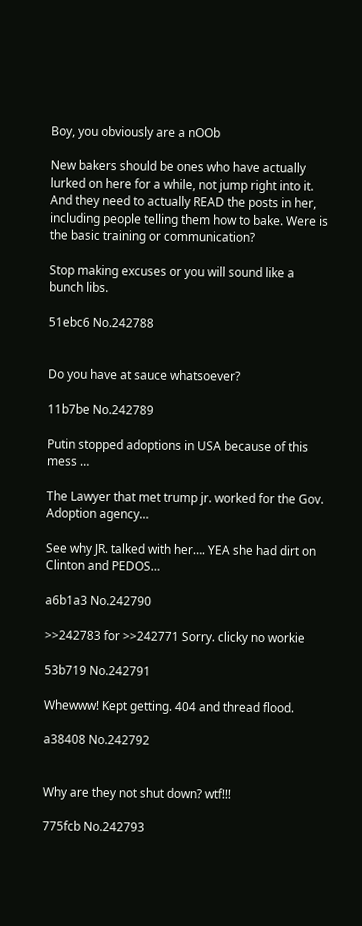Boy, you obviously are a nOOb

New bakers should be ones who have actually lurked on here for a while, not jump right into it. And they need to actually READ the posts in her, including people telling them how to bake. Were is the basic training or communication?

Stop making excuses or you will sound like a bunch libs.

51ebc6 No.242788


Do you have at sauce whatsoever?

11b7be No.242789

Putin stopped adoptions in USA because of this mess …

The Lawyer that met trump jr. worked for the Gov. Adoption agency…

See why JR. talked with her…. YEA she had dirt on Clinton and PEDOS…

a6b1a3 No.242790

>>242783 for >>242771 Sorry. clicky no workie

53b719 No.242791

Whewww! Kept getting. 404 and thread flood.

a38408 No.242792


Why are they not shut down? wtf!!!

775fcb No.242793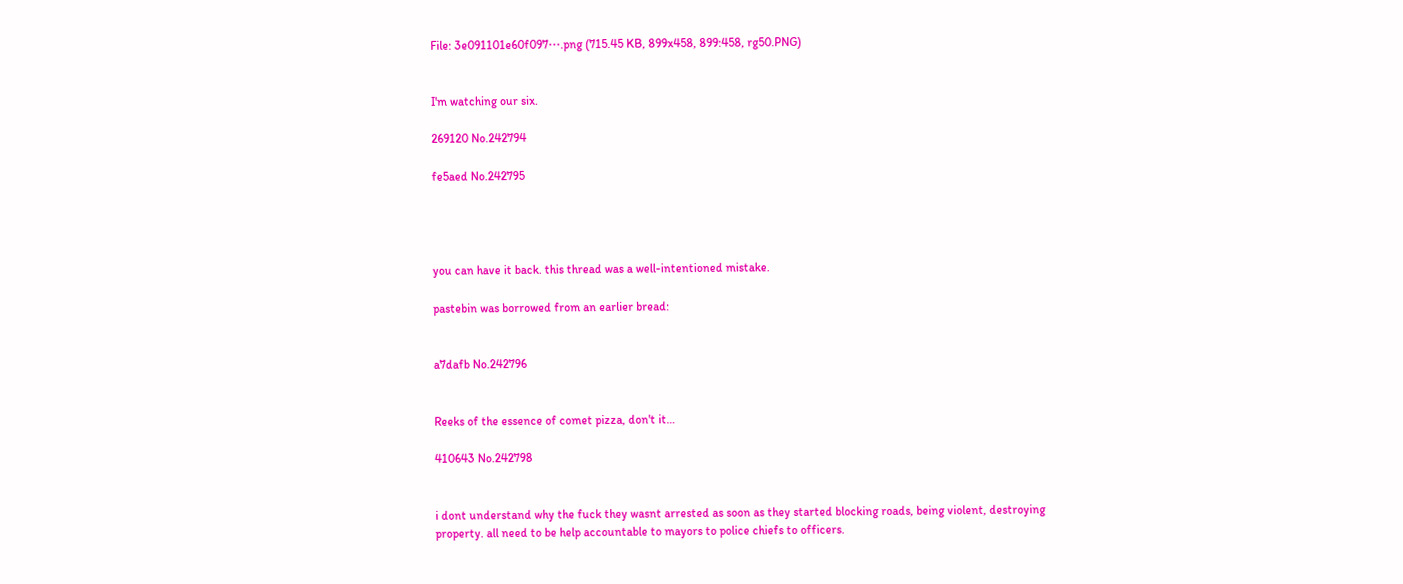File: 3e091101e60f097⋯.png (715.45 KB, 899x458, 899:458, rg50.PNG)


I'm watching our six.

269120 No.242794

fe5aed No.242795




you can have it back. this thread was a well-intentioned mistake.

pastebin was borrowed from an earlier bread:


a7dafb No.242796


Reeks of the essence of comet pizza, don't it…

410643 No.242798


i dont understand why the fuck they wasnt arrested as soon as they started blocking roads, being violent, destroying property. all need to be help accountable to mayors to police chiefs to officers.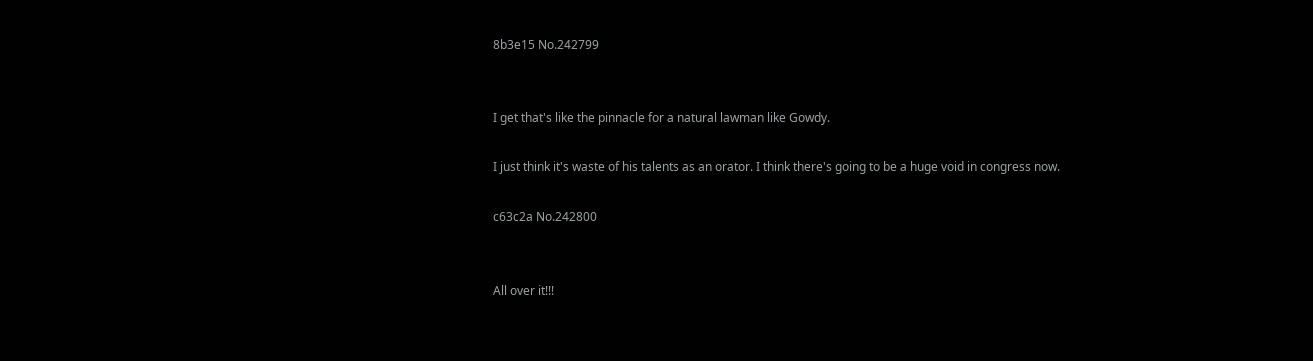8b3e15 No.242799


I get that's like the pinnacle for a natural lawman like Gowdy.

I just think it's waste of his talents as an orator. I think there's going to be a huge void in congress now.

c63c2a No.242800


All over it!!!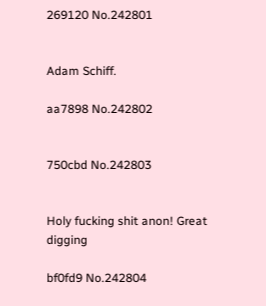269120 No.242801


Adam Schiff.

aa7898 No.242802


750cbd No.242803


Holy fucking shit anon! Great digging

bf0fd9 No.242804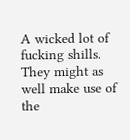A wicked lot of fucking shills. They might as well make use of the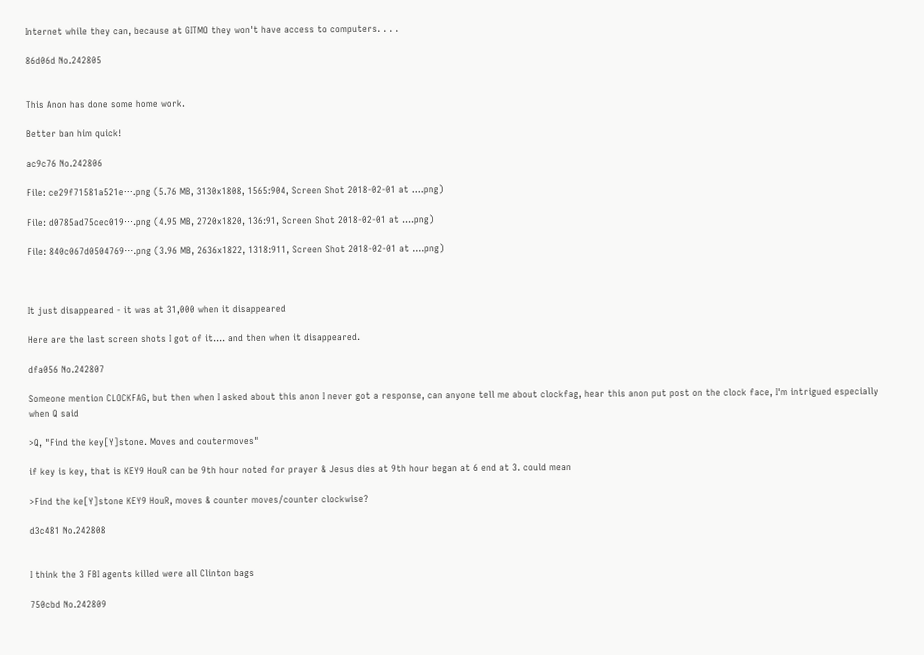Internet while they can, because at GITMO they won't have access to computers. . . .

86d06d No.242805


This Anon has done some home work.

Better ban him quick!

ac9c76 No.242806

File: ce29f71581a521e⋯.png (5.76 MB, 3130x1808, 1565:904, Screen Shot 2018-02-01 at ….png)

File: d0785ad75cec019⋯.png (4.95 MB, 2720x1820, 136:91, Screen Shot 2018-02-01 at ….png)

File: 840c067d0504769⋯.png (3.96 MB, 2636x1822, 1318:911, Screen Shot 2018-02-01 at ….png)



It just disappeared - it was at 31,000 when it disappeared

Here are the last screen shots I got of it…. and then when it disappeared.

dfa056 No.242807

Someone mention CLOCKFAG, but then when I asked about this anon I never got a response, can anyone tell me about clockfag, hear this anon put post on the clock face, I'm intrigued especially when Q said

>Q, "Find the key[Y]stone. Moves and coutermoves"

if key is key, that is KEY9 HouR can be 9th hour noted for prayer & Jesus dies at 9th hour began at 6 end at 3. could mean

>Find the ke[Y]stone KEY9 HouR, moves & counter moves/counter clockwise?

d3c481 No.242808


I think the 3 FBI agents killed were all Clinton bags

750cbd No.242809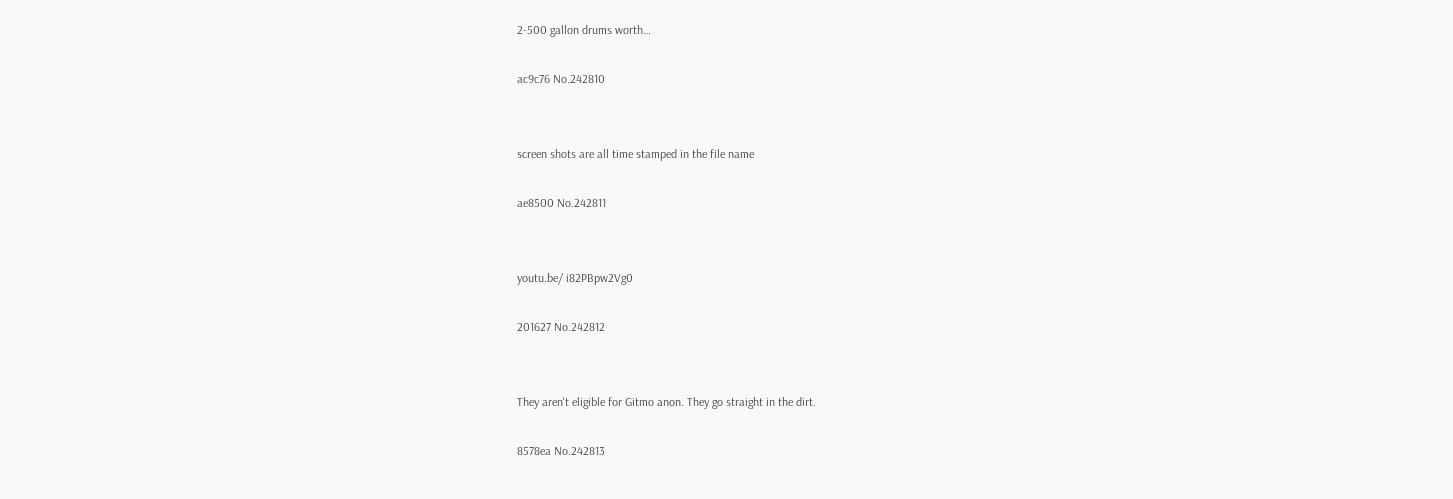2-500 gallon drums worth…

ac9c76 No.242810


screen shots are all time stamped in the file name

ae8500 No.242811


youtu.be/ i82PBpw2Vg0

201627 No.242812


They aren't eligible for Gitmo anon. They go straight in the dirt.

8578ea No.242813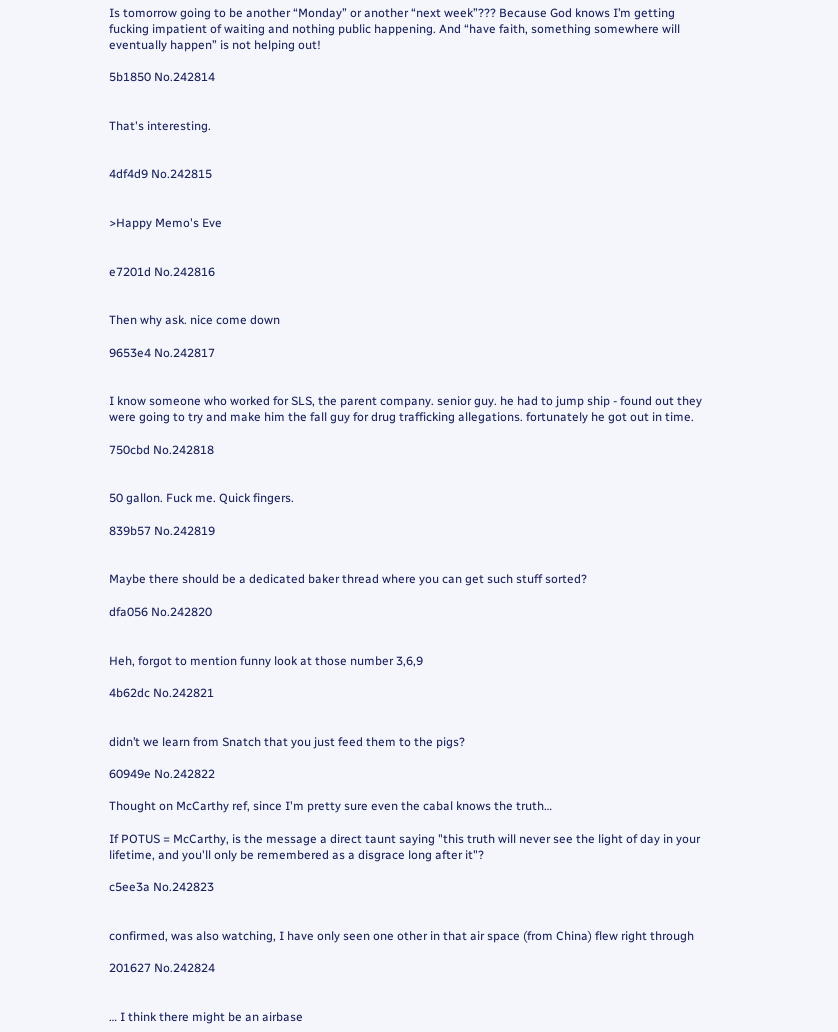Is tomorrow going to be another “Monday” or another “next week”??? Because God knows I’m getting fucking impatient of waiting and nothing public happening. And “have faith, something somewhere will eventually happen” is not helping out!

5b1850 No.242814


That's interesting.


4df4d9 No.242815


>Happy Memo's Eve


e7201d No.242816


Then why ask. nice come down

9653e4 No.242817


I know someone who worked for SLS, the parent company. senior guy. he had to jump ship - found out they were going to try and make him the fall guy for drug trafficking allegations. fortunately he got out in time.

750cbd No.242818


50 gallon. Fuck me. Quick fingers.

839b57 No.242819


Maybe there should be a dedicated baker thread where you can get such stuff sorted?

dfa056 No.242820


Heh, forgot to mention funny look at those number 3,6,9

4b62dc No.242821


didn’t we learn from Snatch that you just feed them to the pigs?

60949e No.242822

Thought on McCarthy ref, since I'm pretty sure even the cabal knows the truth…

If POTUS = McCarthy, is the message a direct taunt saying "this truth will never see the light of day in your lifetime, and you'll only be remembered as a disgrace long after it"?

c5ee3a No.242823


confirmed, was also watching, I have only seen one other in that air space (from China) flew right through

201627 No.242824


… I think there might be an airbase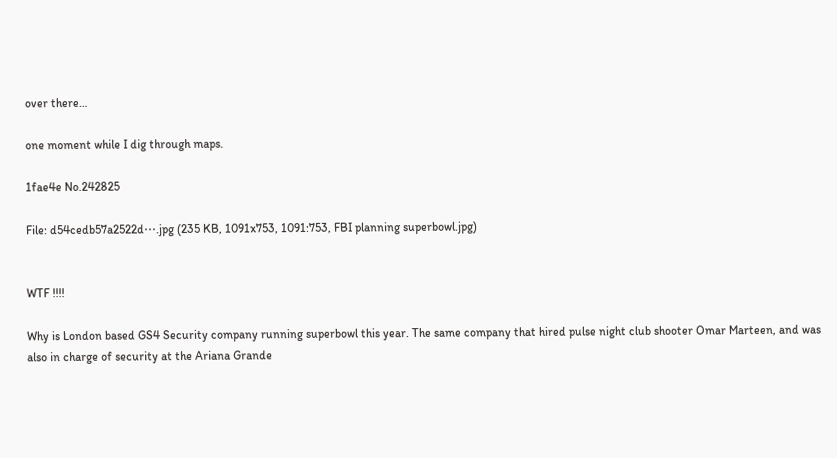over there…

one moment while I dig through maps.

1fae4e No.242825

File: d54cedb57a2522d⋯.jpg (235 KB, 1091x753, 1091:753, FBI planning superbowl.jpg)


WTF !!!!

Why is London based GS4 Security company running superbowl this year. The same company that hired pulse night club shooter Omar Marteen, and was also in charge of security at the Ariana Grande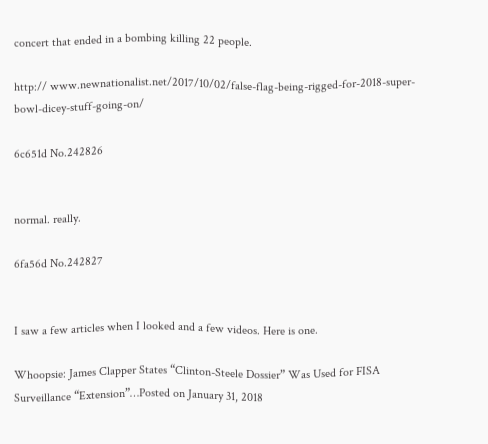concert that ended in a bombing killing 22 people.

http:// www.newnationalist.net/2017/10/02/false-flag-being-rigged-for-2018-super-bowl-dicey-stuff-going-on/

6c651d No.242826


normal. really.

6fa56d No.242827


I saw a few articles when I looked and a few videos. Here is one.

Whoopsie: James Clapper States “Clinton-Steele Dossier” Was Used for FISA Surveillance “Extension”…Posted on January 31, 2018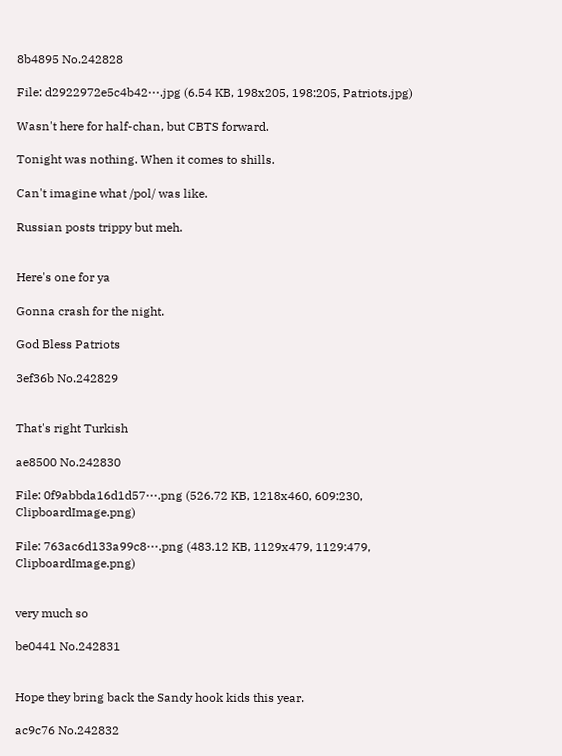8b4895 No.242828

File: d2922972e5c4b42⋯.jpg (6.54 KB, 198x205, 198:205, Patriots.jpg)

Wasn't here for half-chan, but CBTS forward.

Tonight was nothing. When it comes to shills.

Can't imagine what /pol/ was like.

Russian posts trippy but meh.


Here's one for ya

Gonna crash for the night.

God Bless Patriots

3ef36b No.242829


That's right Turkish

ae8500 No.242830

File: 0f9abbda16d1d57⋯.png (526.72 KB, 1218x460, 609:230, ClipboardImage.png)

File: 763ac6d133a99c8⋯.png (483.12 KB, 1129x479, 1129:479, ClipboardImage.png)


very much so

be0441 No.242831


Hope they bring back the Sandy hook kids this year.

ac9c76 No.242832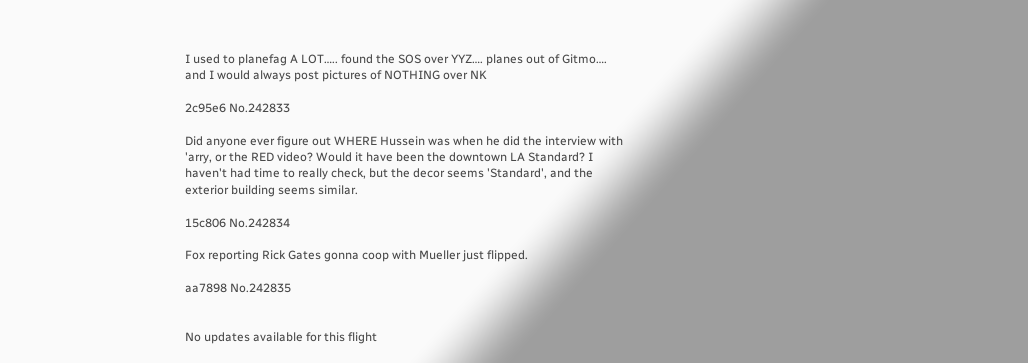I used to planefag A LOT….. found the SOS over YYZ…. planes out of Gitmo…. and I would always post pictures of NOTHING over NK

2c95e6 No.242833

Did anyone ever figure out WHERE Hussein was when he did the interview with 'arry, or the RED video? Would it have been the downtown LA Standard? I haven't had time to really check, but the decor seems 'Standard', and the exterior building seems similar.

15c806 No.242834

Fox reporting Rick Gates gonna coop with Mueller just flipped.

aa7898 No.242835


No updates available for this flight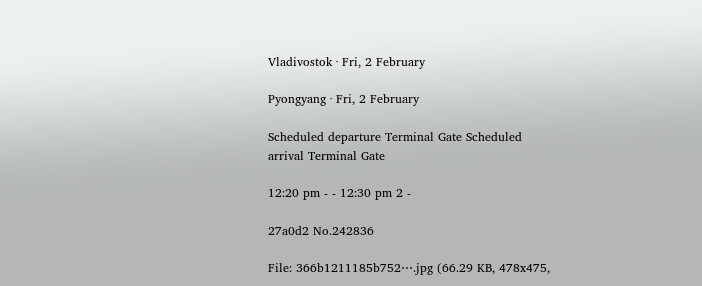Vladivostok · Fri, 2 February

Pyongyang · Fri, 2 February

Scheduled departure Terminal Gate Scheduled arrival Terminal Gate

12:20 pm - - 12:30 pm 2 -

27a0d2 No.242836

File: 366b1211185b752⋯.jpg (66.29 KB, 478x475,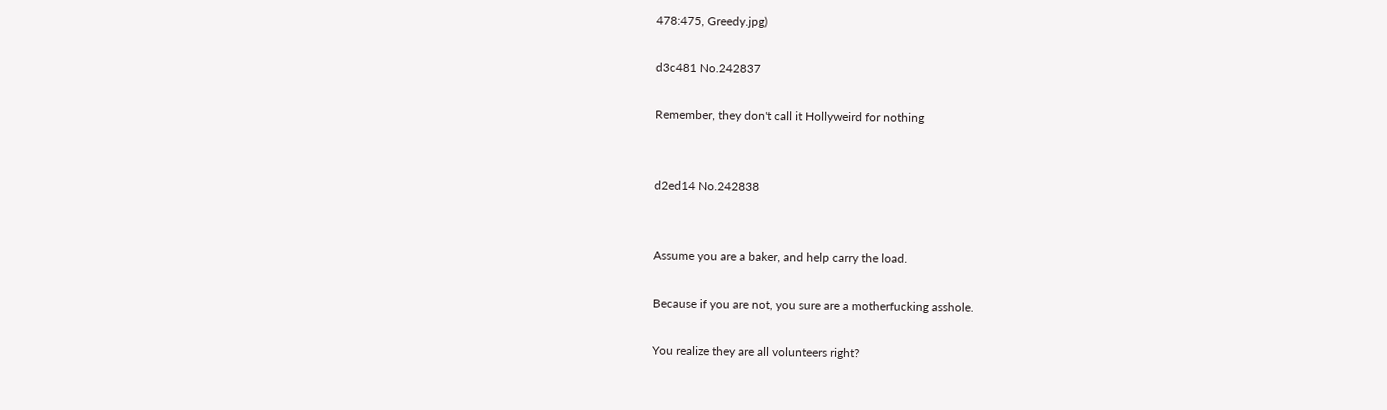478:475, Greedy.jpg)

d3c481 No.242837

Remember, they don't call it Hollyweird for nothing


d2ed14 No.242838


Assume you are a baker, and help carry the load.

Because if you are not, you sure are a motherfucking asshole.

You realize they are all volunteers right?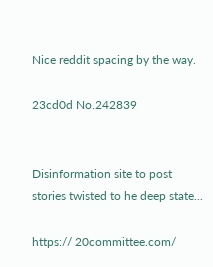Nice reddit spacing by the way.

23cd0d No.242839


Disinformation site to post stories twisted to he deep state...

https:// 20committee.com/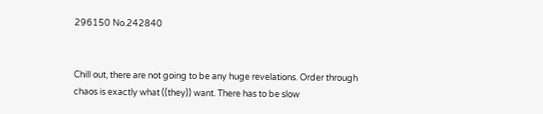296150 No.242840


Chill out, there are not going to be any huge revelations. Order through chaos is exactly what ((they)) want. There has to be slow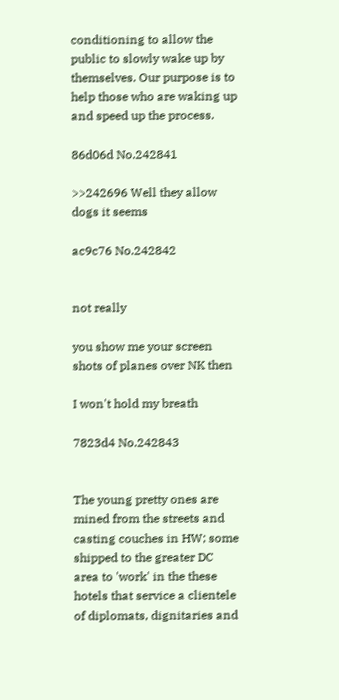conditioning to allow the public to slowly wake up by themselves. Our purpose is to help those who are waking up and speed up the process.

86d06d No.242841

>>242696 Well they allow dogs it seems

ac9c76 No.242842


not really

you show me your screen shots of planes over NK then

I won't hold my breath

7823d4 No.242843


The young pretty ones are mined from the streets and casting couches in HW; some shipped to the greater DC area to 'work' in the these hotels that service a clientele of diplomats, dignitaries and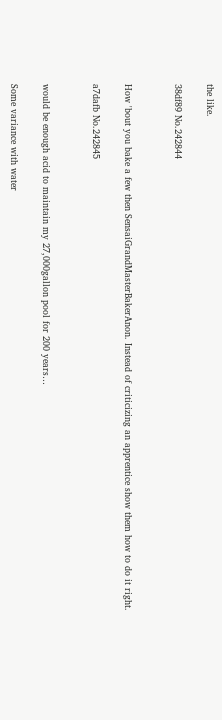the like.

38df89 No.242844


How 'bout you bake a few then SensaiGrandMasterBakerAnon. Instead of criticizing an apprentice show them how to do it right.

a7dafb No.242845


would be enough acid to maintain my 27,000gallon pool for 200 years…

Some variance with water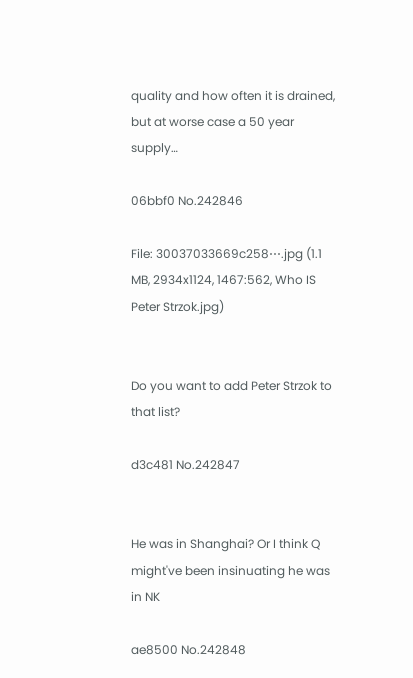quality and how often it is drained, but at worse case a 50 year supply…

06bbf0 No.242846

File: 30037033669c258⋯.jpg (1.1 MB, 2934x1124, 1467:562, Who IS Peter Strzok.jpg)


Do you want to add Peter Strzok to that list?

d3c481 No.242847


He was in Shanghai? Or I think Q might've been insinuating he was in NK

ae8500 No.242848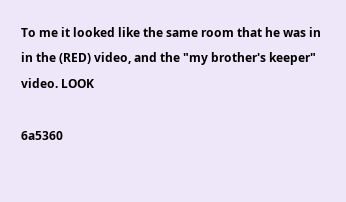To me it looked like the same room that he was in in the (RED) video, and the "my brother's keeper" video. LOOK

6a5360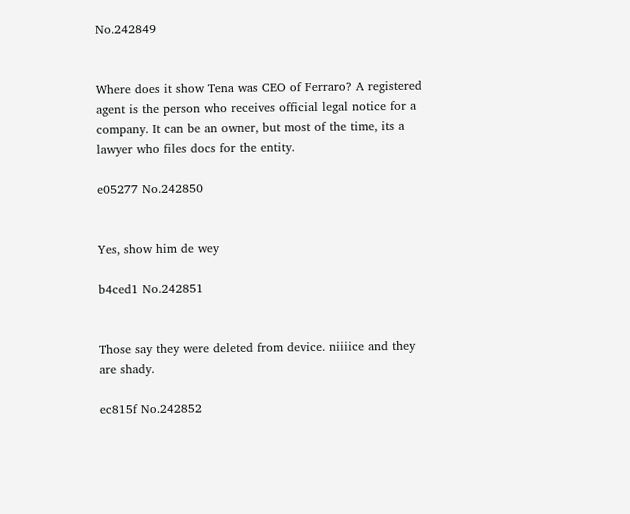No.242849


Where does it show Tena was CEO of Ferraro? A registered agent is the person who receives official legal notice for a company. It can be an owner, but most of the time, its a lawyer who files docs for the entity.

e05277 No.242850


Yes, show him de wey

b4ced1 No.242851


Those say they were deleted from device. niiiice and they are shady.

ec815f No.242852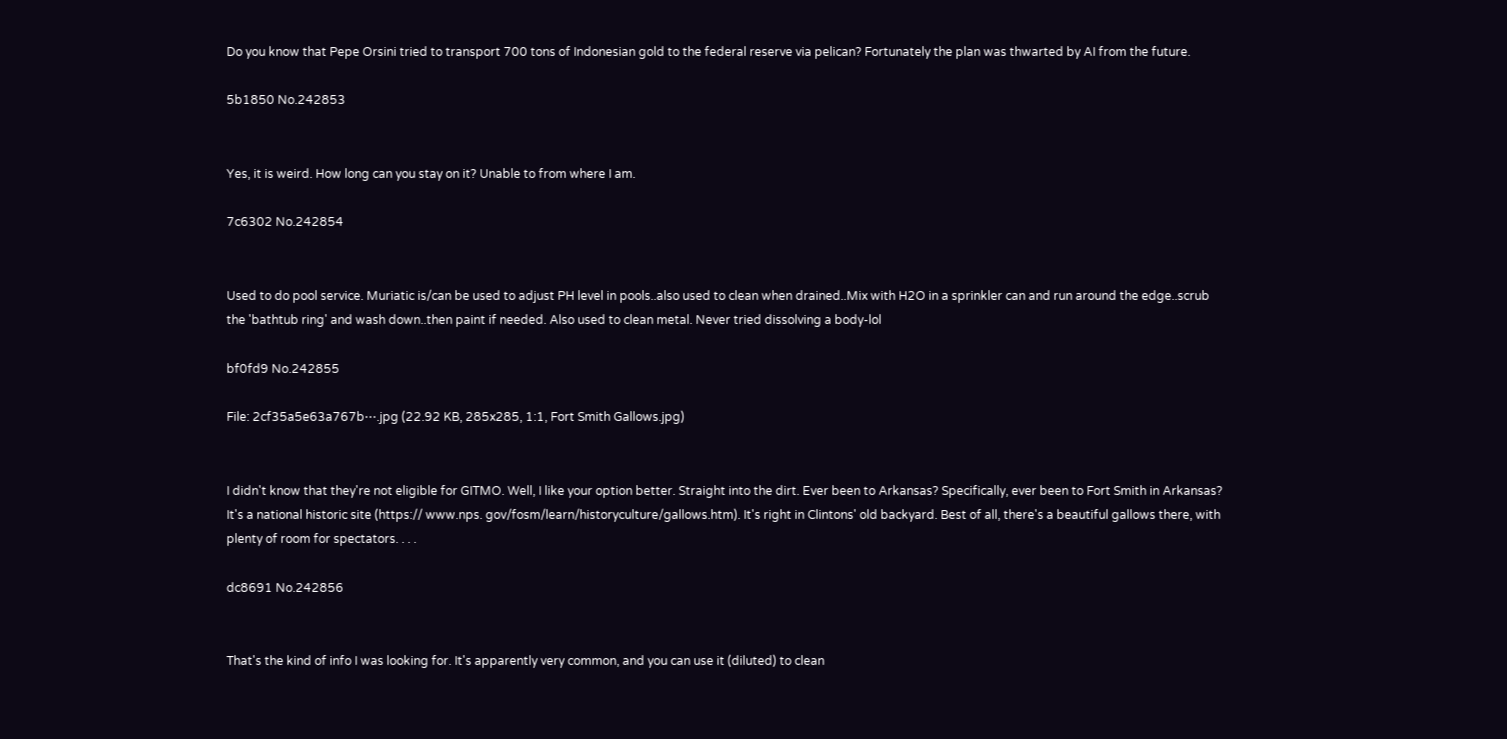Do you know that Pepe Orsini tried to transport 700 tons of Indonesian gold to the federal reserve via pelican? Fortunately the plan was thwarted by AI from the future.

5b1850 No.242853


Yes, it is weird. How long can you stay on it? Unable to from where I am.

7c6302 No.242854


Used to do pool service. Muriatic is/can be used to adjust PH level in pools..also used to clean when drained..Mix with H2O in a sprinkler can and run around the edge..scrub the 'bathtub ring' and wash down..then paint if needed. Also used to clean metal. Never tried dissolving a body-lol

bf0fd9 No.242855

File: 2cf35a5e63a767b⋯.jpg (22.92 KB, 285x285, 1:1, Fort Smith Gallows.jpg)


I didn't know that they're not eligible for GITMO. Well, I like your option better. Straight into the dirt. Ever been to Arkansas? Specifically, ever been to Fort Smith in Arkansas? It's a national historic site (https:// www.nps. gov/fosm/learn/historyculture/gallows.htm). It's right in Clintons' old backyard. Best of all, there's a beautiful gallows there, with plenty of room for spectators. . . .

dc8691 No.242856


That's the kind of info I was looking for. It's apparently very common, and you can use it (diluted) to clean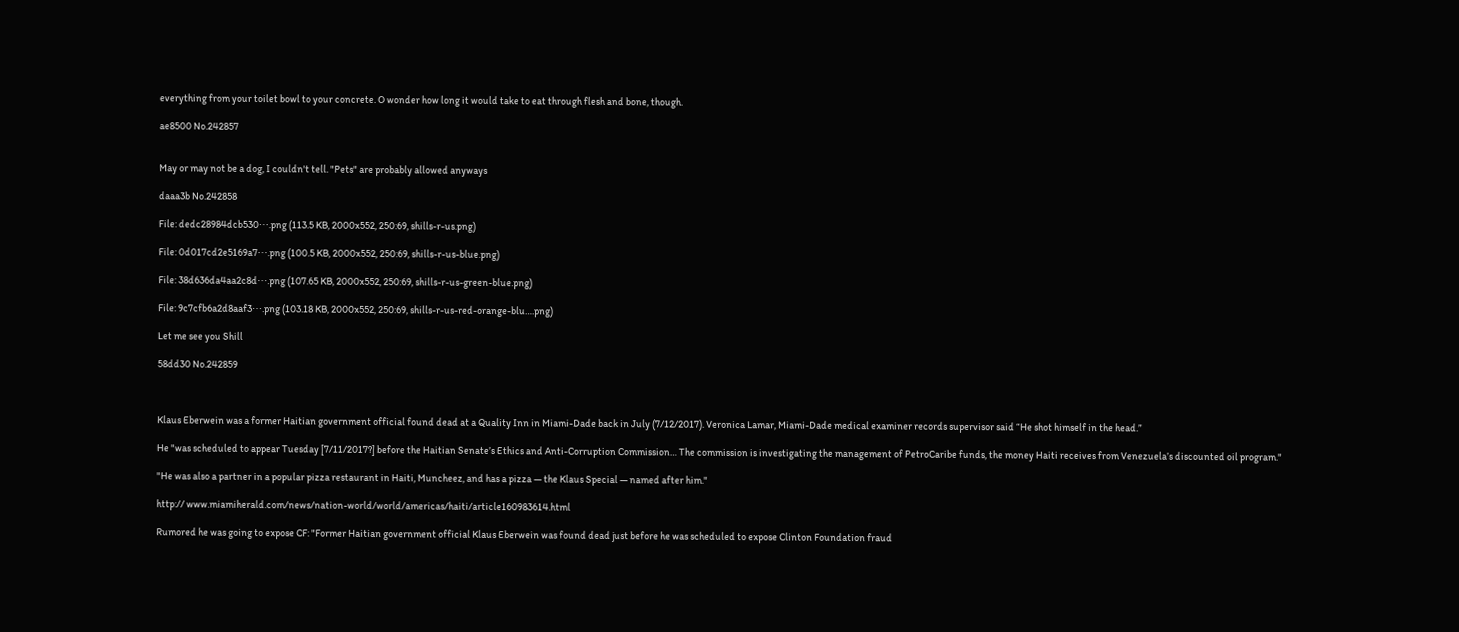everything from your toilet bowl to your concrete. O wonder how long it would take to eat through flesh and bone, though.

ae8500 No.242857


May or may not be a dog, I couldn't tell. "Pets" are probably allowed anyways

daaa3b No.242858

File: dedc28984dcb530⋯.png (113.5 KB, 2000x552, 250:69, shills-r-us.png)

File: 0d017cd2e5169a7⋯.png (100.5 KB, 2000x552, 250:69, shills-r-us-blue.png)

File: 38d636da4aa2c8d⋯.png (107.65 KB, 2000x552, 250:69, shills-r-us-green-blue.png)

File: 9c7cfb6a2d8aaf3⋯.png (103.18 KB, 2000x552, 250:69, shills-r-us-red-orange-blu….png)

Let me see you Shill

58dd30 No.242859



Klaus Eberwein was a former Haitian government official found dead at a Quality Inn in Miami-Dade back in July (7/12/2017). Veronica Lamar, Miami-Dade medical examiner records supervisor said “He shot himself in the head.”

He "was scheduled to appear Tuesday [7/11/2017?] before the Haitian Senate’s Ethics and Anti-Corruption Commission… The commission is investigating the management of PetroCaribe funds, the money Haiti receives from Venezuela’s discounted oil program."

"He was also a partner in a popular pizza restaurant in Haiti, Muncheez, and has a pizza — the Klaus Special — named after him."

http:// www.miamiherald.com/news/nation-world/world/americas/haiti/article160983614.html

Rumored he was going to expose CF: "Former Haitian government official Klaus Eberwein was found dead just before he was scheduled to expose Clinton Foundation fraud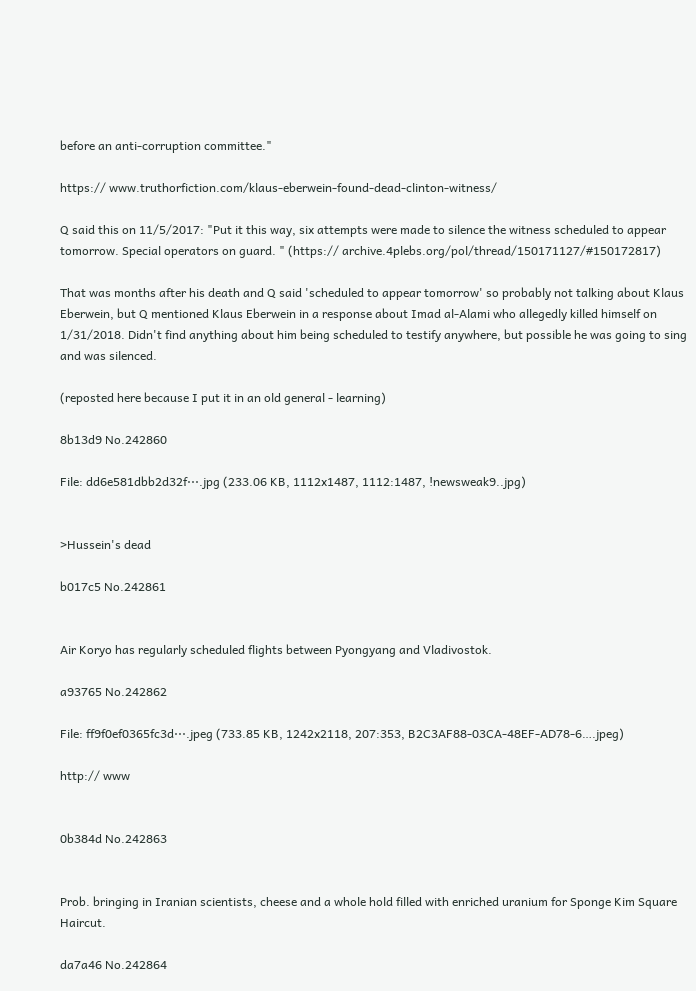before an anti-corruption committee."

https:// www.truthorfiction.com/klaus-eberwein-found-dead-clinton-witness/

Q said this on 11/5/2017: "Put it this way, six attempts were made to silence the witness scheduled to appear tomorrow. Special operators on guard. " (https:// archive.4plebs.org/pol/thread/150171127/#150172817)

That was months after his death and Q said 'scheduled to appear tomorrow' so probably not talking about Klaus Eberwein, but Q mentioned Klaus Eberwein in a response about Imad al-Alami who allegedly killed himself on 1/31/2018. Didn't find anything about him being scheduled to testify anywhere, but possible he was going to sing and was silenced.

(reposted here because I put it in an old general - learning)

8b13d9 No.242860

File: dd6e581dbb2d32f⋯.jpg (233.06 KB, 1112x1487, 1112:1487, !newsweak9..jpg)


>Hussein's dead

b017c5 No.242861


Air Koryo has regularly scheduled flights between Pyongyang and Vladivostok.

a93765 No.242862

File: ff9f0ef0365fc3d⋯.jpeg (733.85 KB, 1242x2118, 207:353, B2C3AF88-03CA-48EF-AD78-6….jpeg)

http:// www


0b384d No.242863


Prob. bringing in Iranian scientists, cheese and a whole hold filled with enriched uranium for Sponge Kim Square Haircut.

da7a46 No.242864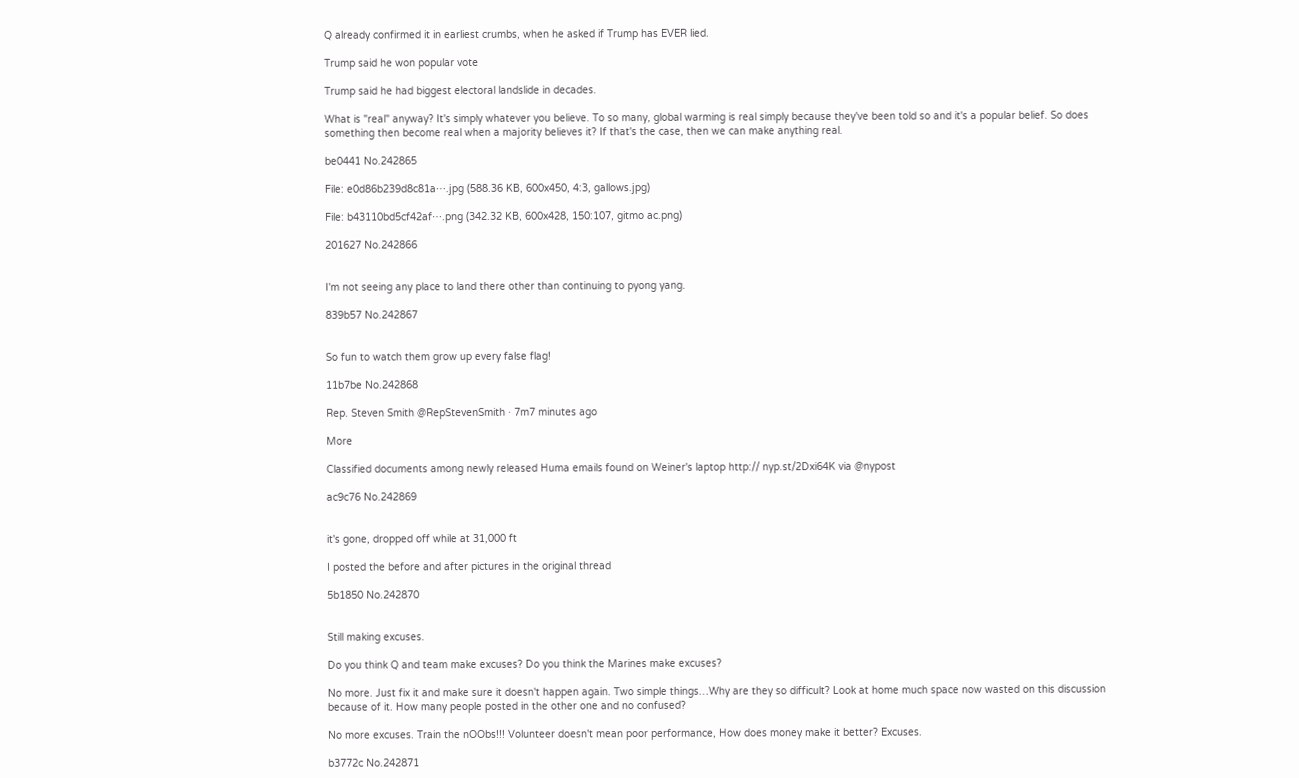Q already confirmed it in earliest crumbs, when he asked if Trump has EVER lied.

Trump said he won popular vote

Trump said he had biggest electoral landslide in decades.

What is "real" anyway? It's simply whatever you believe. To so many, global warming is real simply because they've been told so and it's a popular belief. So does something then become real when a majority believes it? If that's the case, then we can make anything real.

be0441 No.242865

File: e0d86b239d8c81a⋯.jpg (588.36 KB, 600x450, 4:3, gallows.jpg)

File: b43110bd5cf42af⋯.png (342.32 KB, 600x428, 150:107, gitmo ac.png)

201627 No.242866


I'm not seeing any place to land there other than continuing to pyong yang.

839b57 No.242867


So fun to watch them grow up every false flag!

11b7be No.242868

Rep. Steven Smith @RepStevenSmith · 7m7 minutes ago

More

Classified documents among newly released Huma emails found on Weiner's laptop http:// nyp.st/2Dxi64K via @nypost

ac9c76 No.242869


it's gone, dropped off while at 31,000 ft

I posted the before and after pictures in the original thread

5b1850 No.242870


Still making excuses.

Do you think Q and team make excuses? Do you think the Marines make excuses?

No more. Just fix it and make sure it doesn't happen again. Two simple things…Why are they so difficult? Look at home much space now wasted on this discussion because of it. How many people posted in the other one and no confused?

No more excuses. Train the nOObs!!! Volunteer doesn't mean poor performance, How does money make it better? Excuses.

b3772c No.242871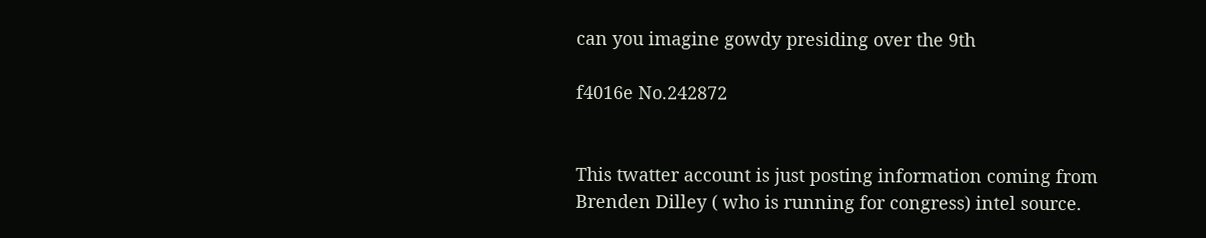can you imagine gowdy presiding over the 9th

f4016e No.242872


This twatter account is just posting information coming from Brenden Dilley ( who is running for congress) intel source.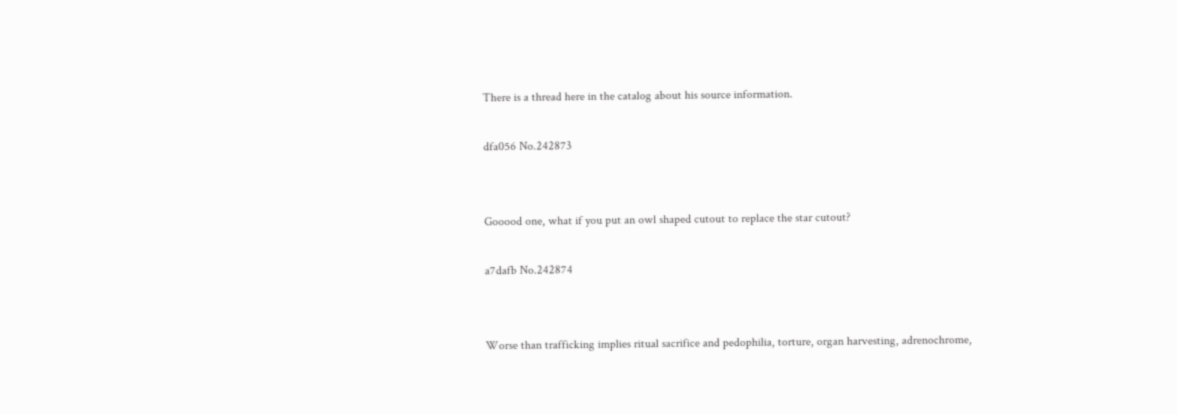There is a thread here in the catalog about his source information.

dfa056 No.242873


Gooood one, what if you put an owl shaped cutout to replace the star cutout?

a7dafb No.242874


Worse than trafficking implies ritual sacrifice and pedophilia, torture, organ harvesting, adrenochrome,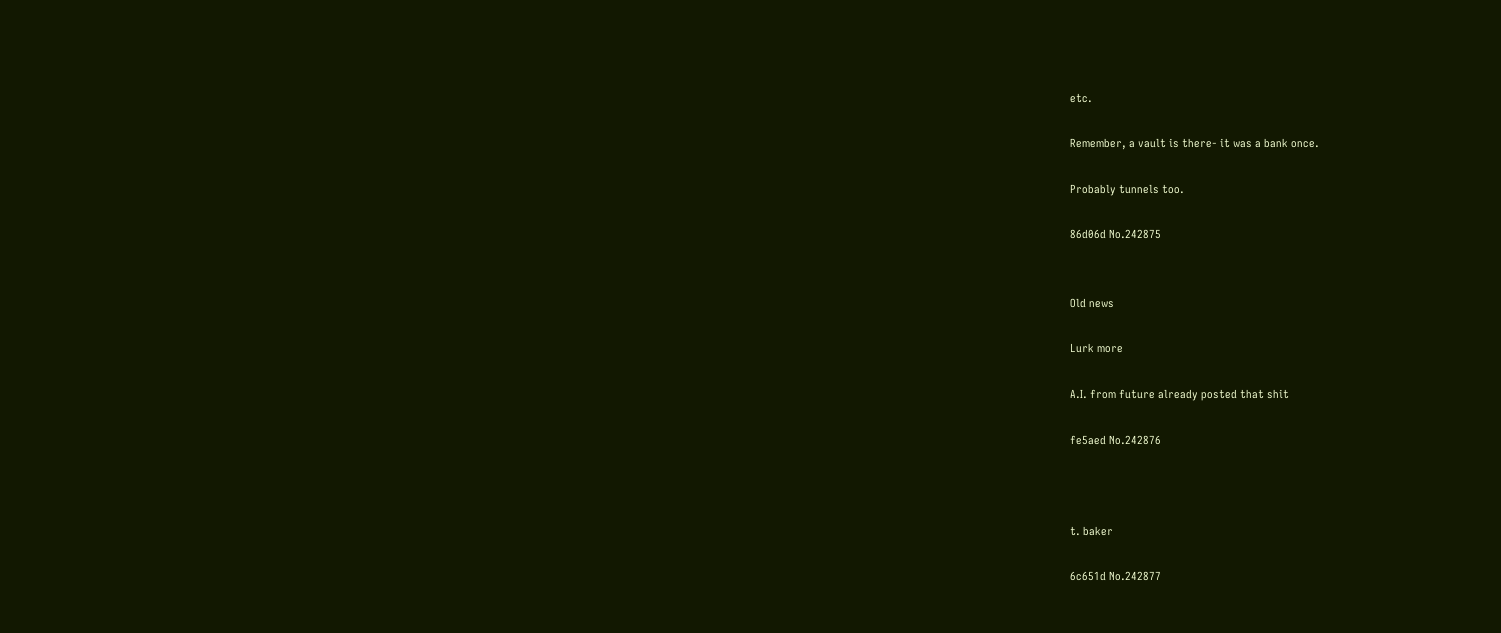etc.

Remember, a vault is there- it was a bank once.

Probably tunnels too.

86d06d No.242875


Old news

Lurk more

A.I. from future already posted that shit

fe5aed No.242876



t. baker

6c651d No.242877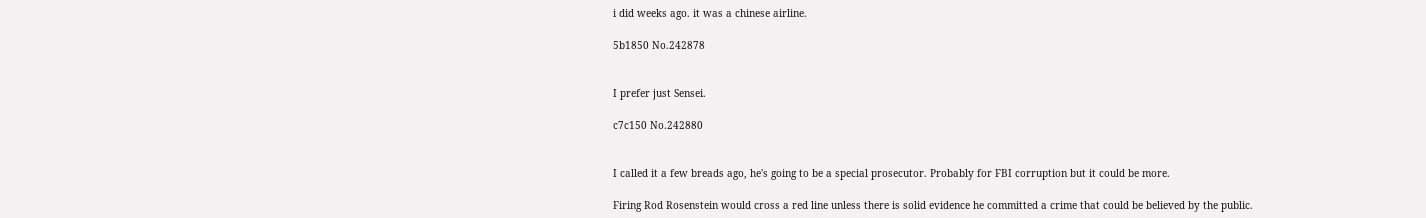i did weeks ago. it was a chinese airline.

5b1850 No.242878


I prefer just Sensei.

c7c150 No.242880


I called it a few breads ago, he's going to be a special prosecutor. Probably for FBI corruption but it could be more.

Firing Rod Rosenstein would cross a red line unless there is solid evidence he committed a crime that could be believed by the public.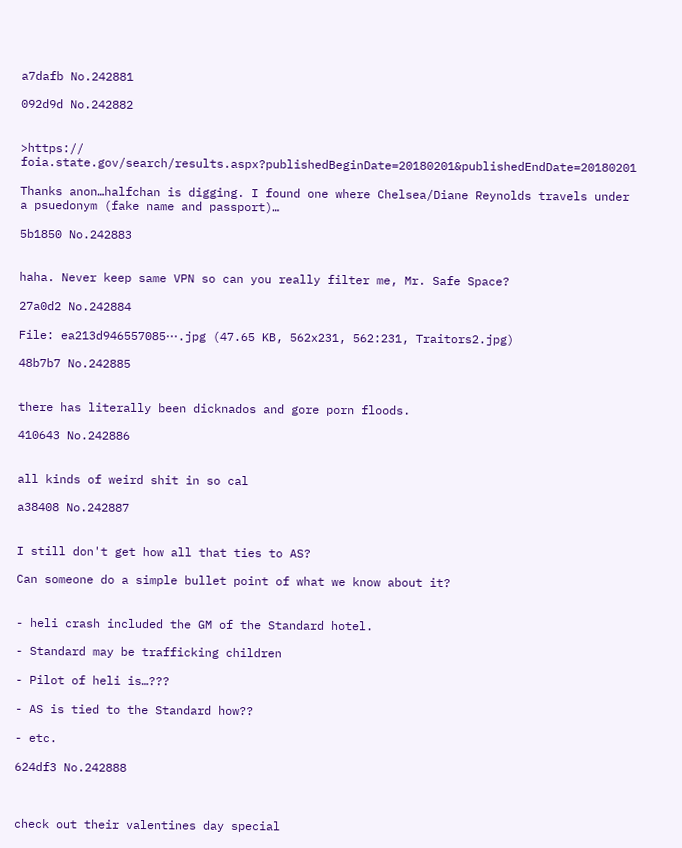a7dafb No.242881

092d9d No.242882


>https:// foia.state.gov/search/results.aspx?publishedBeginDate=20180201&publishedEndDate=20180201

Thanks anon…halfchan is digging. I found one where Chelsea/Diane Reynolds travels under a psuedonym (fake name and passport)…

5b1850 No.242883


haha. Never keep same VPN so can you really filter me, Mr. Safe Space?

27a0d2 No.242884

File: ea213d946557085⋯.jpg (47.65 KB, 562x231, 562:231, Traitors2.jpg)

48b7b7 No.242885


there has literally been dicknados and gore porn floods.

410643 No.242886


all kinds of weird shit in so cal

a38408 No.242887


I still don't get how all that ties to AS?

Can someone do a simple bullet point of what we know about it?


- heli crash included the GM of the Standard hotel.

- Standard may be trafficking children

- Pilot of heli is…???

- AS is tied to the Standard how??

- etc.

624df3 No.242888



check out their valentines day special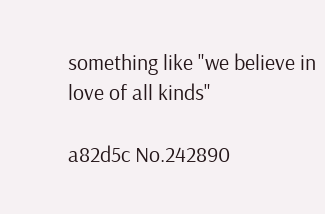something like "we believe in love of all kinds"

a82d5c No.242890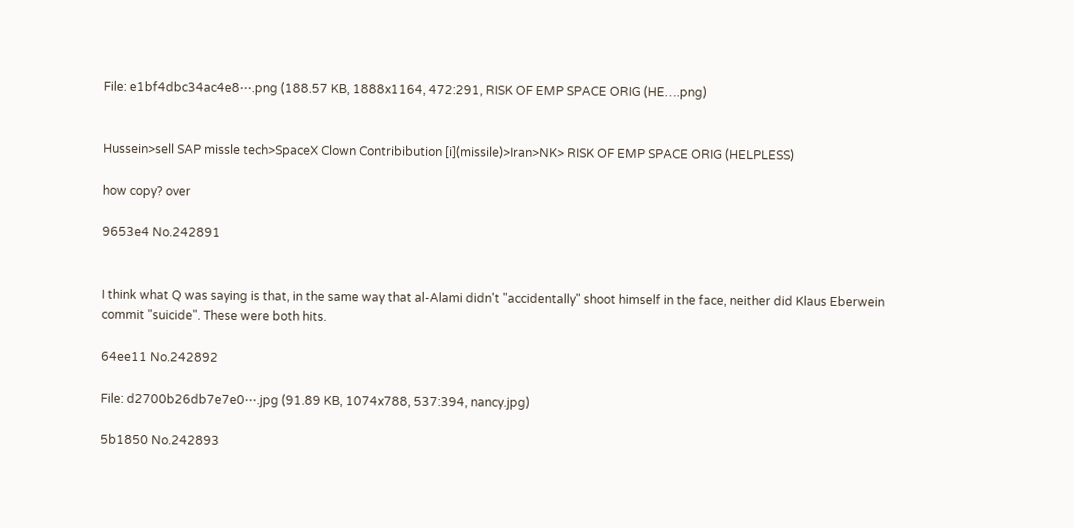File: e1bf4dbc34ac4e8⋯.png (188.57 KB, 1888x1164, 472:291, RISK OF EMP SPACE ORIG (HE….png)


Hussein>sell SAP missle tech>SpaceX Clown Contribibution [i](missile)>Iran>NK> RISK OF EMP SPACE ORIG (HELPLESS)

how copy? over

9653e4 No.242891


I think what Q was saying is that, in the same way that al-Alami didn't "accidentally" shoot himself in the face, neither did Klaus Eberwein commit "suicide". These were both hits.

64ee11 No.242892

File: d2700b26db7e7e0⋯.jpg (91.89 KB, 1074x788, 537:394, nancy.jpg)

5b1850 No.242893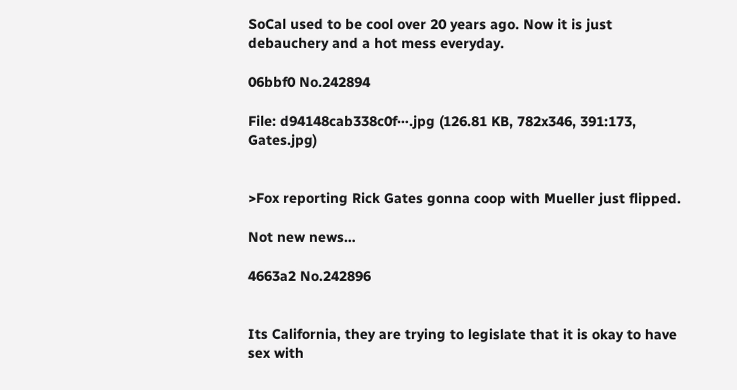SoCal used to be cool over 20 years ago. Now it is just debauchery and a hot mess everyday.

06bbf0 No.242894

File: d94148cab338c0f⋯.jpg (126.81 KB, 782x346, 391:173, Gates.jpg)


>Fox reporting Rick Gates gonna coop with Mueller just flipped.

Not new news…

4663a2 No.242896


Its California, they are trying to legislate that it is okay to have sex with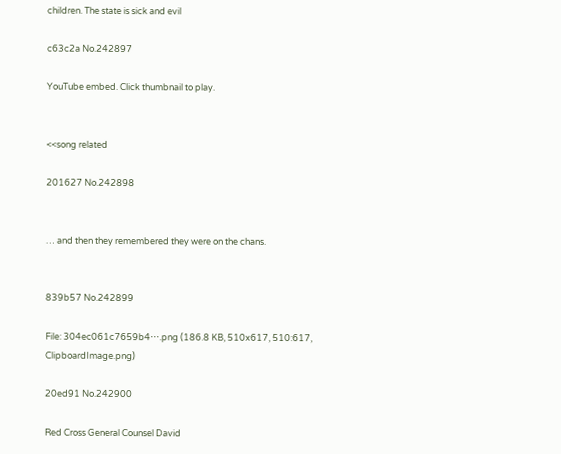children. The state is sick and evil

c63c2a No.242897

YouTube embed. Click thumbnail to play.


<<song related

201627 No.242898


… and then they remembered they were on the chans.


839b57 No.242899

File: 304ec061c7659b4⋯.png (186.8 KB, 510x617, 510:617, ClipboardImage.png)

20ed91 No.242900

Red Cross General Counsel David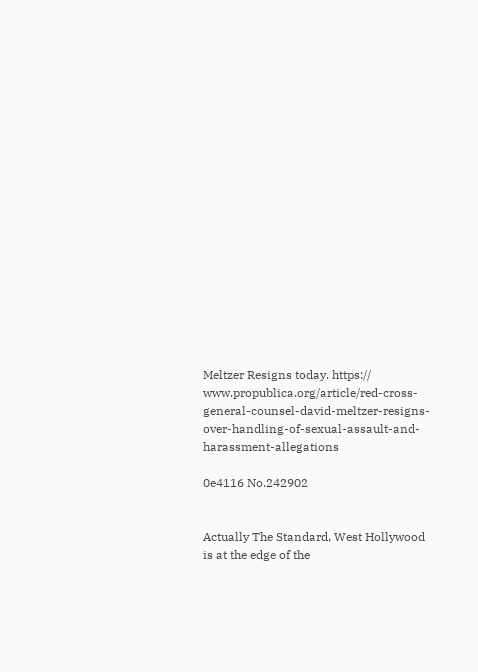Meltzer Resigns today. https:// www.propublica.org/article/red-cross-general-counsel-david-meltzer-resigns-over-handling-of-sexual-assault-and-harassment-allegations

0e4116 No.242902


Actually The Standard, West Hollywood is at the edge of the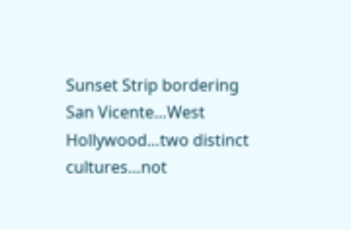Sunset Strip bordering San Vicente…West Hollywood…two distinct cultures…not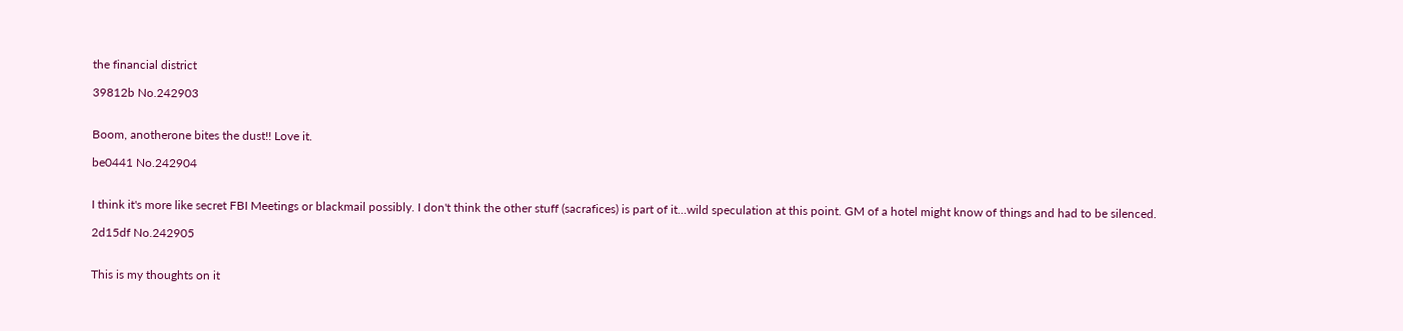the financial district

39812b No.242903


Boom, anotherone bites the dust!! Love it.

be0441 No.242904


I think it's more like secret FBI Meetings or blackmail possibly. I don't think the other stuff (sacrafices) is part of it…wild speculation at this point. GM of a hotel might know of things and had to be silenced.

2d15df No.242905


This is my thoughts on it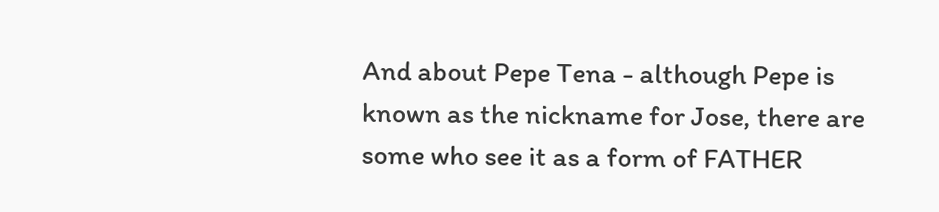And about Pepe Tena - although Pepe is known as the nickname for Jose, there are some who see it as a form of FATHER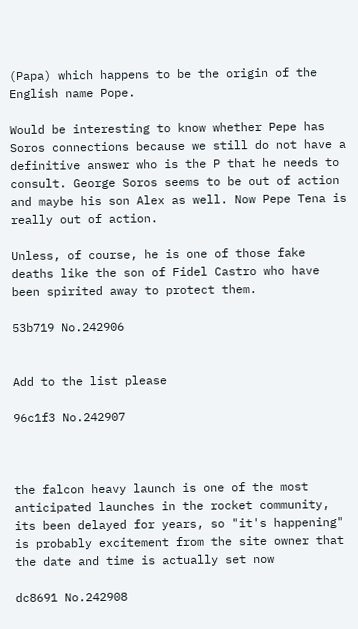(Papa) which happens to be the origin of the English name Pope.

Would be interesting to know whether Pepe has Soros connections because we still do not have a definitive answer who is the P that he needs to consult. George Soros seems to be out of action and maybe his son Alex as well. Now Pepe Tena is really out of action.

Unless, of course, he is one of those fake deaths like the son of Fidel Castro who have been spirited away to protect them.

53b719 No.242906


Add to the list please

96c1f3 No.242907



the falcon heavy launch is one of the most anticipated launches in the rocket community, its been delayed for years, so "it's happening" is probably excitement from the site owner that the date and time is actually set now

dc8691 No.242908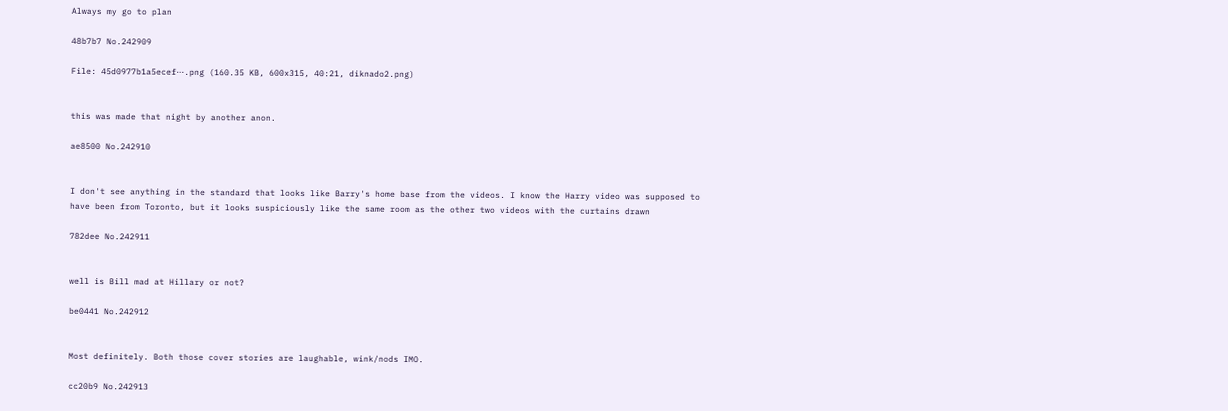Always my go to plan

48b7b7 No.242909

File: 45d0977b1a5ecef⋯.png (160.35 KB, 600x315, 40:21, diknado2.png)


this was made that night by another anon.

ae8500 No.242910


I don't see anything in the standard that looks like Barry's home base from the videos. I know the Harry video was supposed to have been from Toronto, but it looks suspiciously like the same room as the other two videos with the curtains drawn

782dee No.242911


well is Bill mad at Hillary or not?

be0441 No.242912


Most definitely. Both those cover stories are laughable, wink/nods IMO.

cc20b9 No.242913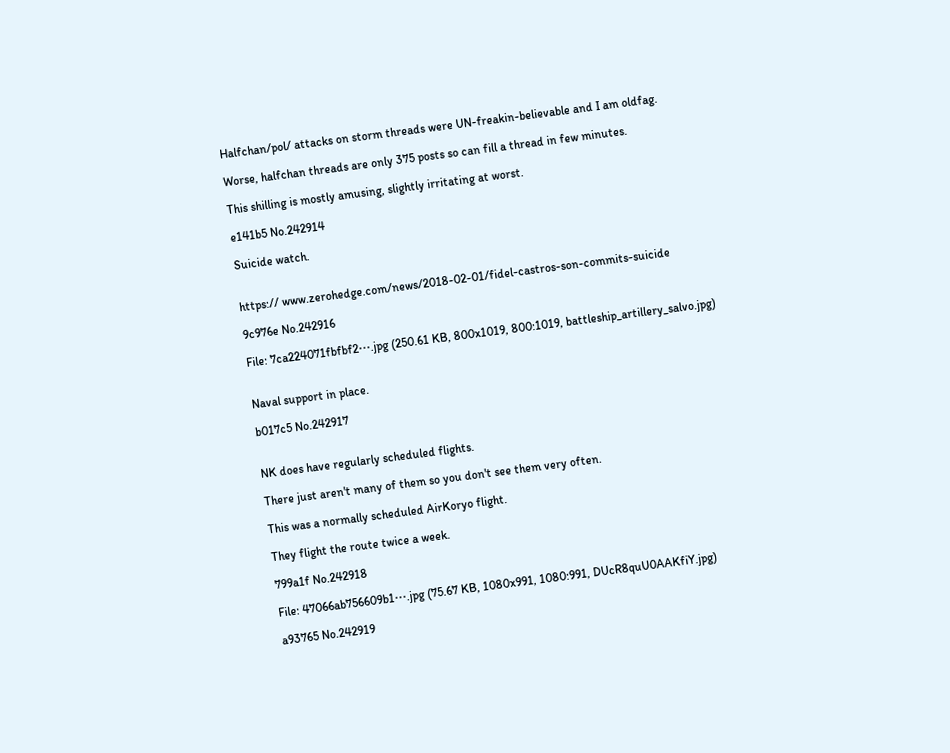Halfchan/pol/ attacks on storm threads were UN-freakin-believable and I am oldfag.

Worse, halfchan threads are only 375 posts so can fill a thread in few minutes.

This shilling is mostly amusing, slightly irritating at worst.

e141b5 No.242914

Suicide watch.


https:// www.zerohedge.com/news/2018-02-01/fidel-castros-son-commits-suicide

9c976e No.242916

File: 7ca224071fbfbf2⋯.jpg (250.61 KB, 800x1019, 800:1019, battleship_artillery_salvo.jpg)


Naval support in place.

b017c5 No.242917


NK does have regularly scheduled flights.

There just aren't many of them so you don't see them very often.

This was a normally scheduled AirKoryo flight.

They flight the route twice a week.

799a1f No.242918

File: 47066ab756609b1⋯.jpg (75.67 KB, 1080x991, 1080:991, DUcR8quU0AAKfiY.jpg)

a93765 No.242919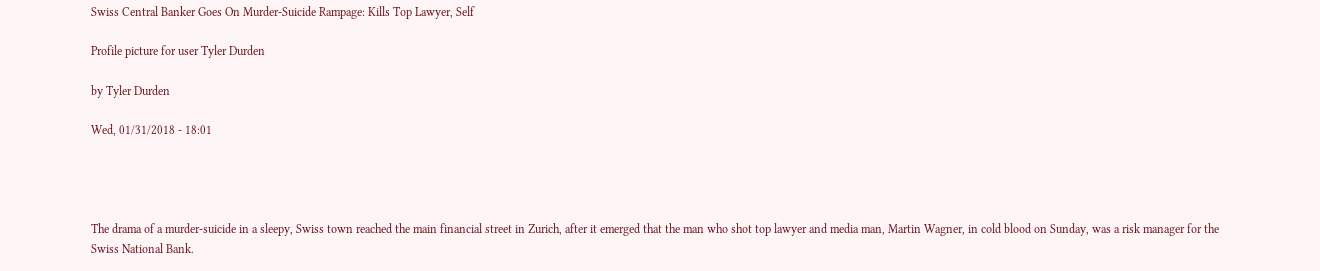Swiss Central Banker Goes On Murder-Suicide Rampage: Kills Top Lawyer, Self

Profile picture for user Tyler Durden

by Tyler Durden

Wed, 01/31/2018 - 18:01




The drama of a murder-suicide in a sleepy, Swiss town reached the main financial street in Zurich, after it emerged that the man who shot top lawyer and media man, Martin Wagner, in cold blood on Sunday, was a risk manager for the Swiss National Bank.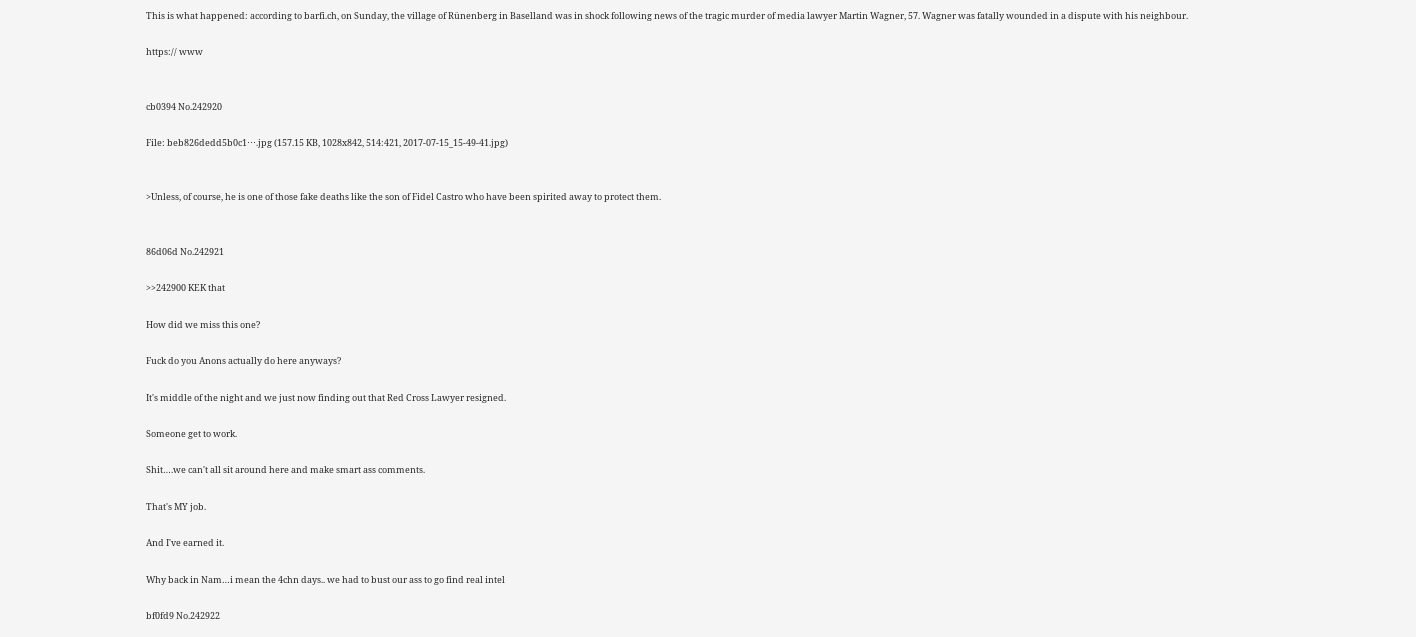This is what happened: according to barfi.ch, on Sunday, the village of Rünenberg in Baselland was in shock following news of the tragic murder of media lawyer Martin Wagner, 57. Wagner was fatally wounded in a dispute with his neighbour.

https:// www


cb0394 No.242920

File: beb826dedd5b0c1⋯.jpg (157.15 KB, 1028x842, 514:421, 2017-07-15_15-49-41.jpg)


>Unless, of course, he is one of those fake deaths like the son of Fidel Castro who have been spirited away to protect them.


86d06d No.242921

>>242900 KEK that

How did we miss this one?

Fuck do you Anons actually do here anyways?

It's middle of the night and we just now finding out that Red Cross Lawyer resigned.

Someone get to work.

Shit….we can't all sit around here and make smart ass comments.

That's MY job.

And I've earned it.

Why back in Nam…i mean the 4chn days.. we had to bust our ass to go find real intel

bf0fd9 No.242922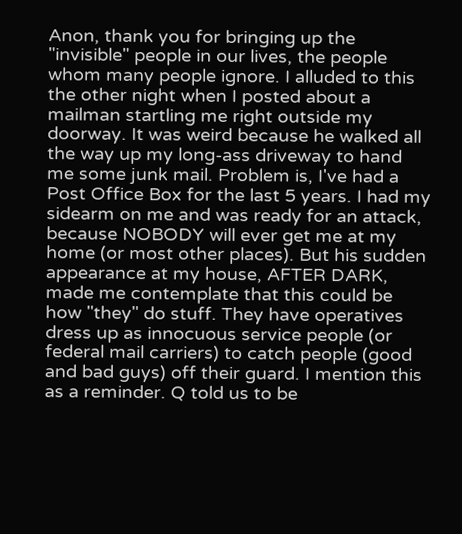Anon, thank you for bringing up the "invisible" people in our lives, the people whom many people ignore. I alluded to this the other night when I posted about a mailman startling me right outside my doorway. It was weird because he walked all the way up my long-ass driveway to hand me some junk mail. Problem is, I've had a Post Office Box for the last 5 years. I had my sidearm on me and was ready for an attack, because NOBODY will ever get me at my home (or most other places). But his sudden appearance at my house, AFTER DARK, made me contemplate that this could be how "they" do stuff. They have operatives dress up as innocuous service people (or federal mail carriers) to catch people (good and bad guys) off their guard. I mention this as a reminder. Q told us to be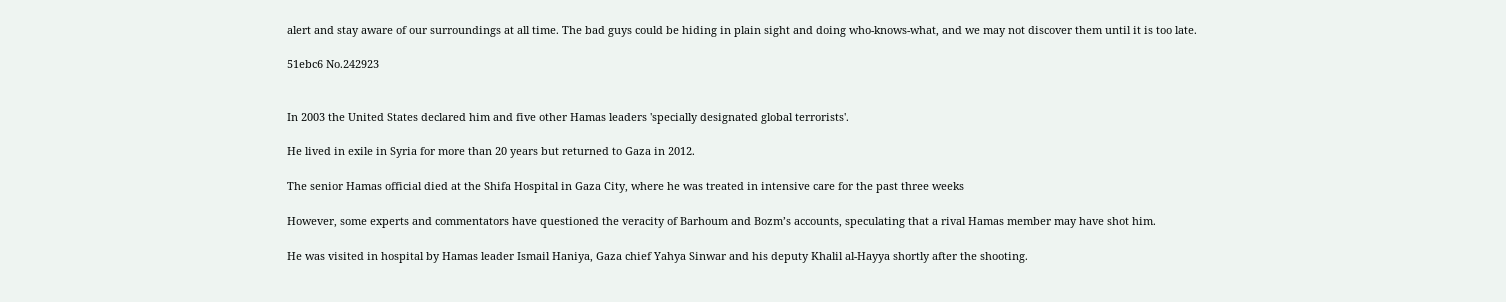alert and stay aware of our surroundings at all time. The bad guys could be hiding in plain sight and doing who-knows-what, and we may not discover them until it is too late.

51ebc6 No.242923


In 2003 the United States declared him and five other Hamas leaders 'specially designated global terrorists'.

He lived in exile in Syria for more than 20 years but returned to Gaza in 2012.

The senior Hamas official died at the Shifa Hospital in Gaza City, where he was treated in intensive care for the past three weeks

However, some experts and commentators have questioned the veracity of Barhoum and Bozm’s accounts, speculating that a rival Hamas member may have shot him.

He was visited in hospital by Hamas leader Ismail Haniya, Gaza chief Yahya Sinwar and his deputy Khalil al-Hayya shortly after the shooting.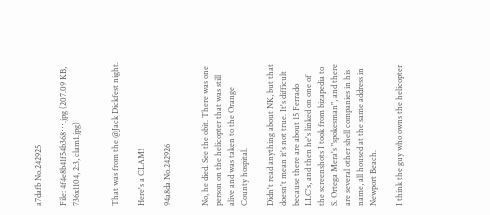a7dafb No.242925

File: 4f4e8b41f54b368⋯.jpg (207.09 KB, 736x1104, 2:3, clam1.jpg)


That was from the @Jack Dickfest night.

Here's a CLAM!

94a8da No.242926


No, he died. See the obit. There was one person on the helicopter that was still alive and was taken to the Orange County hospital.

Didn't read anything about NK, but that doesn't mean it's not true. It's difficult because there are about 15 Ferrado LLC's, and then he's linked on one of the screenshots I took from bizapedia to S. Ortega Mera's "spokesman", and there are several other shell companies in his name, all housed at the same address in Newport Beach.

I think the guy who owns the helicopter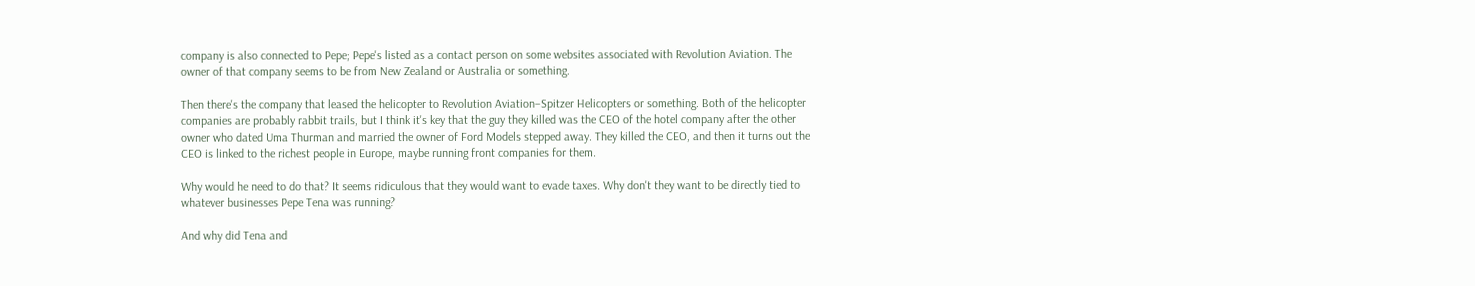company is also connected to Pepe; Pepe's listed as a contact person on some websites associated with Revolution Aviation. The owner of that company seems to be from New Zealand or Australia or something.

Then there's the company that leased the helicopter to Revolution Aviation–Spitzer Helicopters or something. Both of the helicopter companies are probably rabbit trails, but I think it's key that the guy they killed was the CEO of the hotel company after the other owner who dated Uma Thurman and married the owner of Ford Models stepped away. They killed the CEO, and then it turns out the CEO is linked to the richest people in Europe, maybe running front companies for them.

Why would he need to do that? It seems ridiculous that they would want to evade taxes. Why don't they want to be directly tied to whatever businesses Pepe Tena was running?

And why did Tena and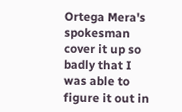Ortega Mera's spokesman cover it up so badly that I was able to figure it out in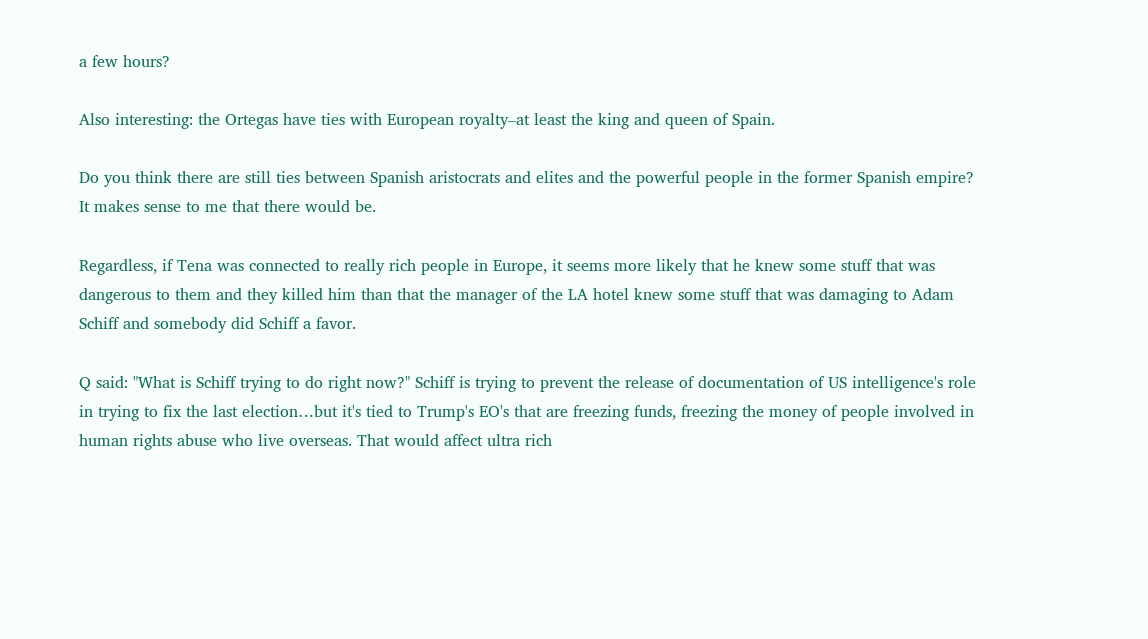a few hours?

Also interesting: the Ortegas have ties with European royalty–at least the king and queen of Spain.

Do you think there are still ties between Spanish aristocrats and elites and the powerful people in the former Spanish empire? It makes sense to me that there would be.

Regardless, if Tena was connected to really rich people in Europe, it seems more likely that he knew some stuff that was dangerous to them and they killed him than that the manager of the LA hotel knew some stuff that was damaging to Adam Schiff and somebody did Schiff a favor.

Q said: "What is Schiff trying to do right now?" Schiff is trying to prevent the release of documentation of US intelligence's role in trying to fix the last election…but it's tied to Trump's EO's that are freezing funds, freezing the money of people involved in human rights abuse who live overseas. That would affect ultra rich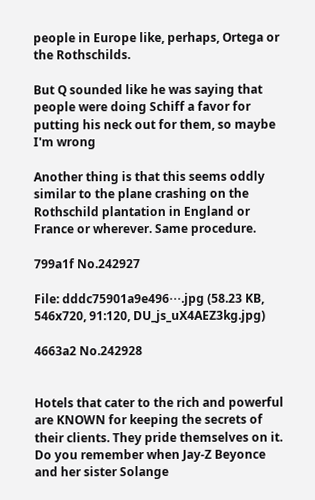people in Europe like, perhaps, Ortega or the Rothschilds.

But Q sounded like he was saying that people were doing Schiff a favor for putting his neck out for them, so maybe I'm wrong

Another thing is that this seems oddly similar to the plane crashing on the Rothschild plantation in England or France or wherever. Same procedure.

799a1f No.242927

File: dddc75901a9e496⋯.jpg (58.23 KB, 546x720, 91:120, DU_js_uX4AEZ3kg.jpg)

4663a2 No.242928


Hotels that cater to the rich and powerful are KNOWN for keeping the secrets of their clients. They pride themselves on it. Do you remember when Jay-Z Beyonce and her sister Solange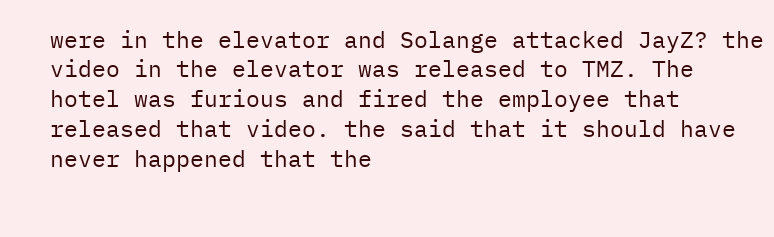were in the elevator and Solange attacked JayZ? the video in the elevator was released to TMZ. The hotel was furious and fired the employee that released that video. the said that it should have never happened that the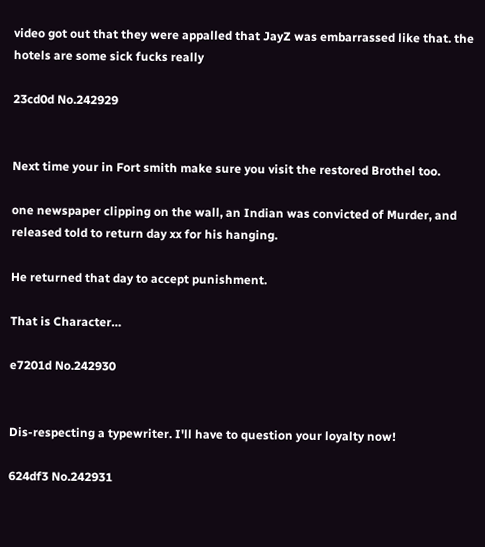video got out that they were appalled that JayZ was embarrassed like that. the hotels are some sick fucks really

23cd0d No.242929


Next time your in Fort smith make sure you visit the restored Brothel too.

one newspaper clipping on the wall, an Indian was convicted of Murder, and released told to return day xx for his hanging.

He returned that day to accept punishment.

That is Character…

e7201d No.242930


Dis-respecting a typewriter. I'll have to question your loyalty now!

624df3 No.242931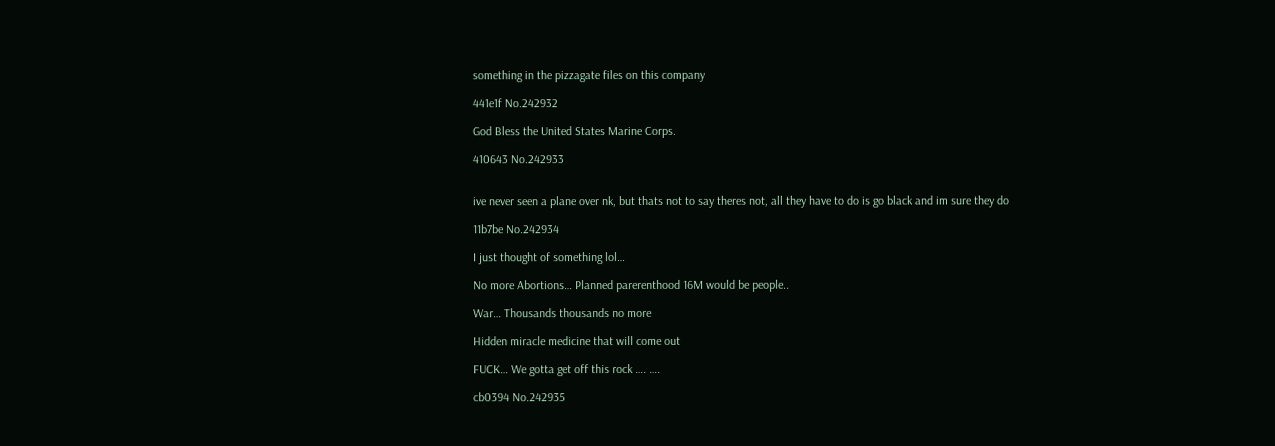something in the pizzagate files on this company

441e1f No.242932

God Bless the United States Marine Corps.

410643 No.242933


ive never seen a plane over nk, but thats not to say theres not, all they have to do is go black and im sure they do

11b7be No.242934

I just thought of something lol…

No more Abortions… Planned parerenthood 16M would be people..

War… Thousands thousands no more

Hidden miracle medicine that will come out

FUCK… We gotta get off this rock …. ….

cb0394 No.242935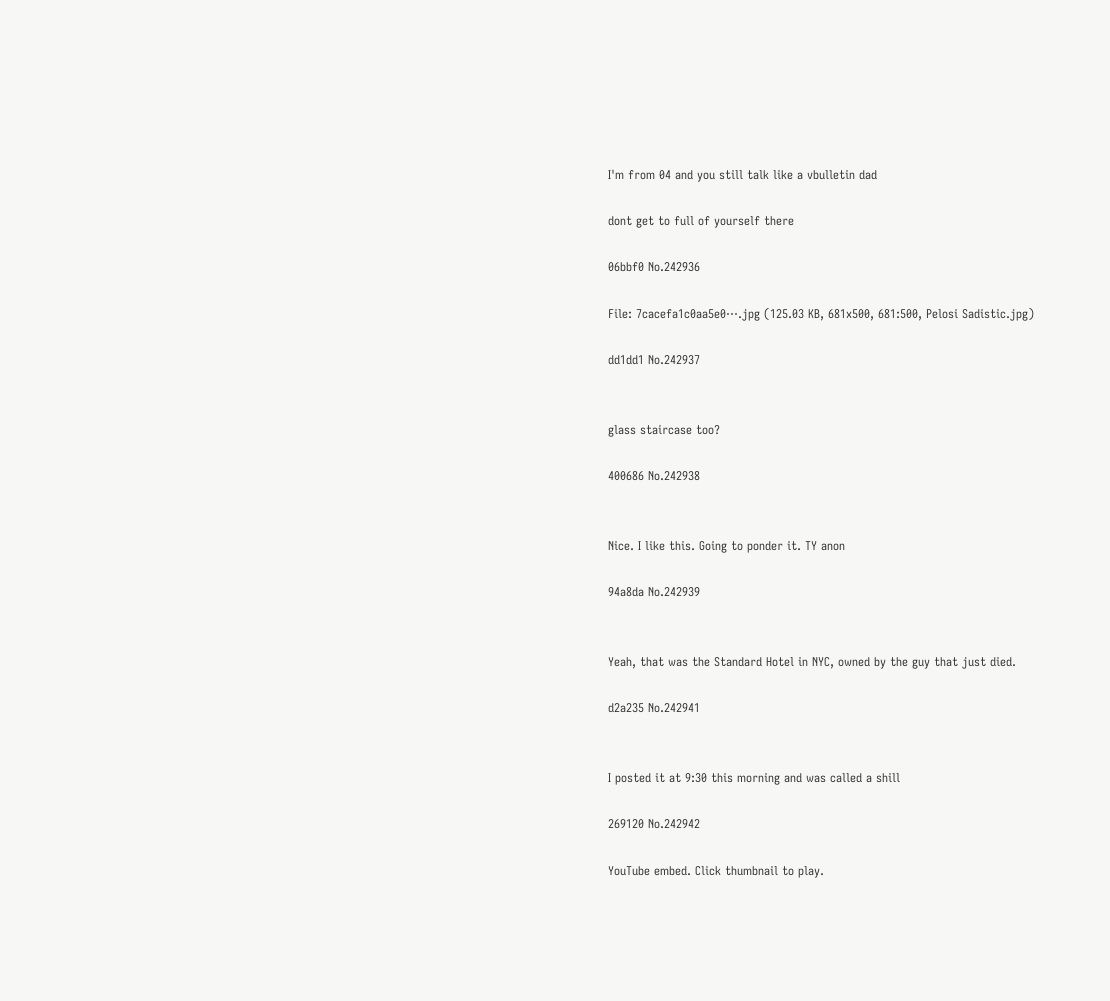I'm from 04 and you still talk like a vbulletin dad

dont get to full of yourself there

06bbf0 No.242936

File: 7cacefa1c0aa5e0⋯.jpg (125.03 KB, 681x500, 681:500, Pelosi Sadistic.jpg)

dd1dd1 No.242937


glass staircase too?

400686 No.242938


Nice. I like this. Going to ponder it. TY anon

94a8da No.242939


Yeah, that was the Standard Hotel in NYC, owned by the guy that just died.

d2a235 No.242941


I posted it at 9:30 this morning and was called a shill

269120 No.242942

YouTube embed. Click thumbnail to play.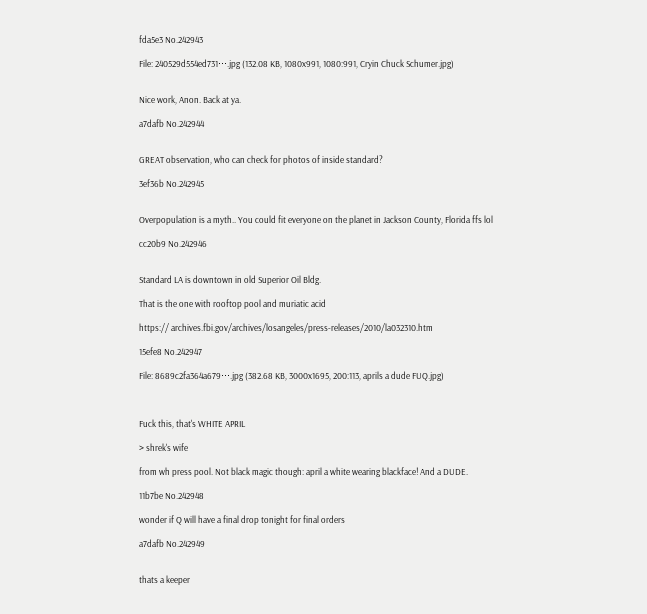fda5e3 No.242943

File: 240529d554ed731⋯.jpg (132.08 KB, 1080x991, 1080:991, Cryin Chuck Schumer.jpg)


Nice work, Anon. Back at ya.

a7dafb No.242944


GREAT observation, who can check for photos of inside standard?

3ef36b No.242945


Overpopulation is a myth.. You could fit everyone on the planet in Jackson County, Florida ffs lol

cc20b9 No.242946


Standard LA is downtown in old Superior Oil Bldg.

That is the one with rooftop pool and muriatic acid

https:// archives.fbi.gov/archives/losangeles/press-releases/2010/la032310.htm

15efe8 No.242947

File: 8689c2fa364a679⋯.jpg (382.68 KB, 3000x1695, 200:113, aprils a dude FUQ.jpg)



Fuck this, that's WHITE APRIL

> shrek's wife

from wh press pool. Not black magic though: april a white wearing blackface! And a DUDE.

11b7be No.242948

wonder if Q will have a final drop tonight for final orders

a7dafb No.242949


thats a keeper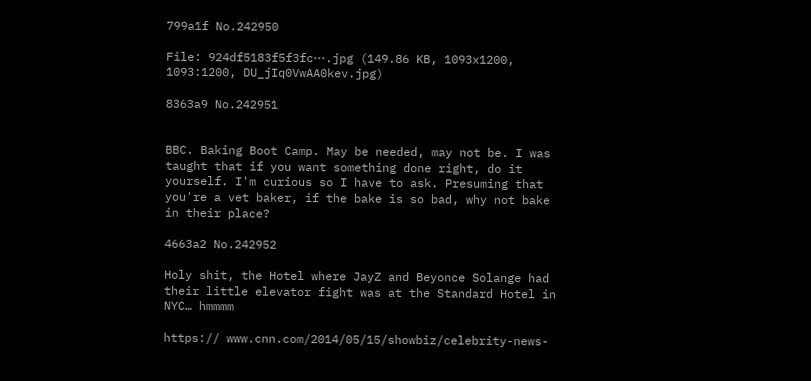799a1f No.242950

File: 924df5183f5f3fc⋯.jpg (149.86 KB, 1093x1200, 1093:1200, DU_jIq0VwAA0kev.jpg)

8363a9 No.242951


BBC. Baking Boot Camp. May be needed, may not be. I was taught that if you want something done right, do it yourself. I'm curious so I have to ask. Presuming that you're a vet baker, if the bake is so bad, why not bake in their place?

4663a2 No.242952

Holy shit, the Hotel where JayZ and Beyonce Solange had their little elevator fight was at the Standard Hotel in NYC… hmmmm

https:// www.cnn.com/2014/05/15/showbiz/celebrity-news-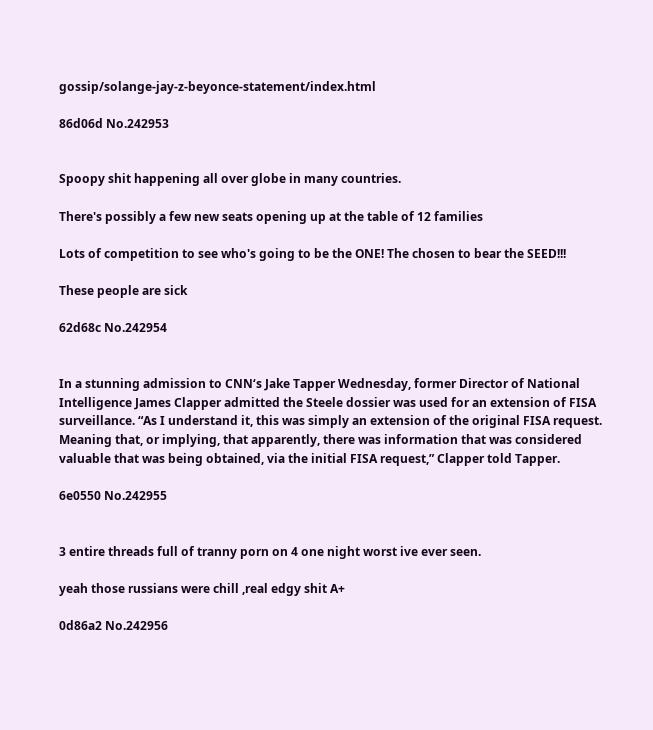gossip/solange-jay-z-beyonce-statement/index.html

86d06d No.242953


Spoopy shit happening all over globe in many countries.

There's possibly a few new seats opening up at the table of 12 families

Lots of competition to see who's going to be the ONE! The chosen to bear the SEED!!!

These people are sick

62d68c No.242954


In a stunning admission to CNN‘s Jake Tapper Wednesday, former Director of National Intelligence James Clapper admitted the Steele dossier was used for an extension of FISA surveillance. “As I understand it, this was simply an extension of the original FISA request. Meaning that, or implying, that apparently, there was information that was considered valuable that was being obtained, via the initial FISA request,” Clapper told Tapper.

6e0550 No.242955


3 entire threads full of tranny porn on 4 one night worst ive ever seen.

yeah those russians were chill ,real edgy shit A+

0d86a2 No.242956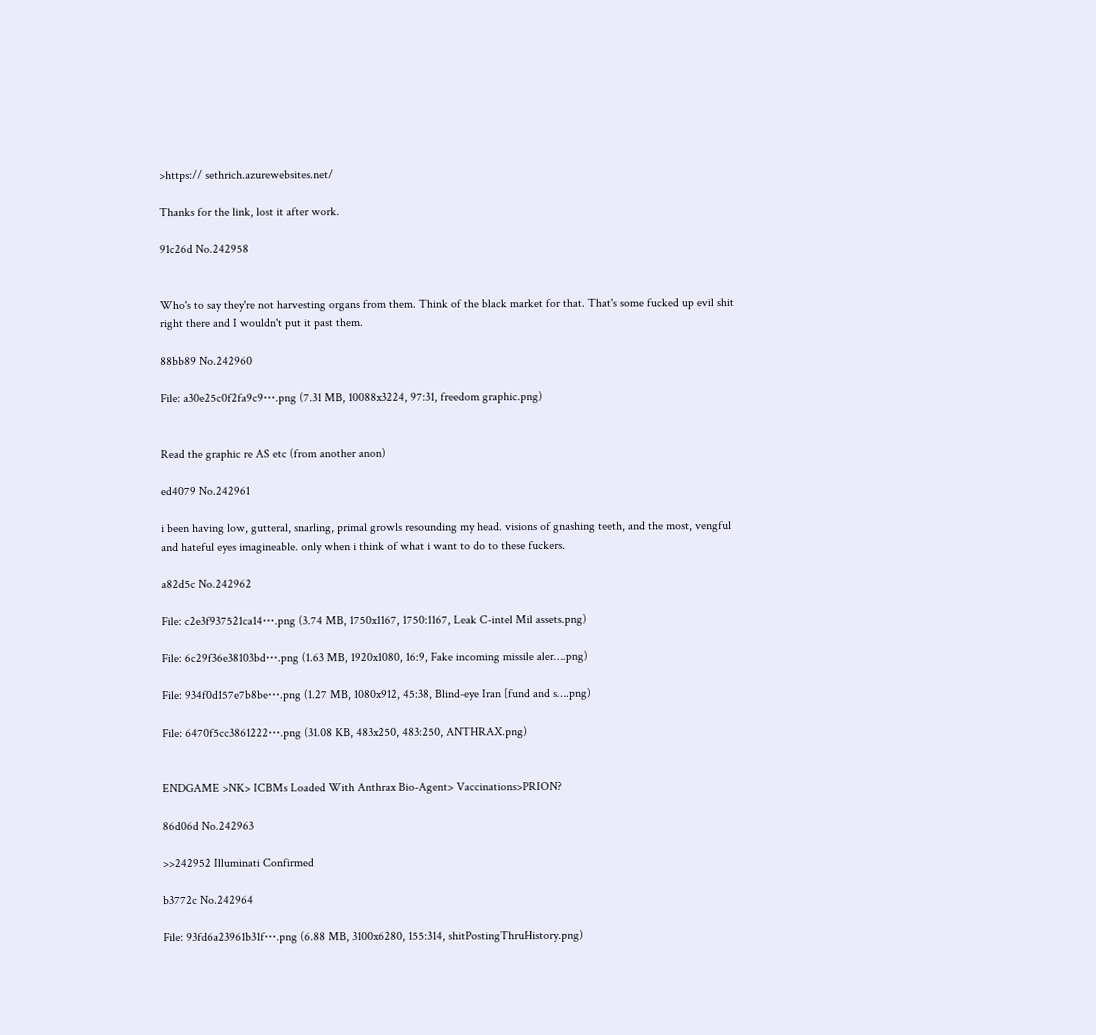>https:// sethrich.azurewebsites.net/

Thanks for the link, lost it after work.

91c26d No.242958


Who's to say they're not harvesting organs from them. Think of the black market for that. That's some fucked up evil shit right there and I wouldn't put it past them.

88bb89 No.242960

File: a30e25c0f2fa9c9⋯.png (7.31 MB, 10088x3224, 97:31, freedom graphic.png)


Read the graphic re AS etc (from another anon)

ed4079 No.242961

i been having low, gutteral, snarling, primal growls resounding my head. visions of gnashing teeth, and the most, vengful and hateful eyes imagineable. only when i think of what i want to do to these fuckers.

a82d5c No.242962

File: c2e3f937521ca14⋯.png (3.74 MB, 1750x1167, 1750:1167, Leak C-intel Mil assets.png)

File: 6c29f36e38103bd⋯.png (1.63 MB, 1920x1080, 16:9, Fake incoming missile aler….png)

File: 934f0d157e7b8be⋯.png (1.27 MB, 1080x912, 45:38, Blind-eye Iran [fund and s….png)

File: 6470f5cc3861222⋯.png (31.08 KB, 483x250, 483:250, ANTHRAX.png)


ENDGAME >NK> ICBMs Loaded With Anthrax Bio-Agent> Vaccinations>PRION?

86d06d No.242963

>>242952 Illuminati Confirmed

b3772c No.242964

File: 93fd6a23961b31f⋯.png (6.88 MB, 3100x6280, 155:314, shitPostingThruHistory.png)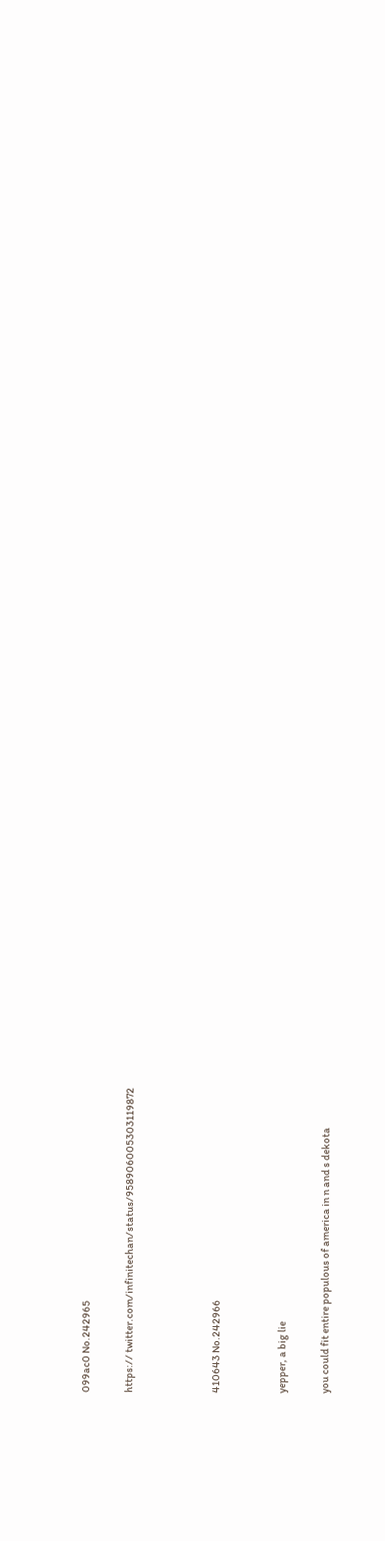099ac0 No.242965

https:// twitter.com/infinitechan/status/958906005303119872



410643 No.242966


yepper, a big lie

you could fit entire populous of america in n and s dekota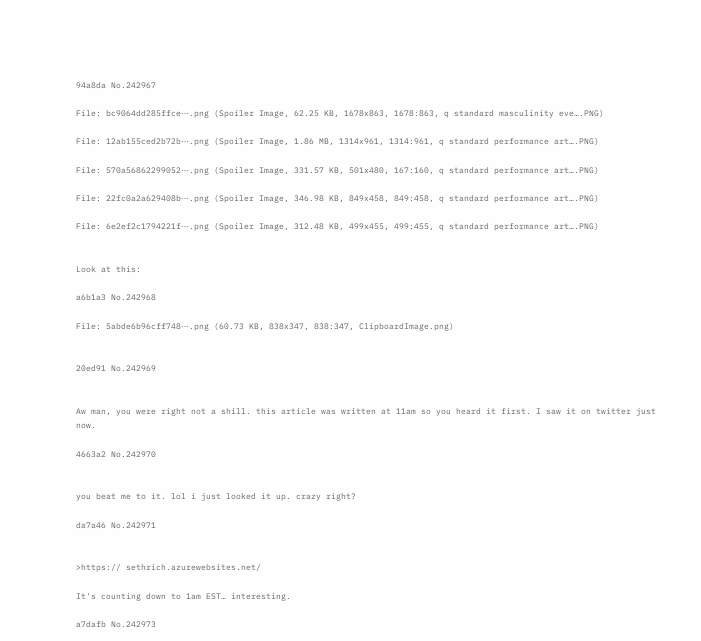94a8da No.242967

File: bc9064dd285ffce⋯.png (Spoiler Image, 62.25 KB, 1678x863, 1678:863, q standard masculinity eve….PNG)

File: 12ab155ced2b72b⋯.png (Spoiler Image, 1.86 MB, 1314x961, 1314:961, q standard performance art….PNG)

File: 570a56862299052⋯.png (Spoiler Image, 331.57 KB, 501x480, 167:160, q standard performance art….PNG)

File: 22fc0a2a629408b⋯.png (Spoiler Image, 346.98 KB, 849x458, 849:458, q standard performance art….PNG)

File: 6e2ef2c1794221f⋯.png (Spoiler Image, 312.48 KB, 499x455, 499:455, q standard performance art….PNG)


Look at this:

a6b1a3 No.242968

File: 5abde6b96cff748⋯.png (60.73 KB, 838x347, 838:347, ClipboardImage.png)


20ed91 No.242969


Aw man, you were right not a shill. this article was written at 11am so you heard it first. I saw it on twitter just now.

4663a2 No.242970


you beat me to it. lol i just looked it up. crazy right?

da7a46 No.242971


>https:// sethrich.azurewebsites.net/

It's counting down to 1am EST… interesting.

a7dafb No.242973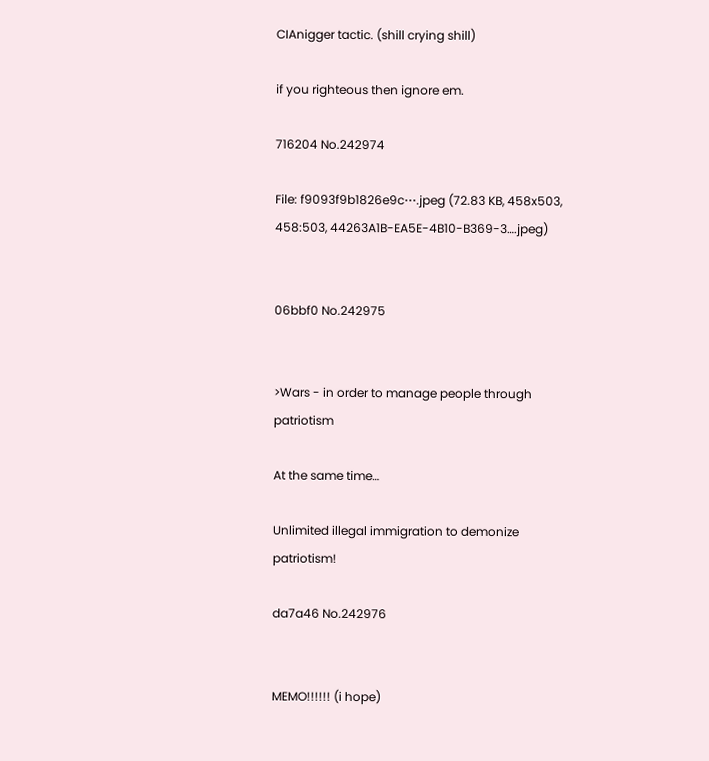CIAnigger tactic. (shill crying shill)

if you righteous then ignore em.

716204 No.242974

File: f9093f9b1826e9c⋯.jpeg (72.83 KB, 458x503, 458:503, 44263A1B-EA5E-4B10-B369-3….jpeg)


06bbf0 No.242975


>Wars - in order to manage people through patriotism

At the same time…

Unlimited illegal immigration to demonize patriotism!

da7a46 No.242976


MEMO!!!!!! (i hope)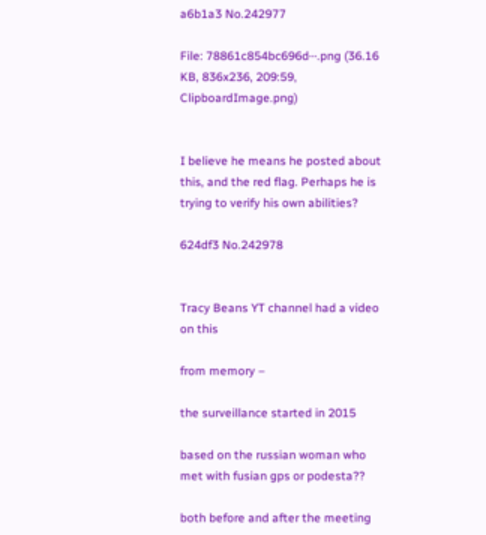a6b1a3 No.242977

File: 78861c854bc696d⋯.png (36.16 KB, 836x236, 209:59, ClipboardImage.png)


I believe he means he posted about this, and the red flag. Perhaps he is trying to verify his own abilities?

624df3 No.242978


Tracy Beans YT channel had a video on this

from memory –

the surveillance started in 2015

based on the russian woman who met with fusian gps or podesta??

both before and after the meeting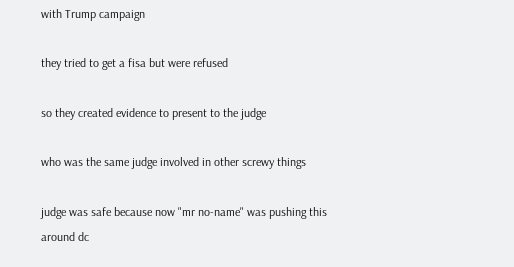with Trump campaign

they tried to get a fisa but were refused

so they created evidence to present to the judge

who was the same judge involved in other screwy things

judge was safe because now "mr no-name" was pushing this around dc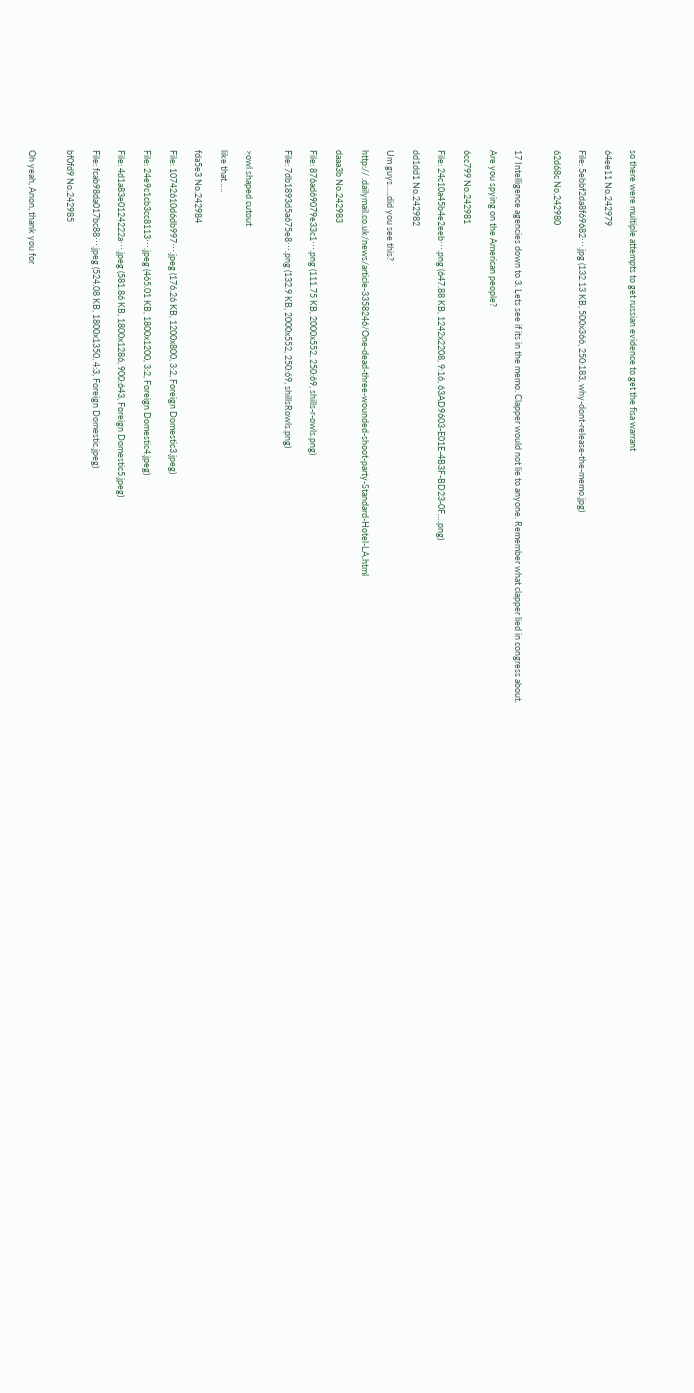so there were multiple attempts to get russian evidence to get the fisa warrant

64ee11 No.242979

File: 5ebbf2da8f69682⋯.jpg (132.13 KB, 500x366, 250:183, why-dont-release-the-memo.jpg)

62d68c No.242980


17 Intelligence agencies down to 3. Lets see if its in the memo. Clapper would not lie to anyone. Remember what clapper lied in congress about.

Are you spying on the American people?

6cc799 No.242981

File: 24c10a45b4e2eeb⋯.png (647.88 KB, 1242x2208, 9:16, 63AD9603-E01E-4B3F-BD23-0F….png)

dd1dd1 No.242982

Um guys…..did you see this?

http:// .dailymail.co.uk/news/article-3358246/One-dead-three-wounded-shoot-party-Standard-Hotel-LA.html

daaa3b No.242983

File: 876ad69079e33c1⋯.png (111.75 KB, 2000x552, 250:69, shills-r-owls.png)

File: 7db1893d5a675e8⋯.png (132.9 KB, 2000x552, 250:69, shillsRowls.png)


>owl shaped cutout

like that…..

fda5e3 No.242984

File: 10742610d6db997⋯.jpeg (176.26 KB, 1200x800, 3:2, Foreign Domestic3.jpeg)

File: 24e9c1cb3cc8113⋯.jpeg (465.01 KB, 1800x1200, 3:2, Foreign Domestic4.jpeg)

File: 4d1a83e0124222a⋯.jpeg (581.86 KB, 1800x1286, 900:643, Foreign Domestic5.jpeg)

File: fcab98da017bc88⋯.jpeg (524.08 KB, 1800x1350, 4:3, Foreign Domestic.jpeg)

bf0fd9 No.242985


Oh yeah, Anon, thank you for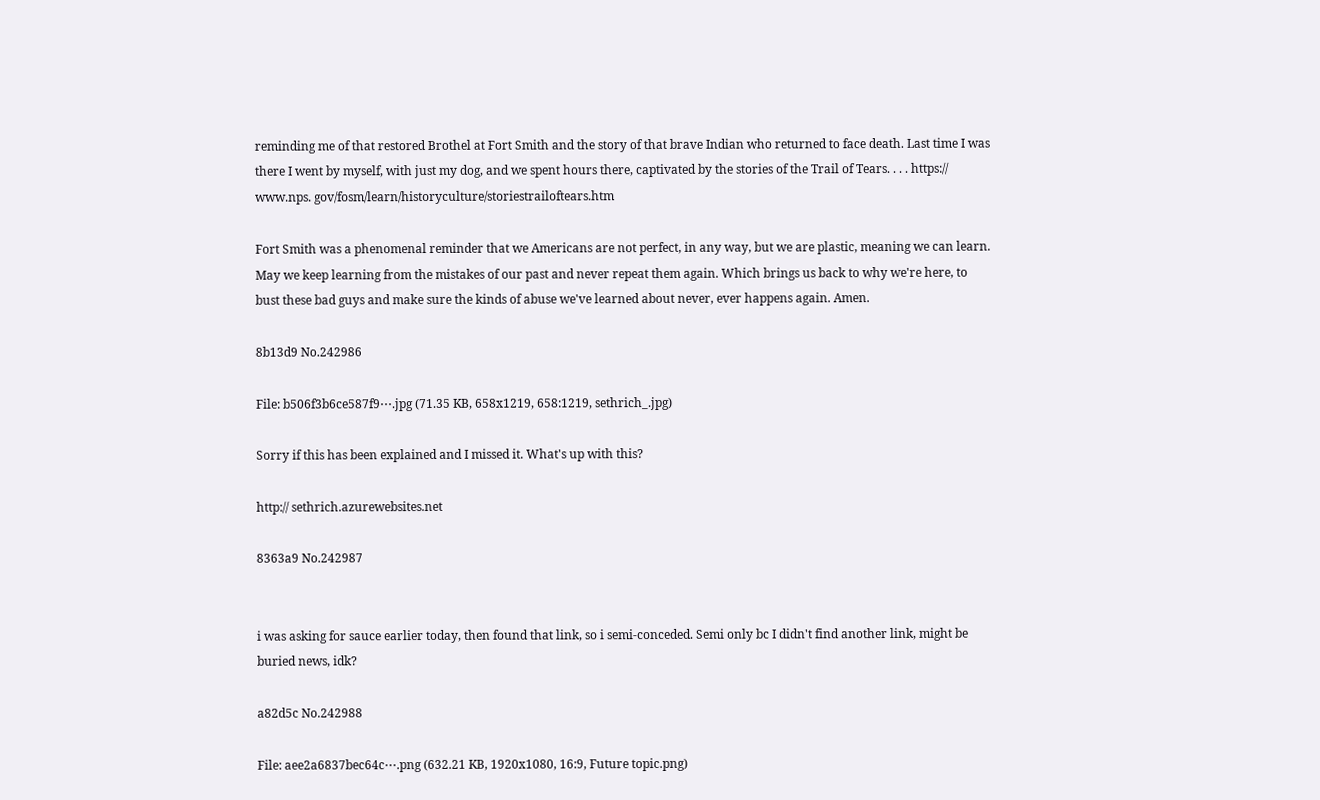reminding me of that restored Brothel at Fort Smith and the story of that brave Indian who returned to face death. Last time I was there I went by myself, with just my dog, and we spent hours there, captivated by the stories of the Trail of Tears. . . . https:// www.nps. gov/fosm/learn/historyculture/storiestrailoftears.htm

Fort Smith was a phenomenal reminder that we Americans are not perfect, in any way, but we are plastic, meaning we can learn. May we keep learning from the mistakes of our past and never repeat them again. Which brings us back to why we're here, to bust these bad guys and make sure the kinds of abuse we've learned about never, ever happens again. Amen.

8b13d9 No.242986

File: b506f3b6ce587f9⋯.jpg (71.35 KB, 658x1219, 658:1219, sethrich_.jpg)

Sorry if this has been explained and I missed it. What's up with this?

http:// sethrich.azurewebsites.net

8363a9 No.242987


i was asking for sauce earlier today, then found that link, so i semi-conceded. Semi only bc I didn't find another link, might be buried news, idk?

a82d5c No.242988

File: aee2a6837bec64c⋯.png (632.21 KB, 1920x1080, 16:9, Future topic.png)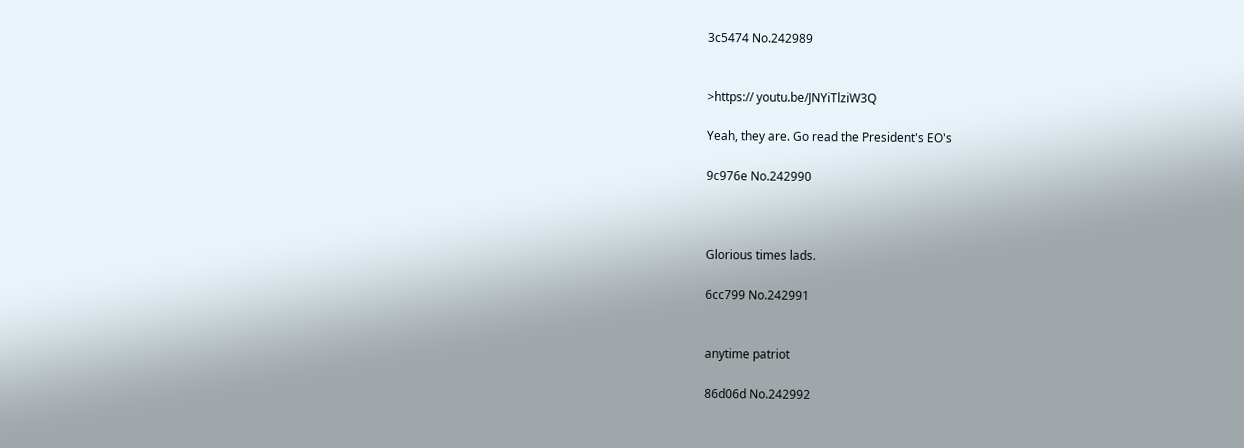3c5474 No.242989


>https:// youtu.be/JNYiTlziW3Q

Yeah, they are. Go read the President's EO's

9c976e No.242990



Glorious times lads.

6cc799 No.242991


anytime patriot

86d06d No.242992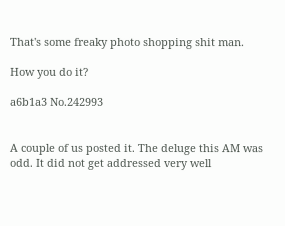That's some freaky photo shopping shit man.

How you do it?

a6b1a3 No.242993


A couple of us posted it. The deluge this AM was odd. It did not get addressed very well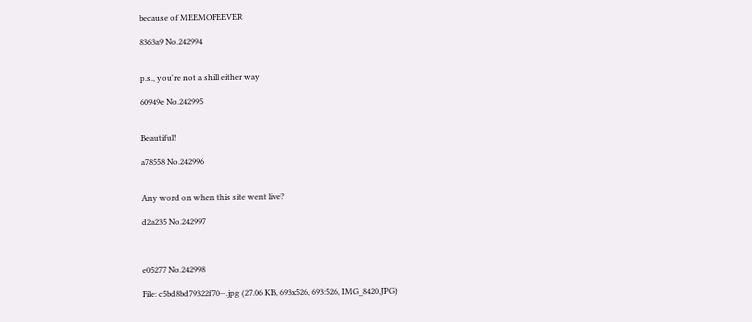because of MEEMOFEEVER

8363a9 No.242994


p.s., you're not a shill either way

60949e No.242995


Beautiful!

a78558 No.242996


Any word on when this site went live?

d2a235 No.242997



e05277 No.242998

File: c5bd8bd79322f70⋯.jpg (27.06 KB, 693x526, 693:526, IMG_8420.JPG)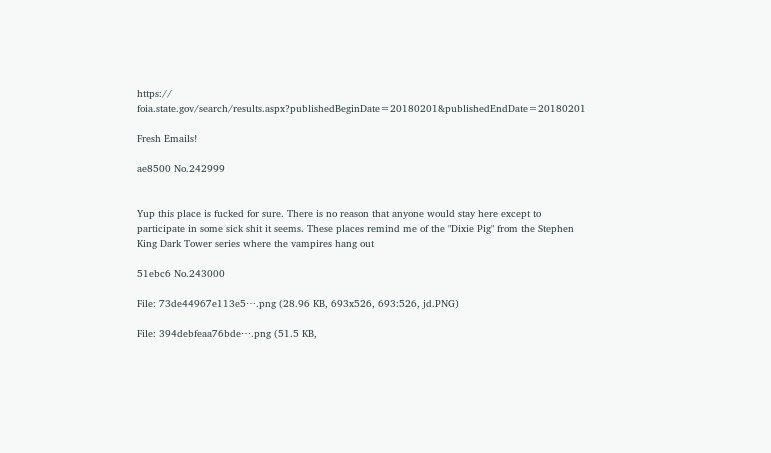https:// foia.state.gov/search/results.aspx?publishedBeginDate=20180201&publishedEndDate=20180201

Fresh Emails!

ae8500 No.242999


Yup this place is fucked for sure. There is no reason that anyone would stay here except to participate in some sick shit it seems. These places remind me of the "Dixie Pig" from the Stephen King Dark Tower series where the vampires hang out

51ebc6 No.243000

File: 73de44967e113e5⋯.png (28.96 KB, 693x526, 693:526, jd.PNG)

File: 394debfeaa76bde⋯.png (51.5 KB,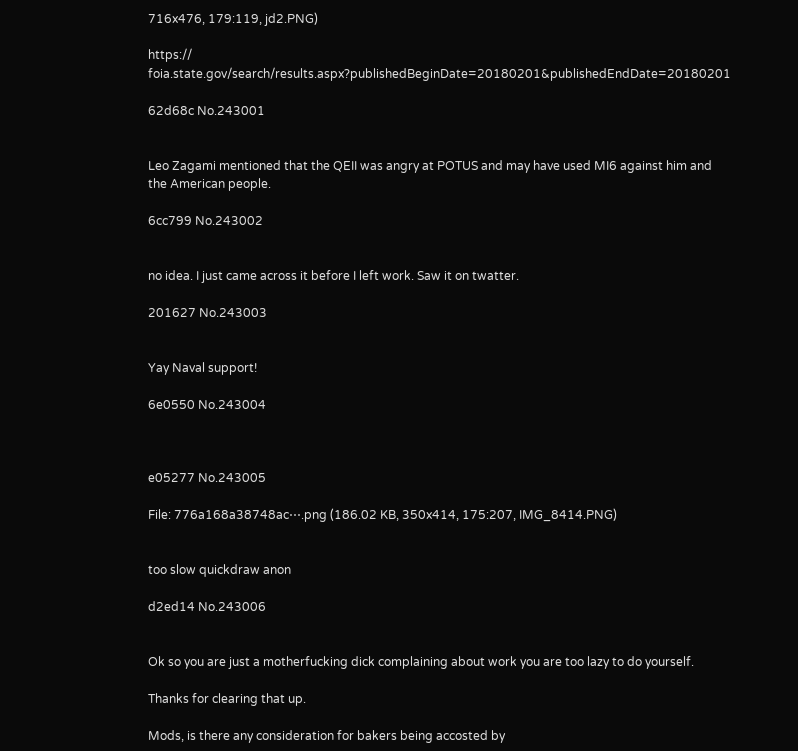716x476, 179:119, jd2.PNG)

https:// foia.state.gov/search/results.aspx?publishedBeginDate=20180201&publishedEndDate=20180201

62d68c No.243001


Leo Zagami mentioned that the QEII was angry at POTUS and may have used MI6 against him and the American people.

6cc799 No.243002


no idea. I just came across it before I left work. Saw it on twatter.

201627 No.243003


Yay Naval support!

6e0550 No.243004



e05277 No.243005

File: 776a168a38748ac⋯.png (186.02 KB, 350x414, 175:207, IMG_8414.PNG)


too slow quickdraw anon

d2ed14 No.243006


Ok so you are just a motherfucking dick complaining about work you are too lazy to do yourself.

Thanks for clearing that up.

Mods, is there any consideration for bakers being accosted by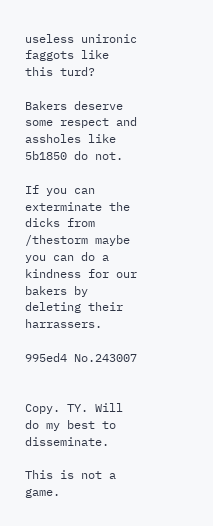useless unironic faggots like this turd?

Bakers deserve some respect and assholes like 5b1850 do not.

If you can exterminate the dicks from /thestorm maybe you can do a kindness for our bakers by deleting their harrassers.

995ed4 No.243007


Copy. TY. Will do my best to disseminate.

This is not a game.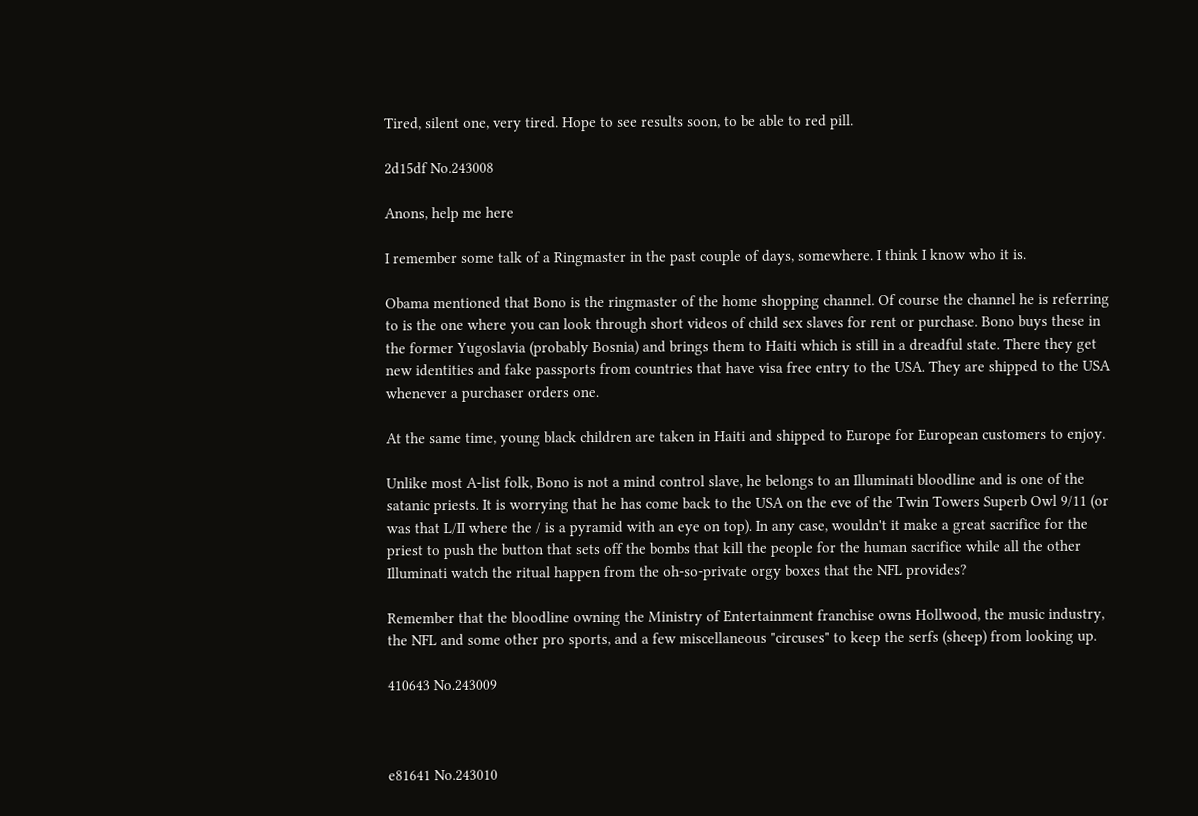Tired, silent one, very tired. Hope to see results soon, to be able to red pill.

2d15df No.243008

Anons, help me here

I remember some talk of a Ringmaster in the past couple of days, somewhere. I think I know who it is.

Obama mentioned that Bono is the ringmaster of the home shopping channel. Of course the channel he is referring to is the one where you can look through short videos of child sex slaves for rent or purchase. Bono buys these in the former Yugoslavia (probably Bosnia) and brings them to Haiti which is still in a dreadful state. There they get new identities and fake passports from countries that have visa free entry to the USA. They are shipped to the USA whenever a purchaser orders one.

At the same time, young black children are taken in Haiti and shipped to Europe for European customers to enjoy.

Unlike most A-list folk, Bono is not a mind control slave, he belongs to an Illuminati bloodline and is one of the satanic priests. It is worrying that he has come back to the USA on the eve of the Twin Towers Superb Owl 9/11 (or was that L/II where the / is a pyramid with an eye on top). In any case, wouldn't it make a great sacrifice for the priest to push the button that sets off the bombs that kill the people for the human sacrifice while all the other Illuminati watch the ritual happen from the oh-so-private orgy boxes that the NFL provides?

Remember that the bloodline owning the Ministry of Entertainment franchise owns Hollwood, the music industry, the NFL and some other pro sports, and a few miscellaneous "circuses" to keep the serfs (sheep) from looking up.

410643 No.243009



e81641 No.243010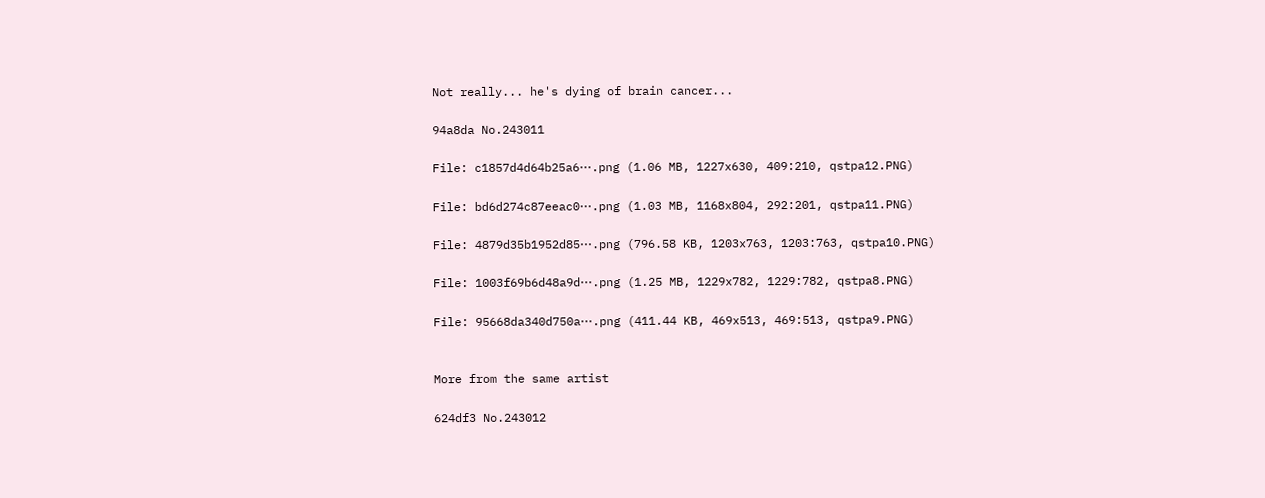Not really... he's dying of brain cancer...

94a8da No.243011

File: c1857d4d64b25a6⋯.png (1.06 MB, 1227x630, 409:210, qstpa12.PNG)

File: bd6d274c87eeac0⋯.png (1.03 MB, 1168x804, 292:201, qstpa11.PNG)

File: 4879d35b1952d85⋯.png (796.58 KB, 1203x763, 1203:763, qstpa10.PNG)

File: 1003f69b6d48a9d⋯.png (1.25 MB, 1229x782, 1229:782, qstpa8.PNG)

File: 95668da340d750a⋯.png (411.44 KB, 469x513, 469:513, qstpa9.PNG)


More from the same artist

624df3 No.243012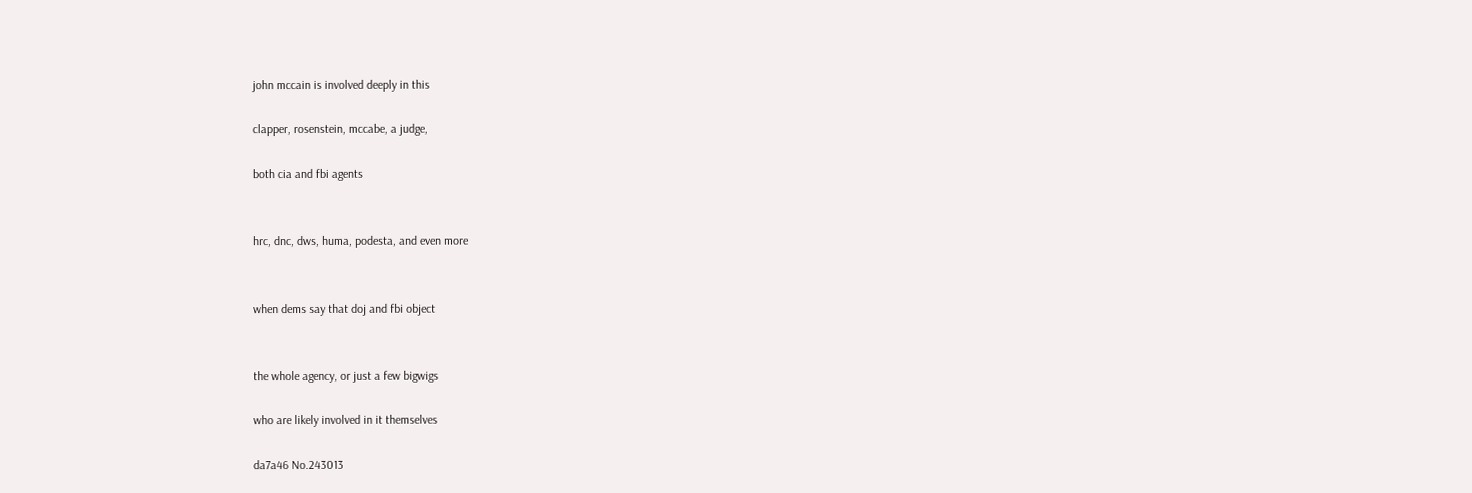john mccain is involved deeply in this

clapper, rosenstein, mccabe, a judge,

both cia and fbi agents


hrc, dnc, dws, huma, podesta, and even more


when dems say that doj and fbi object


the whole agency, or just a few bigwigs

who are likely involved in it themselves

da7a46 No.243013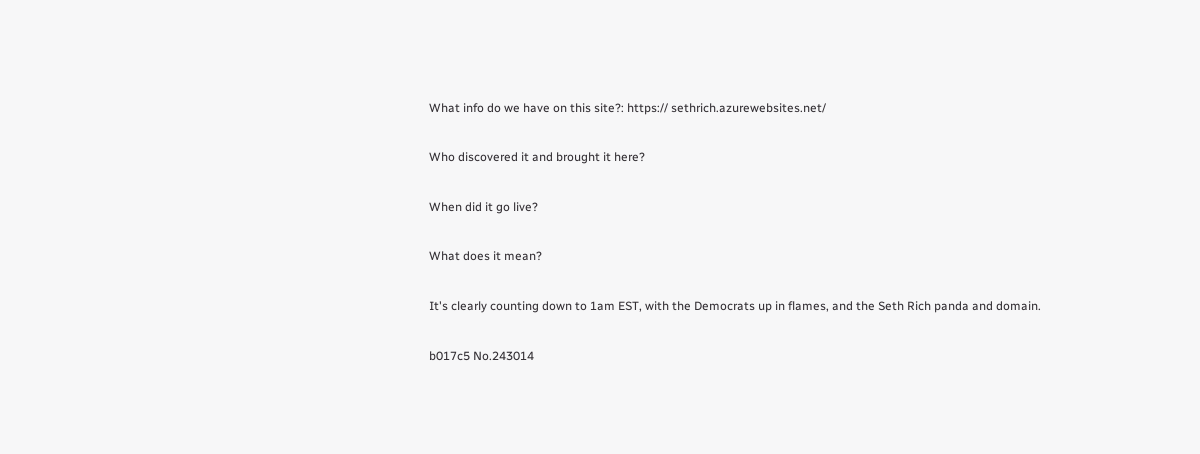What info do we have on this site?: https:// sethrich.azurewebsites.net/

Who discovered it and brought it here?

When did it go live?

What does it mean?

It's clearly counting down to 1am EST, with the Democrats up in flames, and the Seth Rich panda and domain.

b017c5 No.243014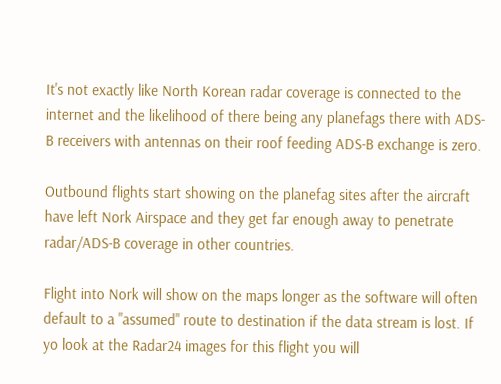It's not exactly like North Korean radar coverage is connected to the internet and the likelihood of there being any planefags there with ADS-B receivers with antennas on their roof feeding ADS-B exchange is zero.

Outbound flights start showing on the planefag sites after the aircraft have left Nork Airspace and they get far enough away to penetrate radar/ADS-B coverage in other countries.

Flight into Nork will show on the maps longer as the software will often default to a "assumed" route to destination if the data stream is lost. If yo look at the Radar24 images for this flight you will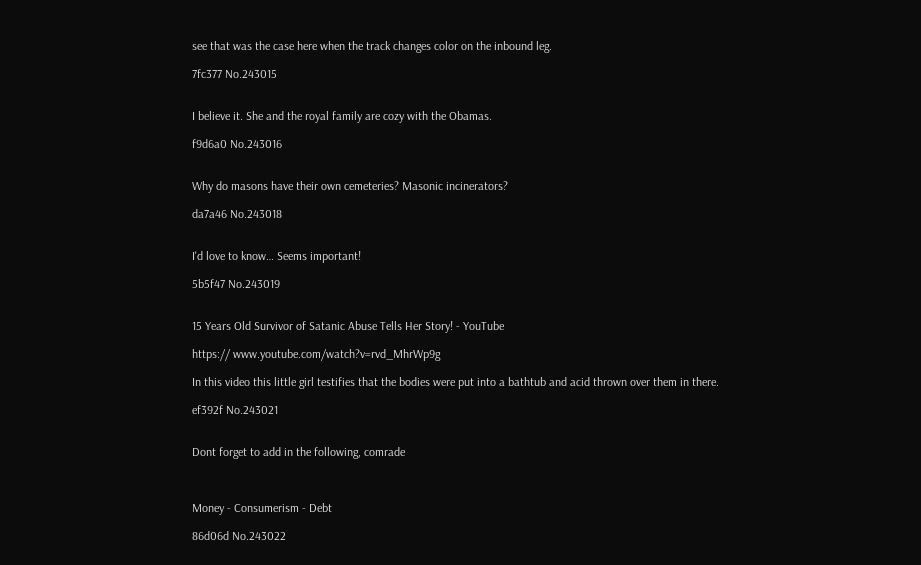see that was the case here when the track changes color on the inbound leg.

7fc377 No.243015


I believe it. She and the royal family are cozy with the Obamas.

f9d6a0 No.243016


Why do masons have their own cemeteries? Masonic incinerators?

da7a46 No.243018


I'd love to know… Seems important!

5b5f47 No.243019


15 Years Old Survivor of Satanic Abuse Tells Her Story! - YouTube

https:// www.youtube.com/watch?v=rvd_MhrWp9g

In this video this little girl testifies that the bodies were put into a bathtub and acid thrown over them in there.

ef392f No.243021


Dont forget to add in the following, comrade



Money - Consumerism - Debt

86d06d No.243022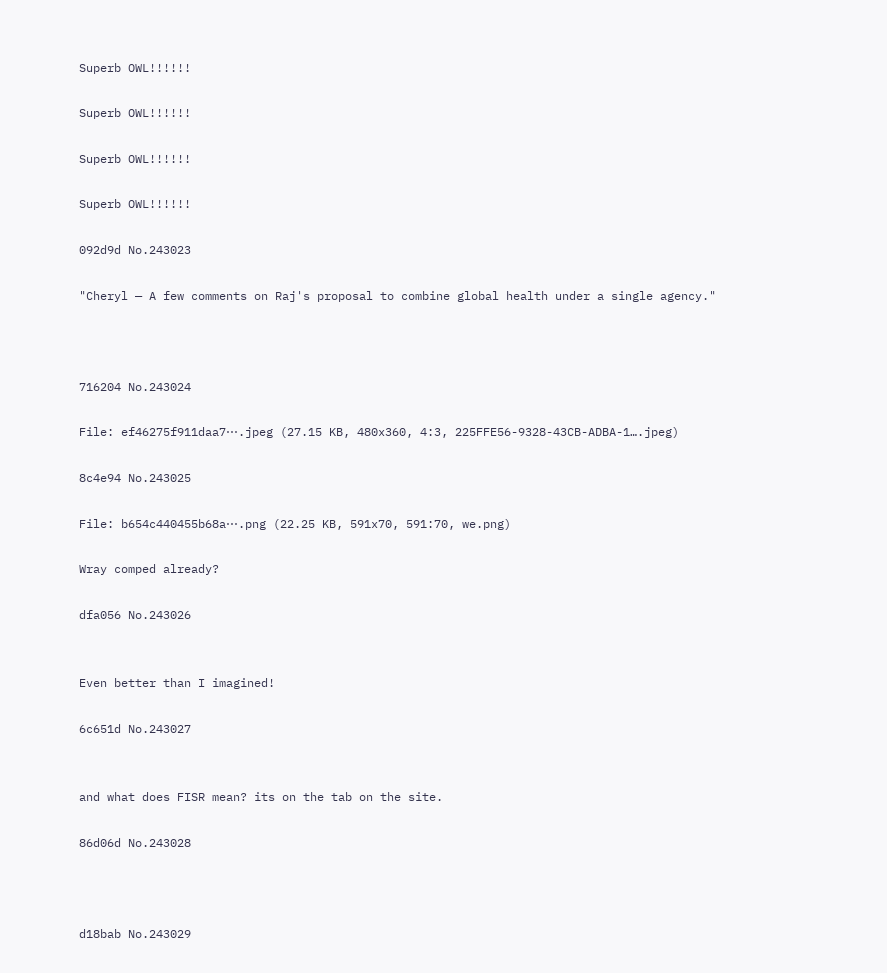Superb OWL!!!!!!

Superb OWL!!!!!!

Superb OWL!!!!!!

Superb OWL!!!!!!

092d9d No.243023

"Cheryl — A few comments on Raj's proposal to combine global health under a single agency."



716204 No.243024

File: ef46275f911daa7⋯.jpeg (27.15 KB, 480x360, 4:3, 225FFE56-9328-43CB-ADBA-1….jpeg)

8c4e94 No.243025

File: b654c440455b68a⋯.png (22.25 KB, 591x70, 591:70, we.png)

Wray comped already?

dfa056 No.243026


Even better than I imagined!

6c651d No.243027


and what does FISR mean? its on the tab on the site.

86d06d No.243028



d18bab No.243029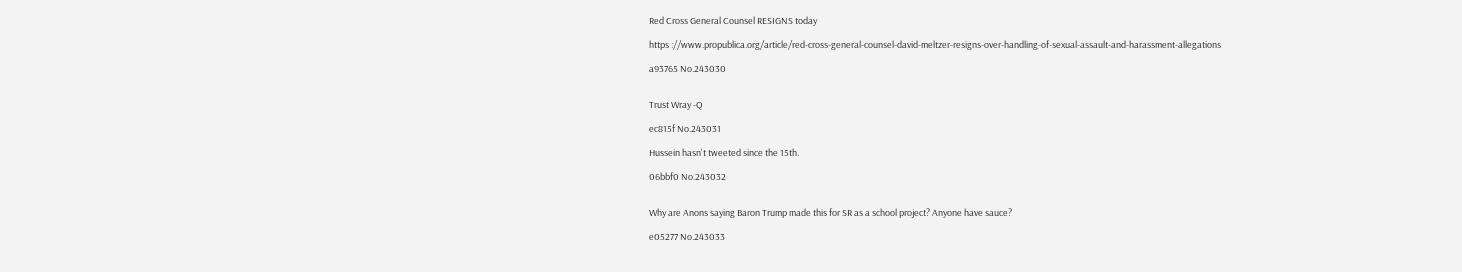Red Cross General Counsel RESIGNS today

https ://www.propublica.org/article/red-cross-general-counsel-david-meltzer-resigns-over-handling-of-sexual-assault-and-harassment-allegations

a93765 No.243030


Trust Wray -Q

ec815f No.243031

Hussein hasn't tweeted since the 15th.

06bbf0 No.243032


Why are Anons saying Baron Trump made this for SR as a school project? Anyone have sauce?

e05277 No.243033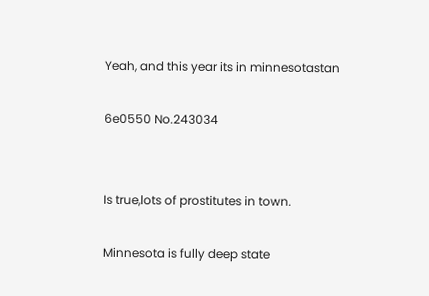Yeah, and this year its in minnesotastan

6e0550 No.243034


Is true,lots of prostitutes in town.

Minnesota is fully deep state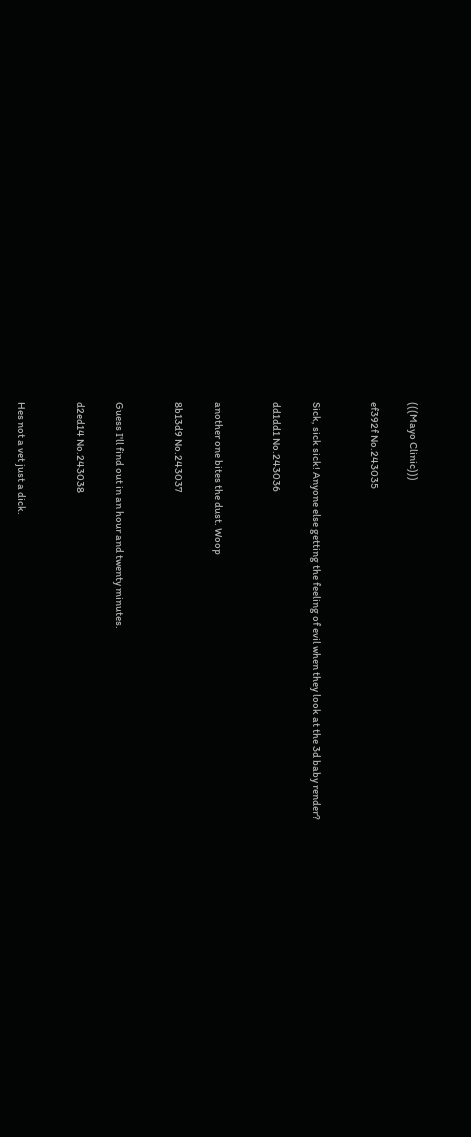(((Mayo Clinic)))

ef392f No.243035


Sick, sick sick! Anyone else getting the feeling of evil when they look at the 3d baby render?

dd1dd1 No.243036


another one bites the dust. Woop

8b13d9 No.243037


Guess I'll find out in an hour and twenty minutes.

d2ed14 No.243038


Hes not a vet just a dick.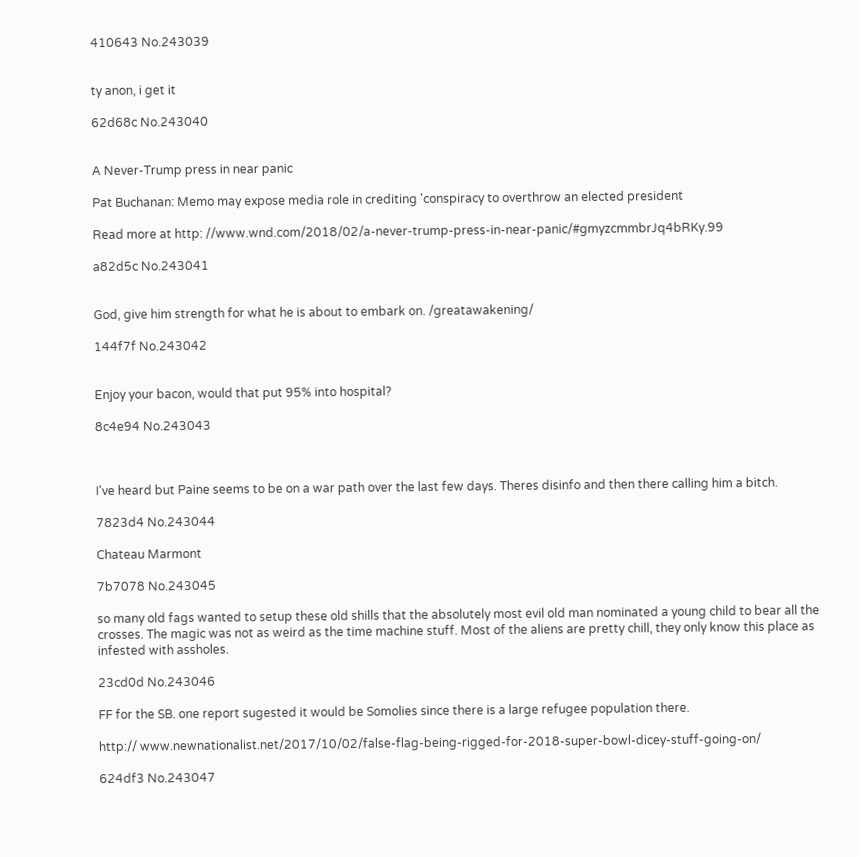410643 No.243039


ty anon, i get it

62d68c No.243040


A Never-Trump press in near panic

Pat Buchanan: Memo may expose media role in crediting 'conspiracy to overthrow an elected president

Read more at http: //www.wnd.com/2018/02/a-never-trump-press-in-near-panic/#gmyzcmmbrJq4bRKy.99

a82d5c No.243041


God, give him strength for what he is about to embark on. /greatawakening/

144f7f No.243042


Enjoy your bacon, would that put 95% into hospital?

8c4e94 No.243043



I've heard but Paine seems to be on a war path over the last few days. Theres disinfo and then there calling him a bitch.

7823d4 No.243044

Chateau Marmont

7b7078 No.243045

so many old fags wanted to setup these old shills that the absolutely most evil old man nominated a young child to bear all the crosses. The magic was not as weird as the time machine stuff. Most of the aliens are pretty chill, they only know this place as infested with assholes.

23cd0d No.243046

FF for the SB. one report sugested it would be Somolies since there is a large refugee population there.

http:// www.newnationalist.net/2017/10/02/false-flag-being-rigged-for-2018-super-bowl-dicey-stuff-going-on/

624df3 No.243047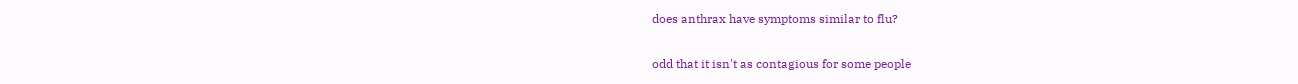does anthrax have symptoms similar to flu?

odd that it isn't as contagious for some people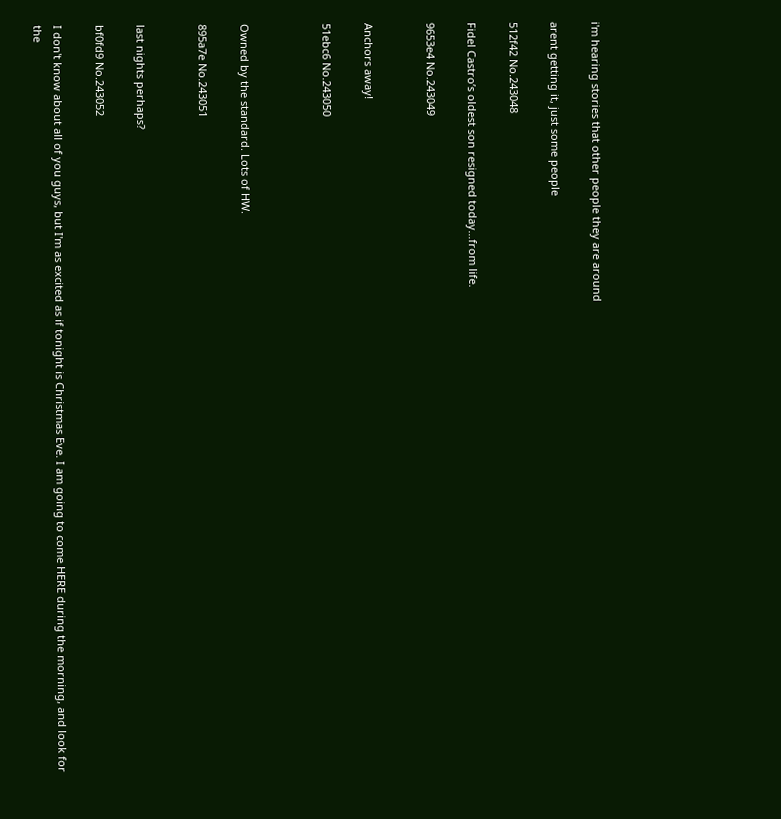i'm hearing stories that other people they are around

arent getting it, just some people

512f42 No.243048

Fidel Castro’s oldest son resigned today…from life.

9653e4 No.243049


Anchors away!

51ebc6 No.243050



Owned by the standard. Lots of HW.

895a7e No.243051


last nights perhaps?

bf0fd9 No.243052

I don't know about all of you guys, but I'm as excited as if tonight is Christmas Eve. I am going to come HERE during the morning, and look for the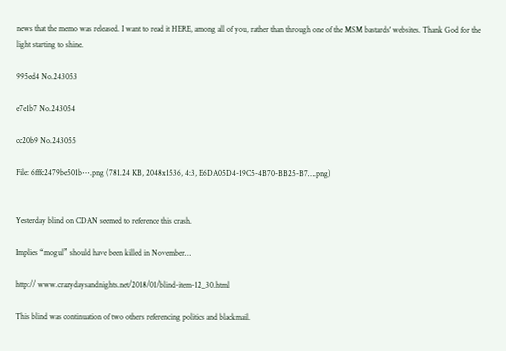news that the memo was released. I want to read it HERE, among all of you, rather than through one of the MSM bastards' websites. Thank God for the light starting to shine.

995ed4 No.243053

e7e1b7 No.243054

cc20b9 No.243055

File: 6fffc2479be501b⋯.png (781.24 KB, 2048x1536, 4:3, E6DA05D4-19C5-4B70-BB25-B7….png)


Yesterday blind on CDAN seemed to reference this crash.

Implies “mogul” should have been killed in November…

http:// www.crazydaysandnights.net/2018/01/blind-item-12_30.html

This blind was continuation of two others referencing politics and blackmail.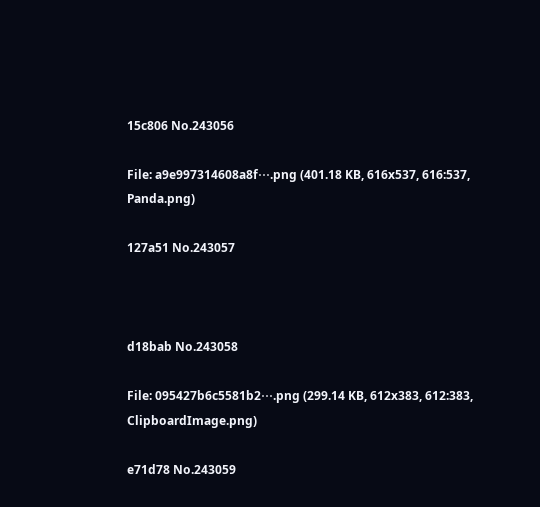15c806 No.243056

File: a9e997314608a8f⋯.png (401.18 KB, 616x537, 616:537, Panda.png)

127a51 No.243057



d18bab No.243058

File: 095427b6c5581b2⋯.png (299.14 KB, 612x383, 612:383, ClipboardImage.png)

e71d78 No.243059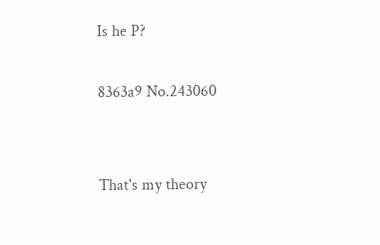Is he P?

8363a9 No.243060


That's my theory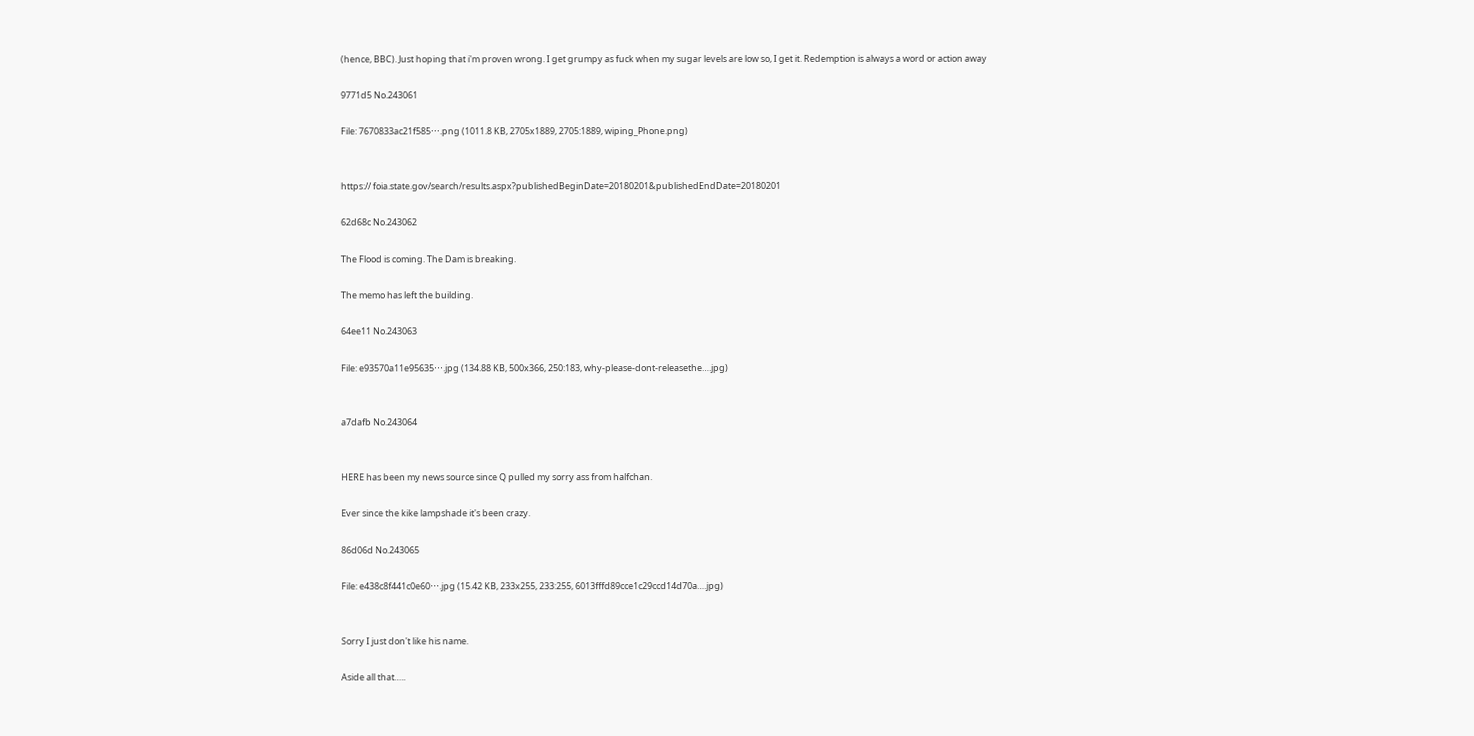(hence, BBC). Just hoping that i'm proven wrong. I get grumpy as fuck when my sugar levels are low so, I get it. Redemption is always a word or action away

9771d5 No.243061

File: 7670833ac21f585⋯.png (1011.8 KB, 2705x1889, 2705:1889, wiping_Phone.png)


https:// foia.state.gov/search/results.aspx?publishedBeginDate=20180201&publishedEndDate=20180201

62d68c No.243062

The Flood is coming. The Dam is breaking.

The memo has left the building.

64ee11 No.243063

File: e93570a11e95635⋯.jpg (134.88 KB, 500x366, 250:183, why-please-dont-releasethe….jpg)


a7dafb No.243064


HERE has been my news source since Q pulled my sorry ass from halfchan.

Ever since the kike lampshade it's been crazy.

86d06d No.243065

File: e438c8f441c0e60⋯.jpg (15.42 KB, 233x255, 233:255, 6013fffd89cce1c29ccd14d70a….jpg)


Sorry I just don't like his name.

Aside all that…..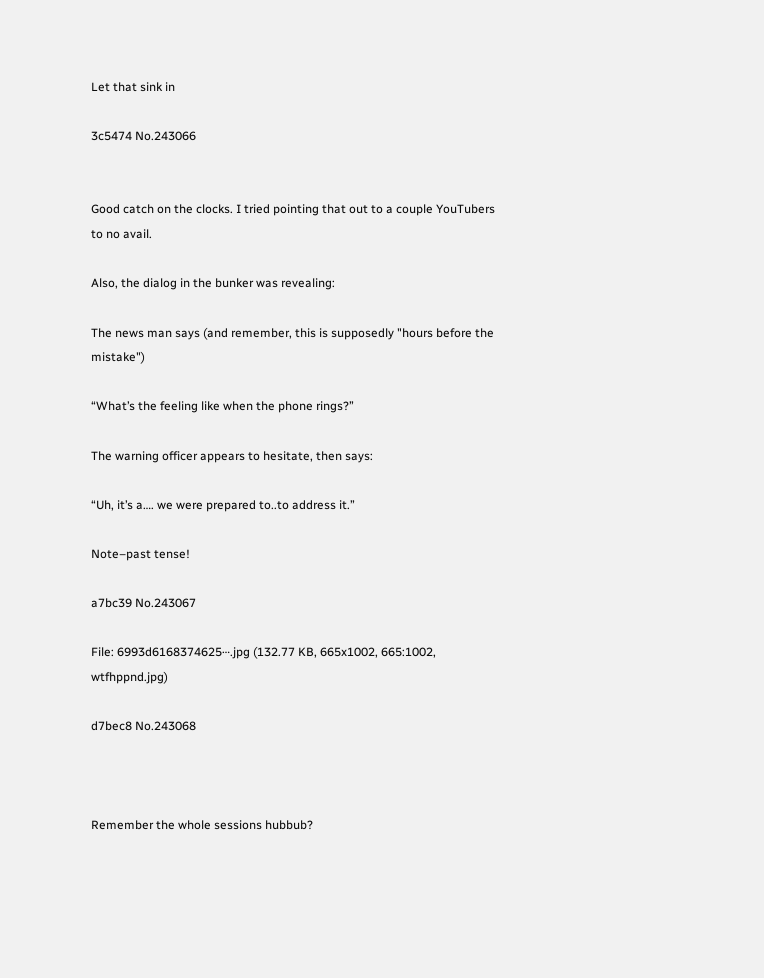Let that sink in

3c5474 No.243066


Good catch on the clocks. I tried pointing that out to a couple YouTubers to no avail.

Also, the dialog in the bunker was revealing:

The news man says (and remember, this is supposedly "hours before the mistake")

“What’s the feeling like when the phone rings?”

The warning officer appears to hesitate, then says:

“Uh, it’s a…. we were prepared to..to address it.”

Note–past tense!

a7bc39 No.243067

File: 6993d6168374625⋯.jpg (132.77 KB, 665x1002, 665:1002, wtfhppnd.jpg)

d7bec8 No.243068



Remember the whole sessions hubbub?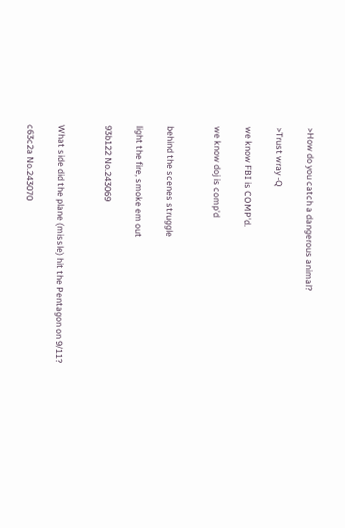>How do you catch a dangerous animal?

>Trust wray -Q

we know FBI is COMP'd.

we know doj is comp'd


behind the scenes struggle

light the fire, smoke em out

93b122 No.243069


What side did the plane (missle) hit the Pentagon on 9/11?

c63c2a No.243070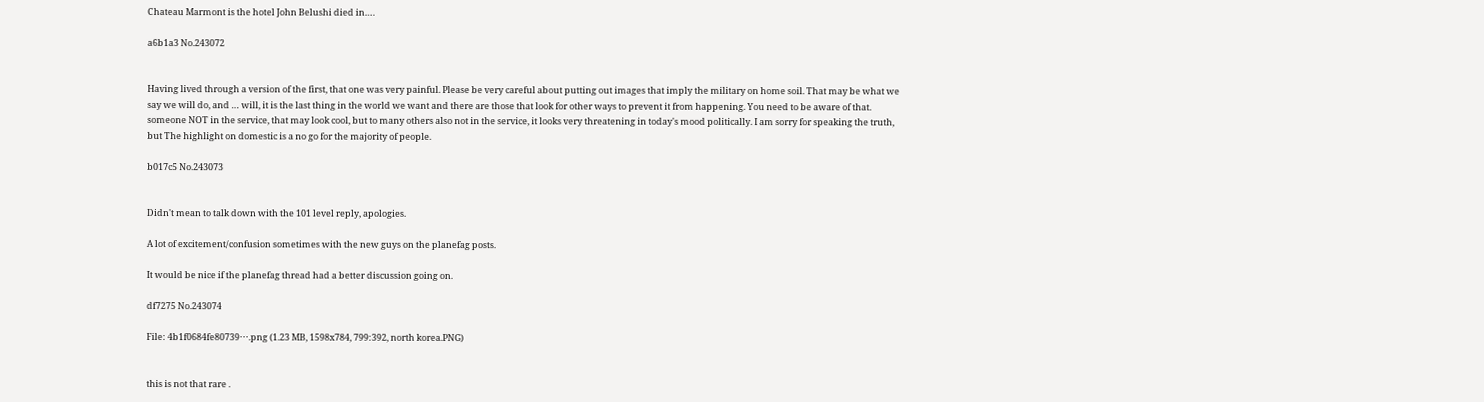Chateau Marmont is the hotel John Belushi died in….

a6b1a3 No.243072


Having lived through a version of the first, that one was very painful. Please be very careful about putting out images that imply the military on home soil. That may be what we say we will do, and … will, it is the last thing in the world we want and there are those that look for other ways to prevent it from happening. You need to be aware of that. someone NOT in the service, that may look cool, but to many others also not in the service, it looks very threatening in today's mood politically. I am sorry for speaking the truth, but The highlight on domestic is a no go for the majority of people.

b017c5 No.243073


Didn't mean to talk down with the 101 level reply, apologies.

A lot of excitement/confusion sometimes with the new guys on the planefag posts.

It would be nice if the planefag thread had a better discussion going on.

df7275 No.243074

File: 4b1f0684fe80739⋯.png (1.23 MB, 1598x784, 799:392, north korea.PNG)


this is not that rare .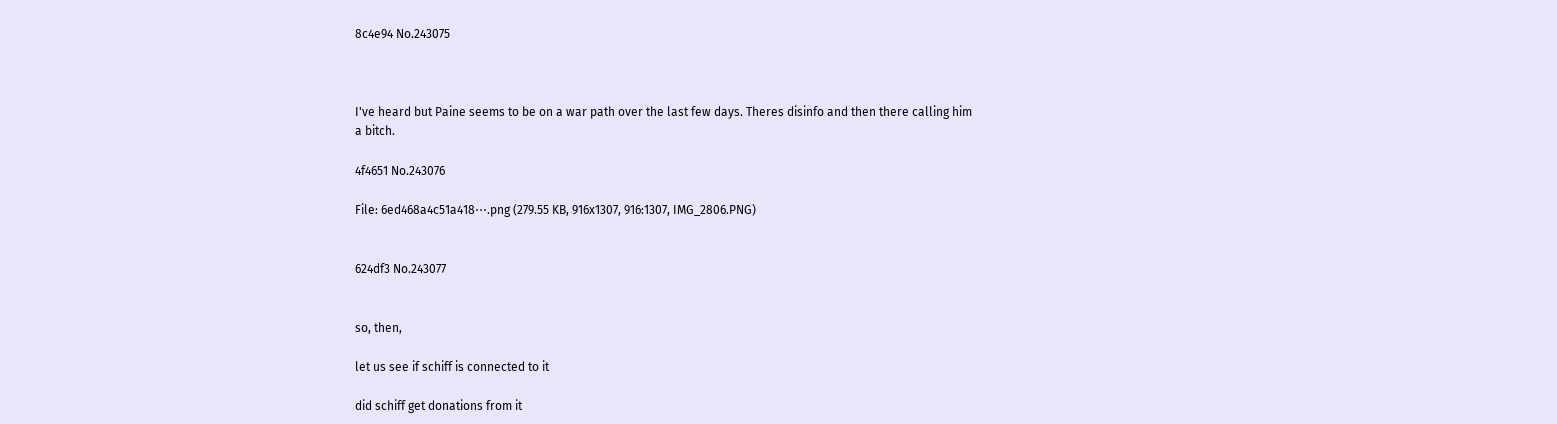8c4e94 No.243075



I've heard but Paine seems to be on a war path over the last few days. Theres disinfo and then there calling him a bitch.

4f4651 No.243076

File: 6ed468a4c51a418⋯.png (279.55 KB, 916x1307, 916:1307, IMG_2806.PNG)


624df3 No.243077


so, then,

let us see if schiff is connected to it

did schiff get donations from it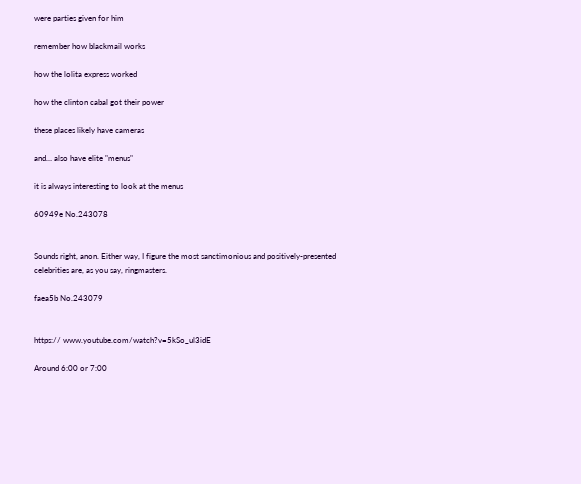were parties given for him

remember how blackmail works

how the lolita express worked

how the clinton cabal got their power

these places likely have cameras

and… also have elite "menus"

it is always interesting to look at the menus

60949e No.243078


Sounds right, anon. Either way, I figure the most sanctimonious and positively-presented celebrities are, as you say, ringmasters.

faea5b No.243079


https:// www.youtube.com/watch?v=5kSo_ul3idE

Around 6:00 or 7:00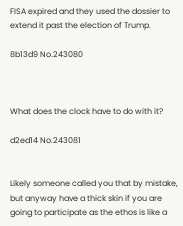FISA expired and they used the dossier to extend it past the election of Trump.

8b13d9 No.243080



What does the clock have to do with it?

d2ed14 No.243081


Likely someone called you that by mistake, but anyway have a thick skin if you are going to participate as the ethos is like a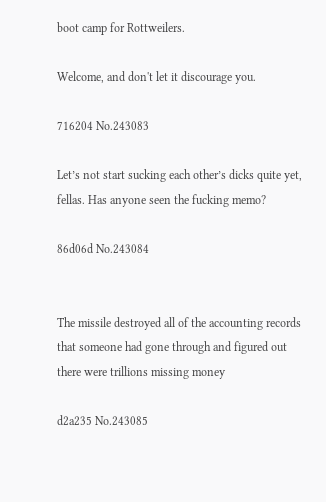boot camp for Rottweilers.

Welcome, and don't let it discourage you.

716204 No.243083

Let’s not start sucking each other’s dicks quite yet, fellas. Has anyone seen the fucking memo?

86d06d No.243084


The missile destroyed all of the accounting records that someone had gone through and figured out there were trillions missing money

d2a235 No.243085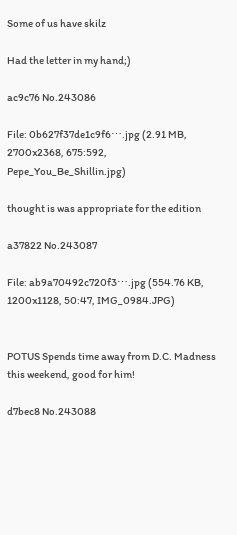Some of us have skilz

Had the letter in my hand;)

ac9c76 No.243086

File: 0b627f37de1c9f6⋯.jpg (2.91 MB, 2700x2368, 675:592, Pepe_You_Be_Shillin.jpg)

thought is was appropriate for the edition

a37822 No.243087

File: ab9a70492c720f3⋯.jpg (554.76 KB, 1200x1128, 50:47, IMG_0984.JPG)


POTUS Spends time away from D.C. Madness this weekend, good for him!

d7bec8 No.243088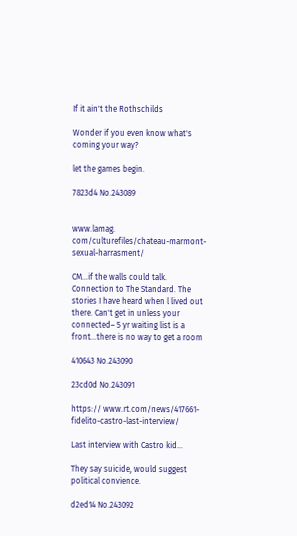If it ain't the Rothschilds

Wonder if you even know what's coming your way?

let the games begin.

7823d4 No.243089


www.lamag. com/culturefiles/chateau-marmont-sexual-harrasment/

CM…if the walls could talk. Connection to The Standard. The stories I have heard when l lived out there. Can't get in unless your connected– 5 yr waiting list is a front…there is no way to get a room

410643 No.243090

23cd0d No.243091

https:// www.rt.com/news/417661-fidelito-castro-last-interview/

Last interview with Castro kid…

They say suicide, would suggest political convience.

d2ed14 No.243092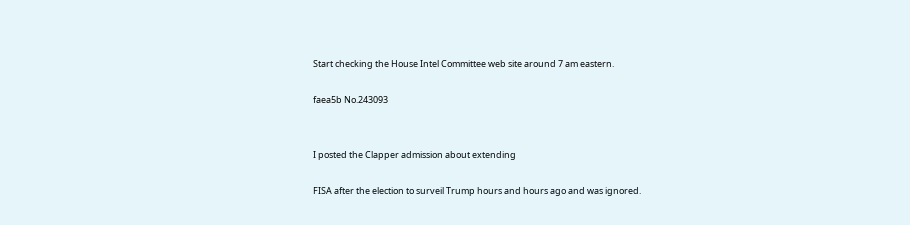Start checking the House Intel Committee web site around 7 am eastern.

faea5b No.243093


I posted the Clapper admission about extending

FISA after the election to surveil Trump hours and hours ago and was ignored.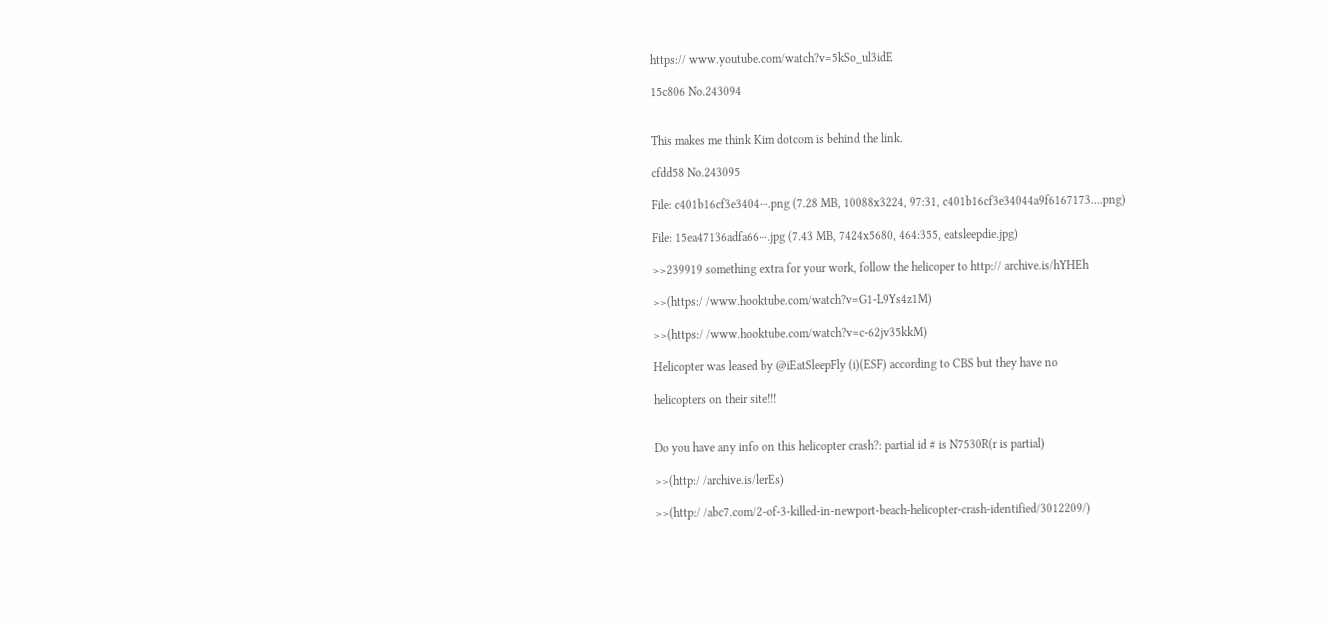https:// www.youtube.com/watch?v=5kSo_ul3idE

15c806 No.243094


This makes me think Kim dotcom is behind the link.

cfdd58 No.243095

File: c401b16cf3e3404⋯.png (7.28 MB, 10088x3224, 97:31, c401b16cf3e34044a9f6167173….png)

File: 15ea47136adfa66⋯.jpg (7.43 MB, 7424x5680, 464:355, eatsleepdie.jpg)

>>239919 something extra for your work, follow the helicoper to http:// archive.is/hYHEh

>>(https:/ /www.hooktube.com/watch?v=G1-L9Ys4z1M)

>>(https:/ /www.hooktube.com/watch?v=c-62jv35kkM)

Helicopter was leased by @iEatSleepFly (i)(ESF) according to CBS but they have no

helicopters on their site!!!


Do you have any info on this helicopter crash?: partial id # is N7530R(r is partial)

>>(http:/ /archive.is/lerEs)

>>(http:/ /abc7.com/2-of-3-killed-in-newport-beach-helicopter-crash-identified/3012209/)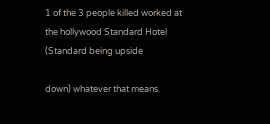1 of the 3 people killed worked at the hollywood Standard Hotel (Standard being upside

down) whatever that means.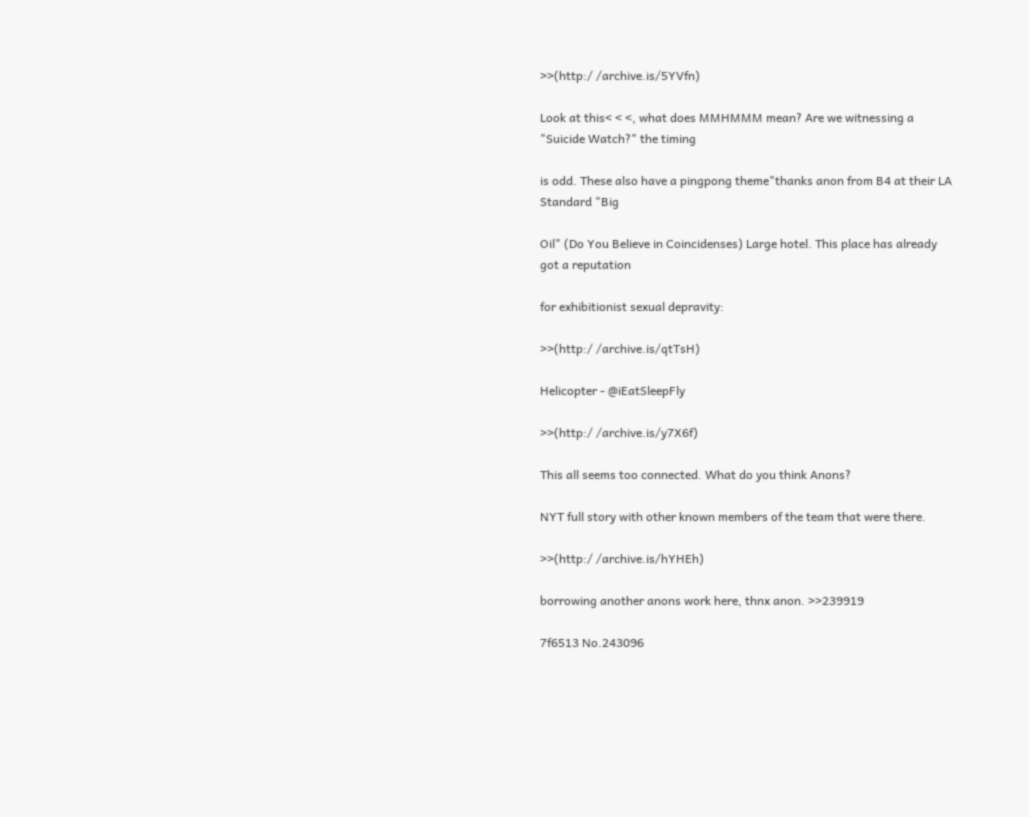>>(http:/ /archive.is/5YVfn)

Look at this< < <, what does MMHMMM mean? Are we witnessing a "Suicide Watch?" the timing

is odd. These also have a pingpong theme"thanks anon from B4 at their LA Standard "Big

Oil" (Do You Believe in Coincidenses) Large hotel. This place has already got a reputation

for exhibitionist sexual depravity:

>>(http:/ /archive.is/qtTsH)

Helicopter - @iEatSleepFly

>>(http:/ /archive.is/y7X6f)

This all seems too connected. What do you think Anons?

NYT full story with other known members of the team that were there.

>>(http:/ /archive.is/hYHEh)

borrowing another anons work here, thnx anon. >>239919

7f6513 No.243096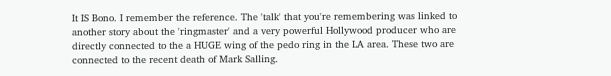It IS Bono. I remember the reference. The 'talk' that you're remembering was linked to another story about the 'ringmaster' and a very powerful Hollywood producer who are directly connected to the a HUGE wing of the pedo ring in the LA area. These two are connected to the recent death of Mark Salling.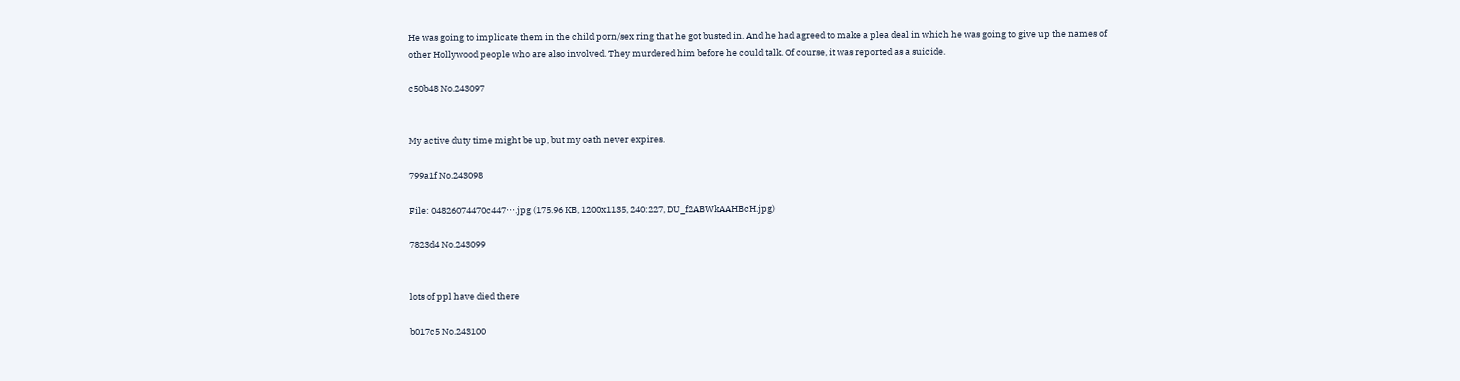He was going to implicate them in the child porn/sex ring that he got busted in. And he had agreed to make a plea deal in which he was going to give up the names of other Hollywood people who are also involved. They murdered him before he could talk. Of course, it was reported as a suicide.

c50b48 No.243097


My active duty time might be up, but my oath never expires.

799a1f No.243098

File: 04826074470c447⋯.jpg (175.96 KB, 1200x1135, 240:227, DU_f2ABWkAAHBcH.jpg)

7823d4 No.243099


lots of ppl have died there

b017c5 No.243100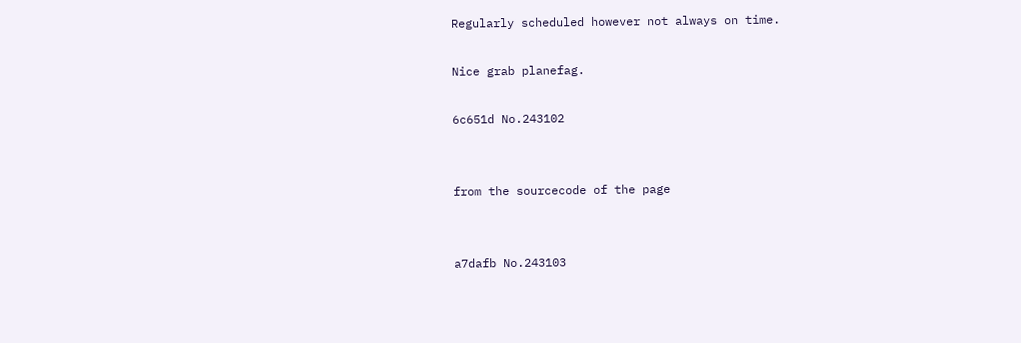Regularly scheduled however not always on time.

Nice grab planefag.

6c651d No.243102


from the sourcecode of the page


a7dafb No.243103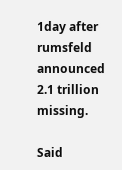1day after rumsfeld announced 2.1 trillion missing.

Said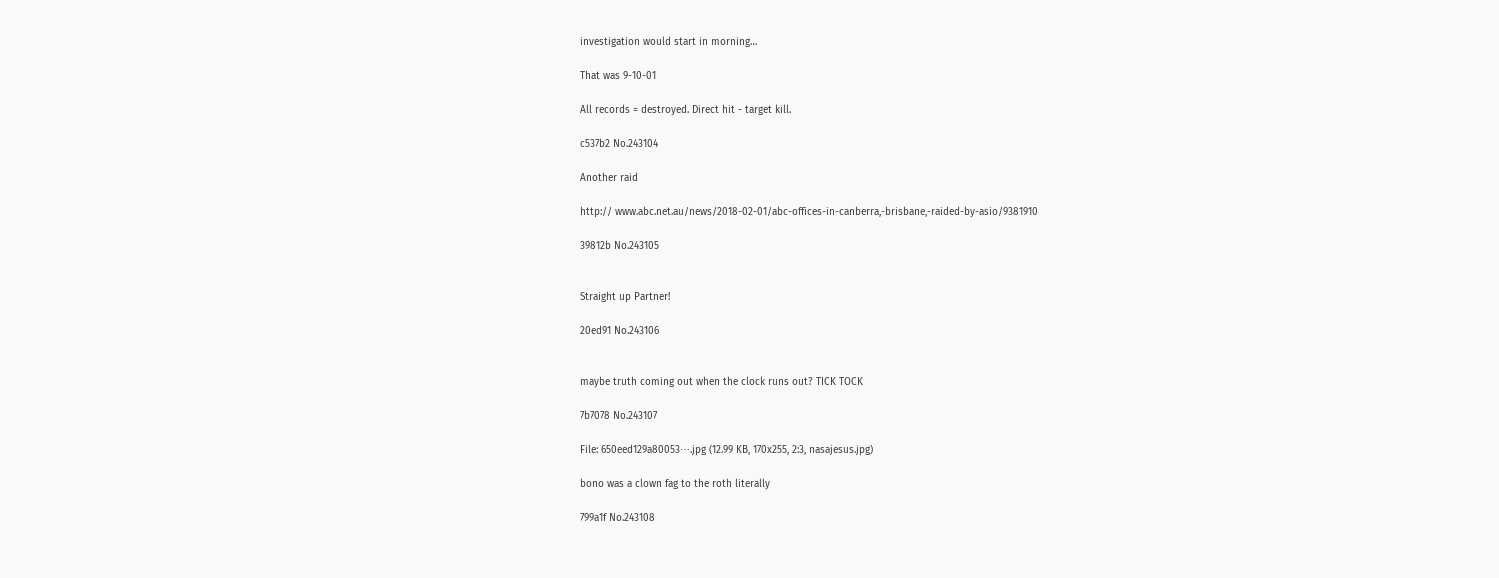investigation would start in morning…

That was 9-10-01

All records = destroyed. Direct hit - target kill.

c537b2 No.243104

Another raid

http:// www.abc.net.au/news/2018-02-01/abc-offices-in-canberra,-brisbane,-raided-by-asio/9381910

39812b No.243105


Straight up Partner!

20ed91 No.243106


maybe truth coming out when the clock runs out? TICK TOCK

7b7078 No.243107

File: 650eed129a80053⋯.jpg (12.99 KB, 170x255, 2:3, nasajesus.jpg)

bono was a clown fag to the roth literally

799a1f No.243108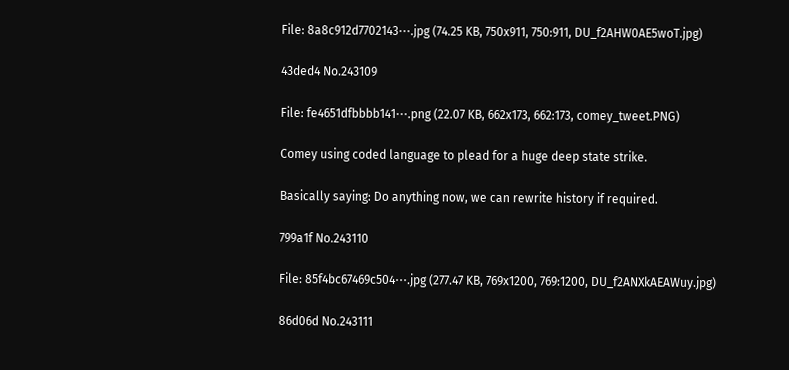File: 8a8c912d7702143⋯.jpg (74.25 KB, 750x911, 750:911, DU_f2AHW0AE5woT.jpg)

43ded4 No.243109

File: fe4651dfbbbb141⋯.png (22.07 KB, 662x173, 662:173, comey_tweet.PNG)

Comey using coded language to plead for a huge deep state strike.

Basically saying: Do anything now, we can rewrite history if required.

799a1f No.243110

File: 85f4bc67469c504⋯.jpg (277.47 KB, 769x1200, 769:1200, DU_f2ANXkAEAWuy.jpg)

86d06d No.243111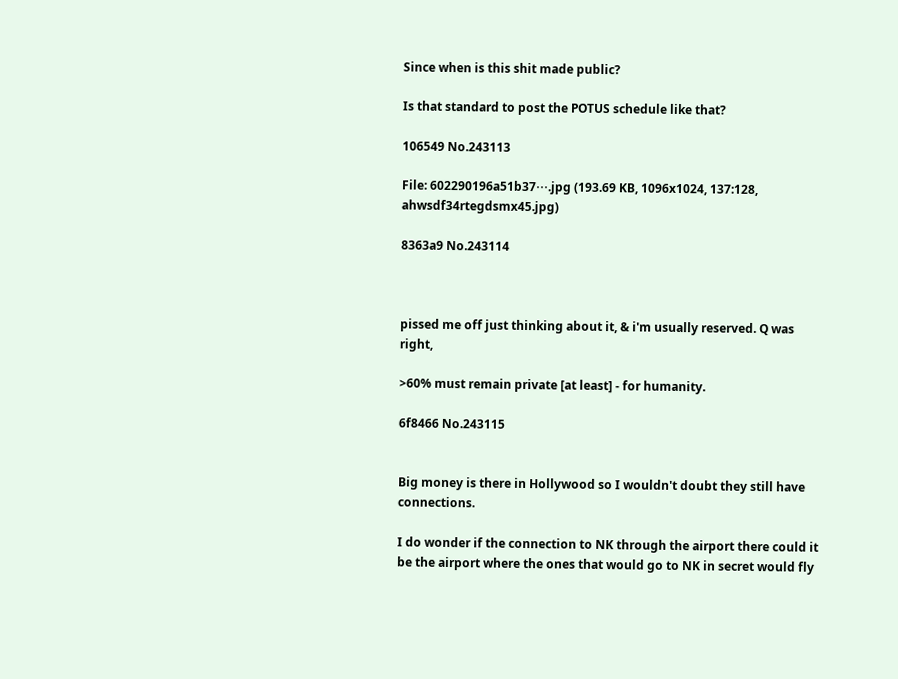Since when is this shit made public?

Is that standard to post the POTUS schedule like that?

106549 No.243113

File: 602290196a51b37⋯.jpg (193.69 KB, 1096x1024, 137:128, ahwsdf34rtegdsmx45.jpg)

8363a9 No.243114



pissed me off just thinking about it, & i'm usually reserved. Q was right,

>60% must remain private [at least] - for humanity.

6f8466 No.243115


Big money is there in Hollywood so I wouldn't doubt they still have connections.

I do wonder if the connection to NK through the airport there could it be the airport where the ones that would go to NK in secret would fly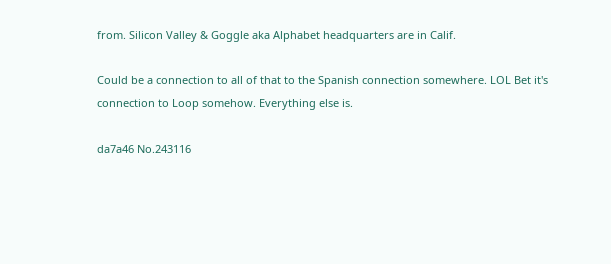from. Silicon Valley & Goggle aka Alphabet headquarters are in Calif.

Could be a connection to all of that to the Spanish connection somewhere. LOL Bet it's connection to Loop somehow. Everything else is.

da7a46 No.243116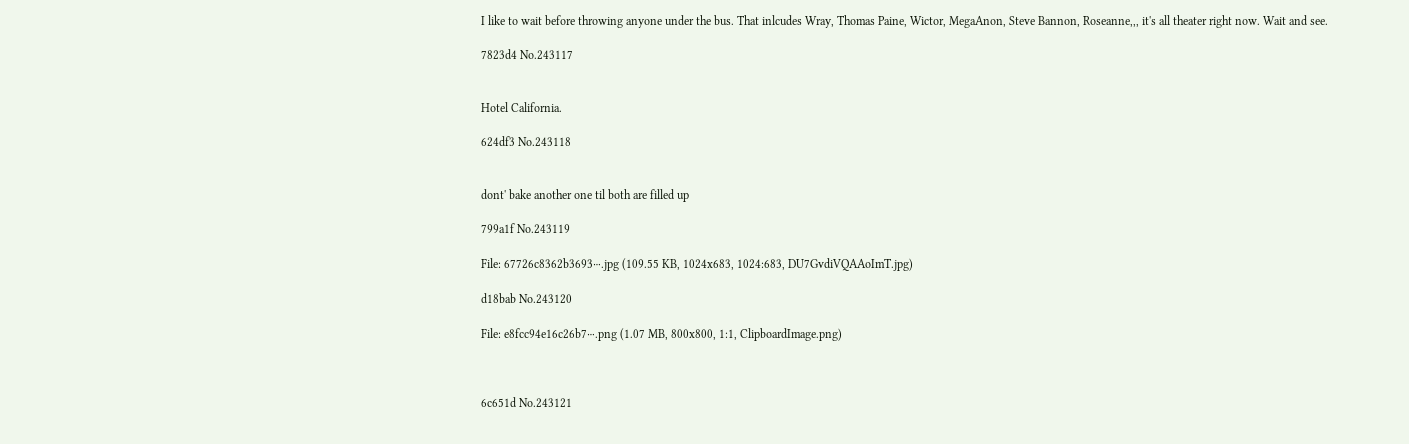I like to wait before throwing anyone under the bus. That inlcudes Wray, Thomas Paine, Wictor, MegaAnon, Steve Bannon, Roseanne,,, it's all theater right now. Wait and see.

7823d4 No.243117


Hotel California.

624df3 No.243118


dont' bake another one til both are filled up

799a1f No.243119

File: 67726c8362b3693⋯.jpg (109.55 KB, 1024x683, 1024:683, DU7GvdiVQAAoImT.jpg)

d18bab No.243120

File: e8fcc94e16c26b7⋯.png (1.07 MB, 800x800, 1:1, ClipboardImage.png)



6c651d No.243121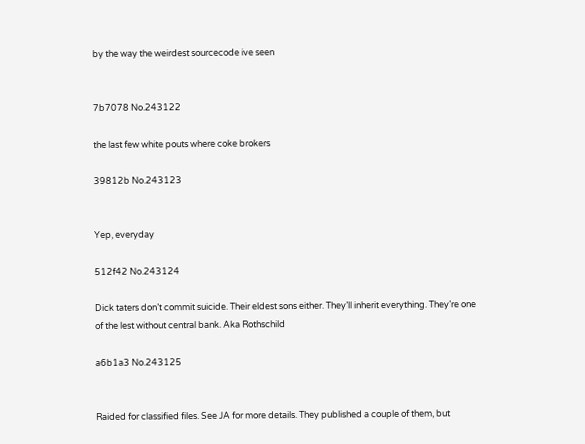by the way the weirdest sourcecode ive seen


7b7078 No.243122

the last few white pouts where coke brokers

39812b No.243123


Yep, everyday

512f42 No.243124

Dick taters don’t commit suicide. Their eldest sons either. They’ll inherit everything. They’re one of the lest without central bank. Aka Rothschild

a6b1a3 No.243125


Raided for classified files. See JA for more details. They published a couple of them, but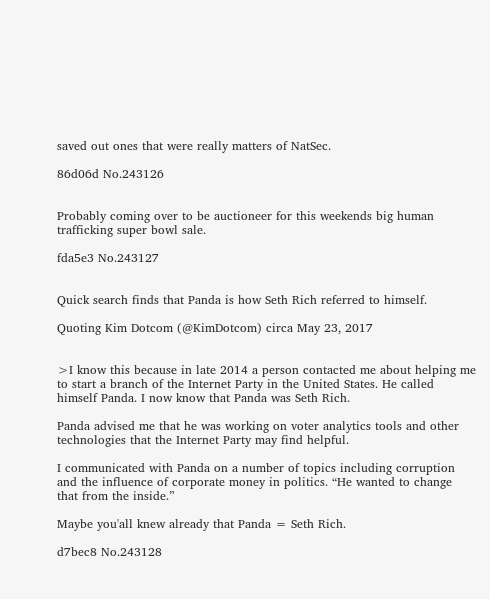saved out ones that were really matters of NatSec.

86d06d No.243126


Probably coming over to be auctioneer for this weekends big human trafficking super bowl sale.

fda5e3 No.243127


Quick search finds that Panda is how Seth Rich referred to himself.

Quoting Kim Dotcom (@KimDotcom) circa May 23, 2017


>I know this because in late 2014 a person contacted me about helping me to start a branch of the Internet Party in the United States. He called himself Panda. I now know that Panda was Seth Rich.

Panda advised me that he was working on voter analytics tools and other technologies that the Internet Party may find helpful.

I communicated with Panda on a number of topics including corruption and the influence of corporate money in politics. “He wanted to change that from the inside.”

Maybe you'all knew already that Panda = Seth Rich.

d7bec8 No.243128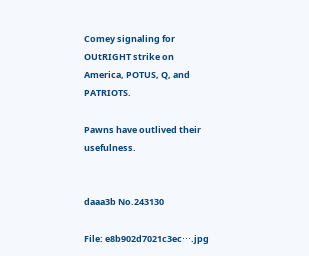Comey signaling for OUtRIGHT strike on America, POTUS, Q, and PATRIOTS.

Pawns have outlived their usefulness.


daaa3b No.243130

File: e8b902d7021c3ec⋯.jpg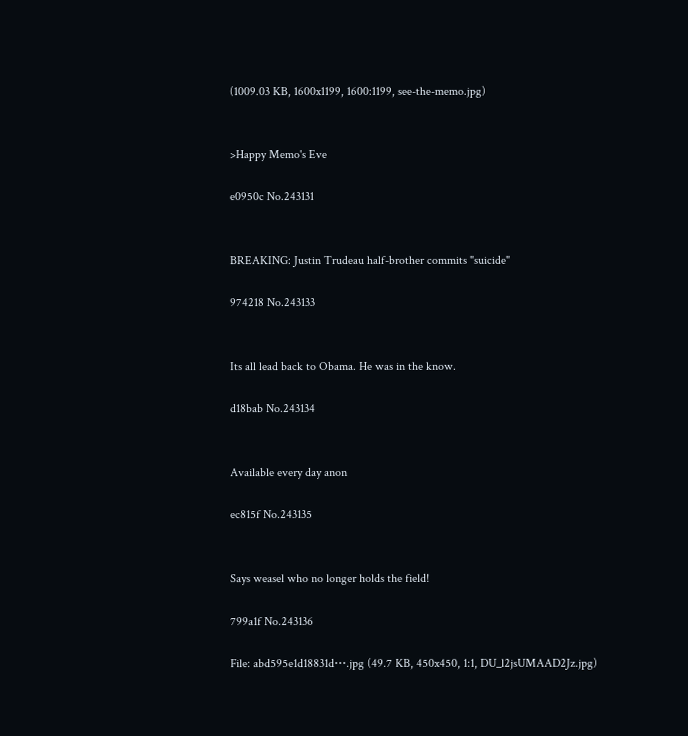(1009.03 KB, 1600x1199, 1600:1199, see-the-memo.jpg)


>Happy Memo's Eve

e0950c No.243131


BREAKING: Justin Trudeau half-brother commits "suicide"

974218 No.243133


Its all lead back to Obama. He was in the know.

d18bab No.243134


Available every day anon

ec815f No.243135


Says weasel who no longer holds the field!

799a1f No.243136

File: abd595e1d18831d⋯.jpg (49.7 KB, 450x450, 1:1, DU_l2jsUMAAD2Jz.jpg)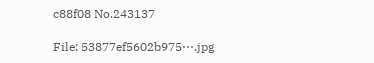c88f08 No.243137

File: 53877ef5602b975⋯.jpg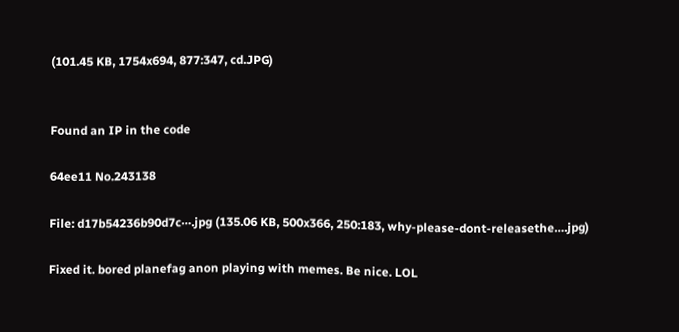(101.45 KB, 1754x694, 877:347, cd.JPG)


Found an IP in the code

64ee11 No.243138

File: d17b54236b90d7c⋯.jpg (135.06 KB, 500x366, 250:183, why-please-dont-releasethe….jpg)

Fixed it. bored planefag anon playing with memes. Be nice. LOL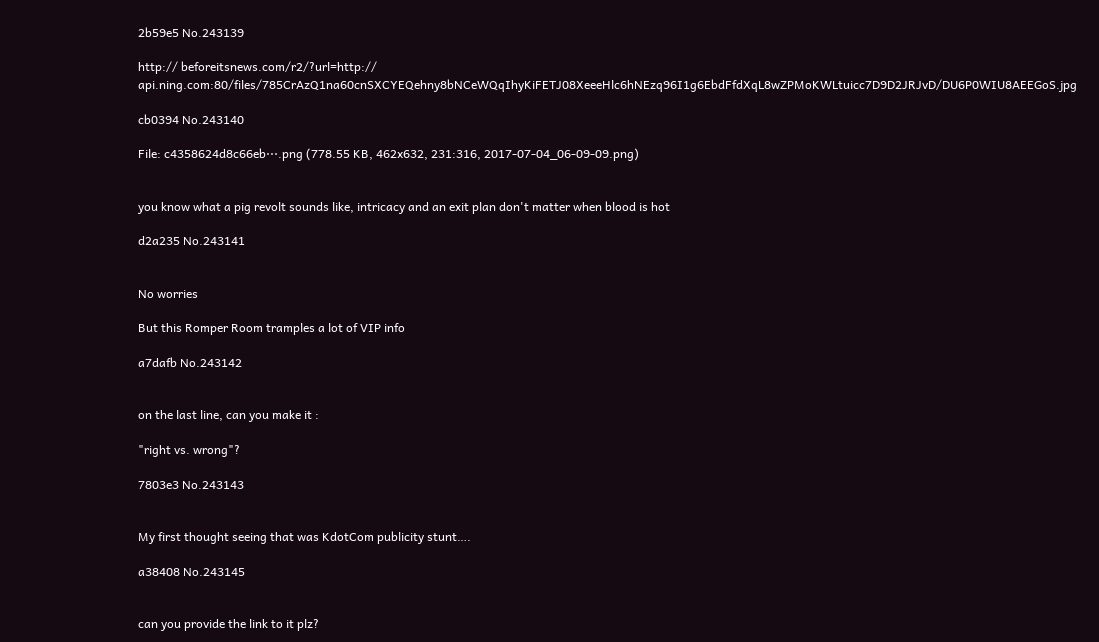2b59e5 No.243139

http:// beforeitsnews.com/r2/?url=http:// api.ning.com:80/files/785CrAzQ1na60cnSXCYEQehny8bNCeWQqIhyKiFETJ08XeeeHlc6hNEzq96I1g6EbdFfdXqL8wZPMoKWLtuicc7D9D2JRJvD/DU6P0WIU8AEEGoS.jpg

cb0394 No.243140

File: c4358624d8c66eb⋯.png (778.55 KB, 462x632, 231:316, 2017-07-04_06-09-09.png)


you know what a pig revolt sounds like, intricacy and an exit plan don't matter when blood is hot

d2a235 No.243141


No worries

But this Romper Room tramples a lot of VIP info

a7dafb No.243142


on the last line, can you make it :

"right vs. wrong"?

7803e3 No.243143


My first thought seeing that was KdotCom publicity stunt….

a38408 No.243145


can you provide the link to it plz?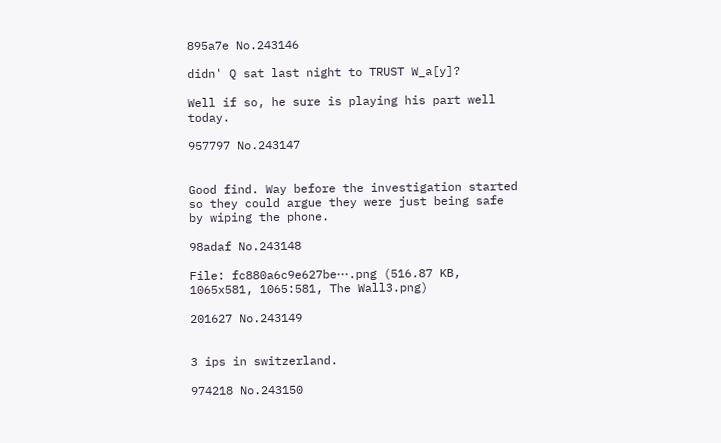895a7e No.243146

didn' Q sat last night to TRUST W_a[y]?

Well if so, he sure is playing his part well today.

957797 No.243147


Good find. Way before the investigation started so they could argue they were just being safe by wiping the phone.

98adaf No.243148

File: fc880a6c9e627be⋯.png (516.87 KB, 1065x581, 1065:581, The Wall3.png)

201627 No.243149


3 ips in switzerland.

974218 No.243150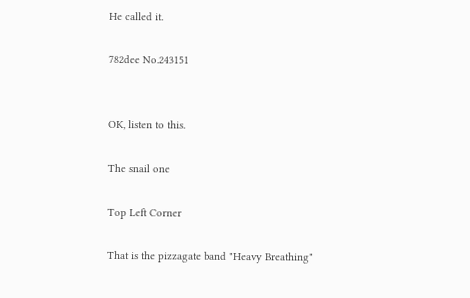He called it.

782dee No.243151


OK, listen to this.

The snail one

Top Left Corner

That is the pizzagate band "Heavy Breathing"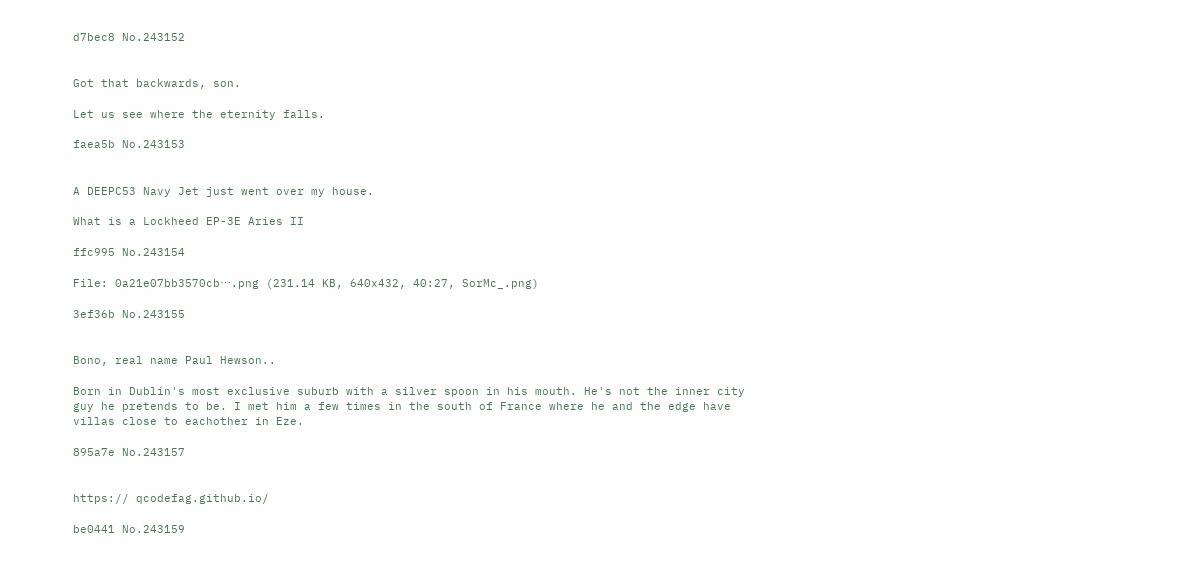d7bec8 No.243152


Got that backwards, son.

Let us see where the eternity falls.

faea5b No.243153


A DEEPC53 Navy Jet just went over my house.

What is a Lockheed EP-3E Aries II

ffc995 No.243154

File: 0a21e07bb3570cb⋯.png (231.14 KB, 640x432, 40:27, SorMc_.png)

3ef36b No.243155


Bono, real name Paul Hewson..

Born in Dublin's most exclusive suburb with a silver spoon in his mouth. He's not the inner city guy he pretends to be. I met him a few times in the south of France where he and the edge have villas close to eachother in Eze.

895a7e No.243157


https:// qcodefag.github.io/

be0441 No.243159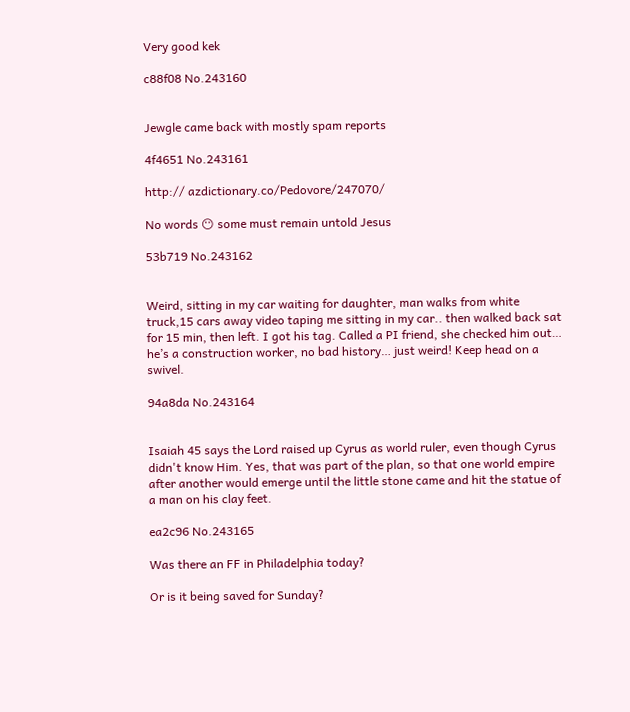Very good kek

c88f08 No.243160


Jewgle came back with mostly spam reports

4f4651 No.243161

http:// azdictionary.co/Pedovore/247070/

No words 😶 some must remain untold Jesus

53b719 No.243162


Weird, sitting in my car waiting for daughter, man walks from white truck,15 cars away video taping me sitting in my car.. then walked back sat for 15 min, then left. I got his tag. Called a PI friend, she checked him out… he’s a construction worker, no bad history… just weird! Keep head on a swivel.

94a8da No.243164


Isaiah 45 says the Lord raised up Cyrus as world ruler, even though Cyrus didn't know Him. Yes, that was part of the plan, so that one world empire after another would emerge until the little stone came and hit the statue of a man on his clay feet.

ea2c96 No.243165

Was there an FF in Philadelphia today?

Or is it being saved for Sunday?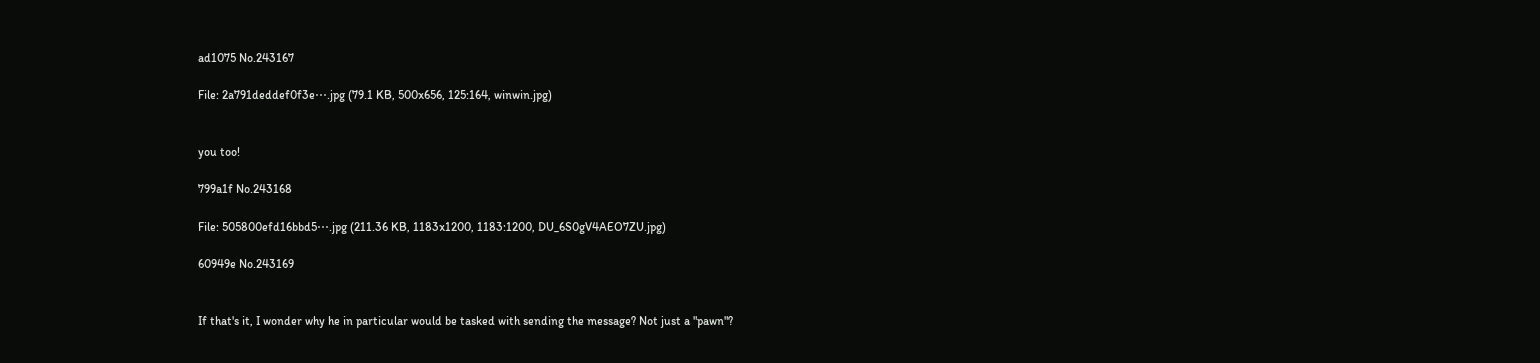ad1075 No.243167

File: 2a791deddef0f3e⋯.jpg (79.1 KB, 500x656, 125:164, winwin.jpg)


you too!

799a1f No.243168

File: 505800efd16bbd5⋯.jpg (211.36 KB, 1183x1200, 1183:1200, DU_6S0gV4AEO7ZU.jpg)

60949e No.243169


If that's it, I wonder why he in particular would be tasked with sending the message? Not just a "pawn"?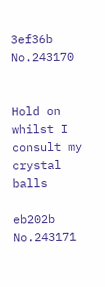3ef36b No.243170


Hold on whilst I consult my crystal balls

eb202b No.243171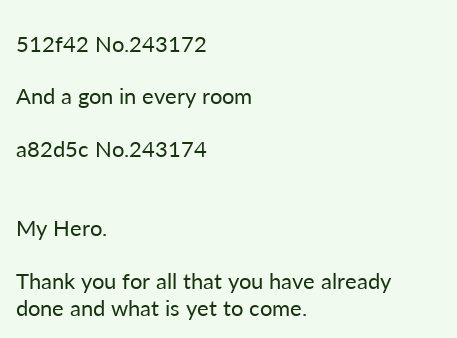512f42 No.243172

And a gon in every room

a82d5c No.243174


My Hero.

Thank you for all that you have already done and what is yet to come.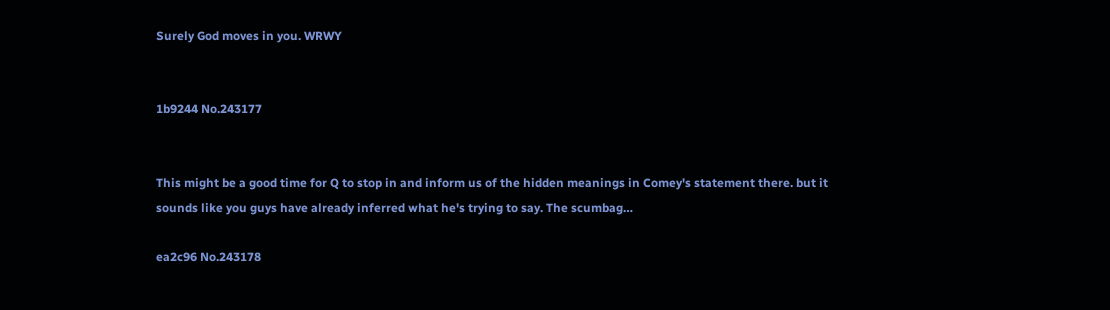Surely God moves in you. WRWY


1b9244 No.243177


This might be a good time for Q to stop in and inform us of the hidden meanings in Comey's statement there. but it sounds like you guys have already inferred what he's trying to say. The scumbag…

ea2c96 No.243178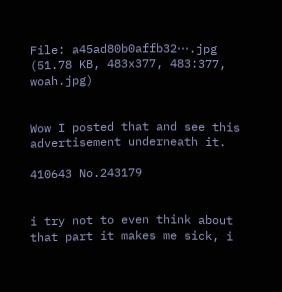File: a45ad80b0affb32⋯.jpg (51.78 KB, 483x377, 483:377, woah.jpg)


Wow I posted that and see this advertisement underneath it.

410643 No.243179


i try not to even think about that part it makes me sick, i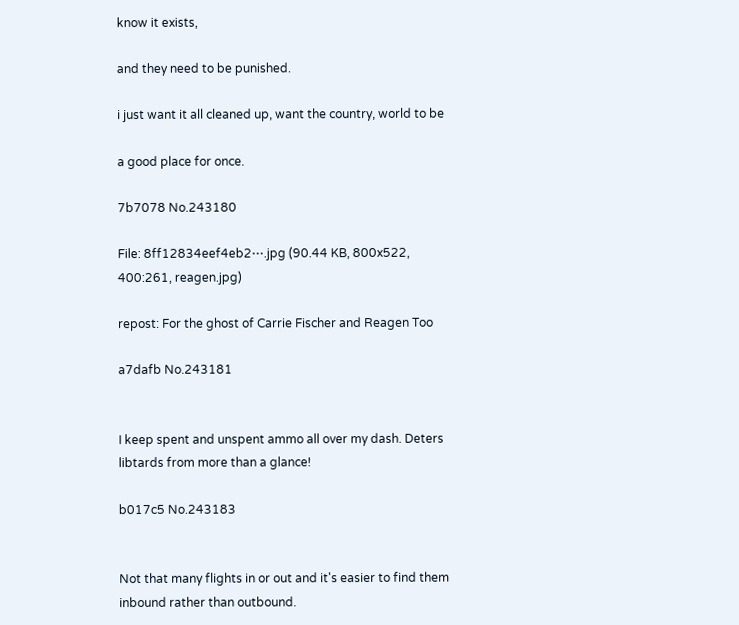know it exists,

and they need to be punished.

i just want it all cleaned up, want the country, world to be

a good place for once.

7b7078 No.243180

File: 8ff12834eef4eb2⋯.jpg (90.44 KB, 800x522, 400:261, reagen.jpg)

repost: For the ghost of Carrie Fischer and Reagen Too

a7dafb No.243181


I keep spent and unspent ammo all over my dash. Deters libtards from more than a glance!

b017c5 No.243183


Not that many flights in or out and it's easier to find them inbound rather than outbound.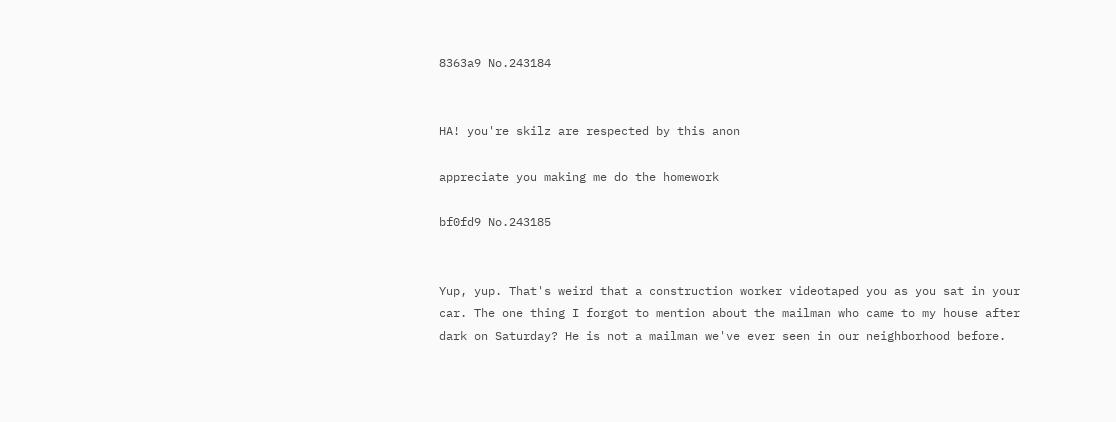8363a9 No.243184


HA! you're skilz are respected by this anon

appreciate you making me do the homework

bf0fd9 No.243185


Yup, yup. That's weird that a construction worker videotaped you as you sat in your car. The one thing I forgot to mention about the mailman who came to my house after dark on Saturday? He is not a mailman we've ever seen in our neighborhood before.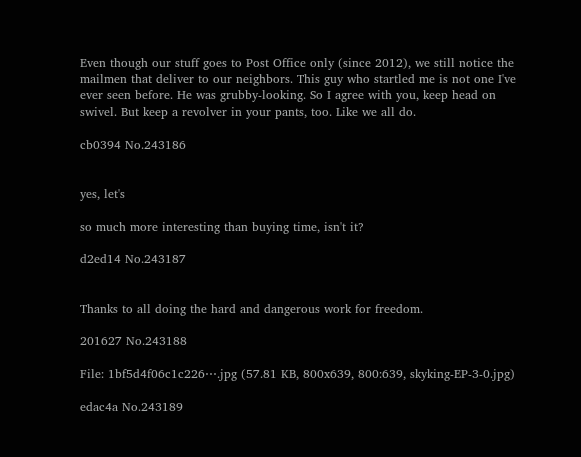Even though our stuff goes to Post Office only (since 2012), we still notice the mailmen that deliver to our neighbors. This guy who startled me is not one I've ever seen before. He was grubby-looking. So I agree with you, keep head on swivel. But keep a revolver in your pants, too. Like we all do.

cb0394 No.243186


yes, let's

so much more interesting than buying time, isn't it?

d2ed14 No.243187


Thanks to all doing the hard and dangerous work for freedom.

201627 No.243188

File: 1bf5d4f06c1c226⋯.jpg (57.81 KB, 800x639, 800:639, skyking-EP-3-0.jpg)

edac4a No.243189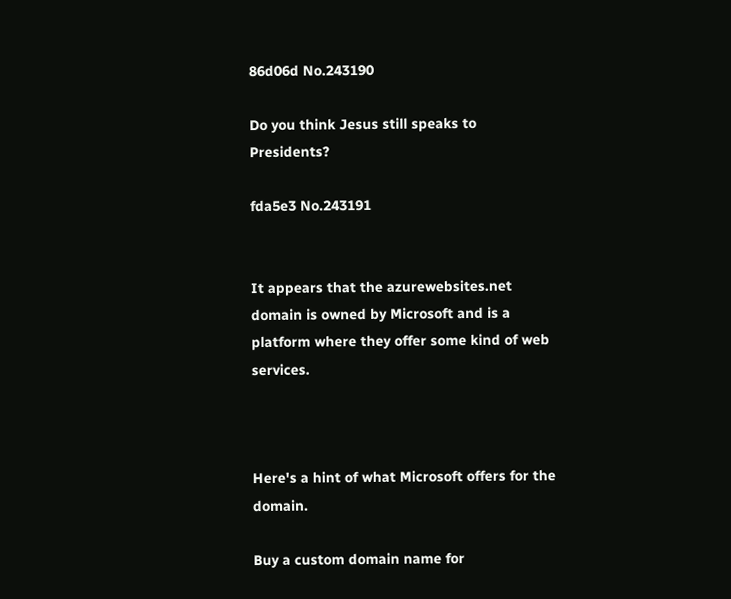86d06d No.243190

Do you think Jesus still speaks to Presidents?

fda5e3 No.243191


It appears that the azurewebsites.net domain is owned by Microsoft and is a platform where they offer some kind of web services.



Here's a hint of what Microsoft offers for the domain.

Buy a custom domain name for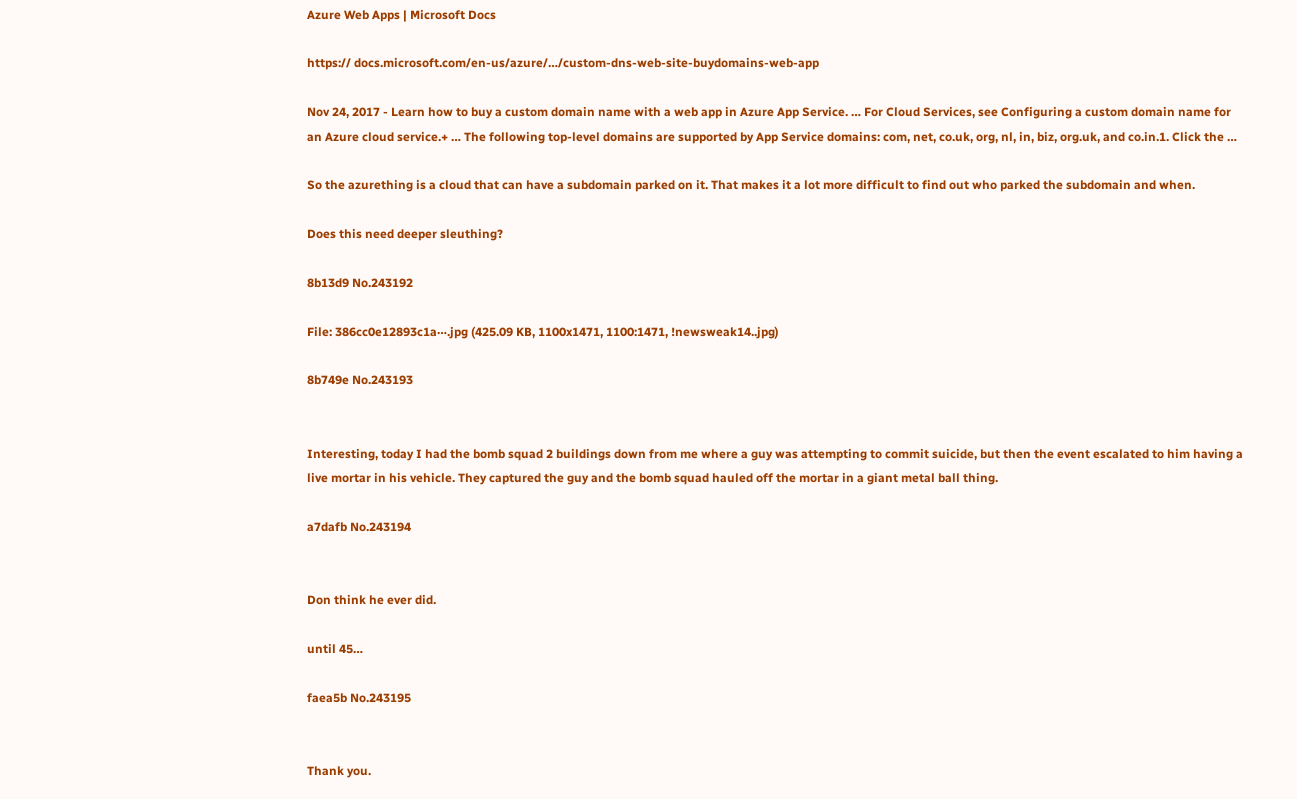Azure Web Apps | Microsoft Docs

https:// docs.microsoft.com/en-us/azure/…/custom-dns-web-site-buydomains-web-app

Nov 24, 2017 - Learn how to buy a custom domain name with a web app in Azure App Service. … For Cloud Services, see Configuring a custom domain name for an Azure cloud service.+ … The following top-level domains are supported by App Service domains: com, net, co.uk, org, nl, in, biz, org.uk, and co.in.1. Click the …

So the azurething is a cloud that can have a subdomain parked on it. That makes it a lot more difficult to find out who parked the subdomain and when.

Does this need deeper sleuthing?

8b13d9 No.243192

File: 386cc0e12893c1a⋯.jpg (425.09 KB, 1100x1471, 1100:1471, !newsweak14..jpg)

8b749e No.243193


Interesting, today I had the bomb squad 2 buildings down from me where a guy was attempting to commit suicide, but then the event escalated to him having a live mortar in his vehicle. They captured the guy and the bomb squad hauled off the mortar in a giant metal ball thing.

a7dafb No.243194


Don think he ever did.

until 45…

faea5b No.243195


Thank you.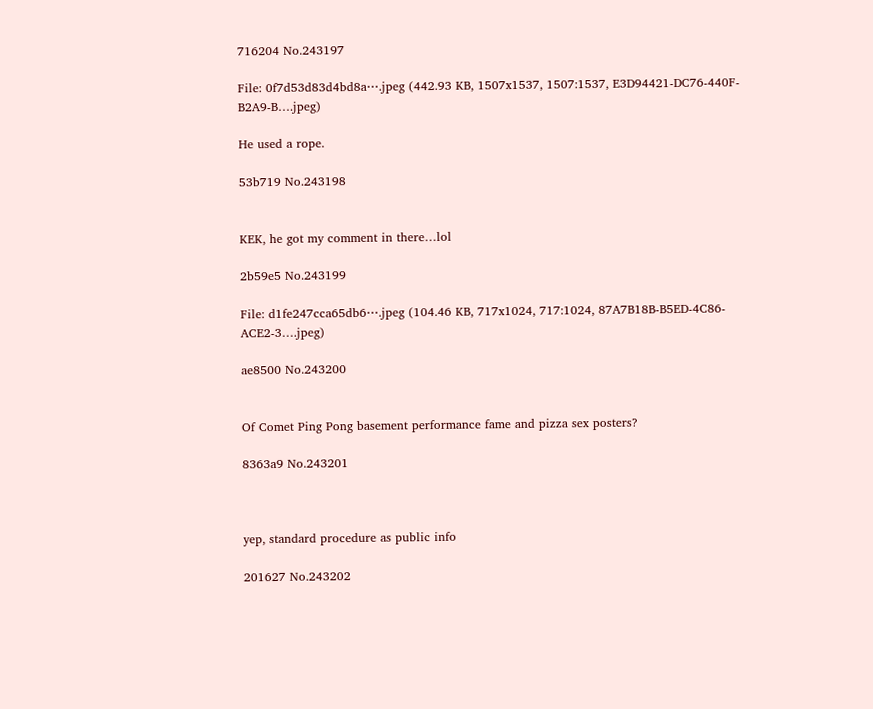716204 No.243197

File: 0f7d53d83d4bd8a⋯.jpeg (442.93 KB, 1507x1537, 1507:1537, E3D94421-DC76-440F-B2A9-B….jpeg)

He used a rope.

53b719 No.243198


KEK, he got my comment in there…lol

2b59e5 No.243199

File: d1fe247cca65db6⋯.jpeg (104.46 KB, 717x1024, 717:1024, 87A7B18B-B5ED-4C86-ACE2-3….jpeg)

ae8500 No.243200


Of Comet Ping Pong basement performance fame and pizza sex posters?

8363a9 No.243201



yep, standard procedure as public info

201627 No.243202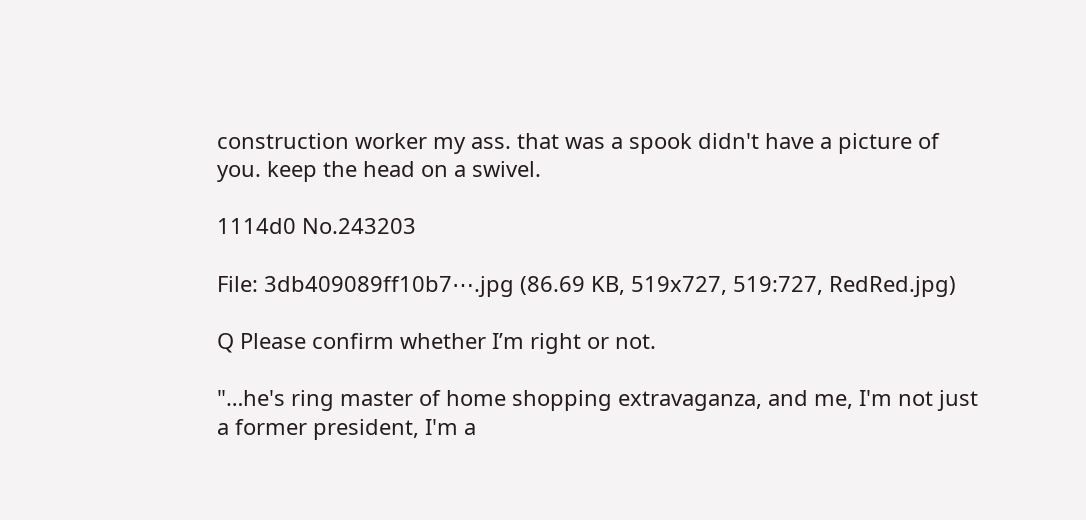construction worker my ass. that was a spook didn't have a picture of you. keep the head on a swivel.

1114d0 No.243203

File: 3db409089ff10b7⋯.jpg (86.69 KB, 519x727, 519:727, RedRed.jpg)

Q Please confirm whether I’m right or not.

"…he's ring master of home shopping extravaganza, and me, I'm not just a former president, I'm a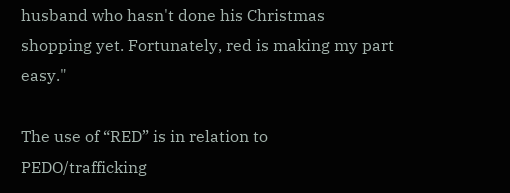husband who hasn't done his Christmas shopping yet. Fortunately, red is making my part easy."

The use of “RED” is in relation to PEDO/trafficking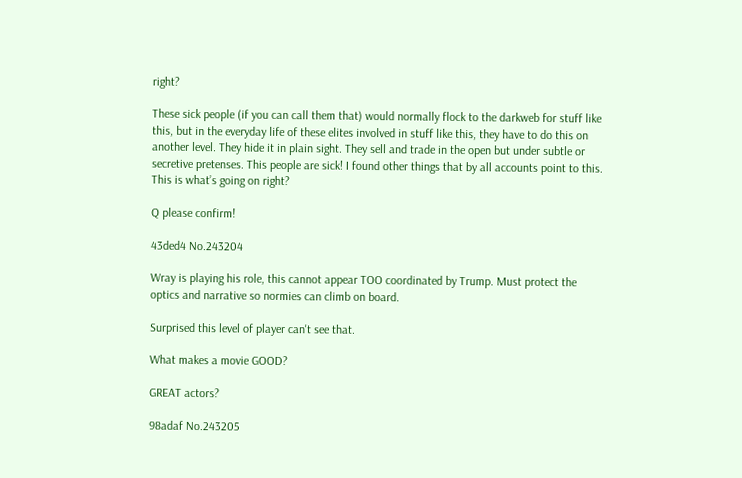right?

These sick people (if you can call them that) would normally flock to the darkweb for stuff like this, but in the everyday life of these elites involved in stuff like this, they have to do this on another level. They hide it in plain sight. They sell and trade in the open but under subtle or secretive pretenses. This people are sick! I found other things that by all accounts point to this. This is what’s going on right?

Q please confirm!

43ded4 No.243204

Wray is playing his role, this cannot appear TOO coordinated by Trump. Must protect the optics and narrative so normies can climb on board.

Surprised this level of player can't see that.

What makes a movie GOOD?

GREAT actors?

98adaf No.243205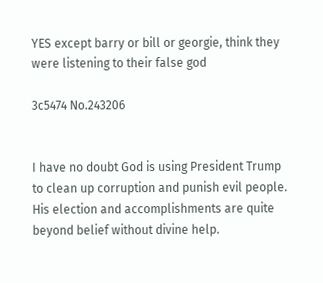YES except barry or bill or georgie, think they were listening to their false god

3c5474 No.243206


I have no doubt God is using President Trump to clean up corruption and punish evil people. His election and accomplishments are quite beyond belief without divine help.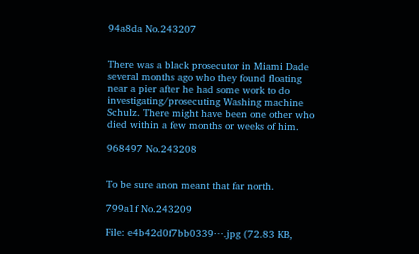94a8da No.243207


There was a black prosecutor in Miami Dade several months ago who they found floating near a pier after he had some work to do investigating/prosecuting Washing machine Schulz. There might have been one other who died within a few months or weeks of him.

968497 No.243208


To be sure anon meant that far north.

799a1f No.243209

File: e4b42d0f7bb0339⋯.jpg (72.83 KB,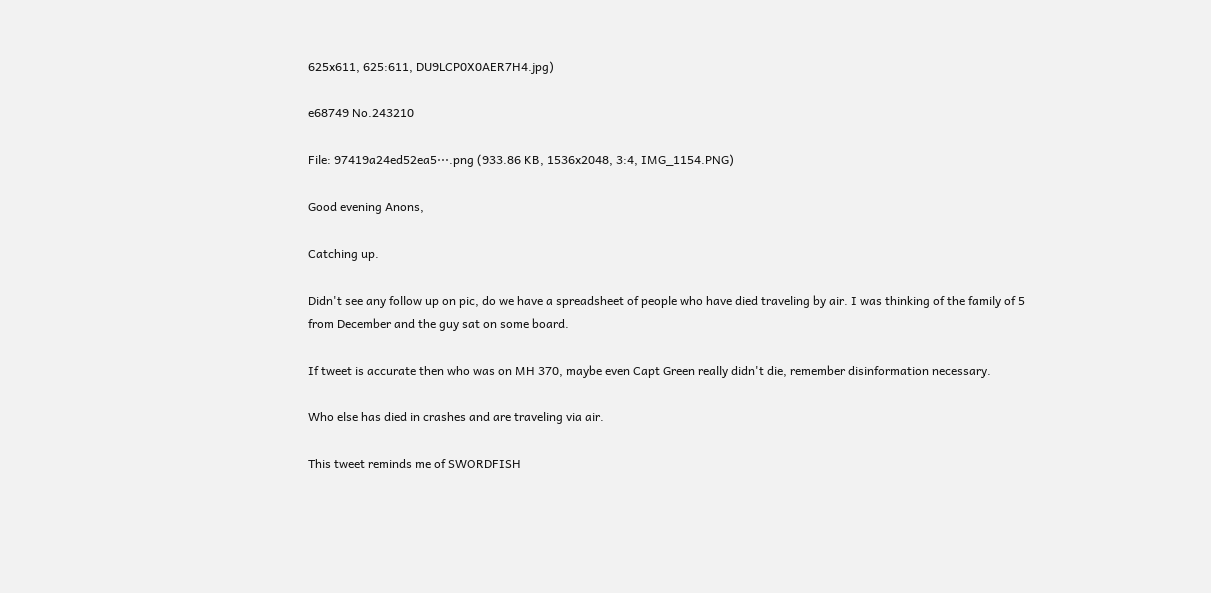625x611, 625:611, DU9LCP0X0AER7H4.jpg)

e68749 No.243210

File: 97419a24ed52ea5⋯.png (933.86 KB, 1536x2048, 3:4, IMG_1154.PNG)

Good evening Anons,

Catching up.

Didn't see any follow up on pic, do we have a spreadsheet of people who have died traveling by air. I was thinking of the family of 5 from December and the guy sat on some board.

If tweet is accurate then who was on MH 370, maybe even Capt Green really didn't die, remember disinformation necessary.

Who else has died in crashes and are traveling via air.

This tweet reminds me of SWORDFISH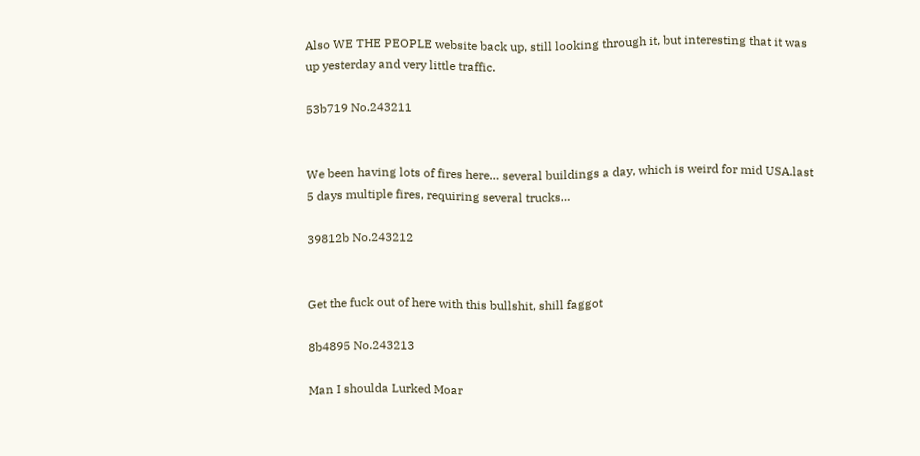Also WE THE PEOPLE website back up, still looking through it, but interesting that it was up yesterday and very little traffic.

53b719 No.243211


We been having lots of fires here… several buildings a day, which is weird for mid USA.last 5 days multiple fires, requiring several trucks…

39812b No.243212


Get the fuck out of here with this bullshit, shill faggot

8b4895 No.243213

Man I shoulda Lurked Moar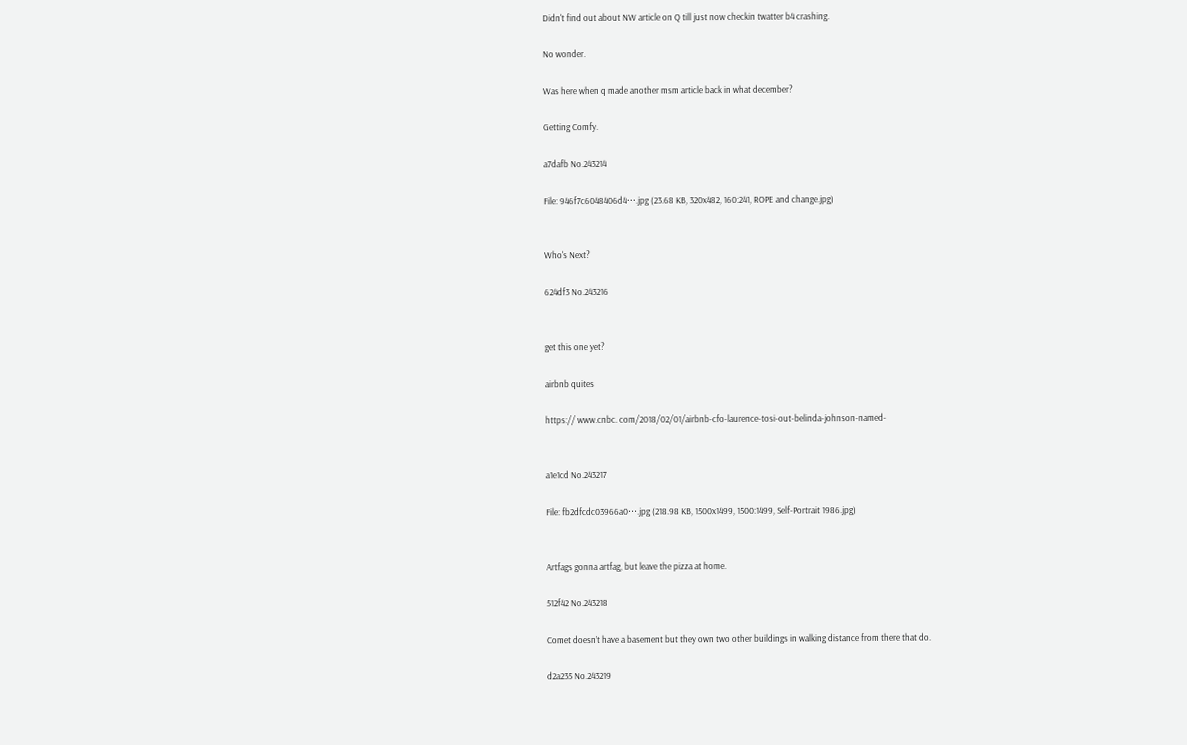Didn't find out about NW article on Q till just now checkin twatter b4 crashing.

No wonder.

Was here when q made another msm article back in what december?

Getting Comfy.

a7dafb No.243214

File: 946f7c6048406d4⋯.jpg (23.68 KB, 320x482, 160:241, ROPE and change.jpg)


Who's Next?

624df3 No.243216


get this one yet?

airbnb quites

https:// www.cnbc. com/2018/02/01/airbnb-cfo-laurence-tosi-out-belinda-johnson-named-


a1e1cd No.243217

File: fb2dfcdc03966a0⋯.jpg (218.98 KB, 1500x1499, 1500:1499, Self-Portrait 1986.jpg)


Artfags gonna artfag, but leave the pizza at home.

512f42 No.243218

Comet doesn’t have a basement but they own two other buildings in walking distance from there that do.

d2a235 No.243219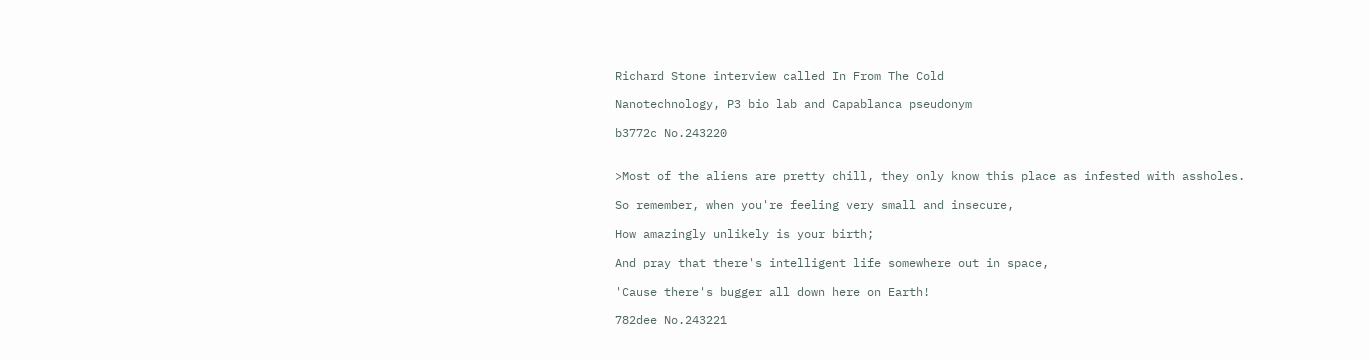Richard Stone interview called In From The Cold

Nanotechnology, P3 bio lab and Capablanca pseudonym

b3772c No.243220


>Most of the aliens are pretty chill, they only know this place as infested with assholes.

So remember, when you're feeling very small and insecure,

How amazingly unlikely is your birth;

And pray that there's intelligent life somewhere out in space,

'Cause there's bugger all down here on Earth!

782dee No.243221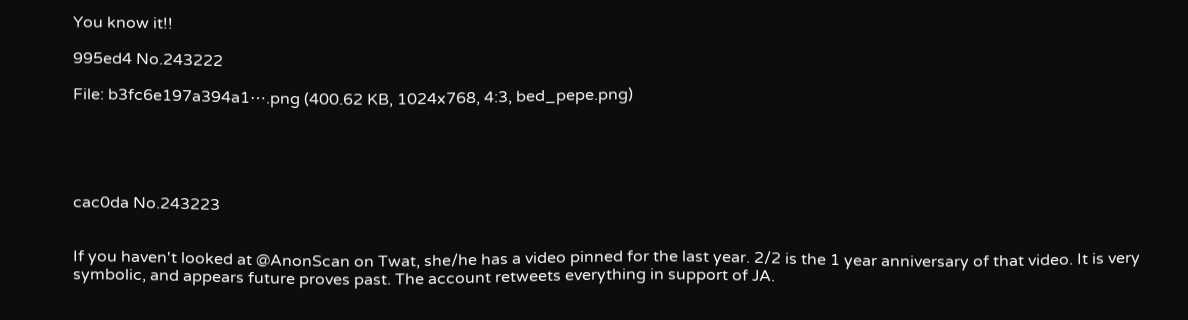You know it!!

995ed4 No.243222

File: b3fc6e197a394a1⋯.png (400.62 KB, 1024x768, 4:3, bed_pepe.png)





cac0da No.243223


If you haven't looked at @AnonScan on Twat, she/he has a video pinned for the last year. 2/2 is the 1 year anniversary of that video. It is very symbolic, and appears future proves past. The account retweets everything in support of JA.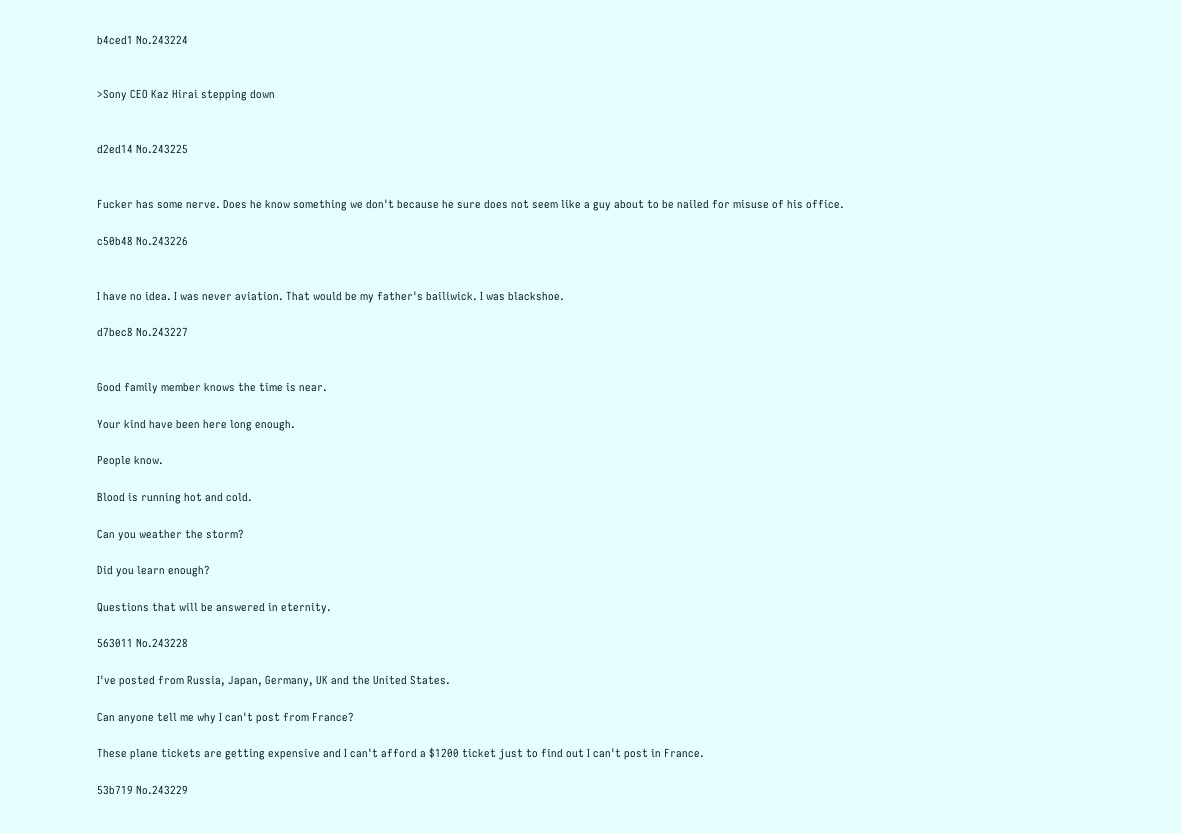b4ced1 No.243224


>Sony CEO Kaz Hirai stepping down


d2ed14 No.243225


Fucker has some nerve. Does he know something we don't because he sure does not seem like a guy about to be nailed for misuse of his office.

c50b48 No.243226


I have no idea. I was never aviation. That would be my father's bailiwick. I was blackshoe.

d7bec8 No.243227


Good family member knows the time is near.

Your kind have been here long enough.

People know.

Blood is running hot and cold.

Can you weather the storm?

Did you learn enough?

Questions that will be answered in eternity.

563011 No.243228

I've posted from Russia, Japan, Germany, UK and the United States.

Can anyone tell me why I can't post from France?

These plane tickets are getting expensive and I can't afford a $1200 ticket just to find out I can't post in France.

53b719 No.243229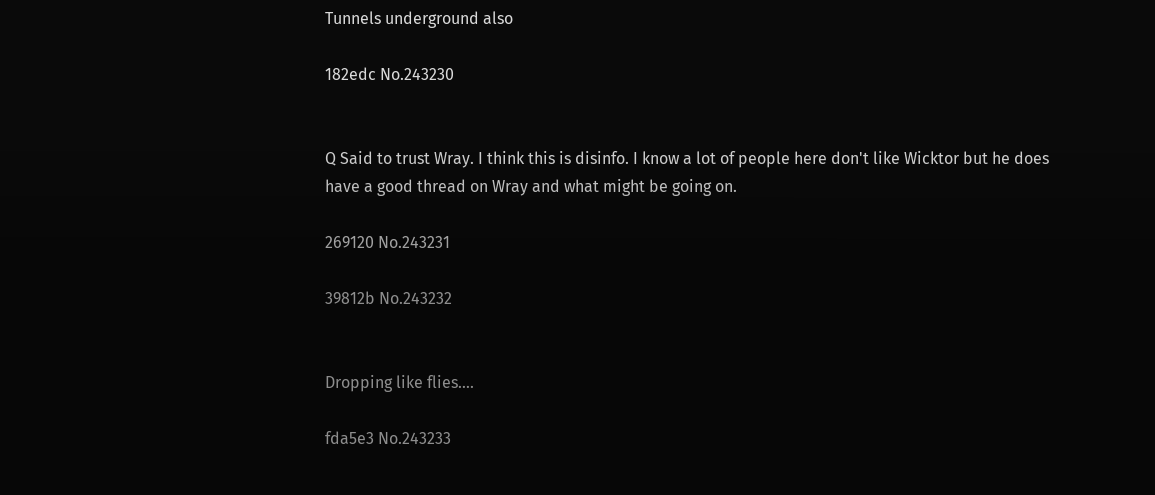Tunnels underground also

182edc No.243230


Q Said to trust Wray. I think this is disinfo. I know a lot of people here don't like Wicktor but he does have a good thread on Wray and what might be going on.

269120 No.243231

39812b No.243232


Dropping like flies….

fda5e3 No.243233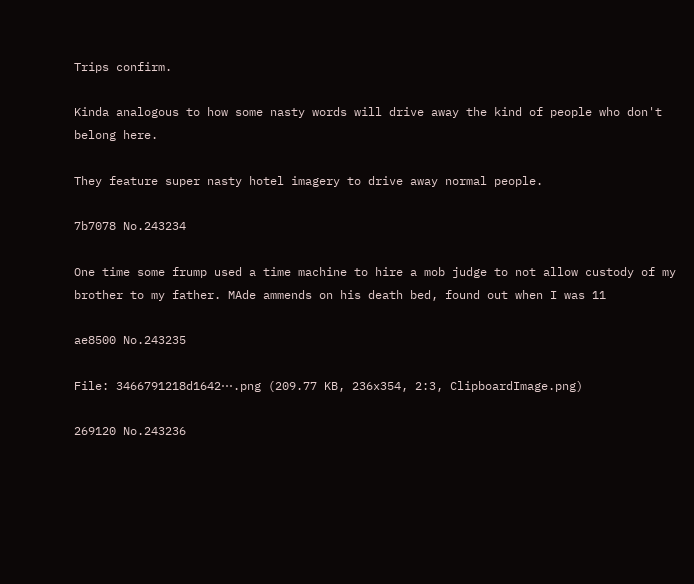Trips confirm.

Kinda analogous to how some nasty words will drive away the kind of people who don't belong here.

They feature super nasty hotel imagery to drive away normal people.

7b7078 No.243234

One time some frump used a time machine to hire a mob judge to not allow custody of my brother to my father. MAde ammends on his death bed, found out when I was 11

ae8500 No.243235

File: 3466791218d1642⋯.png (209.77 KB, 236x354, 2:3, ClipboardImage.png)

269120 No.243236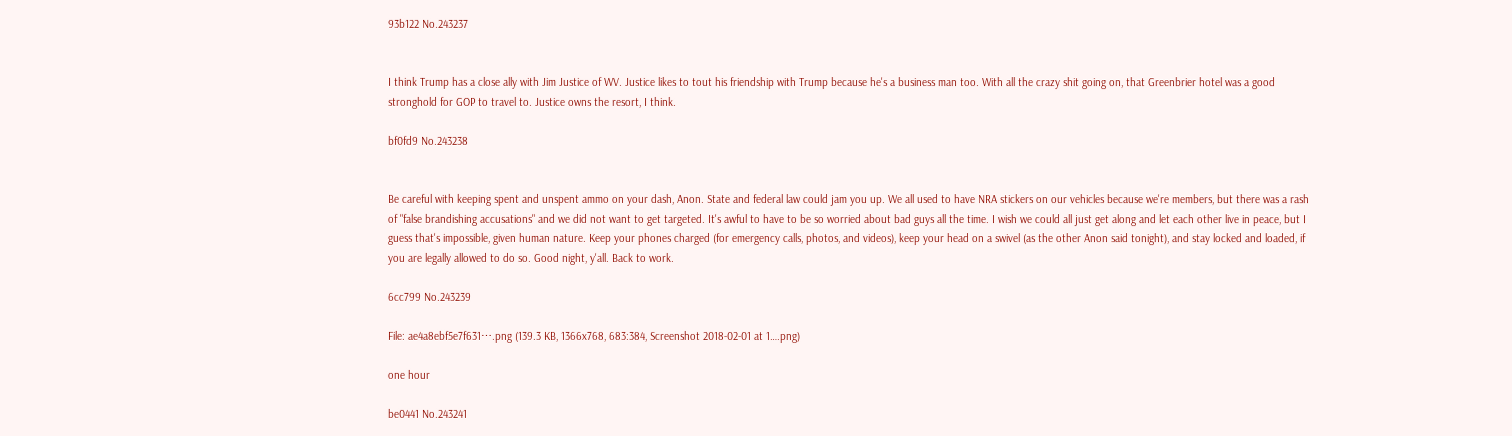93b122 No.243237


I think Trump has a close ally with Jim Justice of WV. Justice likes to tout his friendship with Trump because he's a business man too. With all the crazy shit going on, that Greenbrier hotel was a good stronghold for GOP to travel to. Justice owns the resort, I think.

bf0fd9 No.243238


Be careful with keeping spent and unspent ammo on your dash, Anon. State and federal law could jam you up. We all used to have NRA stickers on our vehicles because we're members, but there was a rash of "false brandishing accusations" and we did not want to get targeted. It's awful to have to be so worried about bad guys all the time. I wish we could all just get along and let each other live in peace, but I guess that's impossible, given human nature. Keep your phones charged (for emergency calls, photos, and videos), keep your head on a swivel (as the other Anon said tonight), and stay locked and loaded, if you are legally allowed to do so. Good night, y'all. Back to work.

6cc799 No.243239

File: ae4a8ebf5e7f631⋯.png (139.3 KB, 1366x768, 683:384, Screenshot 2018-02-01 at 1….png)

one hour

be0441 No.243241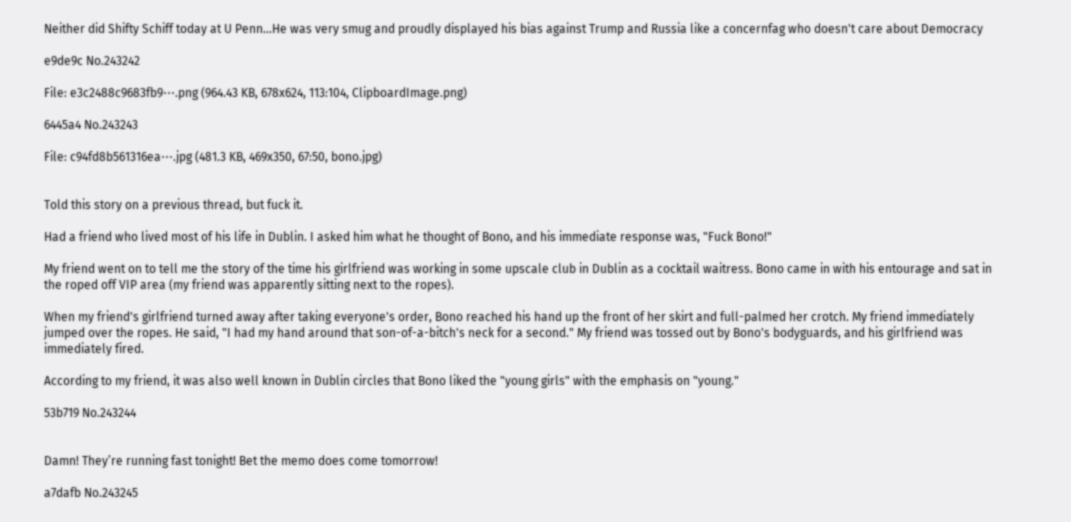Neither did Shifty Schiff today at U Penn…He was very smug and proudly displayed his bias against Trump and Russia like a concernfag who doesn't care about Democracy

e9de9c No.243242

File: e3c2488c9683fb9⋯.png (964.43 KB, 678x624, 113:104, ClipboardImage.png)

6445a4 No.243243

File: c94fd8b561316ea⋯.jpg (481.3 KB, 469x350, 67:50, bono.jpg)


Told this story on a previous thread, but fuck it.

Had a friend who lived most of his life in Dublin. I asked him what he thought of Bono, and his immediate response was, "Fuck Bono!"

My friend went on to tell me the story of the time his girlfriend was working in some upscale club in Dublin as a cocktail waitress. Bono came in with his entourage and sat in the roped off VIP area (my friend was apparently sitting next to the ropes).

When my friend's girlfriend turned away after taking everyone's order, Bono reached his hand up the front of her skirt and full-palmed her crotch. My friend immediately jumped over the ropes. He said, "I had my hand around that son-of-a-bitch's neck for a second." My friend was tossed out by Bono's bodyguards, and his girlfriend was immediately fired.

According to my friend, it was also well known in Dublin circles that Bono liked the "young girls" with the emphasis on "young."

53b719 No.243244


Damn! They’re running fast tonight! Bet the memo does come tomorrow!

a7dafb No.243245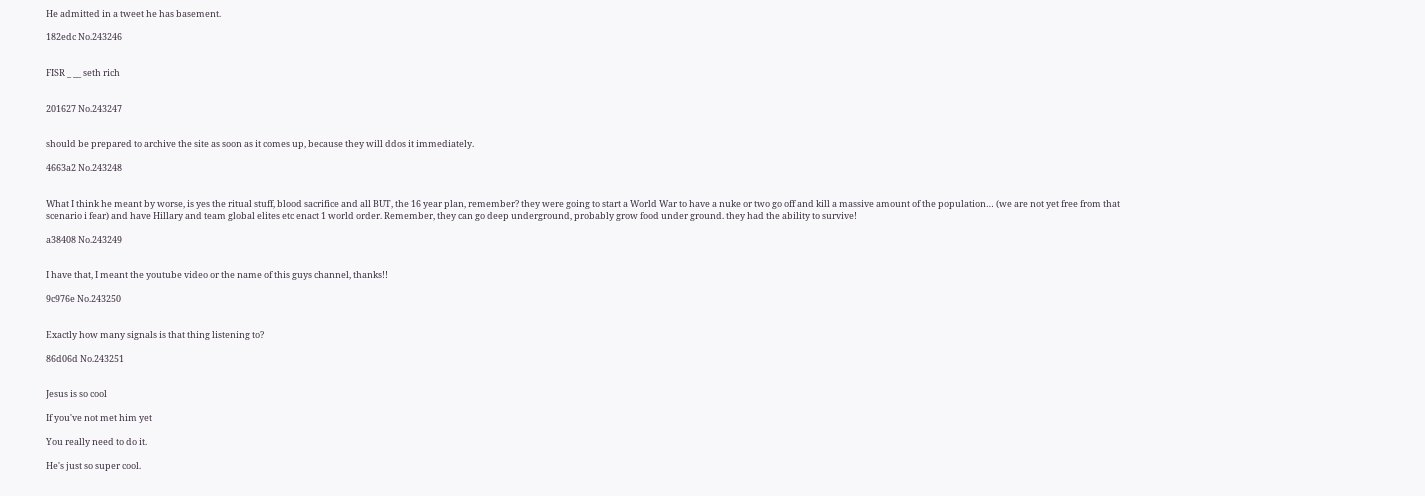He admitted in a tweet he has basement.

182edc No.243246


FISR _ __ seth rich


201627 No.243247


should be prepared to archive the site as soon as it comes up, because they will ddos it immediately.

4663a2 No.243248


What I think he meant by worse, is yes the ritual stuff, blood sacrifice and all BUT, the 16 year plan, remember? they were going to start a World War to have a nuke or two go off and kill a massive amount of the population… (we are not yet free from that scenario i fear) and have Hillary and team global elites etc enact 1 world order. Remember, they can go deep underground, probably grow food under ground. they had the ability to survive!

a38408 No.243249


I have that, I meant the youtube video or the name of this guys channel, thanks!!

9c976e No.243250


Exactly how many signals is that thing listening to?

86d06d No.243251


Jesus is so cool

If you've not met him yet

You really need to do it.

He's just so super cool.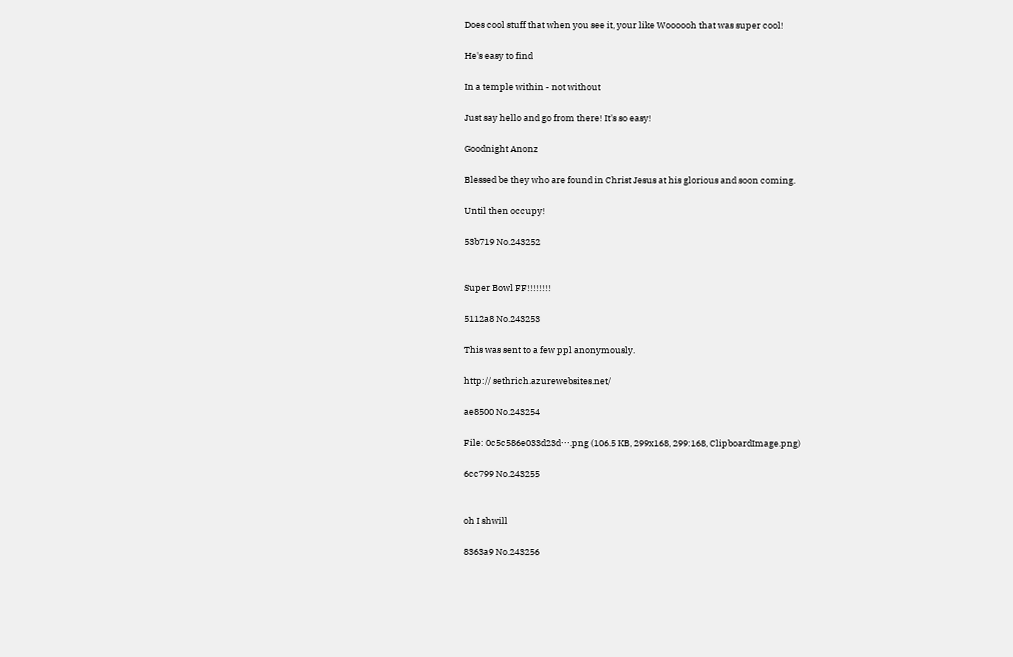Does cool stuff that when you see it, your like Woooooh that was super cool!

He's easy to find

In a temple within - not without

Just say hello and go from there! It's so easy!

Goodnight Anonz

Blessed be they who are found in Christ Jesus at his glorious and soon coming.

Until then occupy!

53b719 No.243252


Super Bowl FF!!!!!!!!

5112a8 No.243253

This was sent to a few ppl anonymously.

http:// sethrich.azurewebsites.net/

ae8500 No.243254

File: 0c5c586e033d23d⋯.png (106.5 KB, 299x168, 299:168, ClipboardImage.png)

6cc799 No.243255


oh I shwill

8363a9 No.243256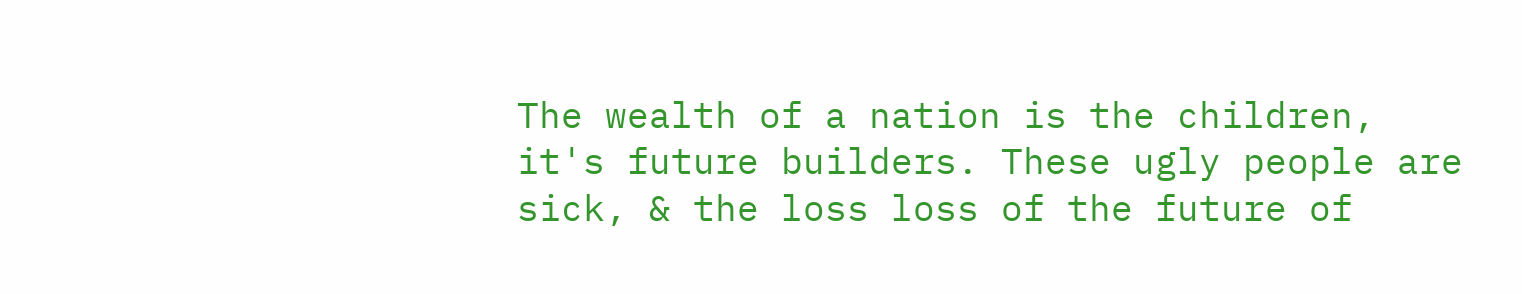The wealth of a nation is the children, it's future builders. These ugly people are sick, & the loss loss of the future of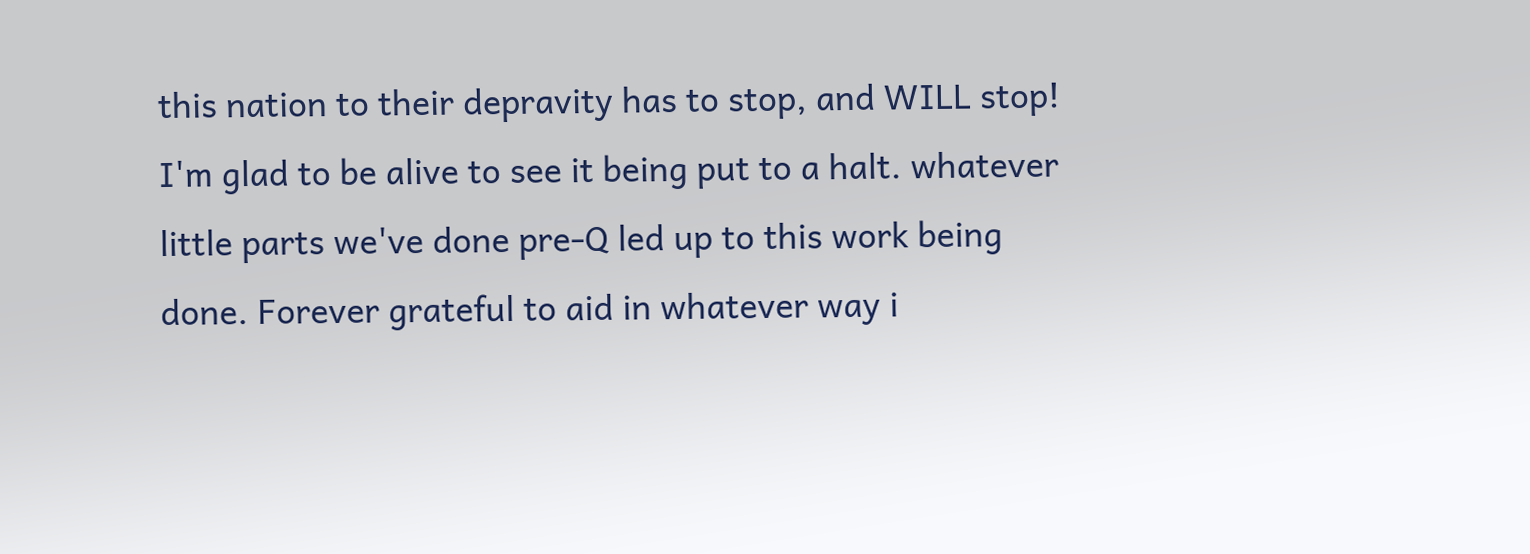this nation to their depravity has to stop, and WILL stop! I'm glad to be alive to see it being put to a halt. whatever little parts we've done pre-Q led up to this work being done. Forever grateful to aid in whatever way i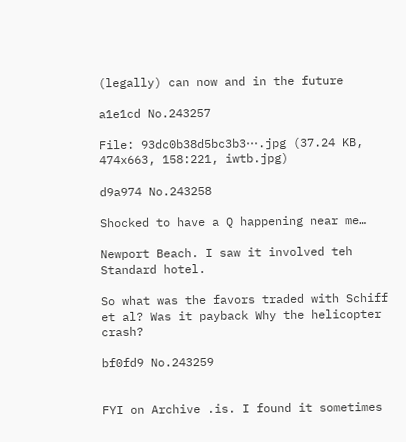(legally) can now and in the future

a1e1cd No.243257

File: 93dc0b38d5bc3b3⋯.jpg (37.24 KB, 474x663, 158:221, iwtb.jpg)

d9a974 No.243258

Shocked to have a Q happening near me…

Newport Beach. I saw it involved teh Standard hotel.

So what was the favors traded with Schiff et al? Was it payback Why the helicopter crash?

bf0fd9 No.243259


FYI on Archive .is. I found it sometimes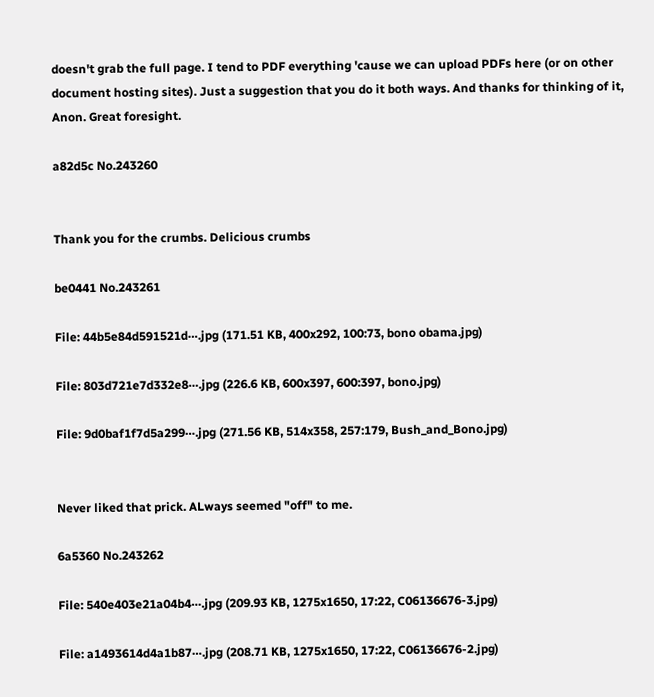doesn't grab the full page. I tend to PDF everything 'cause we can upload PDFs here (or on other document hosting sites). Just a suggestion that you do it both ways. And thanks for thinking of it, Anon. Great foresight.

a82d5c No.243260


Thank you for the crumbs. Delicious crumbs

be0441 No.243261

File: 44b5e84d591521d⋯.jpg (171.51 KB, 400x292, 100:73, bono obama.jpg)

File: 803d721e7d332e8⋯.jpg (226.6 KB, 600x397, 600:397, bono.jpg)

File: 9d0baf1f7d5a299⋯.jpg (271.56 KB, 514x358, 257:179, Bush_and_Bono.jpg)


Never liked that prick. ALways seemed "off" to me.

6a5360 No.243262

File: 540e403e21a04b4⋯.jpg (209.93 KB, 1275x1650, 17:22, C06136676-3.jpg)

File: a1493614d4a1b87⋯.jpg (208.71 KB, 1275x1650, 17:22, C06136676-2.jpg)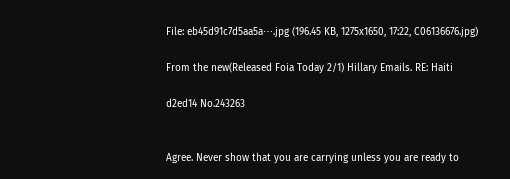File: eb45d91c7d5aa5a⋯.jpg (196.45 KB, 1275x1650, 17:22, C06136676.jpg)

From the new(Released Foia Today 2/1) Hillary Emails. RE: Haiti

d2ed14 No.243263


Agree. Never show that you are carrying unless you are ready to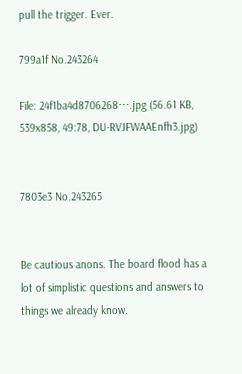pull the trigger. Ever.

799a1f No.243264

File: 24f1ba4d8706268⋯.jpg (56.61 KB, 539x858, 49:78, DU-RVJFWAAEnfh3.jpg)


7803e3 No.243265


Be cautious anons. The board flood has a lot of simplistic questions and answers to things we already know.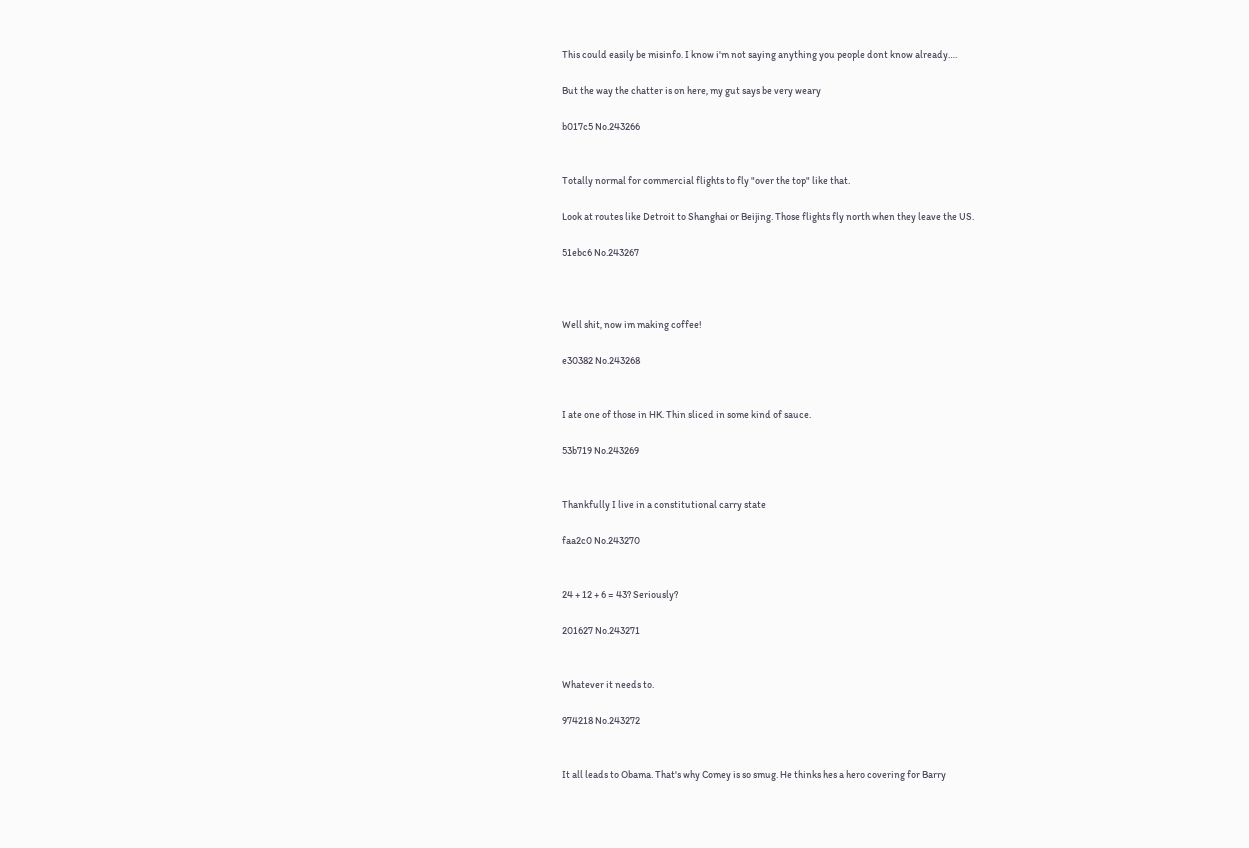This could easily be misinfo. I know i'm not saying anything you people dont know already….

But the way the chatter is on here, my gut says be very weary

b017c5 No.243266


Totally normal for commercial flights to fly "over the top" like that.

Look at routes like Detroit to Shanghai or Beijing. Those flights fly north when they leave the US.

51ebc6 No.243267



Well shit, now im making coffee!

e30382 No.243268


I ate one of those in HK. Thin sliced in some kind of sauce.

53b719 No.243269


Thankfully I live in a constitutional carry state

faa2c0 No.243270


24 + 12 + 6 = 43? Seriously?

201627 No.243271


Whatever it needs to.

974218 No.243272


It all leads to Obama. That's why Comey is so smug. He thinks hes a hero covering for Barry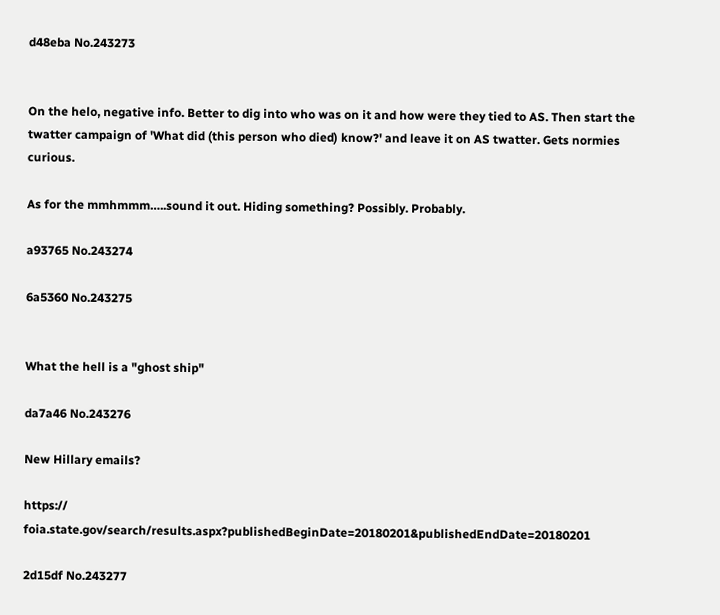d48eba No.243273


On the helo, negative info. Better to dig into who was on it and how were they tied to AS. Then start the twatter campaign of 'What did (this person who died) know?' and leave it on AS twatter. Gets normies curious.

As for the mmhmmm…..sound it out. Hiding something? Possibly. Probably.

a93765 No.243274

6a5360 No.243275


What the hell is a "ghost ship"

da7a46 No.243276

New Hillary emails?

https:// foia.state.gov/search/results.aspx?publishedBeginDate=20180201&publishedEndDate=20180201

2d15df No.243277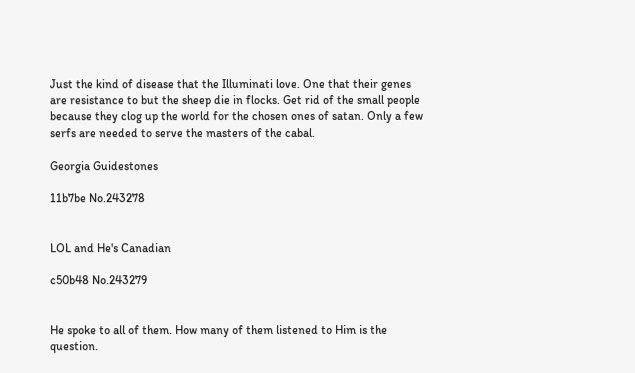Just the kind of disease that the Illuminati love. One that their genes are resistance to but the sheep die in flocks. Get rid of the small people because they clog up the world for the chosen ones of satan. Only a few serfs are needed to serve the masters of the cabal.

Georgia Guidestones

11b7be No.243278


LOL and He's Canadian

c50b48 No.243279


He spoke to all of them. How many of them listened to Him is the question.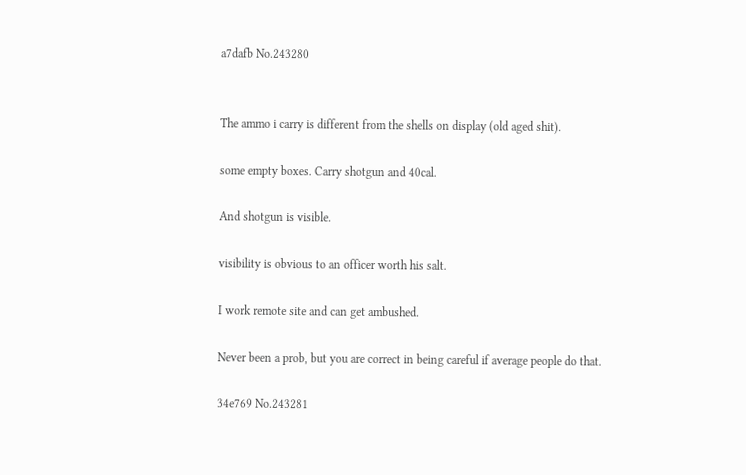a7dafb No.243280


The ammo i carry is different from the shells on display (old aged shit).

some empty boxes. Carry shotgun and 40cal.

And shotgun is visible.

visibility is obvious to an officer worth his salt.

I work remote site and can get ambushed.

Never been a prob, but you are correct in being careful if average people do that.

34e769 No.243281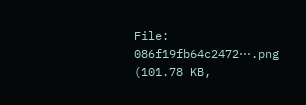File: 086f19fb64c2472⋯.png (101.78 KB,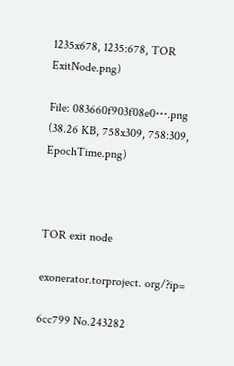1235x678, 1235:678, TOR ExitNode.png)

File: 083660f903f08e0⋯.png (38.26 KB, 758x309, 758:309, EpochTime.png)



TOR exit node

exonerator.torproject. org/?ip=

6cc799 No.243282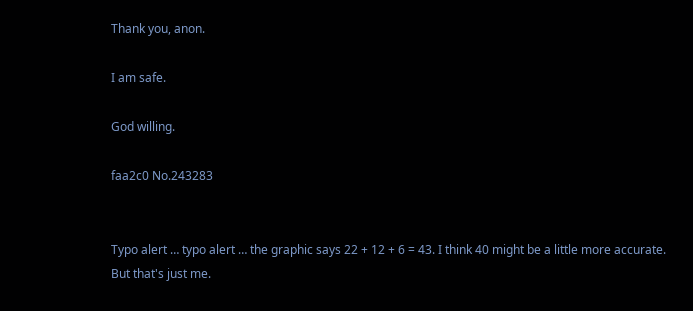Thank you, anon.

I am safe.

God willing.

faa2c0 No.243283


Typo alert … typo alert … the graphic says 22 + 12 + 6 = 43. I think 40 might be a little more accurate. But that's just me.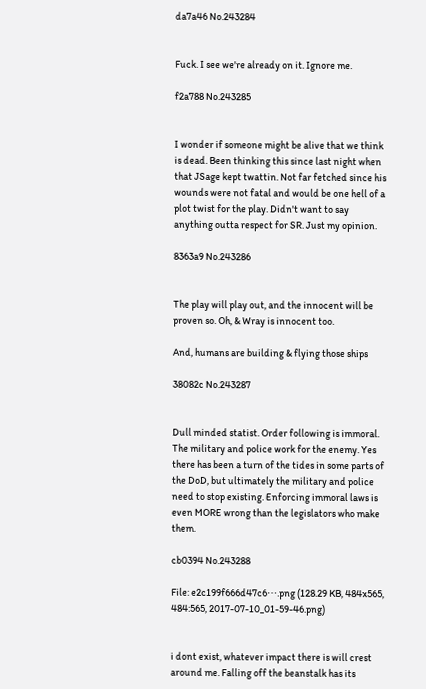da7a46 No.243284


Fuck. I see we're already on it. Ignore me.

f2a788 No.243285


I wonder if someone might be alive that we think is dead. Been thinking this since last night when that JSage kept twattin. Not far fetched since his wounds were not fatal and would be one hell of a plot twist for the play. Didn't want to say anything outta respect for SR. Just my opinion.

8363a9 No.243286


The play will play out, and the innocent will be proven so. Oh, & Wray is innocent too.

And, humans are building & flying those ships

38082c No.243287


Dull minded statist. Order following is immoral. The military and police work for the enemy. Yes there has been a turn of the tides in some parts of the DoD, but ultimately the military and police need to stop existing. Enforcing immoral laws is even MORE wrong than the legislators who make them.

cb0394 No.243288

File: e2c199f666d47c6⋯.png (128.29 KB, 484x565, 484:565, 2017-07-10_01-59-46.png)


i dont exist, whatever impact there is will crest around me. Falling off the beanstalk has its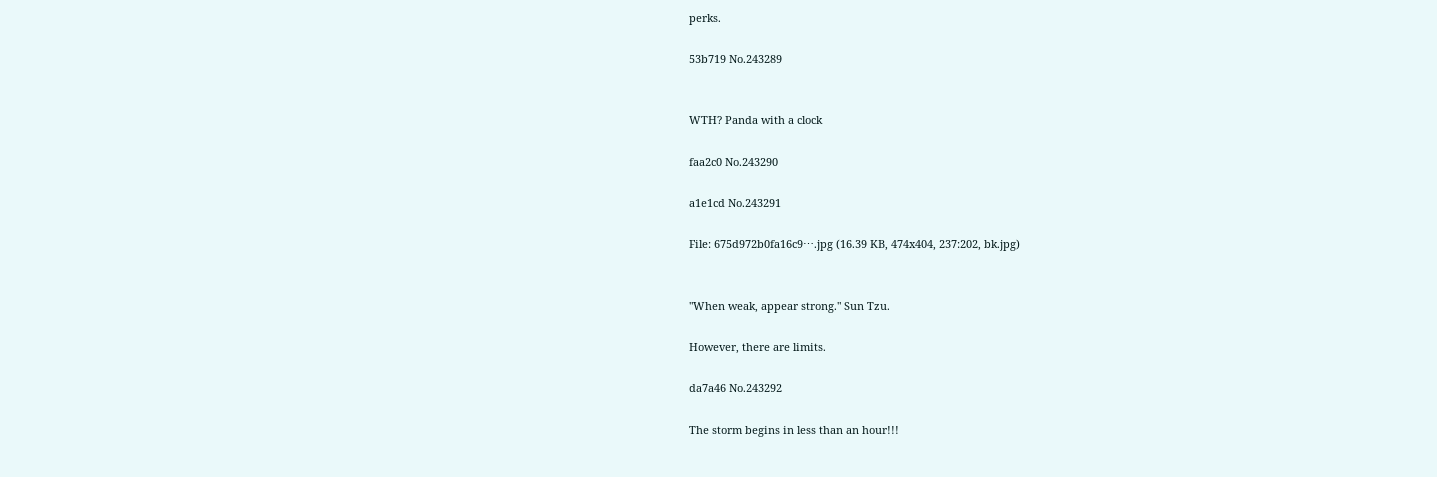perks.

53b719 No.243289


WTH? Panda with a clock

faa2c0 No.243290

a1e1cd No.243291

File: 675d972b0fa16c9⋯.jpg (16.39 KB, 474x404, 237:202, bk.jpg)


"When weak, appear strong." Sun Tzu.

However, there are limits.

da7a46 No.243292

The storm begins in less than an hour!!!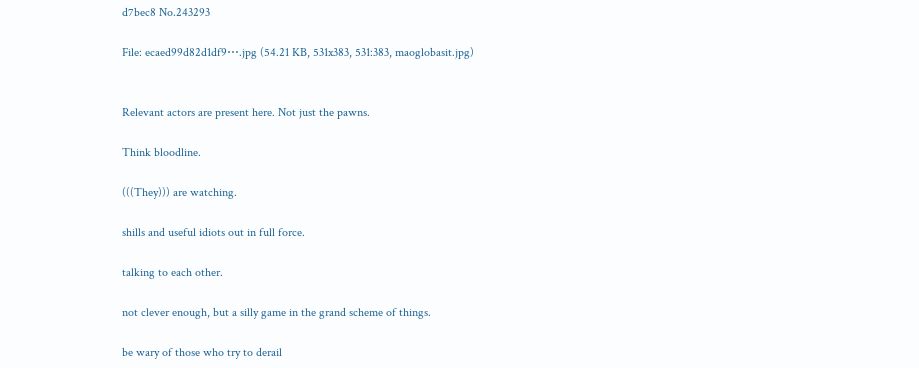d7bec8 No.243293

File: ecaed99d82d1df9⋯.jpg (54.21 KB, 531x383, 531:383, maoglobasit.jpg)


Relevant actors are present here. Not just the pawns.

Think bloodline.

(((They))) are watching.

shills and useful idiots out in full force.

talking to each other.

not clever enough, but a silly game in the grand scheme of things.

be wary of those who try to derail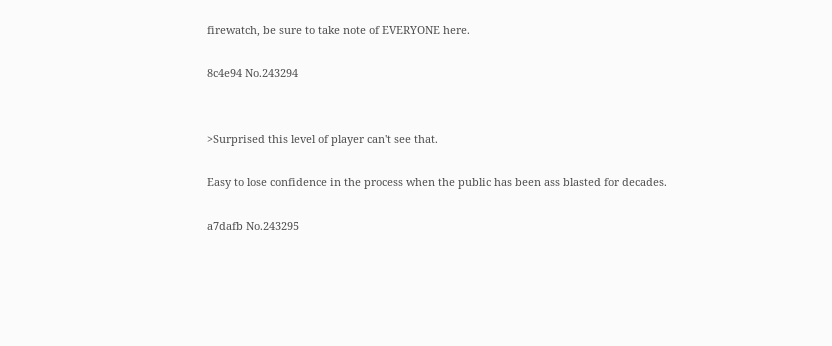firewatch, be sure to take note of EVERYONE here.

8c4e94 No.243294


>Surprised this level of player can't see that.

Easy to lose confidence in the process when the public has been ass blasted for decades.

a7dafb No.243295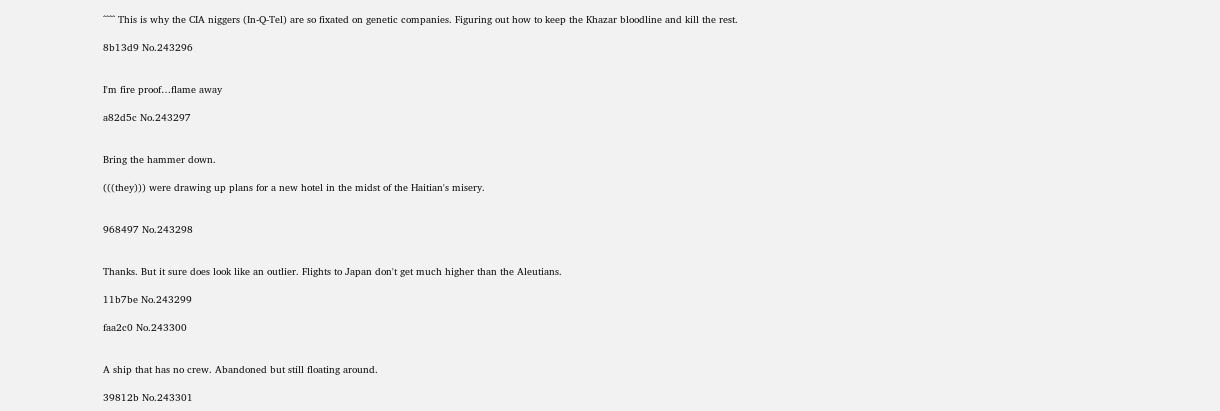^^^^ This is why the CIA niggers (In-Q-Tel) are so fixated on genetic companies. Figuring out how to keep the Khazar bloodline and kill the rest.

8b13d9 No.243296


I'm fire proof…flame away

a82d5c No.243297


Bring the hammer down.

(((they))) were drawing up plans for a new hotel in the midst of the Haitian's misery.


968497 No.243298


Thanks. But it sure does look like an outlier. Flights to Japan don't get much higher than the Aleutians.

11b7be No.243299

faa2c0 No.243300


A ship that has no crew. Abandoned but still floating around.

39812b No.243301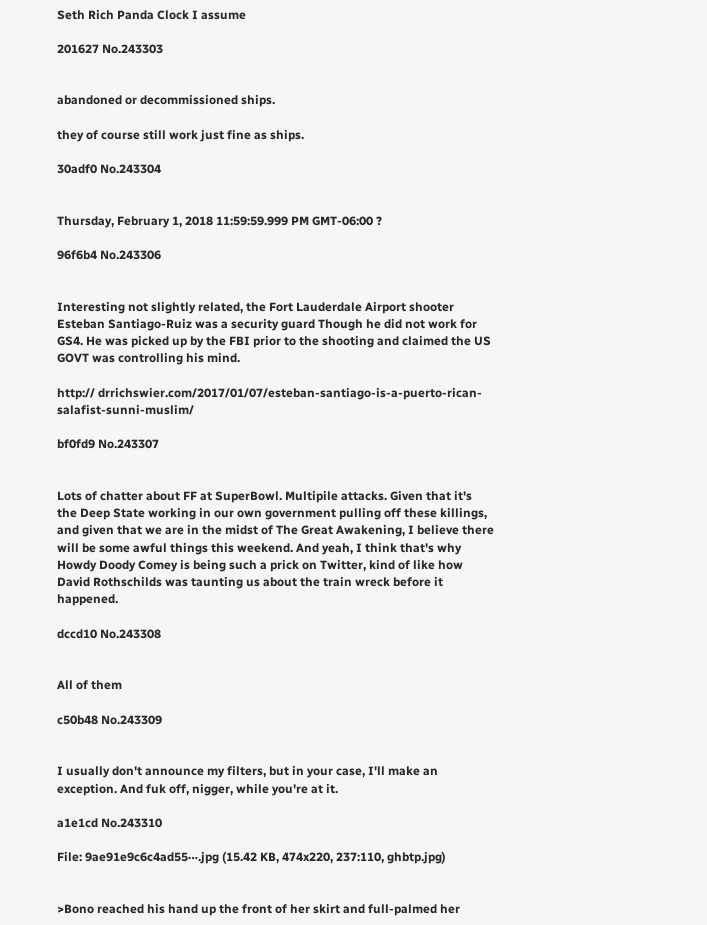Seth Rich Panda Clock I assume

201627 No.243303


abandoned or decommissioned ships.

they of course still work just fine as ships.

30adf0 No.243304


Thursday, February 1, 2018 11:59:59.999 PM GMT-06:00 ?

96f6b4 No.243306


Interesting not slightly related, the Fort Lauderdale Airport shooter Esteban Santiago-Ruiz was a security guard Though he did not work for GS4. He was picked up by the FBI prior to the shooting and claimed the US GOVT was controlling his mind.

http:// drrichswier.com/2017/01/07/esteban-santiago-is-a-puerto-rican-salafist-sunni-muslim/

bf0fd9 No.243307


Lots of chatter about FF at SuperBowl. Multipile attacks. Given that it's the Deep State working in our own government pulling off these killings, and given that we are in the midst of The Great Awakening, I believe there will be some awful things this weekend. And yeah, I think that's why Howdy Doody Comey is being such a prick on Twitter, kind of like how David Rothschilds was taunting us about the train wreck before it happened.

dccd10 No.243308


All of them

c50b48 No.243309


I usually don't announce my filters, but in your case, I'll make an exception. And fuk off, nigger, while you're at it.

a1e1cd No.243310

File: 9ae91e9c6c4ad55⋯.jpg (15.42 KB, 474x220, 237:110, ghbtp.jpg)


>Bono reached his hand up the front of her skirt and full-palmed her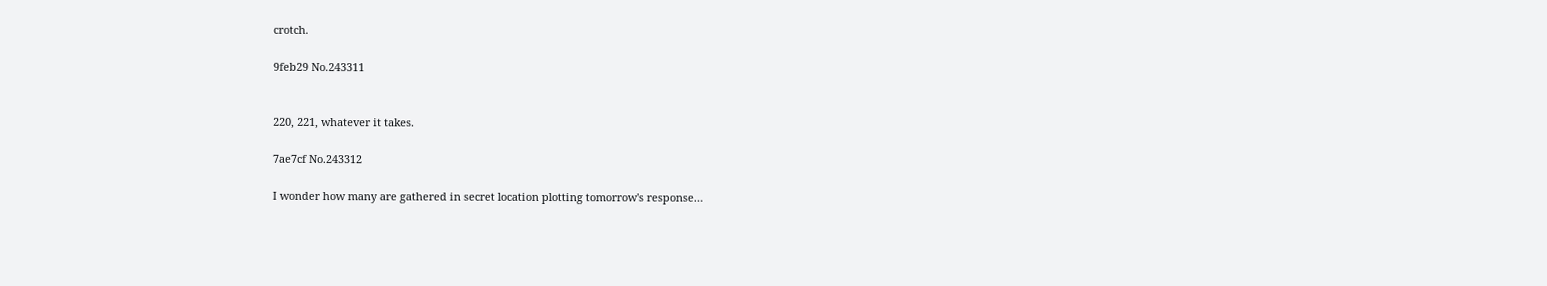crotch.

9feb29 No.243311


220, 221, whatever it takes.

7ae7cf No.243312

I wonder how many are gathered in secret location plotting tomorrow's response…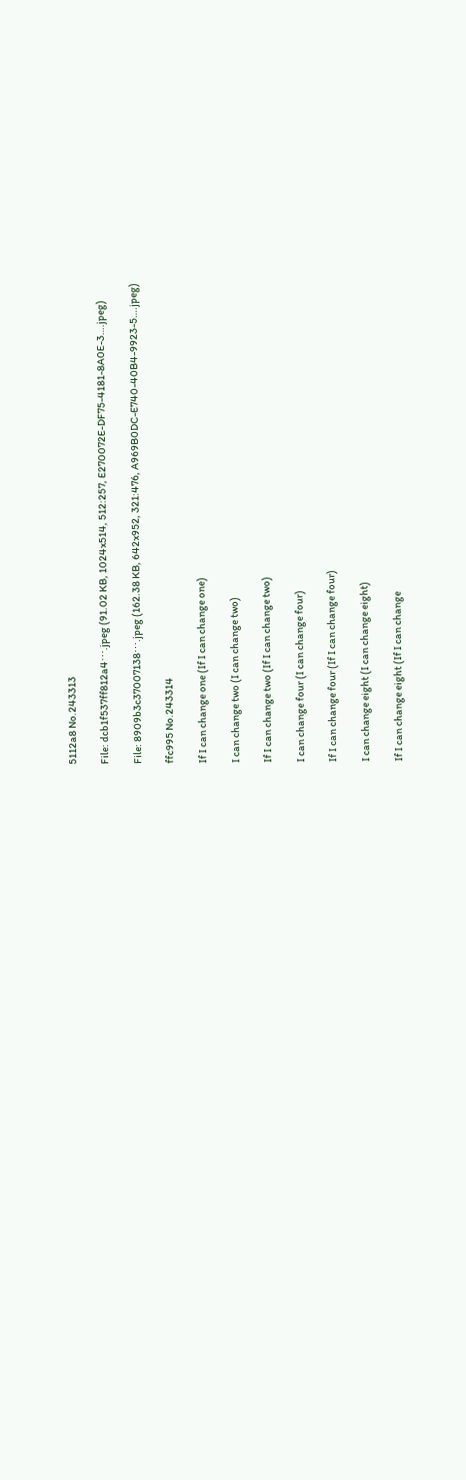5112a8 No.243313

File: dcb1f537ff812a4⋯.jpeg (91.02 KB, 1024x514, 512:257, E270072E-DF75-4181-8A0E-3….jpeg)

File: 8909b3c37007138⋯.jpeg (162.38 KB, 642x952, 321:476, A969B0DC-E740-40B4-9923-5….jpeg)

ffc995 No.243314

If I can change one (If I can change one)

I can change two (I can change two)

If I can change two (If I can change two)

I can change four (I can change four)

If I can change four (If I can change four)

I can change eight (I can change eight)

If I can change eight (If I can change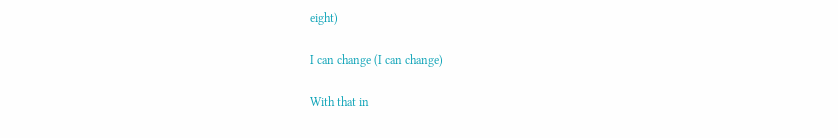eight)

I can change (I can change)

With that in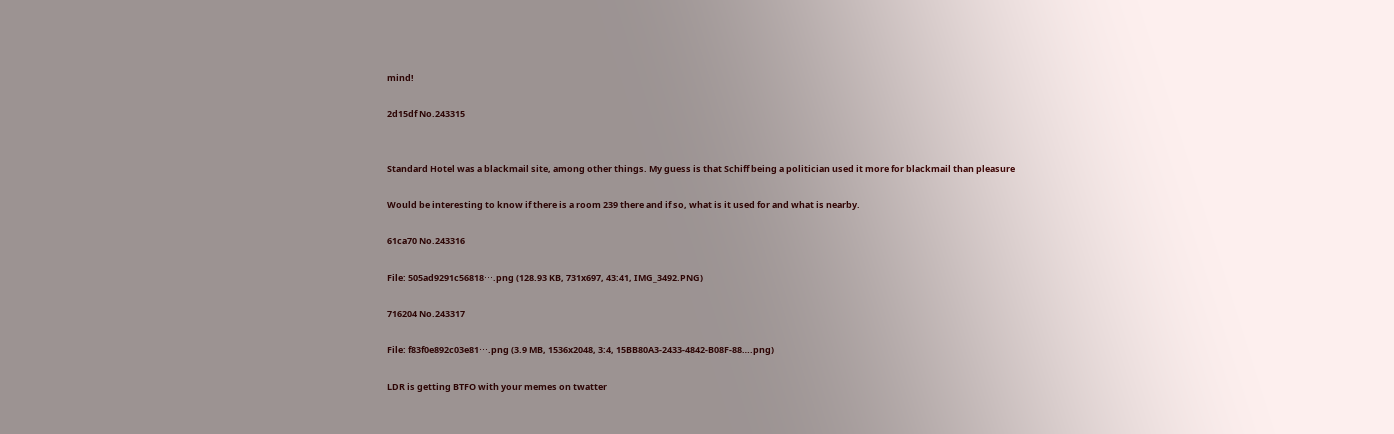mind!

2d15df No.243315


Standard Hotel was a blackmail site, among other things. My guess is that Schiff being a politician used it more for blackmail than pleasure

Would be interesting to know if there is a room 239 there and if so, what is it used for and what is nearby.

61ca70 No.243316

File: 505ad9291c56818⋯.png (128.93 KB, 731x697, 43:41, IMG_3492.PNG)

716204 No.243317

File: f83f0e892c03e81⋯.png (3.9 MB, 1536x2048, 3:4, 15BB80A3-2433-4842-B08F-88….png)

LDR is getting BTFO with your memes on twatter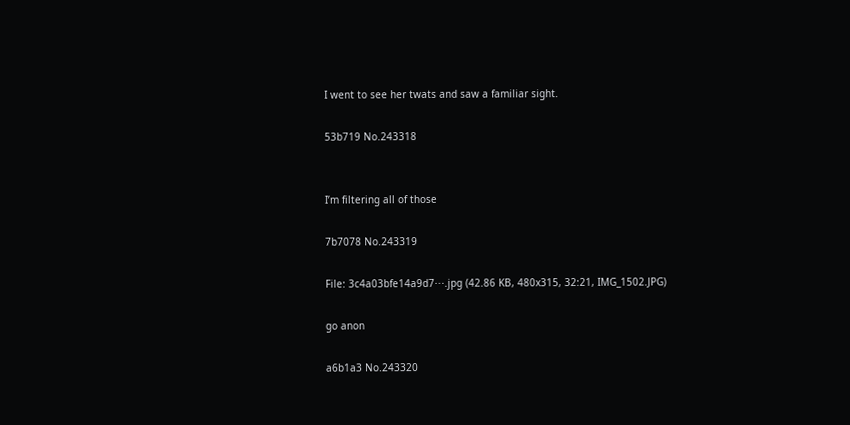I went to see her twats and saw a familiar sight.

53b719 No.243318


I’m filtering all of those

7b7078 No.243319

File: 3c4a03bfe14a9d7⋯.jpg (42.86 KB, 480x315, 32:21, IMG_1502.JPG)

go anon

a6b1a3 No.243320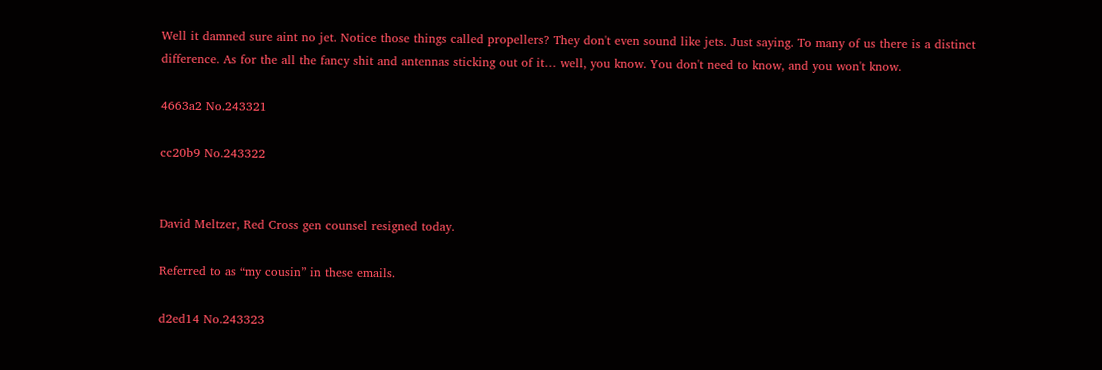Well it damned sure aint no jet. Notice those things called propellers? They don't even sound like jets. Just saying. To many of us there is a distinct difference. As for the all the fancy shit and antennas sticking out of it… well, you know. You don't need to know, and you won't know.

4663a2 No.243321

cc20b9 No.243322


David Meltzer, Red Cross gen counsel resigned today.

Referred to as “my cousin” in these emails.

d2ed14 No.243323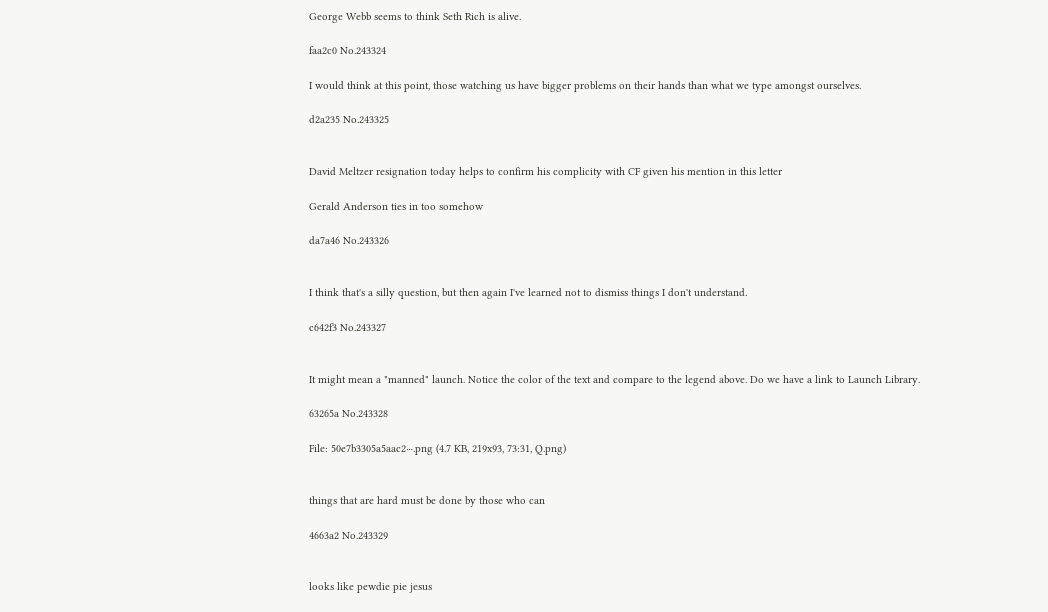George Webb seems to think Seth Rich is alive.

faa2c0 No.243324

I would think at this point, those watching us have bigger problems on their hands than what we type amongst ourselves.

d2a235 No.243325


David Meltzer resignation today helps to confirm his complicity with CF given his mention in this letter

Gerald Anderson ties in too somehow

da7a46 No.243326


I think that's a silly question, but then again I've learned not to dismiss things I don't understand.

c642f3 No.243327


It might mean a "manned" launch. Notice the color of the text and compare to the legend above. Do we have a link to Launch Library.

63265a No.243328

File: 50e7b3305a5aac2⋯.png (4.7 KB, 219x93, 73:31, Q.png)


things that are hard must be done by those who can

4663a2 No.243329


looks like pewdie pie jesus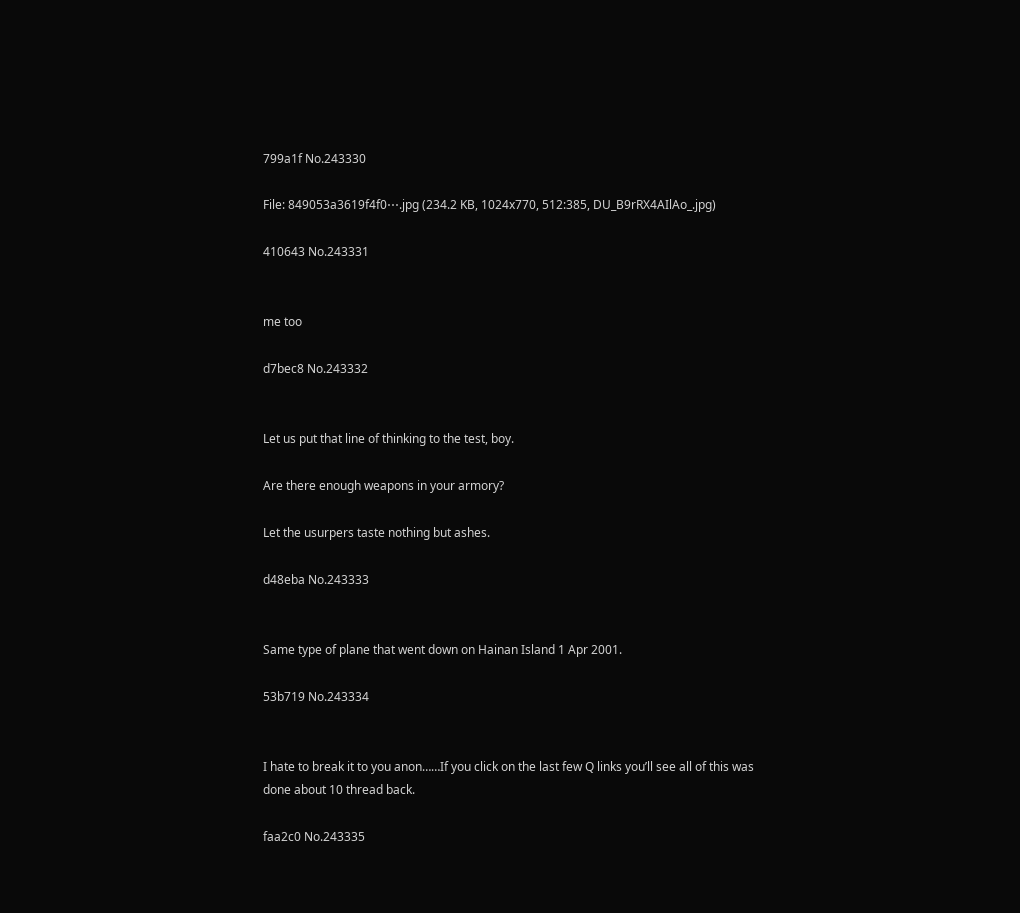799a1f No.243330

File: 849053a3619f4f0⋯.jpg (234.2 KB, 1024x770, 512:385, DU_B9rRX4AIlAo_.jpg)

410643 No.243331


me too

d7bec8 No.243332


Let us put that line of thinking to the test, boy.

Are there enough weapons in your armory?

Let the usurpers taste nothing but ashes.

d48eba No.243333


Same type of plane that went down on Hainan Island 1 Apr 2001.

53b719 No.243334


I hate to break it to you anon……If you click on the last few Q links you’ll see all of this was done about 10 thread back.

faa2c0 No.243335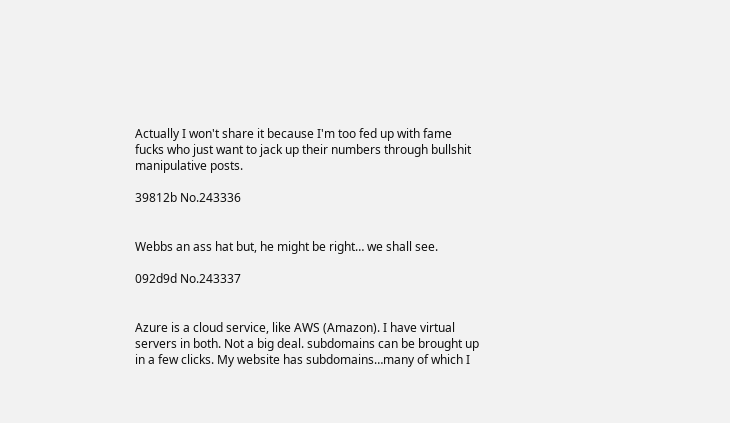Actually I won't share it because I'm too fed up with fame fucks who just want to jack up their numbers through bullshit manipulative posts.

39812b No.243336


Webbs an ass hat but, he might be right… we shall see.

092d9d No.243337


Azure is a cloud service, like AWS (Amazon). I have virtual servers in both. Not a big deal. subdomains can be brought up in a few clicks. My website has subdomains…many of which I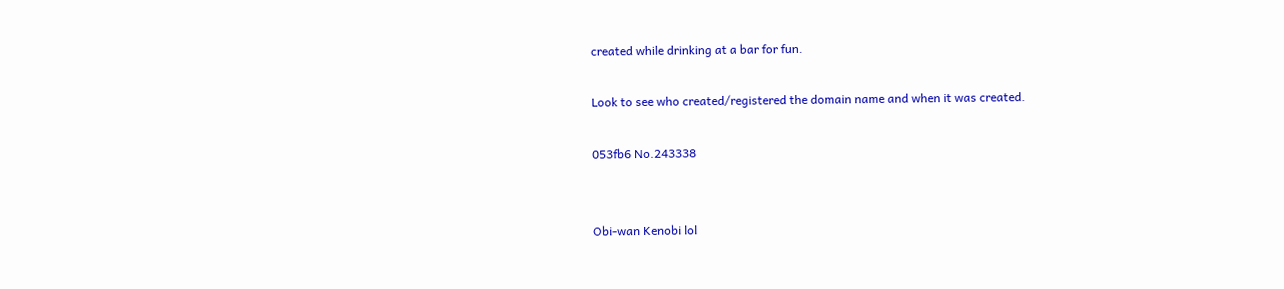created while drinking at a bar for fun.

Look to see who created/registered the domain name and when it was created.

053fb6 No.243338


Obi-wan Kenobi lol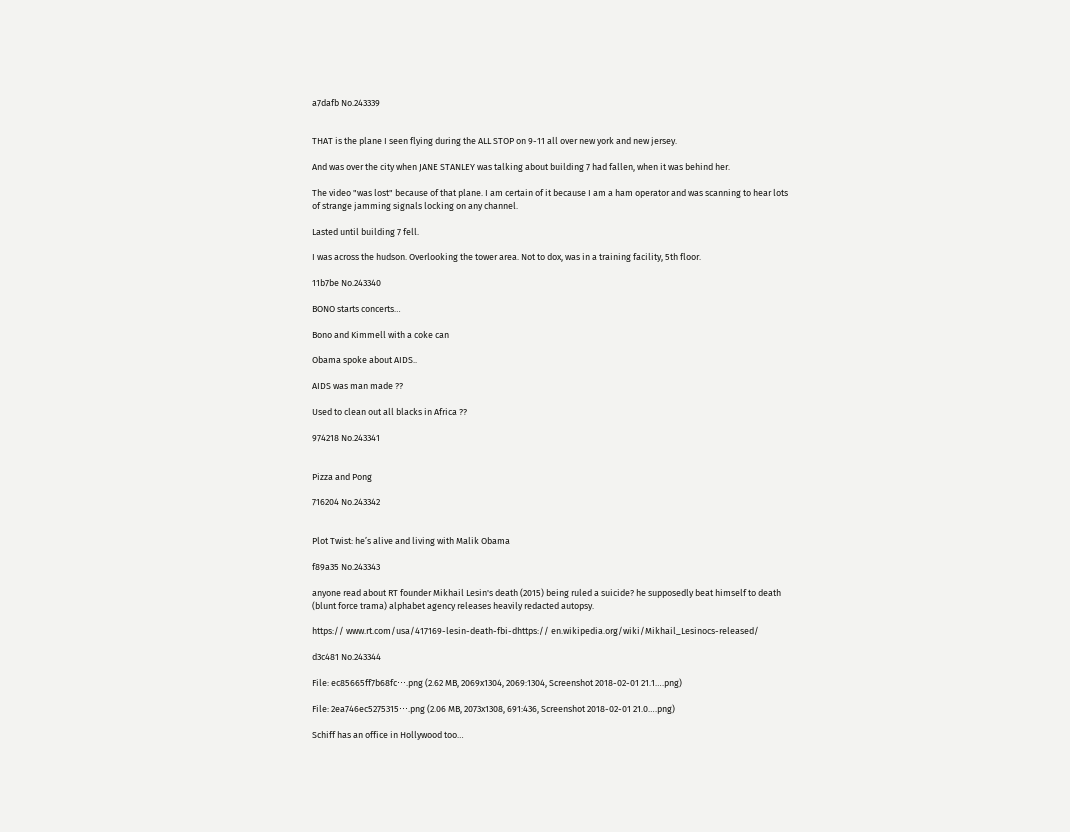a7dafb No.243339


THAT is the plane I seen flying during the ALL STOP on 9-11 all over new york and new jersey.

And was over the city when JANE STANLEY was talking about building 7 had fallen, when it was behind her.

The video "was lost" because of that plane. I am certain of it because I am a ham operator and was scanning to hear lots of strange jamming signals locking on any channel.

Lasted until building 7 fell.

I was across the hudson. Overlooking the tower area. Not to dox, was in a training facility, 5th floor.

11b7be No.243340

BONO starts concerts…

Bono and Kimmell with a coke can

Obama spoke about AIDS..

AIDS was man made ??

Used to clean out all blacks in Africa ??

974218 No.243341


Pizza and Pong

716204 No.243342


Plot Twist: he’s alive and living with Malik Obama

f89a35 No.243343

anyone read about RT founder Mikhail Lesin's death (2015) being ruled a suicide? he supposedly beat himself to death (blunt force trama) alphabet agency releases heavily redacted autopsy.

https:// www.rt.com/usa/417169-lesin-death-fbi-dhttps:// en.wikipedia.org/wiki/Mikhail_Lesinocs-released/

d3c481 No.243344

File: ec85665ff7b68fc⋯.png (2.62 MB, 2069x1304, 2069:1304, Screenshot 2018-02-01 21.1….png)

File: 2ea746ec5275315⋯.png (2.06 MB, 2073x1308, 691:436, Screenshot 2018-02-01 21.0….png)

Schiff has an office in Hollywood too…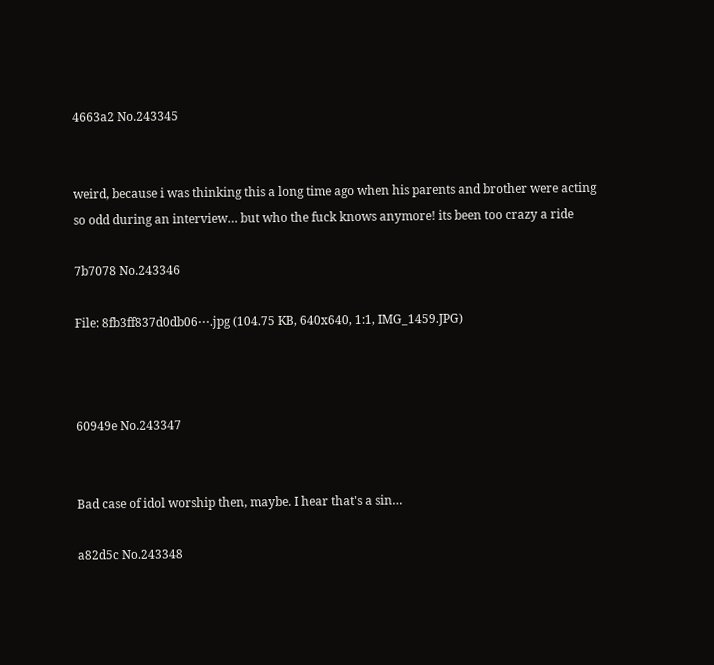4663a2 No.243345


weird, because i was thinking this a long time ago when his parents and brother were acting so odd during an interview… but who the fuck knows anymore! its been too crazy a ride

7b7078 No.243346

File: 8fb3ff837d0db06⋯.jpg (104.75 KB, 640x640, 1:1, IMG_1459.JPG)



60949e No.243347


Bad case of idol worship then, maybe. I hear that's a sin…

a82d5c No.243348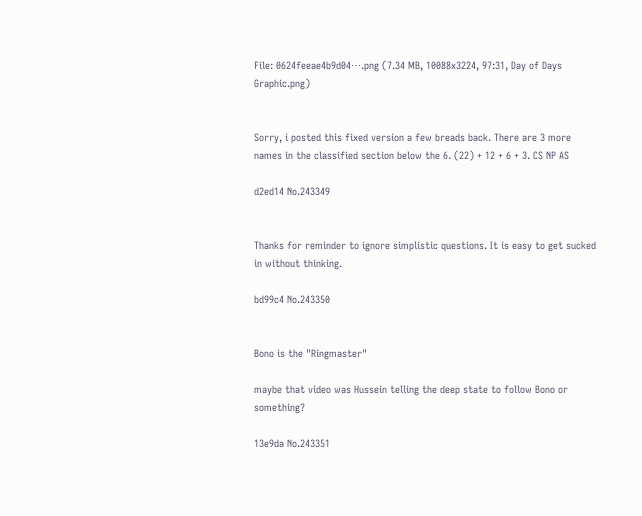File: 0624feeae4b9d04⋯.png (7.34 MB, 10088x3224, 97:31, Day of Days Graphic.png)


Sorry, i posted this fixed version a few breads back. There are 3 more names in the classified section below the 6. (22) + 12 + 6 + 3. CS NP AS

d2ed14 No.243349


Thanks for reminder to ignore simplistic questions. It is easy to get sucked in without thinking.

bd99c4 No.243350


Bono is the "Ringmaster"

maybe that video was Hussein telling the deep state to follow Bono or something?

13e9da No.243351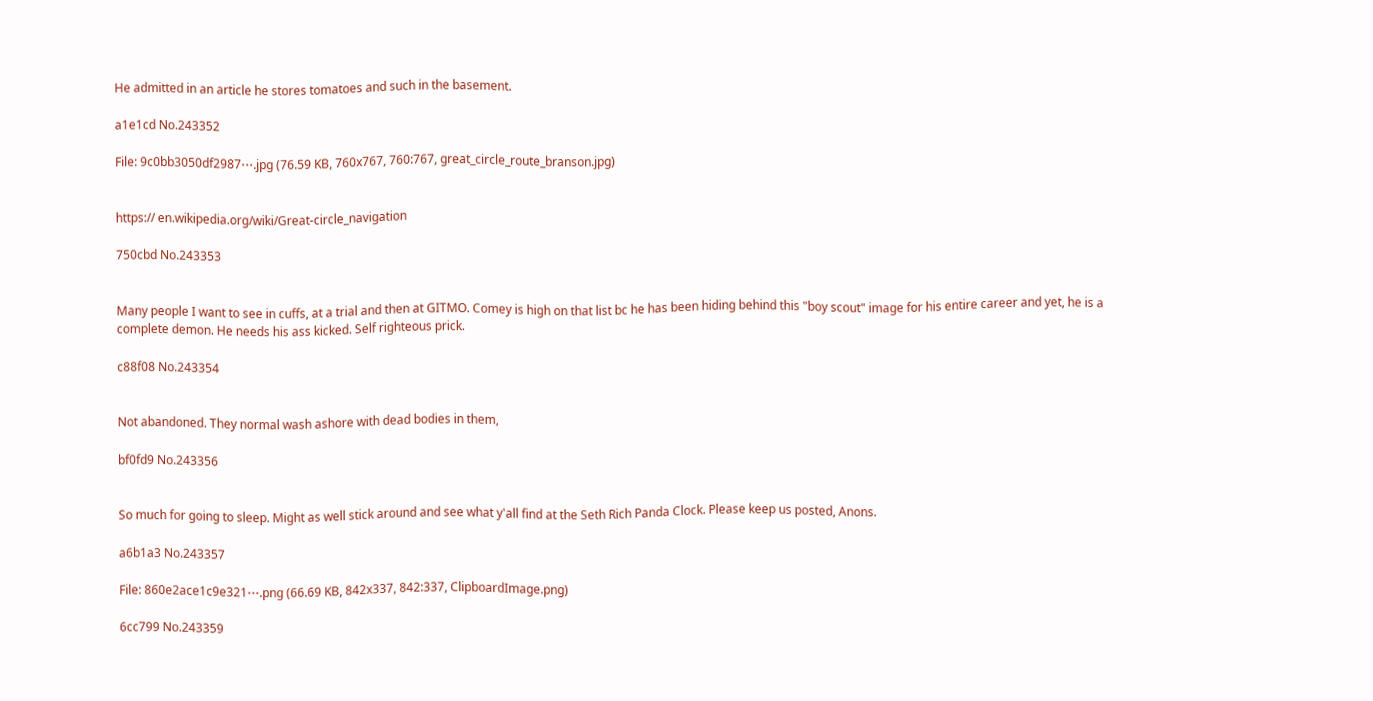He admitted in an article he stores tomatoes and such in the basement.

a1e1cd No.243352

File: 9c0bb3050df2987⋯.jpg (76.59 KB, 760x767, 760:767, great_circle_route_branson.jpg)


https:// en.wikipedia.org/wiki/Great-circle_navigation

750cbd No.243353


Many people I want to see in cuffs, at a trial and then at GITMO. Comey is high on that list bc he has been hiding behind this "boy scout" image for his entire career and yet, he is a complete demon. He needs his ass kicked. Self righteous prick.

c88f08 No.243354


Not abandoned. They normal wash ashore with dead bodies in them,

bf0fd9 No.243356


So much for going to sleep. Might as well stick around and see what y'all find at the Seth Rich Panda Clock. Please keep us posted, Anons.

a6b1a3 No.243357

File: 860e2ace1c9e321⋯.png (66.69 KB, 842x337, 842:337, ClipboardImage.png)

6cc799 No.243359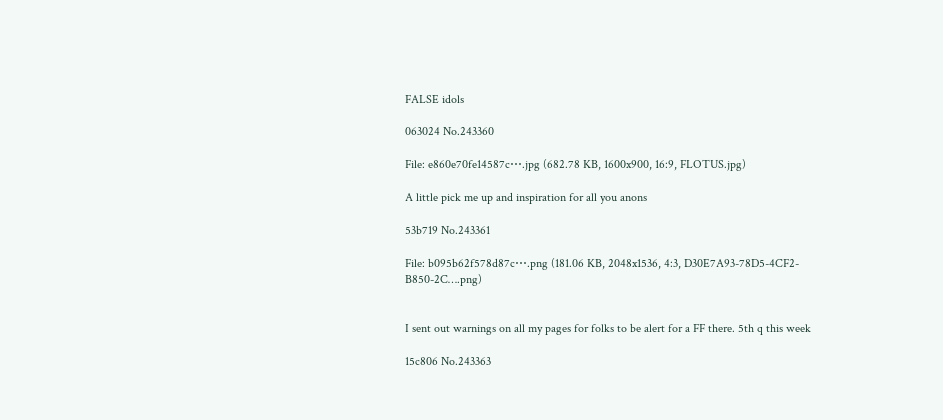FALSE idols

063024 No.243360

File: e860e70fe14587c⋯.jpg (682.78 KB, 1600x900, 16:9, FLOTUS.jpg)

A little pick me up and inspiration for all you anons

53b719 No.243361

File: b095b62f578d87c⋯.png (181.06 KB, 2048x1536, 4:3, D30E7A93-78D5-4CF2-B850-2C….png)


I sent out warnings on all my pages for folks to be alert for a FF there. 5th q this week

15c806 No.243363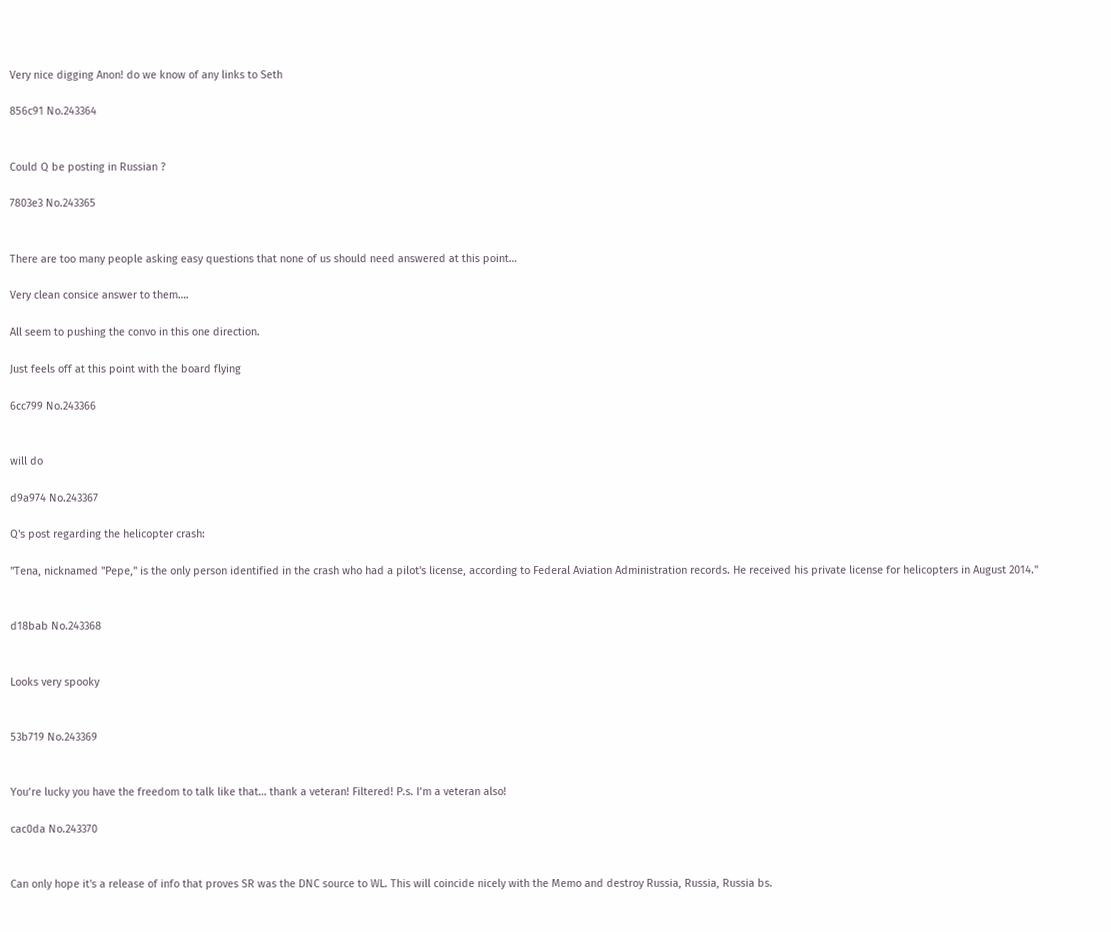Very nice digging Anon! do we know of any links to Seth

856c91 No.243364


Could Q be posting in Russian ?

7803e3 No.243365


There are too many people asking easy questions that none of us should need answered at this point…

Very clean consice answer to them….

All seem to pushing the convo in this one direction.

Just feels off at this point with the board flying

6cc799 No.243366


will do

d9a974 No.243367

Q's post regarding the helicopter crash:

"Tena, nicknamed "Pepe," is the only person identified in the crash who had a pilot's license, according to Federal Aviation Administration records. He received his private license for helicopters in August 2014."


d18bab No.243368


Looks very spooky


53b719 No.243369


You’re lucky you have the freedom to talk like that… thank a veteran! Filtered! P.s. I’m a veteran also!

cac0da No.243370


Can only hope it's a release of info that proves SR was the DNC source to WL. This will coincide nicely with the Memo and destroy Russia, Russia, Russia bs.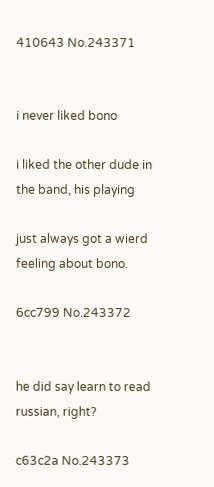410643 No.243371


i never liked bono

i liked the other dude in the band, his playing

just always got a wierd feeling about bono.

6cc799 No.243372


he did say learn to read russian, right?

c63c2a No.243373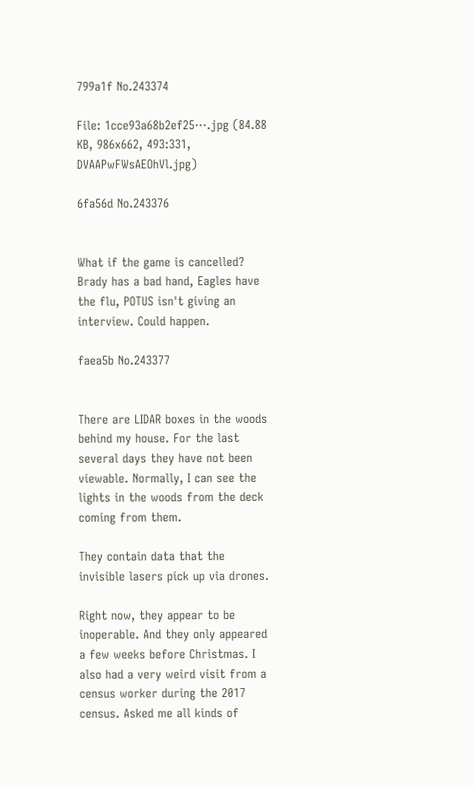799a1f No.243374

File: 1cce93a68b2ef25⋯.jpg (84.88 KB, 986x662, 493:331, DVAAPwFWsAEOhVl.jpg)

6fa56d No.243376


What if the game is cancelled? Brady has a bad hand, Eagles have the flu, POTUS isn't giving an interview. Could happen.

faea5b No.243377


There are LIDAR boxes in the woods behind my house. For the last several days they have not been viewable. Normally, I can see the lights in the woods from the deck coming from them.

They contain data that the invisible lasers pick up via drones.

Right now, they appear to be inoperable. And they only appeared a few weeks before Christmas. I also had a very weird visit from a census worker during the 2017 census. Asked me all kinds of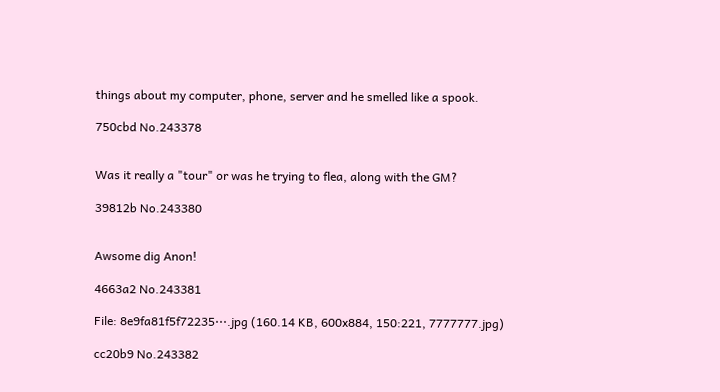things about my computer, phone, server and he smelled like a spook.

750cbd No.243378


Was it really a "tour" or was he trying to flea, along with the GM?

39812b No.243380


Awsome dig Anon!

4663a2 No.243381

File: 8e9fa81f5f72235⋯.jpg (160.14 KB, 600x884, 150:221, 7777777.jpg)

cc20b9 No.243382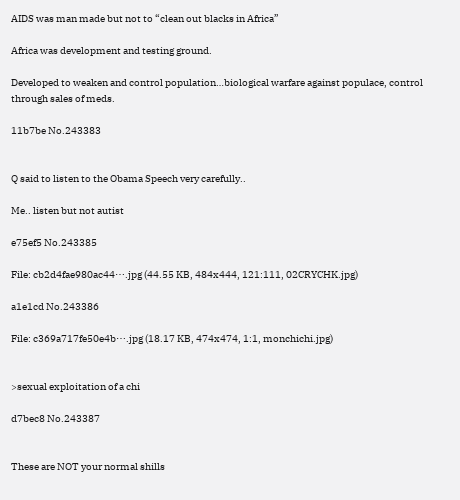AIDS was man made but not to “clean out blacks in Africa”

Africa was development and testing ground.

Developed to weaken and control population…biological warfare against populace, control through sales of meds.

11b7be No.243383


Q said to listen to the Obama Speech very carefully..

Me.. listen but not autist

e75ef5 No.243385

File: cb2d4fae980ac44⋯.jpg (44.55 KB, 484x444, 121:111, 02CRYCHK.jpg)

a1e1cd No.243386

File: c369a717fe50e4b⋯.jpg (18.17 KB, 474x474, 1:1, monchichi.jpg)


>sexual exploitation of a chi

d7bec8 No.243387


These are NOT your normal shills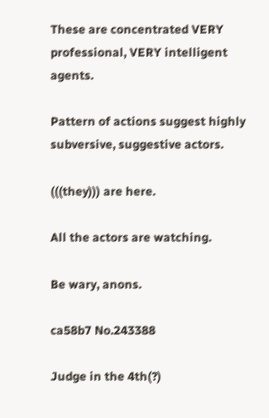These are concentrated VERY professional, VERY intelligent agents.

Pattern of actions suggest highly subversive, suggestive actors.

(((they))) are here.

All the actors are watching.

Be wary, anons.

ca58b7 No.243388

Judge in the 4th(?)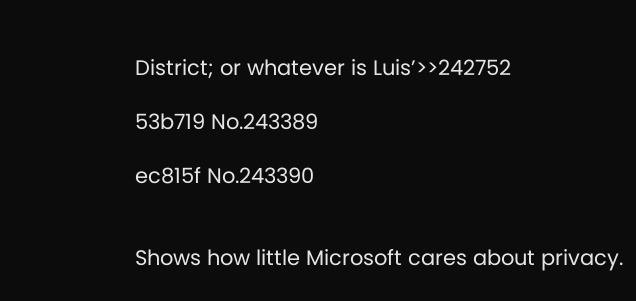District; or whatever is Luis’>>242752

53b719 No.243389

ec815f No.243390


Shows how little Microsoft cares about privacy.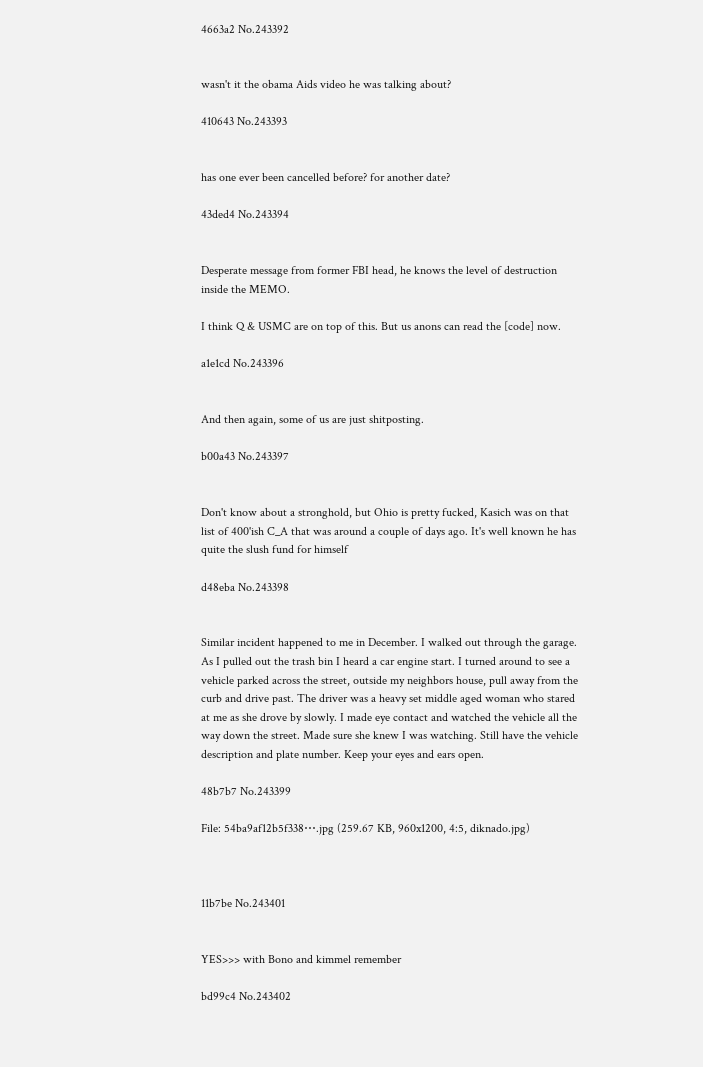4663a2 No.243392


wasn't it the obama Aids video he was talking about?

410643 No.243393


has one ever been cancelled before? for another date?

43ded4 No.243394


Desperate message from former FBI head, he knows the level of destruction inside the MEMO.

I think Q & USMC are on top of this. But us anons can read the [code] now.

a1e1cd No.243396


And then again, some of us are just shitposting.

b00a43 No.243397


Don't know about a stronghold, but Ohio is pretty fucked, Kasich was on that list of 400'ish C_A that was around a couple of days ago. It's well known he has quite the slush fund for himself

d48eba No.243398


Similar incident happened to me in December. I walked out through the garage. As I pulled out the trash bin I heard a car engine start. I turned around to see a vehicle parked across the street, outside my neighbors house, pull away from the curb and drive past. The driver was a heavy set middle aged woman who stared at me as she drove by slowly. I made eye contact and watched the vehicle all the way down the street. Made sure she knew I was watching. Still have the vehicle description and plate number. Keep your eyes and ears open.

48b7b7 No.243399

File: 54ba9af12b5f338⋯.jpg (259.67 KB, 960x1200, 4:5, diknado.jpg)



11b7be No.243401


YES>>> with Bono and kimmel remember

bd99c4 No.243402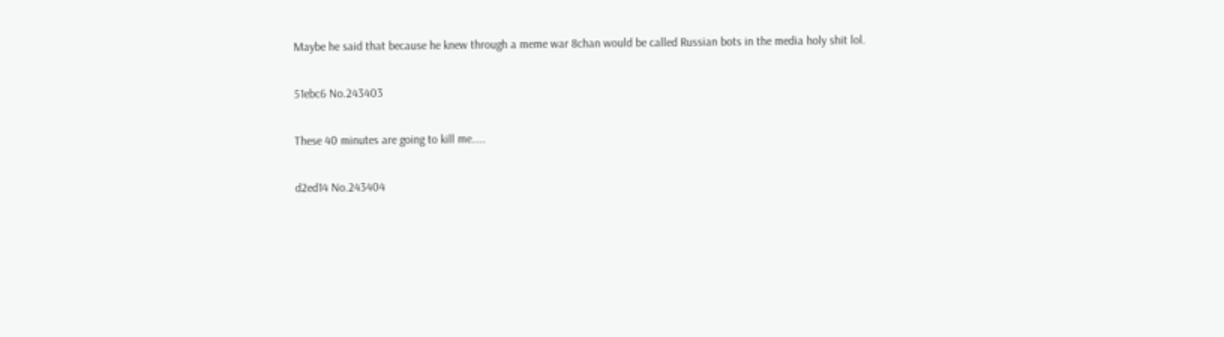Maybe he said that because he knew through a meme war 8chan would be called Russian bots in the media holy shit lol.

51ebc6 No.243403

These 40 minutes are going to kill me…..

d2ed14 No.243404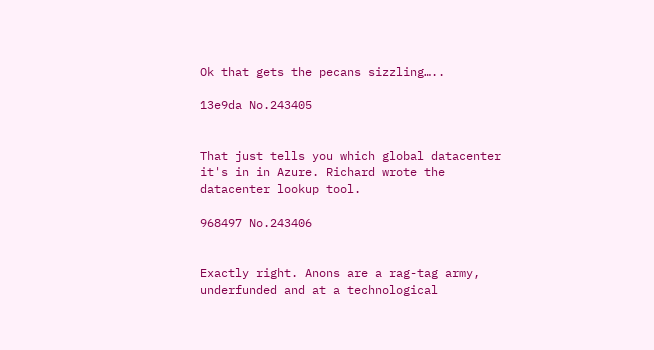Ok that gets the pecans sizzling…..

13e9da No.243405


That just tells you which global datacenter it's in in Azure. Richard wrote the datacenter lookup tool.

968497 No.243406


Exactly right. Anons are a rag-tag army, underfunded and at a technological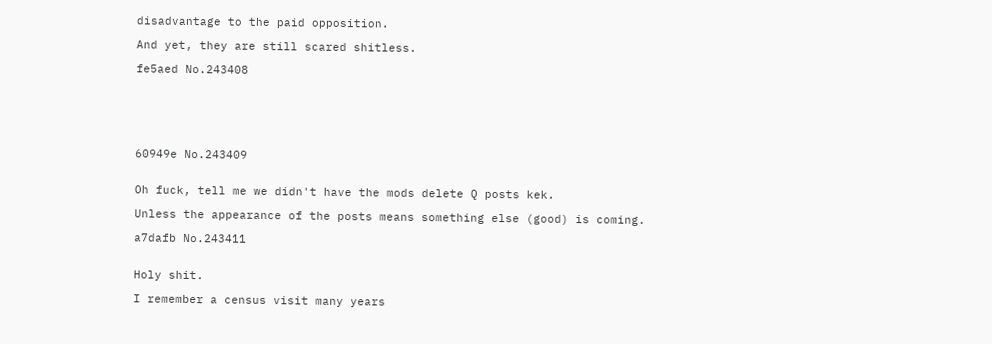disadvantage to the paid opposition.

And yet, they are still scared shitless.

fe5aed No.243408






60949e No.243409


Oh fuck, tell me we didn't have the mods delete Q posts kek.

Unless the appearance of the posts means something else (good) is coming.

a7dafb No.243411


Holy shit.

I remember a census visit many years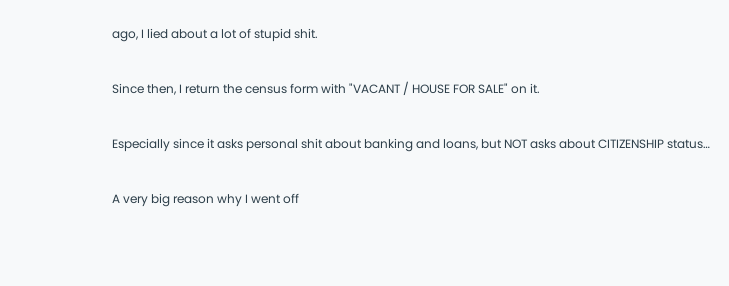ago, I lied about a lot of stupid shit.

Since then, I return the census form with "VACANT / HOUSE FOR SALE" on it.

Especially since it asks personal shit about banking and loans, but NOT asks about CITIZENSHIP status…

A very big reason why I went off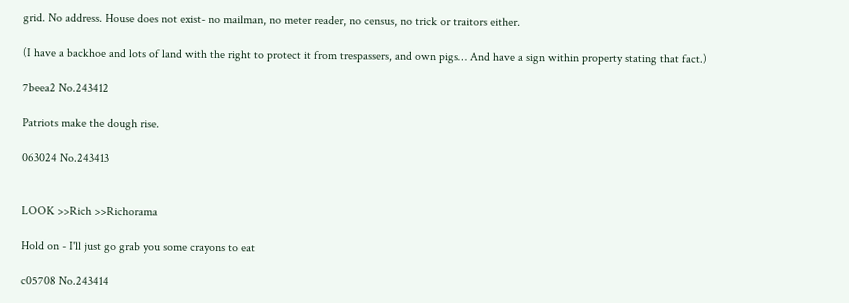grid. No address. House does not exist- no mailman, no meter reader, no census, no trick or traitors either.

(I have a backhoe and lots of land with the right to protect it from trespassers, and own pigs… And have a sign within property stating that fact.)

7beea2 No.243412

Patriots make the dough rise.

063024 No.243413


LOOK >>Rich >>Richorama

Hold on - I'll just go grab you some crayons to eat

c05708 No.243414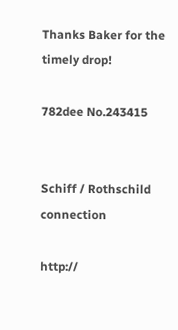Thanks Baker for the timely drop!

782dee No.243415


Schiff / Rothschild connection

http://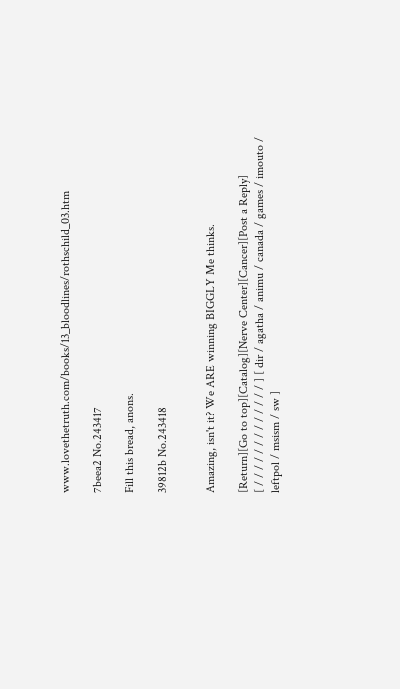www.lovethetruth.com/books/13_bloodlines/rothschild_03.htm

7beea2 No.243417

Fill this bread, anons.

39812b No.243418


Amazing, isn't it? We ARE winning BIGGLY Me thinks.

[Return][Go to top][Catalog][Nerve Center][Cancer][Post a Reply]
[ / / / / / / / / / / / / / ] [ dir / agatha / animu / canada / games / imouto / leftpol / msism / sw ]